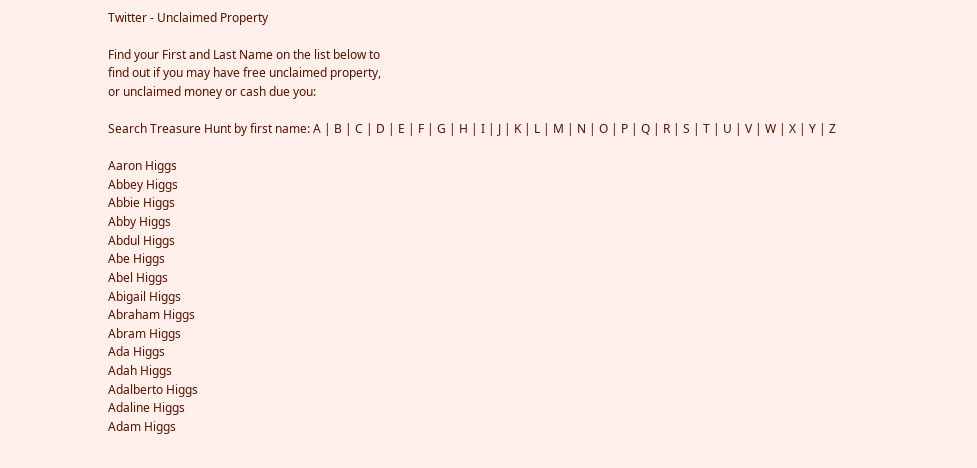Twitter - Unclaimed Property

Find your First and Last Name on the list below to
find out if you may have free unclaimed property,
or unclaimed money or cash due you:

Search Treasure Hunt by first name: A | B | C | D | E | F | G | H | I | J | K | L | M | N | O | P | Q | R | S | T | U | V | W | X | Y | Z

Aaron Higgs
Abbey Higgs
Abbie Higgs
Abby Higgs
Abdul Higgs
Abe Higgs
Abel Higgs
Abigail Higgs
Abraham Higgs
Abram Higgs
Ada Higgs
Adah Higgs
Adalberto Higgs
Adaline Higgs
Adam Higgs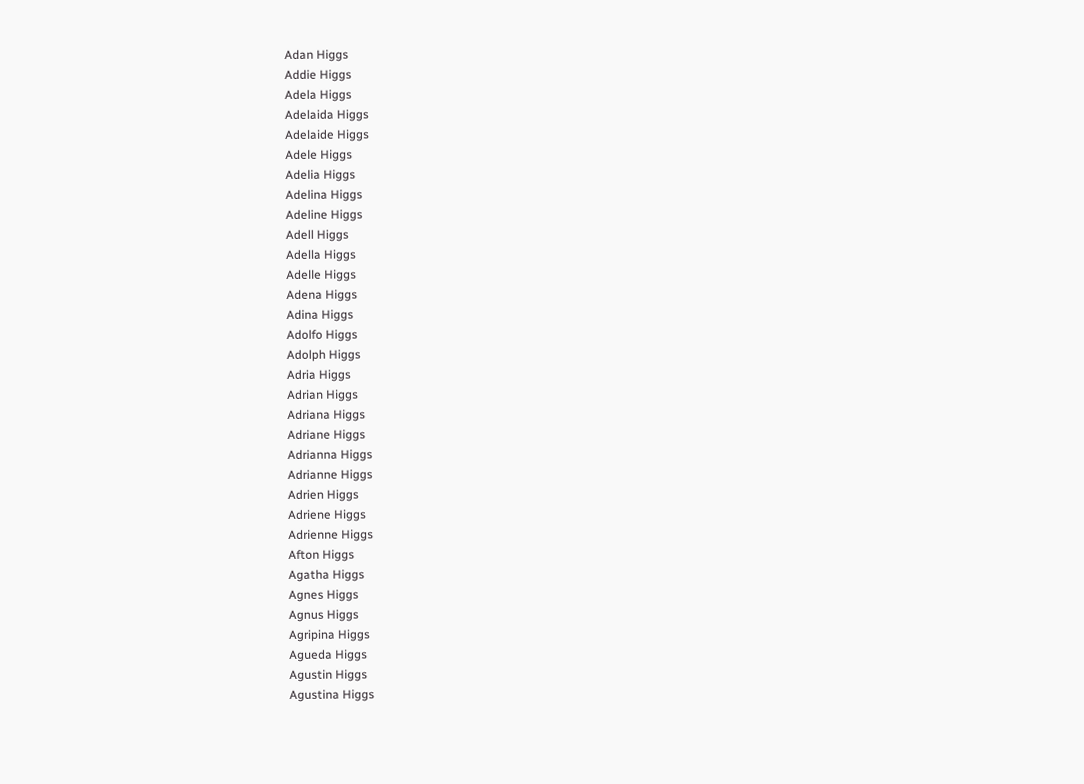Adan Higgs
Addie Higgs
Adela Higgs
Adelaida Higgs
Adelaide Higgs
Adele Higgs
Adelia Higgs
Adelina Higgs
Adeline Higgs
Adell Higgs
Adella Higgs
Adelle Higgs
Adena Higgs
Adina Higgs
Adolfo Higgs
Adolph Higgs
Adria Higgs
Adrian Higgs
Adriana Higgs
Adriane Higgs
Adrianna Higgs
Adrianne Higgs
Adrien Higgs
Adriene Higgs
Adrienne Higgs
Afton Higgs
Agatha Higgs
Agnes Higgs
Agnus Higgs
Agripina Higgs
Agueda Higgs
Agustin Higgs
Agustina Higgs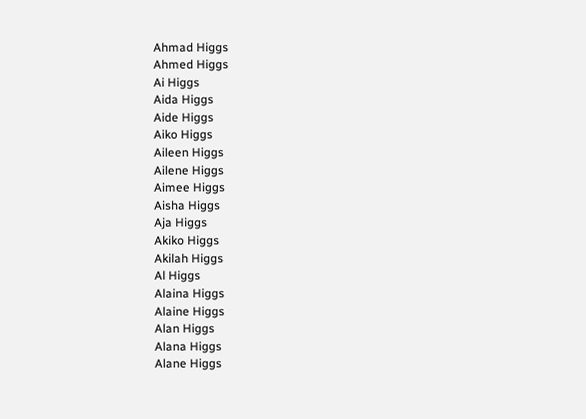Ahmad Higgs
Ahmed Higgs
Ai Higgs
Aida Higgs
Aide Higgs
Aiko Higgs
Aileen Higgs
Ailene Higgs
Aimee Higgs
Aisha Higgs
Aja Higgs
Akiko Higgs
Akilah Higgs
Al Higgs
Alaina Higgs
Alaine Higgs
Alan Higgs
Alana Higgs
Alane Higgs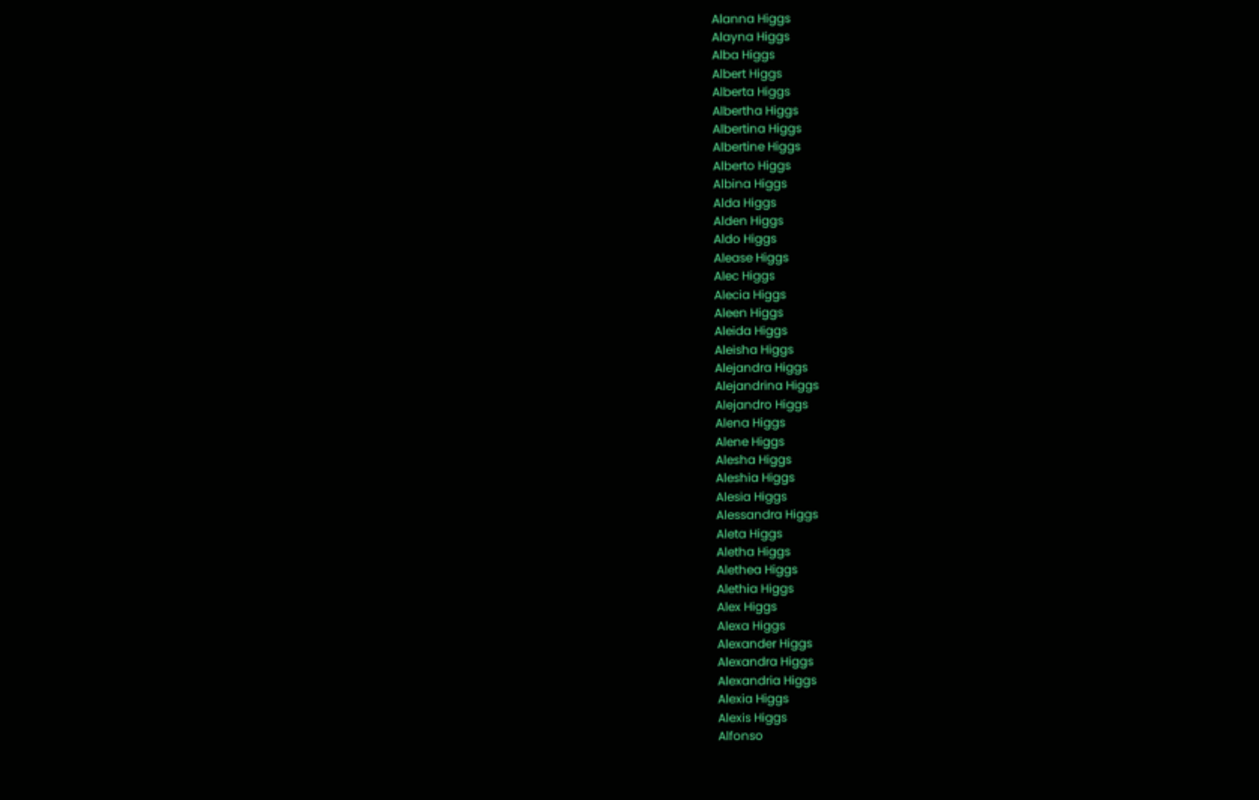Alanna Higgs
Alayna Higgs
Alba Higgs
Albert Higgs
Alberta Higgs
Albertha Higgs
Albertina Higgs
Albertine Higgs
Alberto Higgs
Albina Higgs
Alda Higgs
Alden Higgs
Aldo Higgs
Alease Higgs
Alec Higgs
Alecia Higgs
Aleen Higgs
Aleida Higgs
Aleisha Higgs
Alejandra Higgs
Alejandrina Higgs
Alejandro Higgs
Alena Higgs
Alene Higgs
Alesha Higgs
Aleshia Higgs
Alesia Higgs
Alessandra Higgs
Aleta Higgs
Aletha Higgs
Alethea Higgs
Alethia Higgs
Alex Higgs
Alexa Higgs
Alexander Higgs
Alexandra Higgs
Alexandria Higgs
Alexia Higgs
Alexis Higgs
Alfonso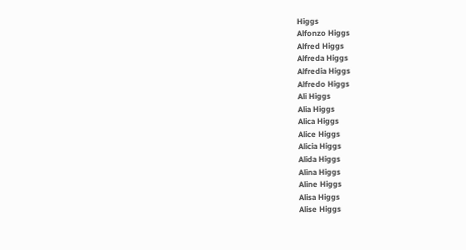Higgs
Alfonzo Higgs
Alfred Higgs
Alfreda Higgs
Alfredia Higgs
Alfredo Higgs
Ali Higgs
Alia Higgs
Alica Higgs
Alice Higgs
Alicia Higgs
Alida Higgs
Alina Higgs
Aline Higgs
Alisa Higgs
Alise Higgs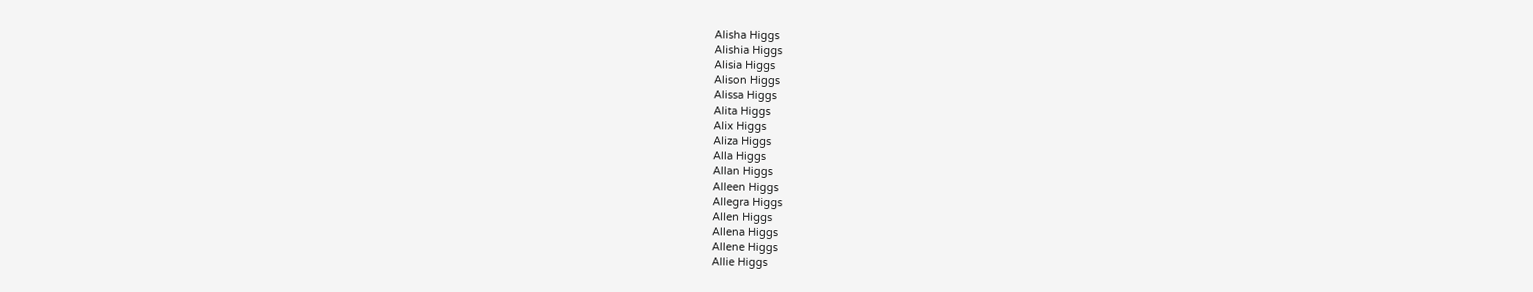Alisha Higgs
Alishia Higgs
Alisia Higgs
Alison Higgs
Alissa Higgs
Alita Higgs
Alix Higgs
Aliza Higgs
Alla Higgs
Allan Higgs
Alleen Higgs
Allegra Higgs
Allen Higgs
Allena Higgs
Allene Higgs
Allie Higgs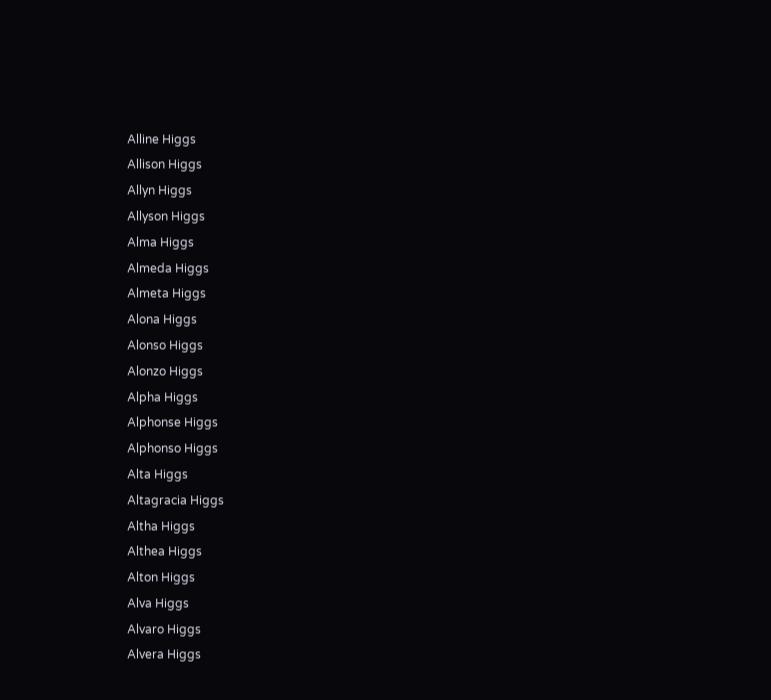Alline Higgs
Allison Higgs
Allyn Higgs
Allyson Higgs
Alma Higgs
Almeda Higgs
Almeta Higgs
Alona Higgs
Alonso Higgs
Alonzo Higgs
Alpha Higgs
Alphonse Higgs
Alphonso Higgs
Alta Higgs
Altagracia Higgs
Altha Higgs
Althea Higgs
Alton Higgs
Alva Higgs
Alvaro Higgs
Alvera Higgs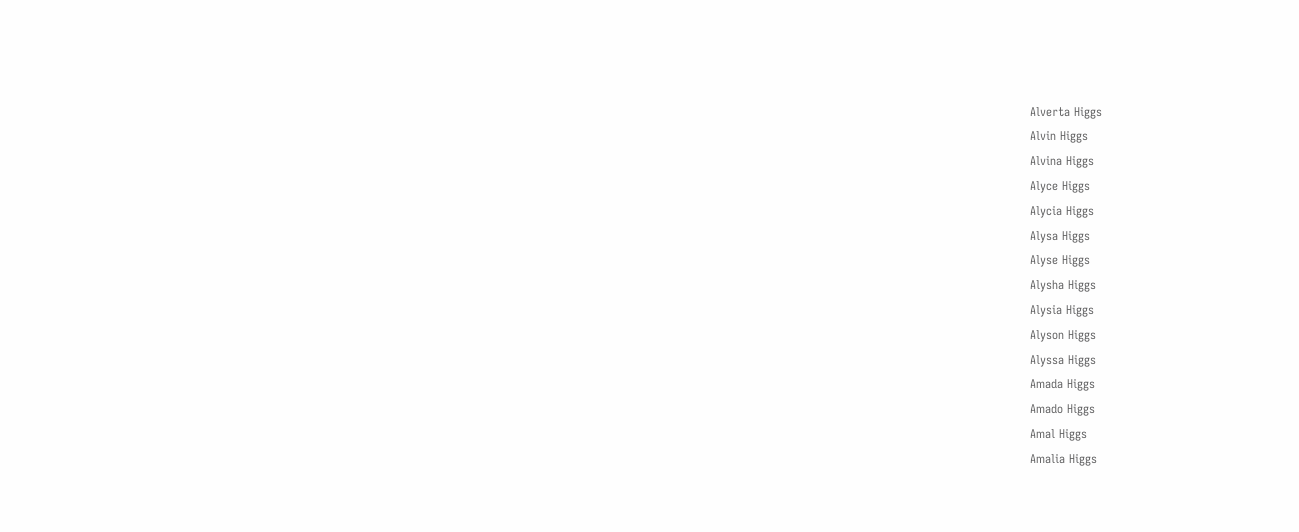Alverta Higgs
Alvin Higgs
Alvina Higgs
Alyce Higgs
Alycia Higgs
Alysa Higgs
Alyse Higgs
Alysha Higgs
Alysia Higgs
Alyson Higgs
Alyssa Higgs
Amada Higgs
Amado Higgs
Amal Higgs
Amalia Higgs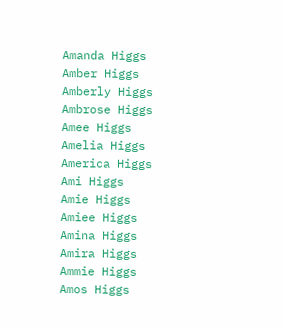Amanda Higgs
Amber Higgs
Amberly Higgs
Ambrose Higgs
Amee Higgs
Amelia Higgs
America Higgs
Ami Higgs
Amie Higgs
Amiee Higgs
Amina Higgs
Amira Higgs
Ammie Higgs
Amos Higgs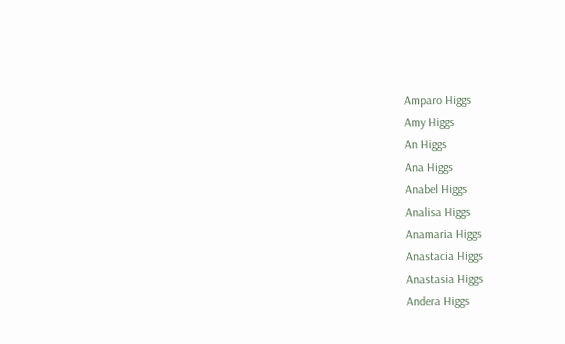Amparo Higgs
Amy Higgs
An Higgs
Ana Higgs
Anabel Higgs
Analisa Higgs
Anamaria Higgs
Anastacia Higgs
Anastasia Higgs
Andera Higgs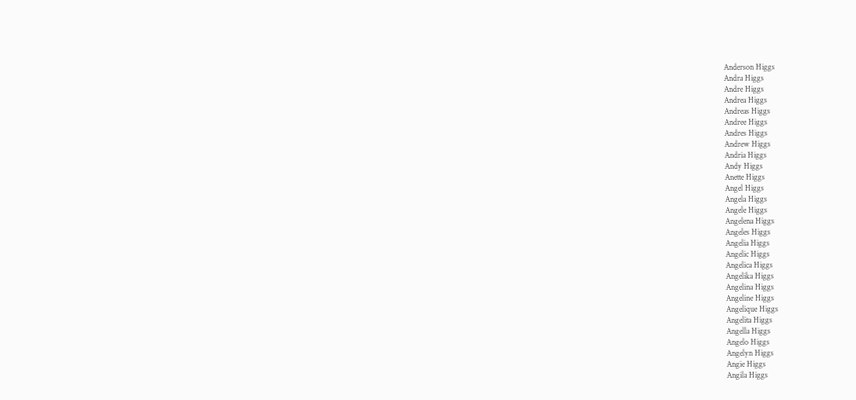Anderson Higgs
Andra Higgs
Andre Higgs
Andrea Higgs
Andreas Higgs
Andree Higgs
Andres Higgs
Andrew Higgs
Andria Higgs
Andy Higgs
Anette Higgs
Angel Higgs
Angela Higgs
Angele Higgs
Angelena Higgs
Angeles Higgs
Angelia Higgs
Angelic Higgs
Angelica Higgs
Angelika Higgs
Angelina Higgs
Angeline Higgs
Angelique Higgs
Angelita Higgs
Angella Higgs
Angelo Higgs
Angelyn Higgs
Angie Higgs
Angila Higgs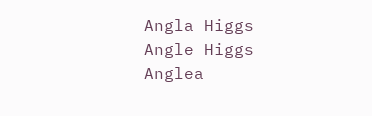Angla Higgs
Angle Higgs
Anglea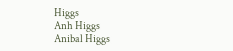Higgs
Anh Higgs
Anibal Higgs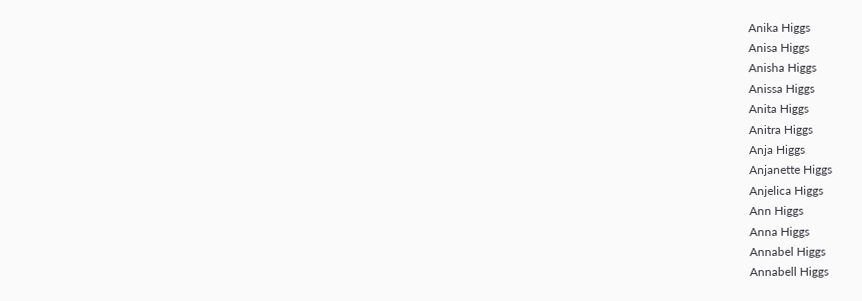Anika Higgs
Anisa Higgs
Anisha Higgs
Anissa Higgs
Anita Higgs
Anitra Higgs
Anja Higgs
Anjanette Higgs
Anjelica Higgs
Ann Higgs
Anna Higgs
Annabel Higgs
Annabell Higgs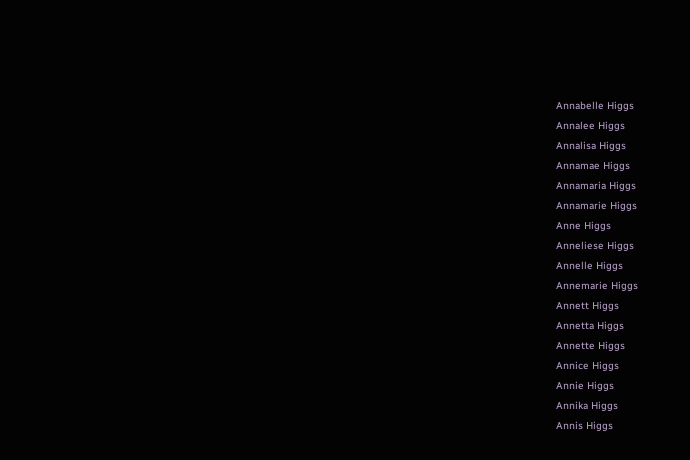Annabelle Higgs
Annalee Higgs
Annalisa Higgs
Annamae Higgs
Annamaria Higgs
Annamarie Higgs
Anne Higgs
Anneliese Higgs
Annelle Higgs
Annemarie Higgs
Annett Higgs
Annetta Higgs
Annette Higgs
Annice Higgs
Annie Higgs
Annika Higgs
Annis Higgs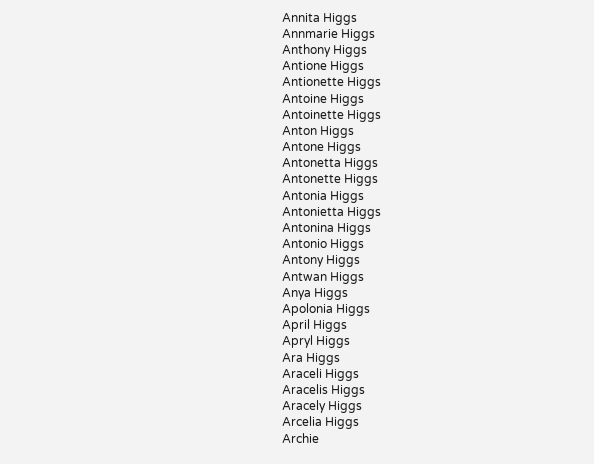Annita Higgs
Annmarie Higgs
Anthony Higgs
Antione Higgs
Antionette Higgs
Antoine Higgs
Antoinette Higgs
Anton Higgs
Antone Higgs
Antonetta Higgs
Antonette Higgs
Antonia Higgs
Antonietta Higgs
Antonina Higgs
Antonio Higgs
Antony Higgs
Antwan Higgs
Anya Higgs
Apolonia Higgs
April Higgs
Apryl Higgs
Ara Higgs
Araceli Higgs
Aracelis Higgs
Aracely Higgs
Arcelia Higgs
Archie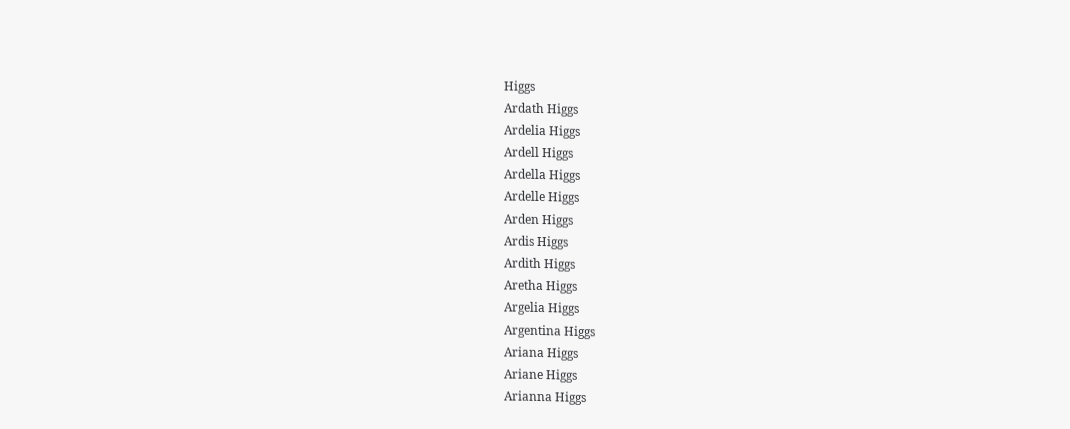Higgs
Ardath Higgs
Ardelia Higgs
Ardell Higgs
Ardella Higgs
Ardelle Higgs
Arden Higgs
Ardis Higgs
Ardith Higgs
Aretha Higgs
Argelia Higgs
Argentina Higgs
Ariana Higgs
Ariane Higgs
Arianna Higgs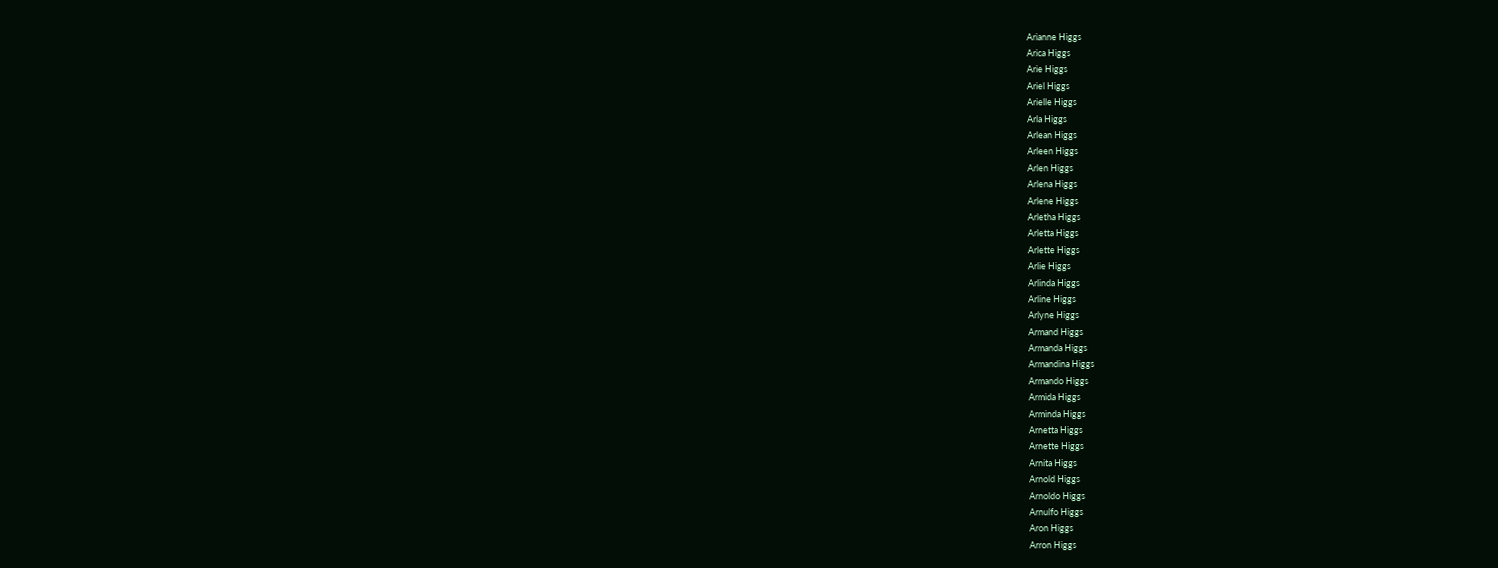Arianne Higgs
Arica Higgs
Arie Higgs
Ariel Higgs
Arielle Higgs
Arla Higgs
Arlean Higgs
Arleen Higgs
Arlen Higgs
Arlena Higgs
Arlene Higgs
Arletha Higgs
Arletta Higgs
Arlette Higgs
Arlie Higgs
Arlinda Higgs
Arline Higgs
Arlyne Higgs
Armand Higgs
Armanda Higgs
Armandina Higgs
Armando Higgs
Armida Higgs
Arminda Higgs
Arnetta Higgs
Arnette Higgs
Arnita Higgs
Arnold Higgs
Arnoldo Higgs
Arnulfo Higgs
Aron Higgs
Arron Higgs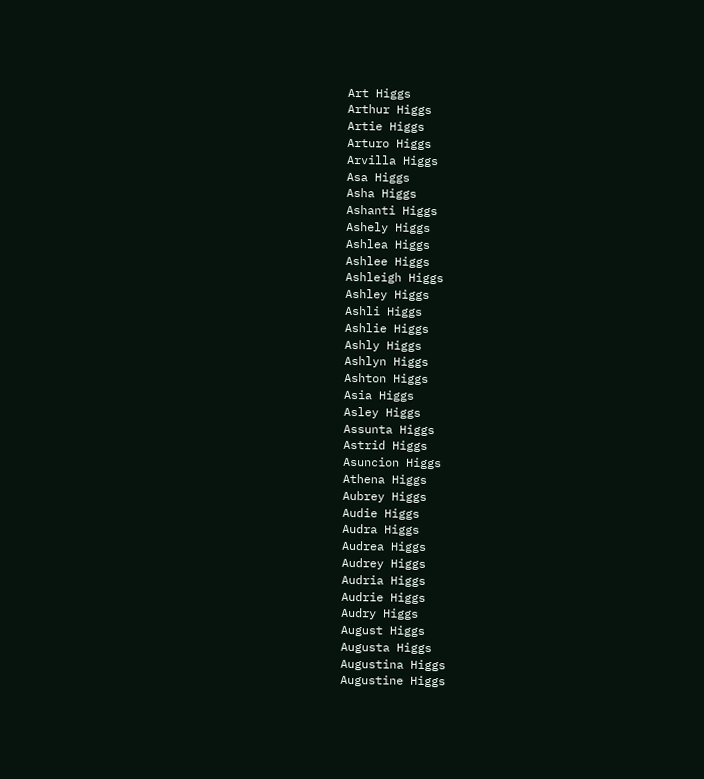Art Higgs
Arthur Higgs
Artie Higgs
Arturo Higgs
Arvilla Higgs
Asa Higgs
Asha Higgs
Ashanti Higgs
Ashely Higgs
Ashlea Higgs
Ashlee Higgs
Ashleigh Higgs
Ashley Higgs
Ashli Higgs
Ashlie Higgs
Ashly Higgs
Ashlyn Higgs
Ashton Higgs
Asia Higgs
Asley Higgs
Assunta Higgs
Astrid Higgs
Asuncion Higgs
Athena Higgs
Aubrey Higgs
Audie Higgs
Audra Higgs
Audrea Higgs
Audrey Higgs
Audria Higgs
Audrie Higgs
Audry Higgs
August Higgs
Augusta Higgs
Augustina Higgs
Augustine Higgs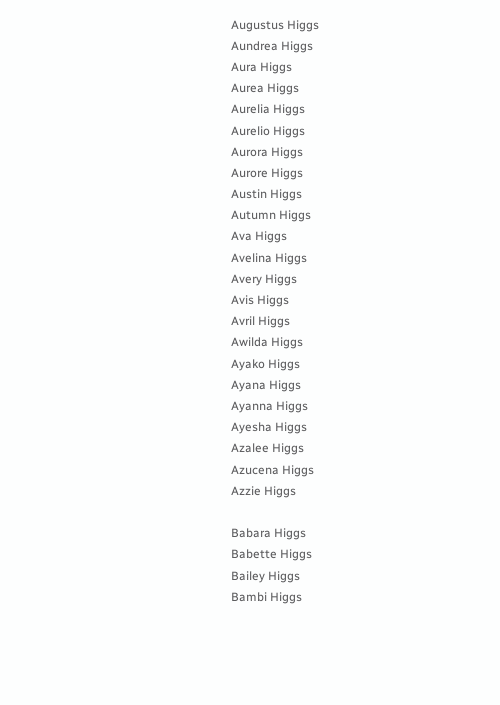Augustus Higgs
Aundrea Higgs
Aura Higgs
Aurea Higgs
Aurelia Higgs
Aurelio Higgs
Aurora Higgs
Aurore Higgs
Austin Higgs
Autumn Higgs
Ava Higgs
Avelina Higgs
Avery Higgs
Avis Higgs
Avril Higgs
Awilda Higgs
Ayako Higgs
Ayana Higgs
Ayanna Higgs
Ayesha Higgs
Azalee Higgs
Azucena Higgs
Azzie Higgs

Babara Higgs
Babette Higgs
Bailey Higgs
Bambi Higgs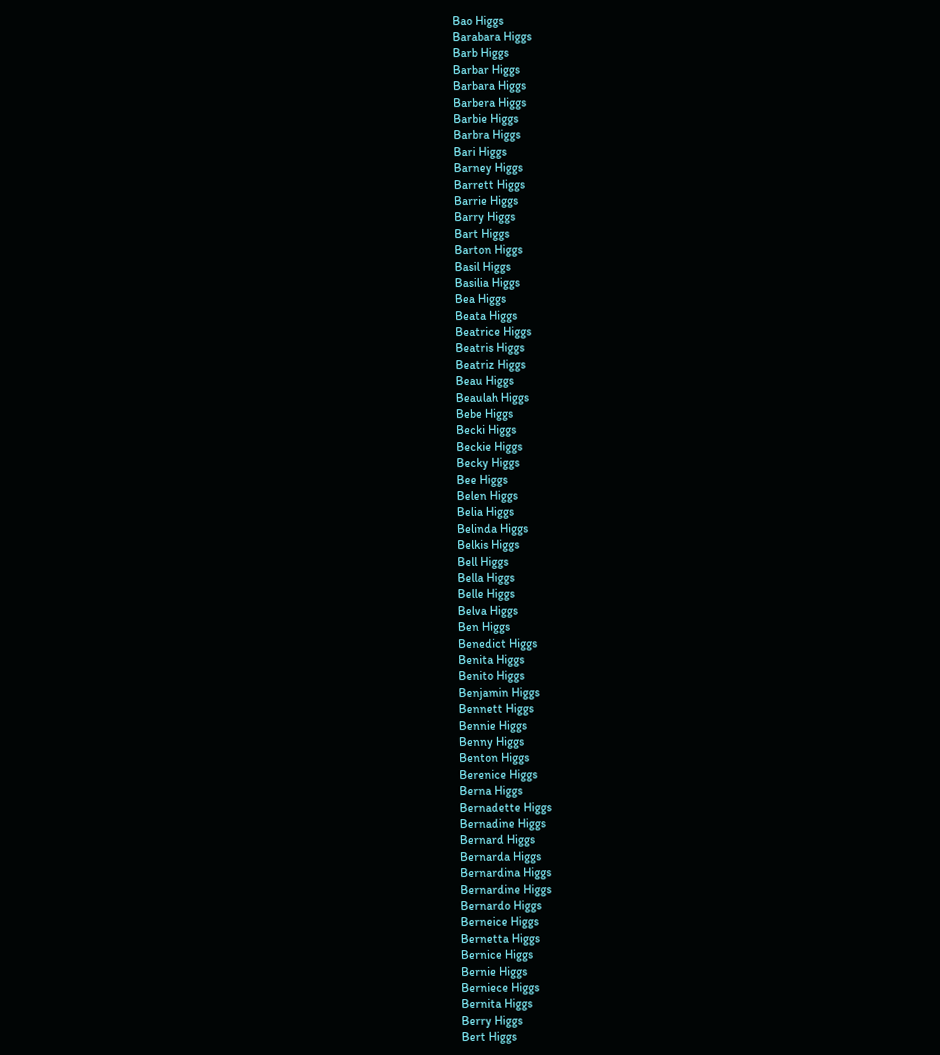Bao Higgs
Barabara Higgs
Barb Higgs
Barbar Higgs
Barbara Higgs
Barbera Higgs
Barbie Higgs
Barbra Higgs
Bari Higgs
Barney Higgs
Barrett Higgs
Barrie Higgs
Barry Higgs
Bart Higgs
Barton Higgs
Basil Higgs
Basilia Higgs
Bea Higgs
Beata Higgs
Beatrice Higgs
Beatris Higgs
Beatriz Higgs
Beau Higgs
Beaulah Higgs
Bebe Higgs
Becki Higgs
Beckie Higgs
Becky Higgs
Bee Higgs
Belen Higgs
Belia Higgs
Belinda Higgs
Belkis Higgs
Bell Higgs
Bella Higgs
Belle Higgs
Belva Higgs
Ben Higgs
Benedict Higgs
Benita Higgs
Benito Higgs
Benjamin Higgs
Bennett Higgs
Bennie Higgs
Benny Higgs
Benton Higgs
Berenice Higgs
Berna Higgs
Bernadette Higgs
Bernadine Higgs
Bernard Higgs
Bernarda Higgs
Bernardina Higgs
Bernardine Higgs
Bernardo Higgs
Berneice Higgs
Bernetta Higgs
Bernice Higgs
Bernie Higgs
Berniece Higgs
Bernita Higgs
Berry Higgs
Bert Higgs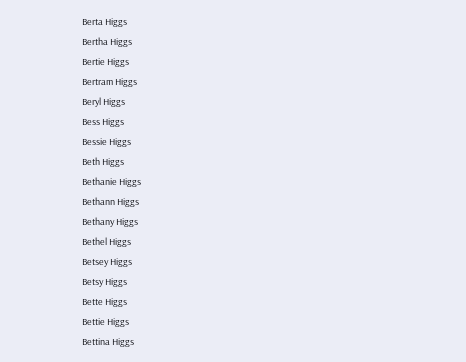Berta Higgs
Bertha Higgs
Bertie Higgs
Bertram Higgs
Beryl Higgs
Bess Higgs
Bessie Higgs
Beth Higgs
Bethanie Higgs
Bethann Higgs
Bethany Higgs
Bethel Higgs
Betsey Higgs
Betsy Higgs
Bette Higgs
Bettie Higgs
Bettina Higgs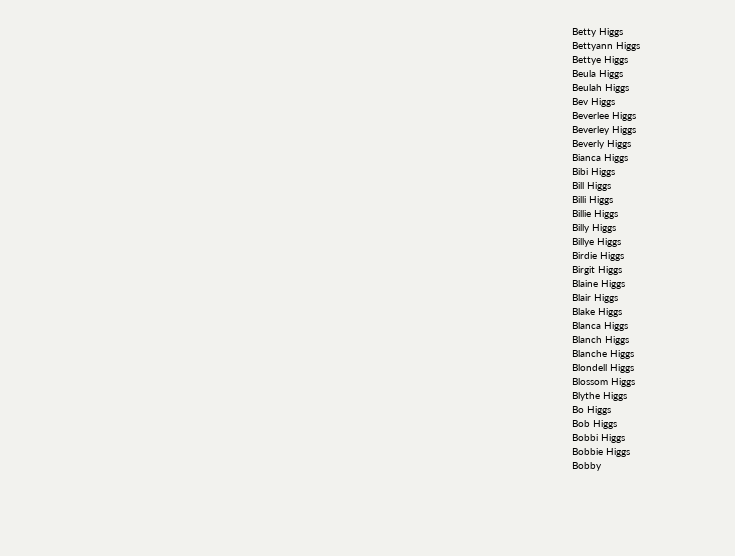Betty Higgs
Bettyann Higgs
Bettye Higgs
Beula Higgs
Beulah Higgs
Bev Higgs
Beverlee Higgs
Beverley Higgs
Beverly Higgs
Bianca Higgs
Bibi Higgs
Bill Higgs
Billi Higgs
Billie Higgs
Billy Higgs
Billye Higgs
Birdie Higgs
Birgit Higgs
Blaine Higgs
Blair Higgs
Blake Higgs
Blanca Higgs
Blanch Higgs
Blanche Higgs
Blondell Higgs
Blossom Higgs
Blythe Higgs
Bo Higgs
Bob Higgs
Bobbi Higgs
Bobbie Higgs
Bobby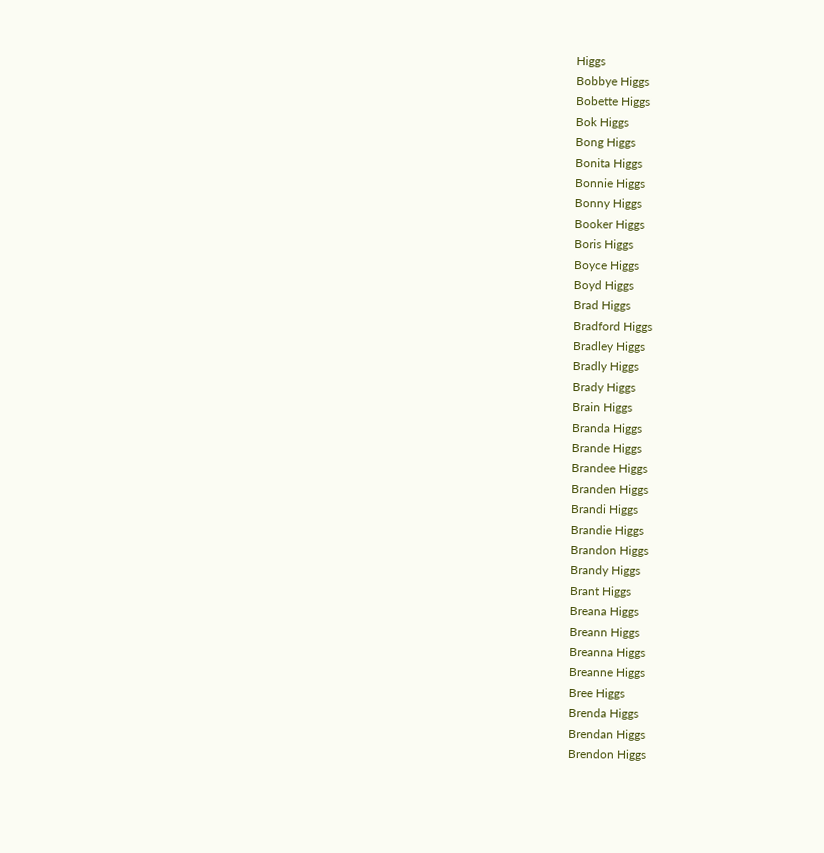Higgs
Bobbye Higgs
Bobette Higgs
Bok Higgs
Bong Higgs
Bonita Higgs
Bonnie Higgs
Bonny Higgs
Booker Higgs
Boris Higgs
Boyce Higgs
Boyd Higgs
Brad Higgs
Bradford Higgs
Bradley Higgs
Bradly Higgs
Brady Higgs
Brain Higgs
Branda Higgs
Brande Higgs
Brandee Higgs
Branden Higgs
Brandi Higgs
Brandie Higgs
Brandon Higgs
Brandy Higgs
Brant Higgs
Breana Higgs
Breann Higgs
Breanna Higgs
Breanne Higgs
Bree Higgs
Brenda Higgs
Brendan Higgs
Brendon Higgs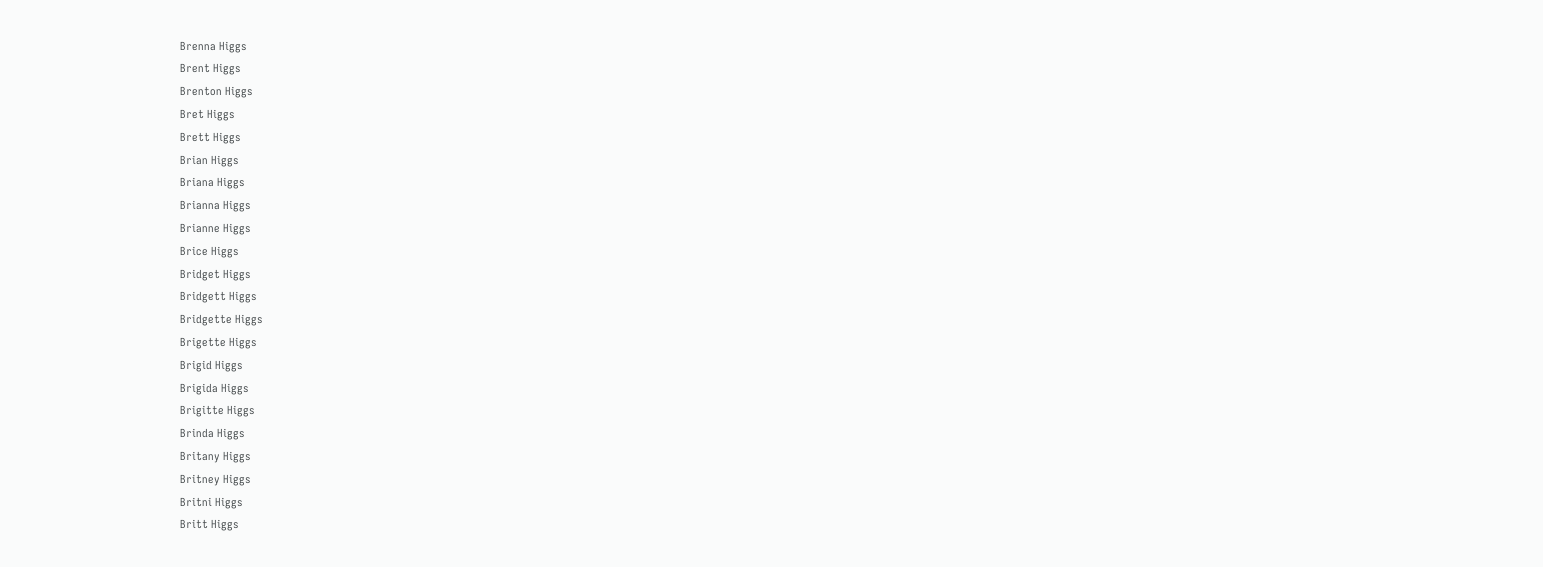Brenna Higgs
Brent Higgs
Brenton Higgs
Bret Higgs
Brett Higgs
Brian Higgs
Briana Higgs
Brianna Higgs
Brianne Higgs
Brice Higgs
Bridget Higgs
Bridgett Higgs
Bridgette Higgs
Brigette Higgs
Brigid Higgs
Brigida Higgs
Brigitte Higgs
Brinda Higgs
Britany Higgs
Britney Higgs
Britni Higgs
Britt Higgs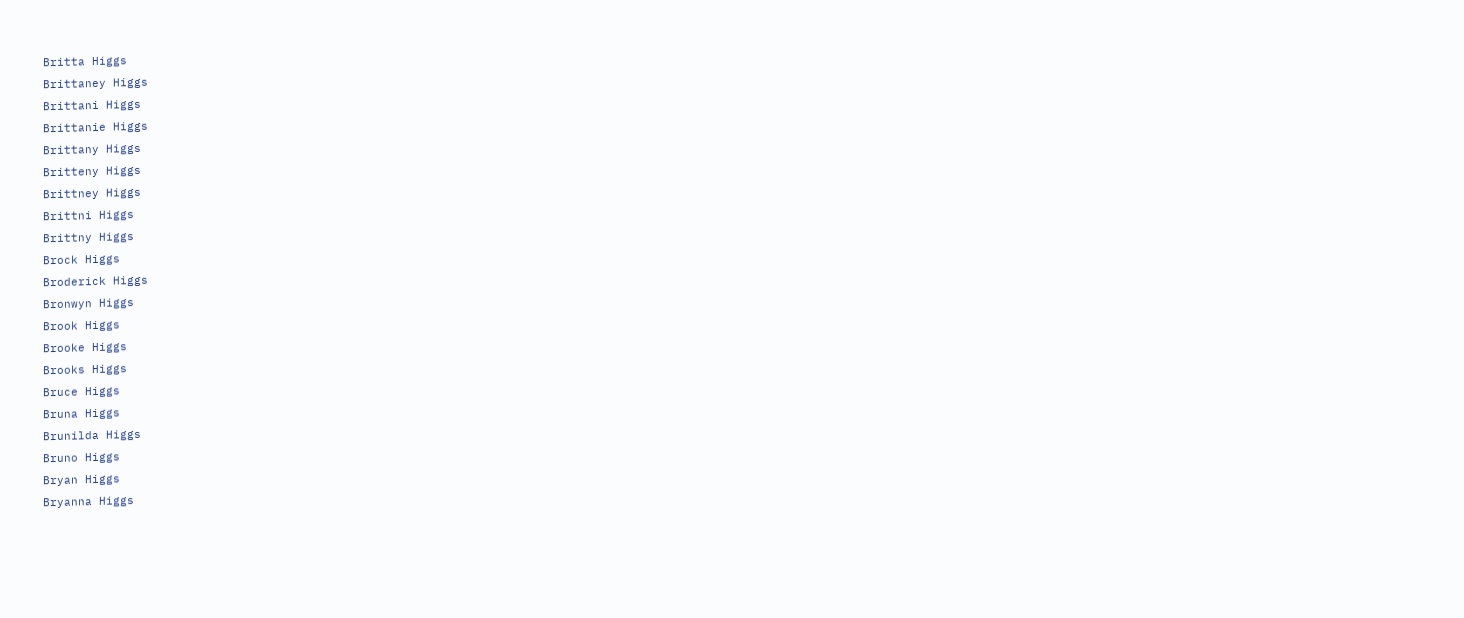Britta Higgs
Brittaney Higgs
Brittani Higgs
Brittanie Higgs
Brittany Higgs
Britteny Higgs
Brittney Higgs
Brittni Higgs
Brittny Higgs
Brock Higgs
Broderick Higgs
Bronwyn Higgs
Brook Higgs
Brooke Higgs
Brooks Higgs
Bruce Higgs
Bruna Higgs
Brunilda Higgs
Bruno Higgs
Bryan Higgs
Bryanna Higgs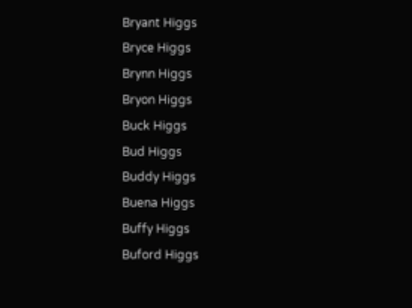Bryant Higgs
Bryce Higgs
Brynn Higgs
Bryon Higgs
Buck Higgs
Bud Higgs
Buddy Higgs
Buena Higgs
Buffy Higgs
Buford Higgs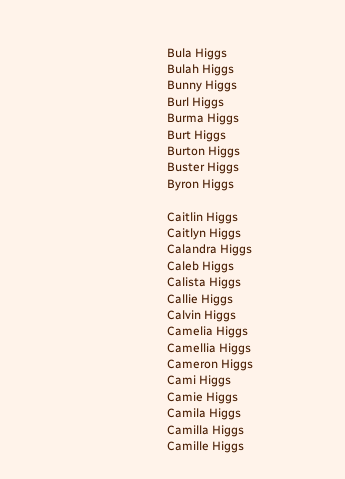Bula Higgs
Bulah Higgs
Bunny Higgs
Burl Higgs
Burma Higgs
Burt Higgs
Burton Higgs
Buster Higgs
Byron Higgs

Caitlin Higgs
Caitlyn Higgs
Calandra Higgs
Caleb Higgs
Calista Higgs
Callie Higgs
Calvin Higgs
Camelia Higgs
Camellia Higgs
Cameron Higgs
Cami Higgs
Camie Higgs
Camila Higgs
Camilla Higgs
Camille Higgs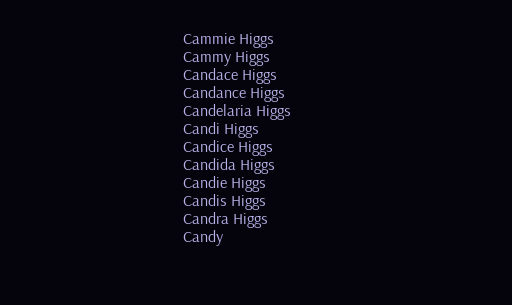Cammie Higgs
Cammy Higgs
Candace Higgs
Candance Higgs
Candelaria Higgs
Candi Higgs
Candice Higgs
Candida Higgs
Candie Higgs
Candis Higgs
Candra Higgs
Candy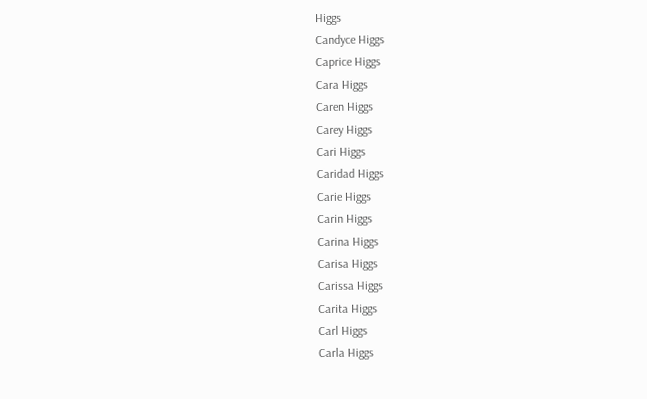Higgs
Candyce Higgs
Caprice Higgs
Cara Higgs
Caren Higgs
Carey Higgs
Cari Higgs
Caridad Higgs
Carie Higgs
Carin Higgs
Carina Higgs
Carisa Higgs
Carissa Higgs
Carita Higgs
Carl Higgs
Carla Higgs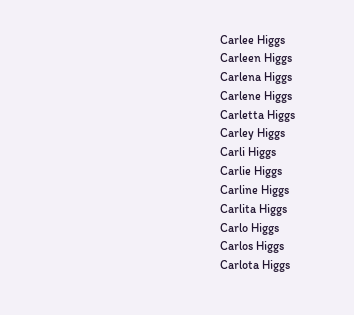Carlee Higgs
Carleen Higgs
Carlena Higgs
Carlene Higgs
Carletta Higgs
Carley Higgs
Carli Higgs
Carlie Higgs
Carline Higgs
Carlita Higgs
Carlo Higgs
Carlos Higgs
Carlota Higgs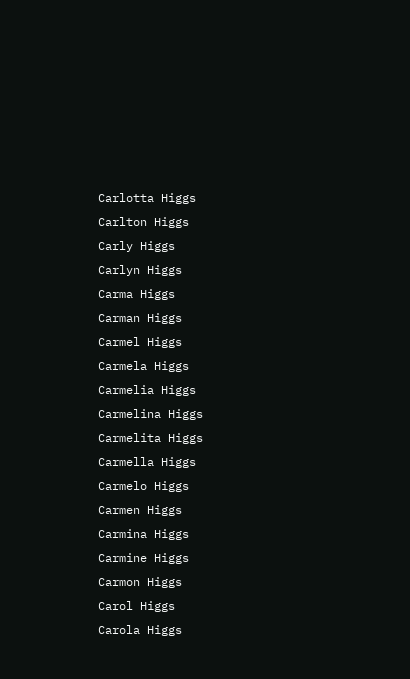Carlotta Higgs
Carlton Higgs
Carly Higgs
Carlyn Higgs
Carma Higgs
Carman Higgs
Carmel Higgs
Carmela Higgs
Carmelia Higgs
Carmelina Higgs
Carmelita Higgs
Carmella Higgs
Carmelo Higgs
Carmen Higgs
Carmina Higgs
Carmine Higgs
Carmon Higgs
Carol Higgs
Carola Higgs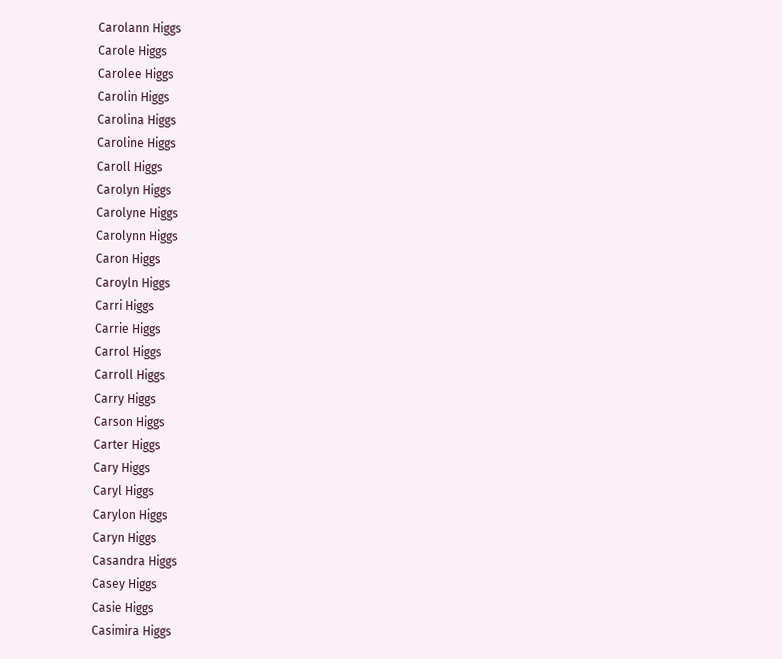Carolann Higgs
Carole Higgs
Carolee Higgs
Carolin Higgs
Carolina Higgs
Caroline Higgs
Caroll Higgs
Carolyn Higgs
Carolyne Higgs
Carolynn Higgs
Caron Higgs
Caroyln Higgs
Carri Higgs
Carrie Higgs
Carrol Higgs
Carroll Higgs
Carry Higgs
Carson Higgs
Carter Higgs
Cary Higgs
Caryl Higgs
Carylon Higgs
Caryn Higgs
Casandra Higgs
Casey Higgs
Casie Higgs
Casimira Higgs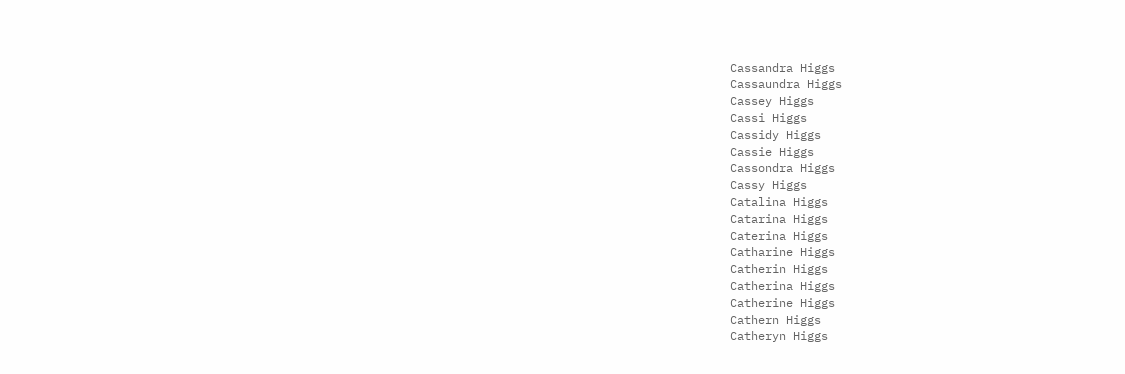Cassandra Higgs
Cassaundra Higgs
Cassey Higgs
Cassi Higgs
Cassidy Higgs
Cassie Higgs
Cassondra Higgs
Cassy Higgs
Catalina Higgs
Catarina Higgs
Caterina Higgs
Catharine Higgs
Catherin Higgs
Catherina Higgs
Catherine Higgs
Cathern Higgs
Catheryn Higgs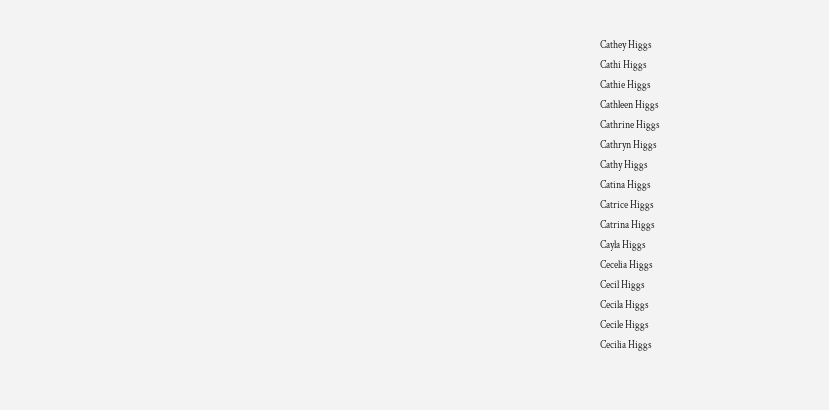Cathey Higgs
Cathi Higgs
Cathie Higgs
Cathleen Higgs
Cathrine Higgs
Cathryn Higgs
Cathy Higgs
Catina Higgs
Catrice Higgs
Catrina Higgs
Cayla Higgs
Cecelia Higgs
Cecil Higgs
Cecila Higgs
Cecile Higgs
Cecilia Higgs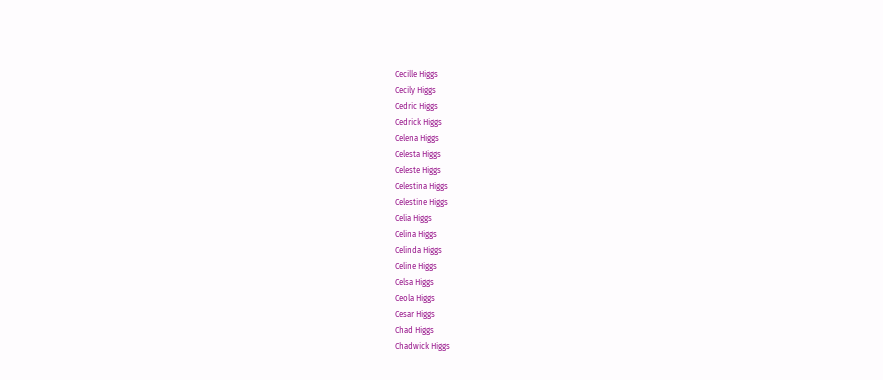Cecille Higgs
Cecily Higgs
Cedric Higgs
Cedrick Higgs
Celena Higgs
Celesta Higgs
Celeste Higgs
Celestina Higgs
Celestine Higgs
Celia Higgs
Celina Higgs
Celinda Higgs
Celine Higgs
Celsa Higgs
Ceola Higgs
Cesar Higgs
Chad Higgs
Chadwick Higgs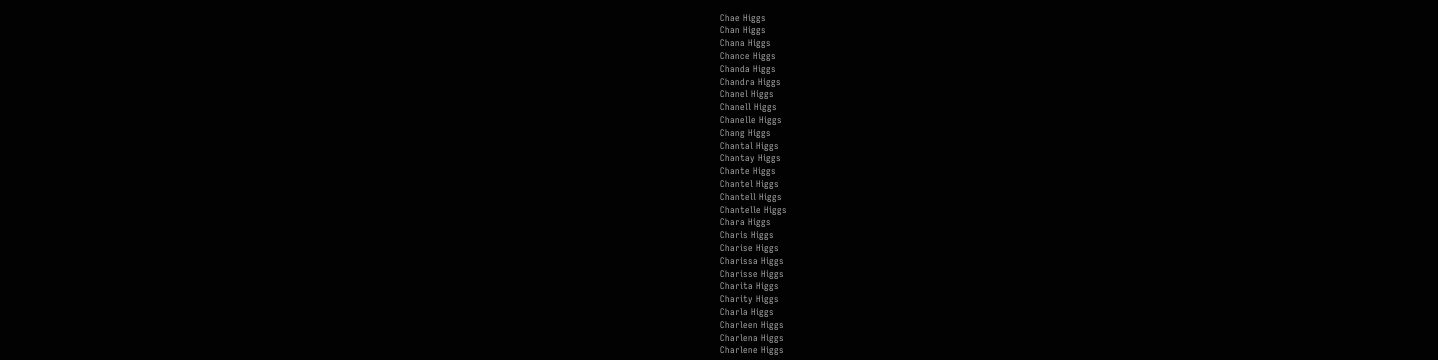Chae Higgs
Chan Higgs
Chana Higgs
Chance Higgs
Chanda Higgs
Chandra Higgs
Chanel Higgs
Chanell Higgs
Chanelle Higgs
Chang Higgs
Chantal Higgs
Chantay Higgs
Chante Higgs
Chantel Higgs
Chantell Higgs
Chantelle Higgs
Chara Higgs
Charis Higgs
Charise Higgs
Charissa Higgs
Charisse Higgs
Charita Higgs
Charity Higgs
Charla Higgs
Charleen Higgs
Charlena Higgs
Charlene Higgs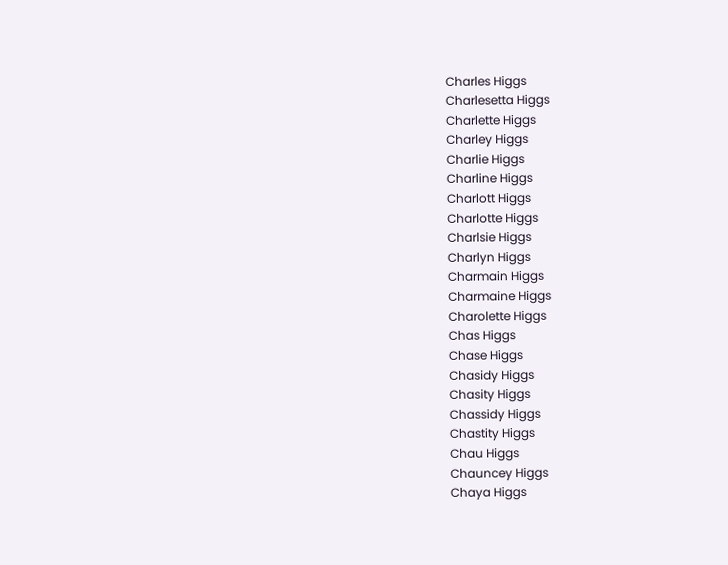Charles Higgs
Charlesetta Higgs
Charlette Higgs
Charley Higgs
Charlie Higgs
Charline Higgs
Charlott Higgs
Charlotte Higgs
Charlsie Higgs
Charlyn Higgs
Charmain Higgs
Charmaine Higgs
Charolette Higgs
Chas Higgs
Chase Higgs
Chasidy Higgs
Chasity Higgs
Chassidy Higgs
Chastity Higgs
Chau Higgs
Chauncey Higgs
Chaya Higgs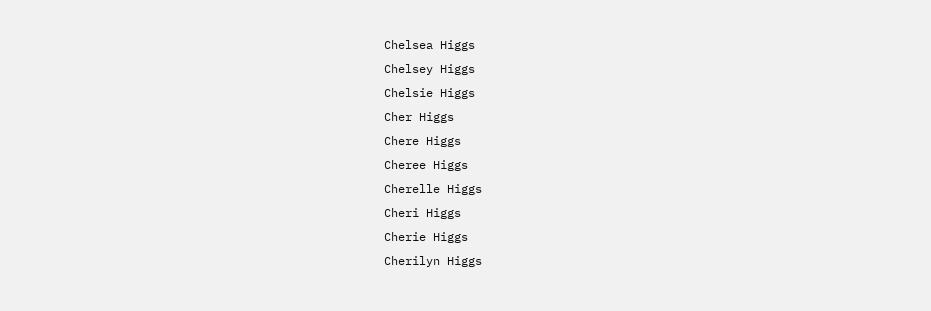Chelsea Higgs
Chelsey Higgs
Chelsie Higgs
Cher Higgs
Chere Higgs
Cheree Higgs
Cherelle Higgs
Cheri Higgs
Cherie Higgs
Cherilyn Higgs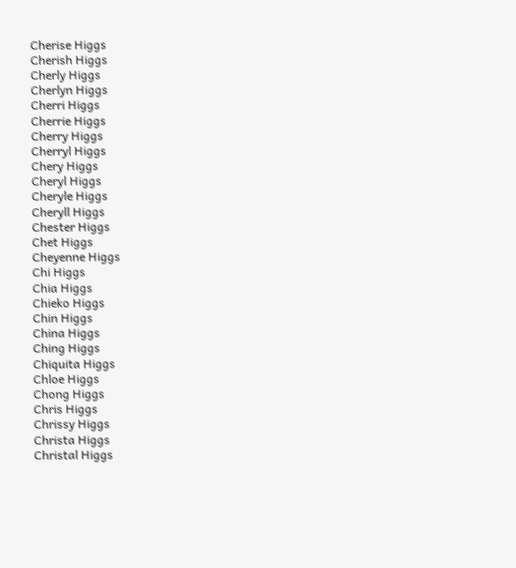Cherise Higgs
Cherish Higgs
Cherly Higgs
Cherlyn Higgs
Cherri Higgs
Cherrie Higgs
Cherry Higgs
Cherryl Higgs
Chery Higgs
Cheryl Higgs
Cheryle Higgs
Cheryll Higgs
Chester Higgs
Chet Higgs
Cheyenne Higgs
Chi Higgs
Chia Higgs
Chieko Higgs
Chin Higgs
China Higgs
Ching Higgs
Chiquita Higgs
Chloe Higgs
Chong Higgs
Chris Higgs
Chrissy Higgs
Christa Higgs
Christal Higgs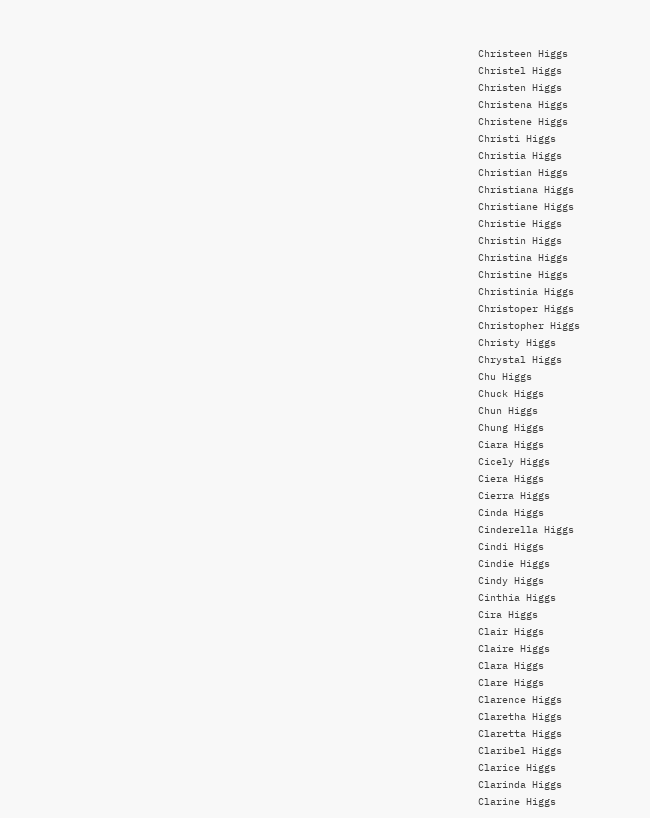Christeen Higgs
Christel Higgs
Christen Higgs
Christena Higgs
Christene Higgs
Christi Higgs
Christia Higgs
Christian Higgs
Christiana Higgs
Christiane Higgs
Christie Higgs
Christin Higgs
Christina Higgs
Christine Higgs
Christinia Higgs
Christoper Higgs
Christopher Higgs
Christy Higgs
Chrystal Higgs
Chu Higgs
Chuck Higgs
Chun Higgs
Chung Higgs
Ciara Higgs
Cicely Higgs
Ciera Higgs
Cierra Higgs
Cinda Higgs
Cinderella Higgs
Cindi Higgs
Cindie Higgs
Cindy Higgs
Cinthia Higgs
Cira Higgs
Clair Higgs
Claire Higgs
Clara Higgs
Clare Higgs
Clarence Higgs
Claretha Higgs
Claretta Higgs
Claribel Higgs
Clarice Higgs
Clarinda Higgs
Clarine Higgs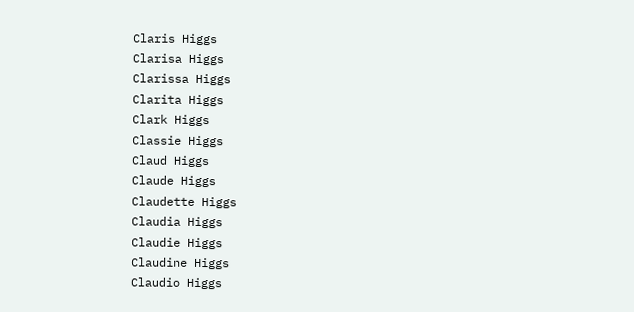Claris Higgs
Clarisa Higgs
Clarissa Higgs
Clarita Higgs
Clark Higgs
Classie Higgs
Claud Higgs
Claude Higgs
Claudette Higgs
Claudia Higgs
Claudie Higgs
Claudine Higgs
Claudio Higgs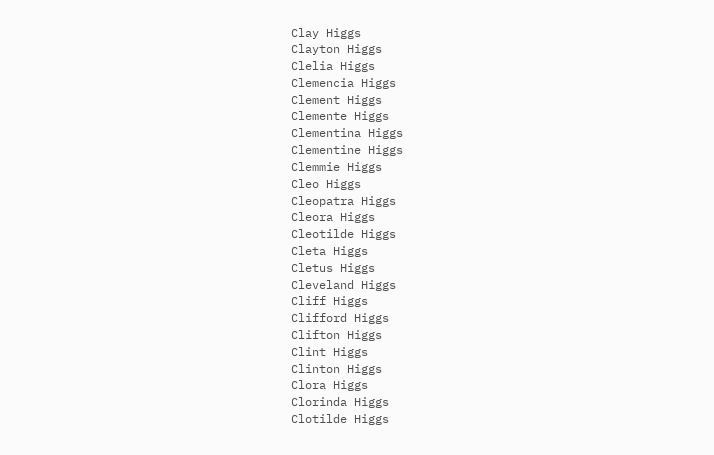Clay Higgs
Clayton Higgs
Clelia Higgs
Clemencia Higgs
Clement Higgs
Clemente Higgs
Clementina Higgs
Clementine Higgs
Clemmie Higgs
Cleo Higgs
Cleopatra Higgs
Cleora Higgs
Cleotilde Higgs
Cleta Higgs
Cletus Higgs
Cleveland Higgs
Cliff Higgs
Clifford Higgs
Clifton Higgs
Clint Higgs
Clinton Higgs
Clora Higgs
Clorinda Higgs
Clotilde Higgs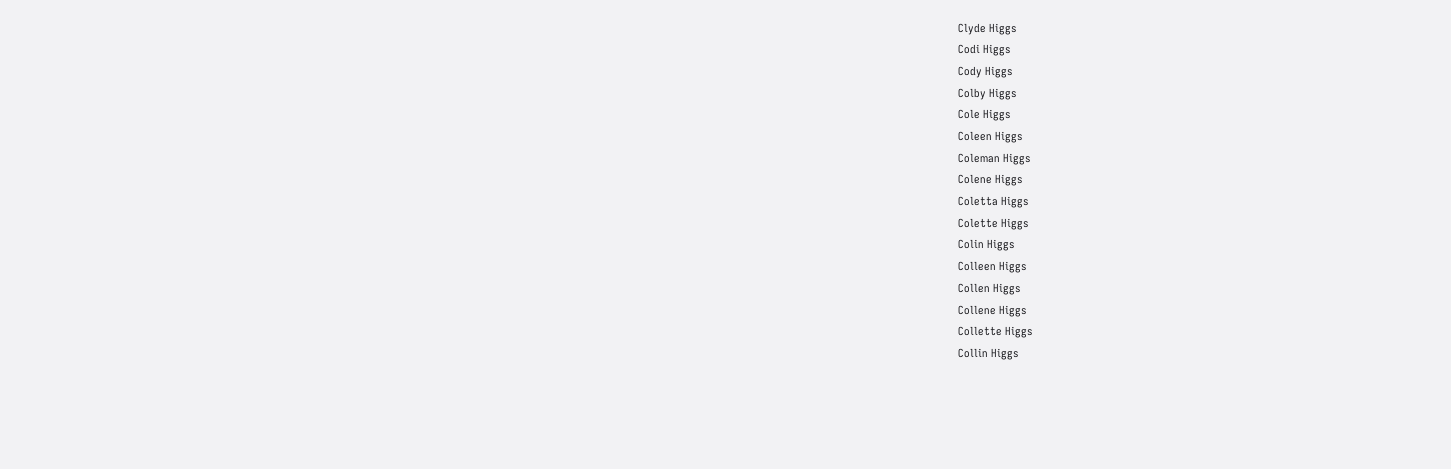Clyde Higgs
Codi Higgs
Cody Higgs
Colby Higgs
Cole Higgs
Coleen Higgs
Coleman Higgs
Colene Higgs
Coletta Higgs
Colette Higgs
Colin Higgs
Colleen Higgs
Collen Higgs
Collene Higgs
Collette Higgs
Collin Higgs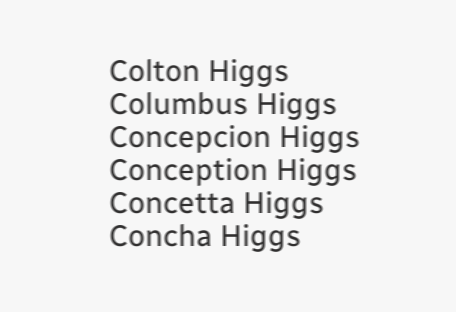Colton Higgs
Columbus Higgs
Concepcion Higgs
Conception Higgs
Concetta Higgs
Concha Higgs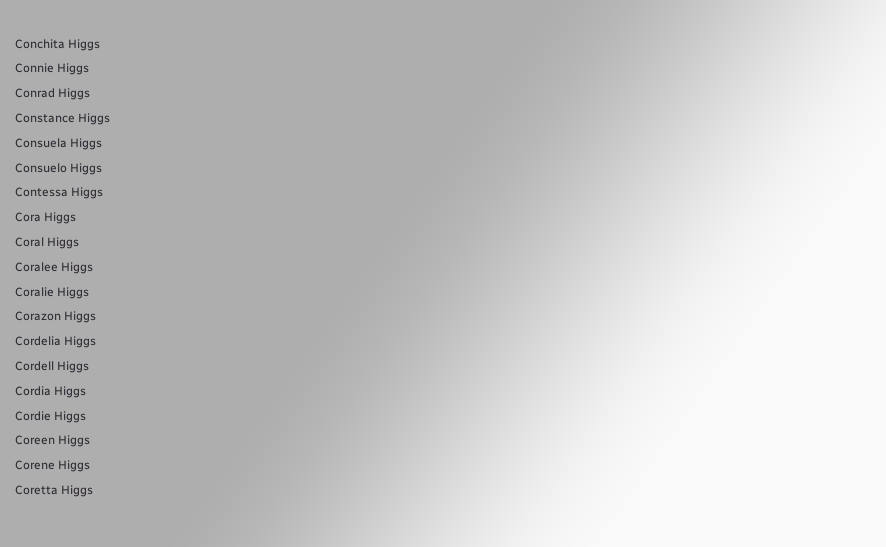Conchita Higgs
Connie Higgs
Conrad Higgs
Constance Higgs
Consuela Higgs
Consuelo Higgs
Contessa Higgs
Cora Higgs
Coral Higgs
Coralee Higgs
Coralie Higgs
Corazon Higgs
Cordelia Higgs
Cordell Higgs
Cordia Higgs
Cordie Higgs
Coreen Higgs
Corene Higgs
Coretta Higgs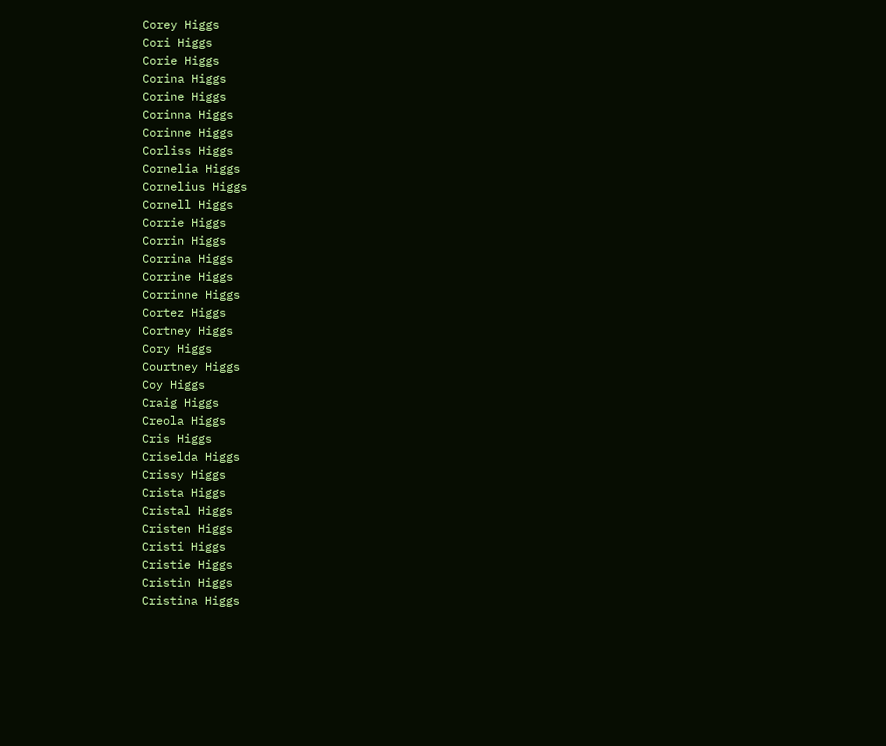Corey Higgs
Cori Higgs
Corie Higgs
Corina Higgs
Corine Higgs
Corinna Higgs
Corinne Higgs
Corliss Higgs
Cornelia Higgs
Cornelius Higgs
Cornell Higgs
Corrie Higgs
Corrin Higgs
Corrina Higgs
Corrine Higgs
Corrinne Higgs
Cortez Higgs
Cortney Higgs
Cory Higgs
Courtney Higgs
Coy Higgs
Craig Higgs
Creola Higgs
Cris Higgs
Criselda Higgs
Crissy Higgs
Crista Higgs
Cristal Higgs
Cristen Higgs
Cristi Higgs
Cristie Higgs
Cristin Higgs
Cristina Higgs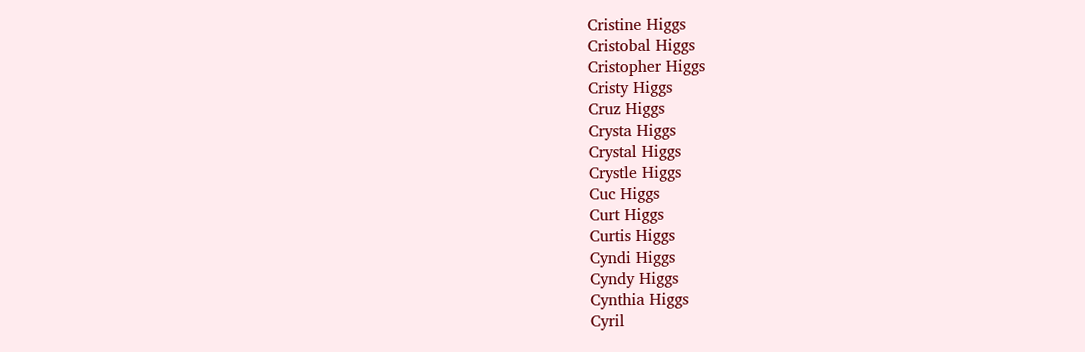Cristine Higgs
Cristobal Higgs
Cristopher Higgs
Cristy Higgs
Cruz Higgs
Crysta Higgs
Crystal Higgs
Crystle Higgs
Cuc Higgs
Curt Higgs
Curtis Higgs
Cyndi Higgs
Cyndy Higgs
Cynthia Higgs
Cyril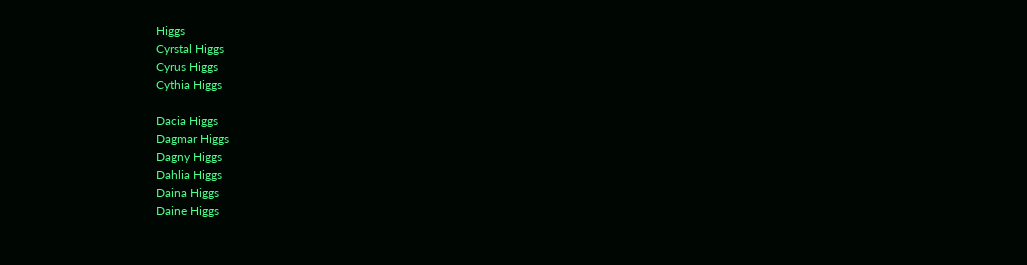Higgs
Cyrstal Higgs
Cyrus Higgs
Cythia Higgs

Dacia Higgs
Dagmar Higgs
Dagny Higgs
Dahlia Higgs
Daina Higgs
Daine Higgs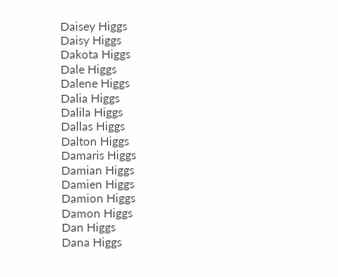Daisey Higgs
Daisy Higgs
Dakota Higgs
Dale Higgs
Dalene Higgs
Dalia Higgs
Dalila Higgs
Dallas Higgs
Dalton Higgs
Damaris Higgs
Damian Higgs
Damien Higgs
Damion Higgs
Damon Higgs
Dan Higgs
Dana Higgs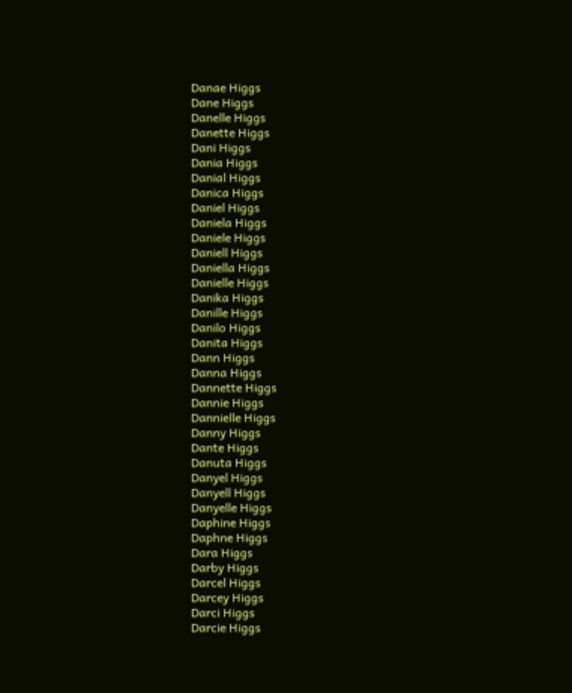Danae Higgs
Dane Higgs
Danelle Higgs
Danette Higgs
Dani Higgs
Dania Higgs
Danial Higgs
Danica Higgs
Daniel Higgs
Daniela Higgs
Daniele Higgs
Daniell Higgs
Daniella Higgs
Danielle Higgs
Danika Higgs
Danille Higgs
Danilo Higgs
Danita Higgs
Dann Higgs
Danna Higgs
Dannette Higgs
Dannie Higgs
Dannielle Higgs
Danny Higgs
Dante Higgs
Danuta Higgs
Danyel Higgs
Danyell Higgs
Danyelle Higgs
Daphine Higgs
Daphne Higgs
Dara Higgs
Darby Higgs
Darcel Higgs
Darcey Higgs
Darci Higgs
Darcie Higgs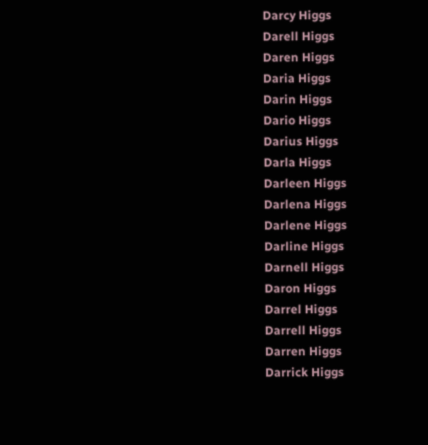Darcy Higgs
Darell Higgs
Daren Higgs
Daria Higgs
Darin Higgs
Dario Higgs
Darius Higgs
Darla Higgs
Darleen Higgs
Darlena Higgs
Darlene Higgs
Darline Higgs
Darnell Higgs
Daron Higgs
Darrel Higgs
Darrell Higgs
Darren Higgs
Darrick Higgs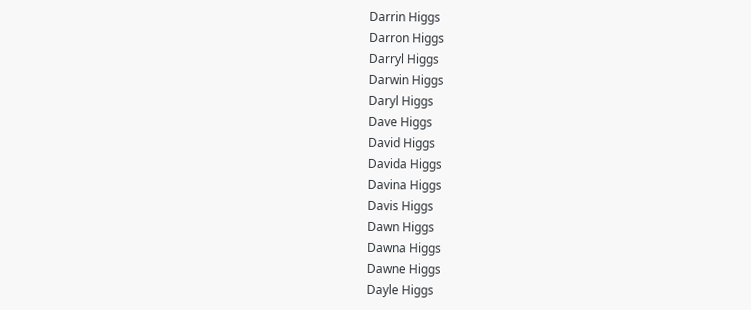Darrin Higgs
Darron Higgs
Darryl Higgs
Darwin Higgs
Daryl Higgs
Dave Higgs
David Higgs
Davida Higgs
Davina Higgs
Davis Higgs
Dawn Higgs
Dawna Higgs
Dawne Higgs
Dayle Higgs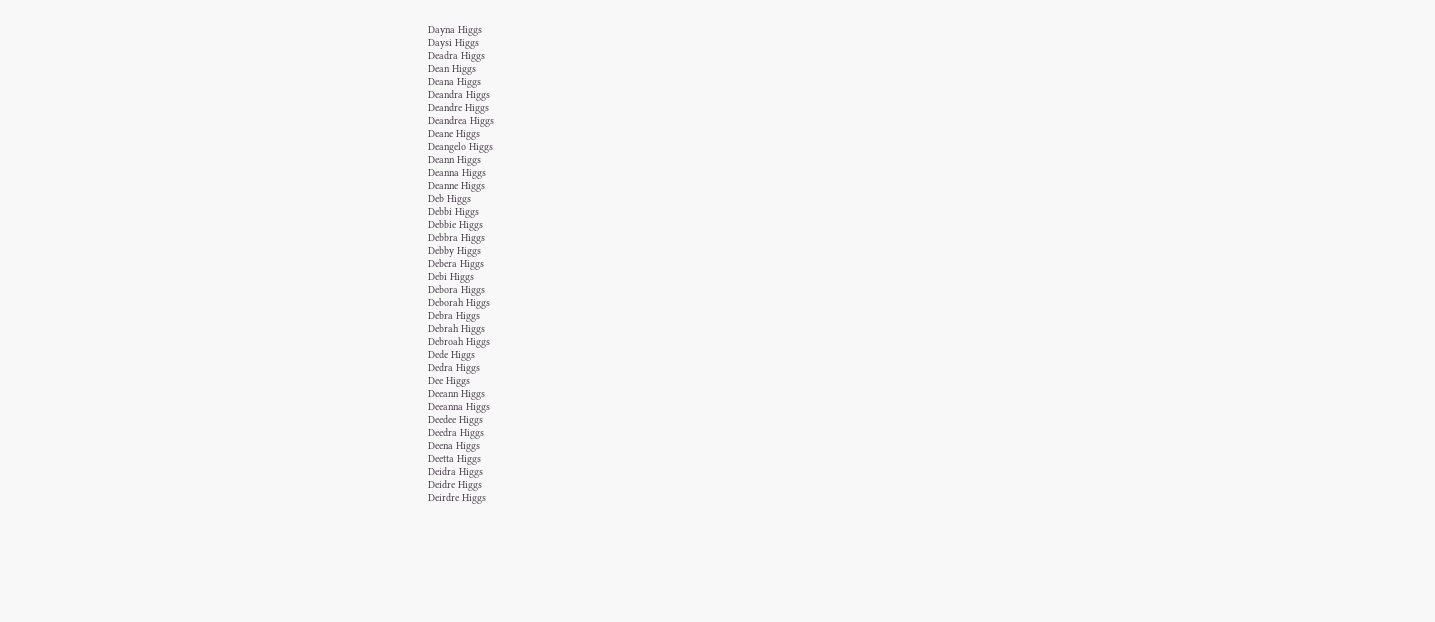Dayna Higgs
Daysi Higgs
Deadra Higgs
Dean Higgs
Deana Higgs
Deandra Higgs
Deandre Higgs
Deandrea Higgs
Deane Higgs
Deangelo Higgs
Deann Higgs
Deanna Higgs
Deanne Higgs
Deb Higgs
Debbi Higgs
Debbie Higgs
Debbra Higgs
Debby Higgs
Debera Higgs
Debi Higgs
Debora Higgs
Deborah Higgs
Debra Higgs
Debrah Higgs
Debroah Higgs
Dede Higgs
Dedra Higgs
Dee Higgs
Deeann Higgs
Deeanna Higgs
Deedee Higgs
Deedra Higgs
Deena Higgs
Deetta Higgs
Deidra Higgs
Deidre Higgs
Deirdre Higgs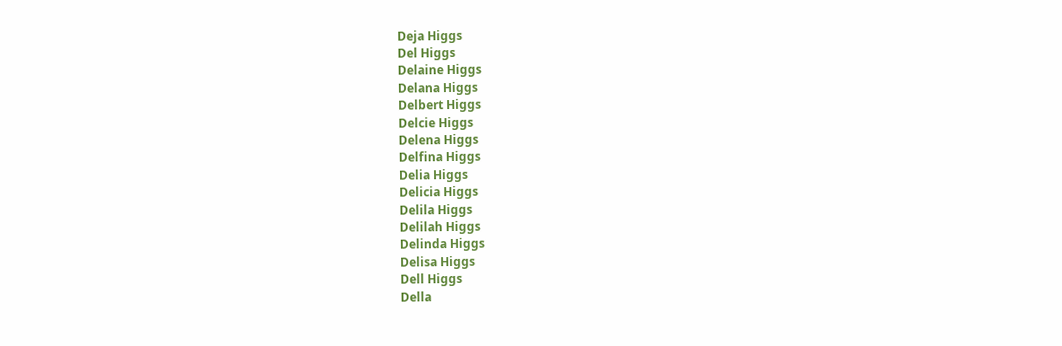Deja Higgs
Del Higgs
Delaine Higgs
Delana Higgs
Delbert Higgs
Delcie Higgs
Delena Higgs
Delfina Higgs
Delia Higgs
Delicia Higgs
Delila Higgs
Delilah Higgs
Delinda Higgs
Delisa Higgs
Dell Higgs
Della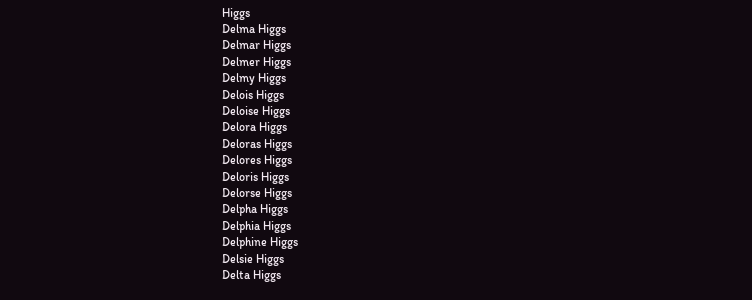Higgs
Delma Higgs
Delmar Higgs
Delmer Higgs
Delmy Higgs
Delois Higgs
Deloise Higgs
Delora Higgs
Deloras Higgs
Delores Higgs
Deloris Higgs
Delorse Higgs
Delpha Higgs
Delphia Higgs
Delphine Higgs
Delsie Higgs
Delta Higgs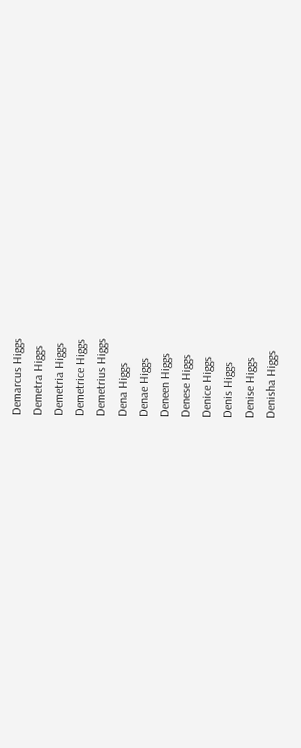Demarcus Higgs
Demetra Higgs
Demetria Higgs
Demetrice Higgs
Demetrius Higgs
Dena Higgs
Denae Higgs
Deneen Higgs
Denese Higgs
Denice Higgs
Denis Higgs
Denise Higgs
Denisha Higgs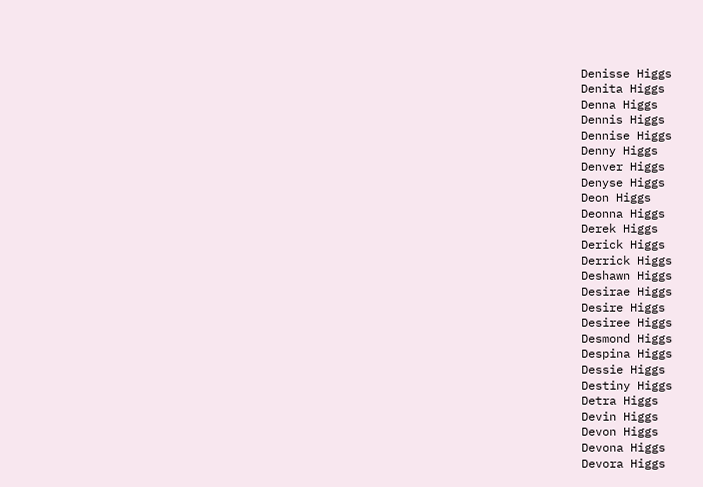Denisse Higgs
Denita Higgs
Denna Higgs
Dennis Higgs
Dennise Higgs
Denny Higgs
Denver Higgs
Denyse Higgs
Deon Higgs
Deonna Higgs
Derek Higgs
Derick Higgs
Derrick Higgs
Deshawn Higgs
Desirae Higgs
Desire Higgs
Desiree Higgs
Desmond Higgs
Despina Higgs
Dessie Higgs
Destiny Higgs
Detra Higgs
Devin Higgs
Devon Higgs
Devona Higgs
Devora Higgs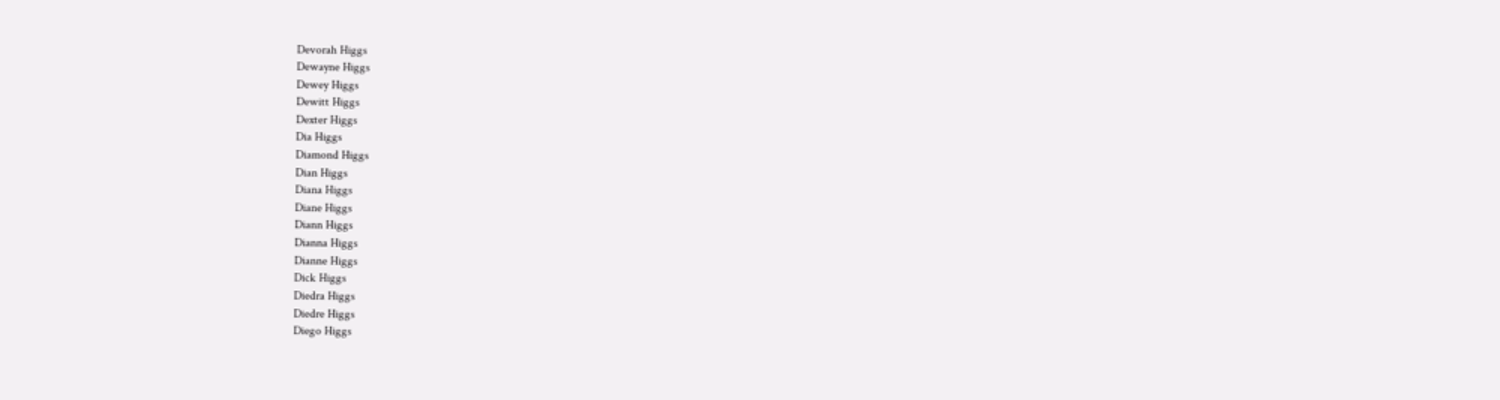Devorah Higgs
Dewayne Higgs
Dewey Higgs
Dewitt Higgs
Dexter Higgs
Dia Higgs
Diamond Higgs
Dian Higgs
Diana Higgs
Diane Higgs
Diann Higgs
Dianna Higgs
Dianne Higgs
Dick Higgs
Diedra Higgs
Diedre Higgs
Diego Higgs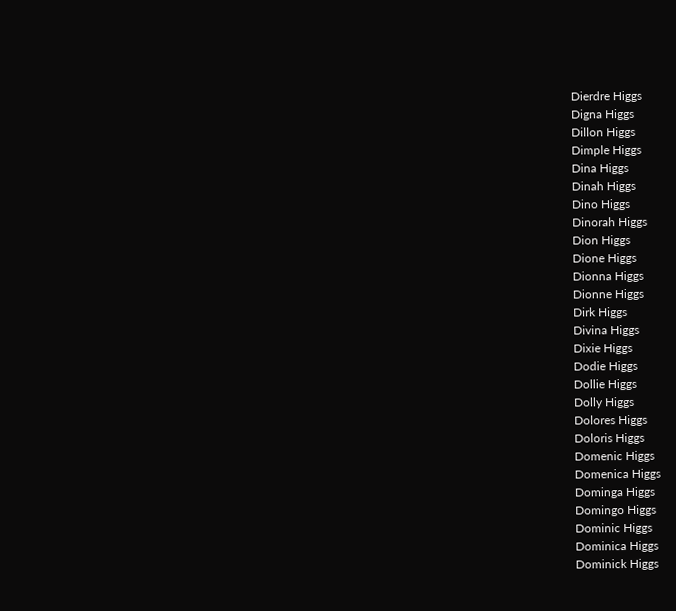Dierdre Higgs
Digna Higgs
Dillon Higgs
Dimple Higgs
Dina Higgs
Dinah Higgs
Dino Higgs
Dinorah Higgs
Dion Higgs
Dione Higgs
Dionna Higgs
Dionne Higgs
Dirk Higgs
Divina Higgs
Dixie Higgs
Dodie Higgs
Dollie Higgs
Dolly Higgs
Dolores Higgs
Doloris Higgs
Domenic Higgs
Domenica Higgs
Dominga Higgs
Domingo Higgs
Dominic Higgs
Dominica Higgs
Dominick Higgs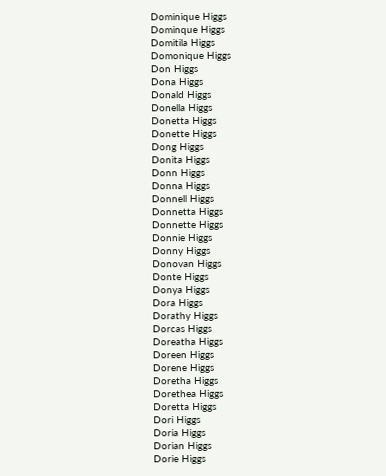Dominique Higgs
Dominque Higgs
Domitila Higgs
Domonique Higgs
Don Higgs
Dona Higgs
Donald Higgs
Donella Higgs
Donetta Higgs
Donette Higgs
Dong Higgs
Donita Higgs
Donn Higgs
Donna Higgs
Donnell Higgs
Donnetta Higgs
Donnette Higgs
Donnie Higgs
Donny Higgs
Donovan Higgs
Donte Higgs
Donya Higgs
Dora Higgs
Dorathy Higgs
Dorcas Higgs
Doreatha Higgs
Doreen Higgs
Dorene Higgs
Doretha Higgs
Dorethea Higgs
Doretta Higgs
Dori Higgs
Doria Higgs
Dorian Higgs
Dorie Higgs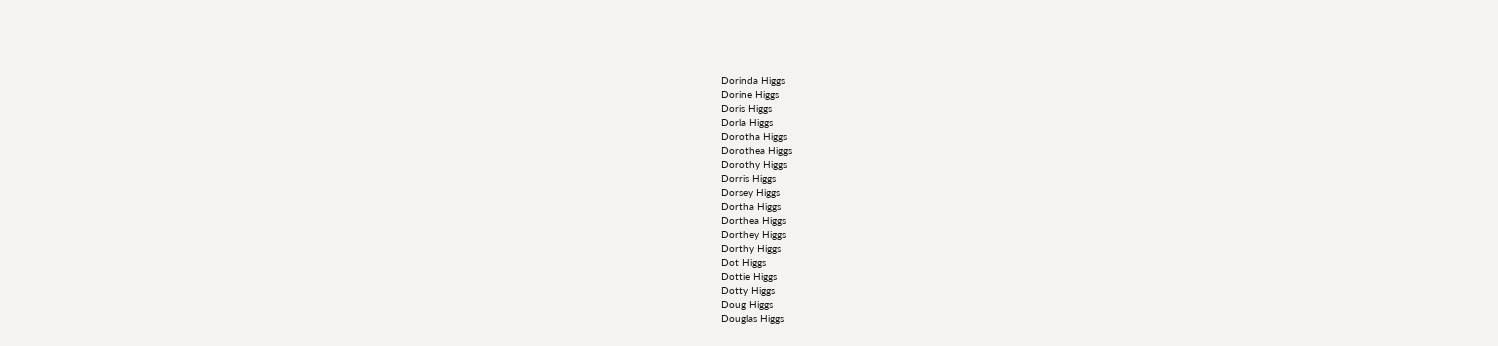Dorinda Higgs
Dorine Higgs
Doris Higgs
Dorla Higgs
Dorotha Higgs
Dorothea Higgs
Dorothy Higgs
Dorris Higgs
Dorsey Higgs
Dortha Higgs
Dorthea Higgs
Dorthey Higgs
Dorthy Higgs
Dot Higgs
Dottie Higgs
Dotty Higgs
Doug Higgs
Douglas Higgs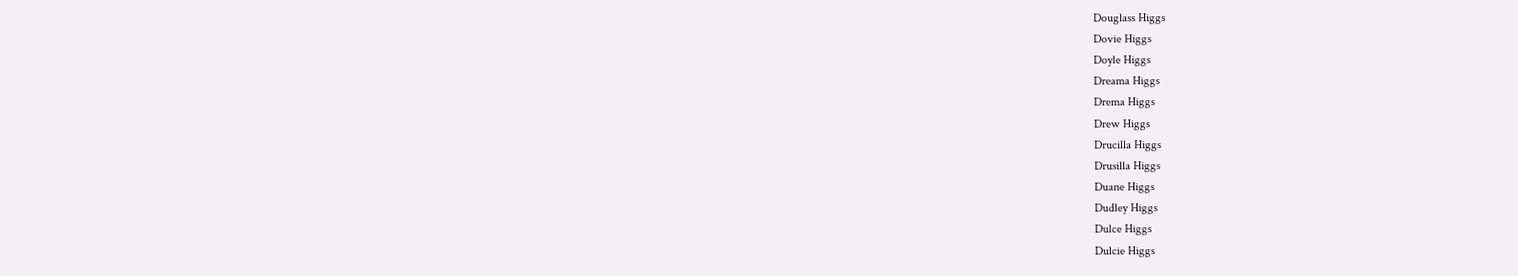Douglass Higgs
Dovie Higgs
Doyle Higgs
Dreama Higgs
Drema Higgs
Drew Higgs
Drucilla Higgs
Drusilla Higgs
Duane Higgs
Dudley Higgs
Dulce Higgs
Dulcie Higgs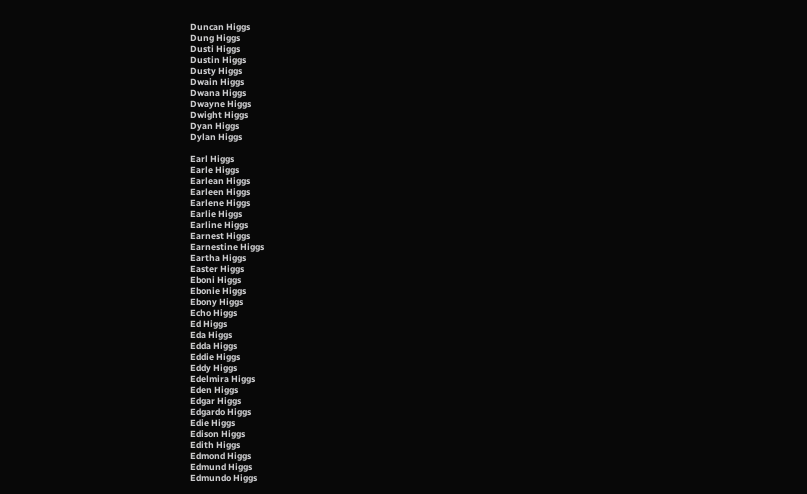Duncan Higgs
Dung Higgs
Dusti Higgs
Dustin Higgs
Dusty Higgs
Dwain Higgs
Dwana Higgs
Dwayne Higgs
Dwight Higgs
Dyan Higgs
Dylan Higgs

Earl Higgs
Earle Higgs
Earlean Higgs
Earleen Higgs
Earlene Higgs
Earlie Higgs
Earline Higgs
Earnest Higgs
Earnestine Higgs
Eartha Higgs
Easter Higgs
Eboni Higgs
Ebonie Higgs
Ebony Higgs
Echo Higgs
Ed Higgs
Eda Higgs
Edda Higgs
Eddie Higgs
Eddy Higgs
Edelmira Higgs
Eden Higgs
Edgar Higgs
Edgardo Higgs
Edie Higgs
Edison Higgs
Edith Higgs
Edmond Higgs
Edmund Higgs
Edmundo Higgs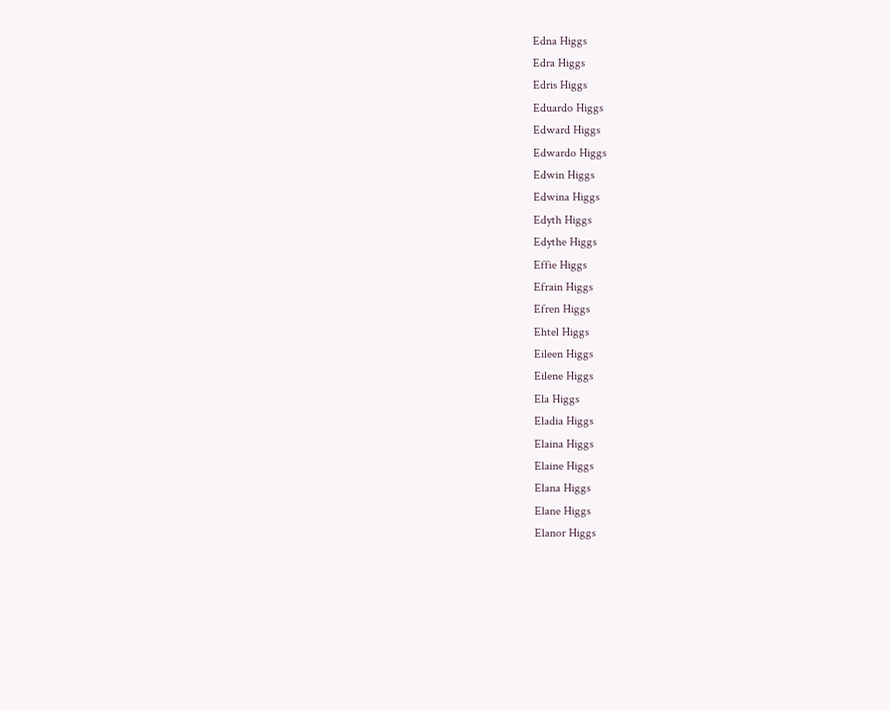Edna Higgs
Edra Higgs
Edris Higgs
Eduardo Higgs
Edward Higgs
Edwardo Higgs
Edwin Higgs
Edwina Higgs
Edyth Higgs
Edythe Higgs
Effie Higgs
Efrain Higgs
Efren Higgs
Ehtel Higgs
Eileen Higgs
Eilene Higgs
Ela Higgs
Eladia Higgs
Elaina Higgs
Elaine Higgs
Elana Higgs
Elane Higgs
Elanor Higgs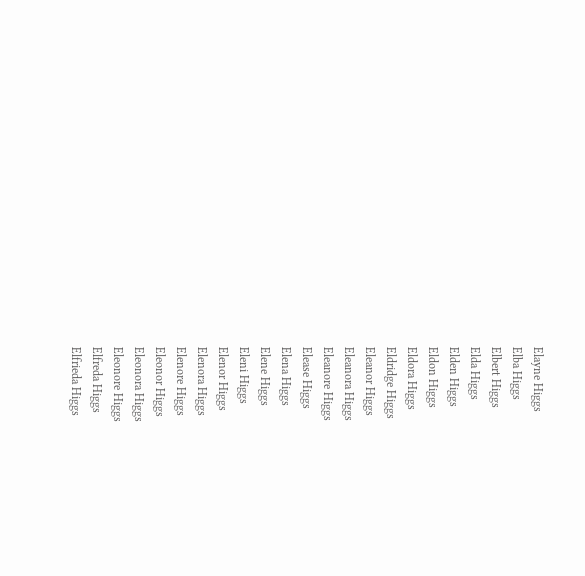Elayne Higgs
Elba Higgs
Elbert Higgs
Elda Higgs
Elden Higgs
Eldon Higgs
Eldora Higgs
Eldridge Higgs
Eleanor Higgs
Eleanora Higgs
Eleanore Higgs
Elease Higgs
Elena Higgs
Elene Higgs
Eleni Higgs
Elenor Higgs
Elenora Higgs
Elenore Higgs
Eleonor Higgs
Eleonora Higgs
Eleonore Higgs
Elfreda Higgs
Elfrieda Higgs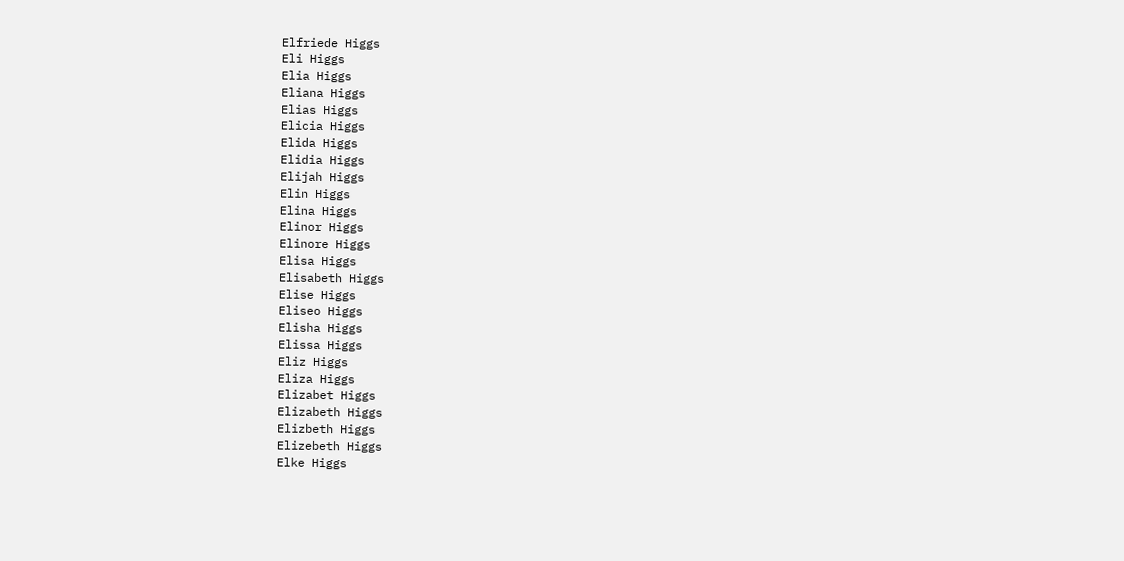Elfriede Higgs
Eli Higgs
Elia Higgs
Eliana Higgs
Elias Higgs
Elicia Higgs
Elida Higgs
Elidia Higgs
Elijah Higgs
Elin Higgs
Elina Higgs
Elinor Higgs
Elinore Higgs
Elisa Higgs
Elisabeth Higgs
Elise Higgs
Eliseo Higgs
Elisha Higgs
Elissa Higgs
Eliz Higgs
Eliza Higgs
Elizabet Higgs
Elizabeth Higgs
Elizbeth Higgs
Elizebeth Higgs
Elke Higgs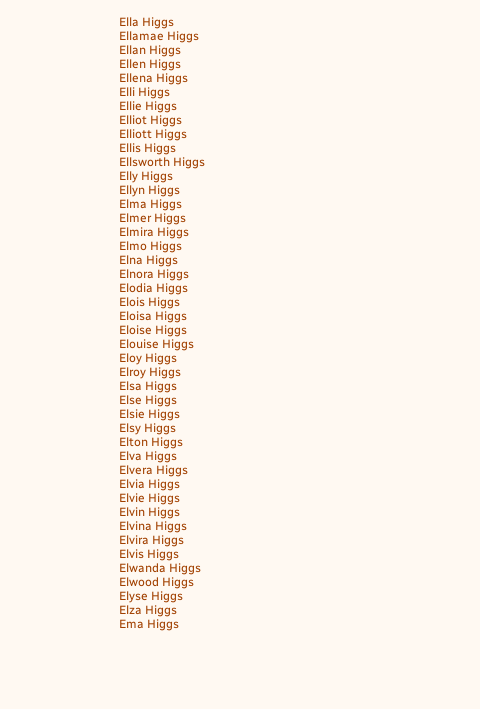Ella Higgs
Ellamae Higgs
Ellan Higgs
Ellen Higgs
Ellena Higgs
Elli Higgs
Ellie Higgs
Elliot Higgs
Elliott Higgs
Ellis Higgs
Ellsworth Higgs
Elly Higgs
Ellyn Higgs
Elma Higgs
Elmer Higgs
Elmira Higgs
Elmo Higgs
Elna Higgs
Elnora Higgs
Elodia Higgs
Elois Higgs
Eloisa Higgs
Eloise Higgs
Elouise Higgs
Eloy Higgs
Elroy Higgs
Elsa Higgs
Else Higgs
Elsie Higgs
Elsy Higgs
Elton Higgs
Elva Higgs
Elvera Higgs
Elvia Higgs
Elvie Higgs
Elvin Higgs
Elvina Higgs
Elvira Higgs
Elvis Higgs
Elwanda Higgs
Elwood Higgs
Elyse Higgs
Elza Higgs
Ema Higgs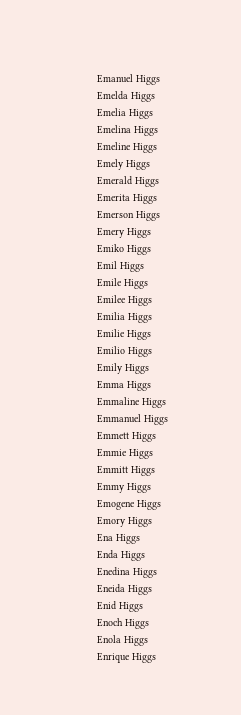Emanuel Higgs
Emelda Higgs
Emelia Higgs
Emelina Higgs
Emeline Higgs
Emely Higgs
Emerald Higgs
Emerita Higgs
Emerson Higgs
Emery Higgs
Emiko Higgs
Emil Higgs
Emile Higgs
Emilee Higgs
Emilia Higgs
Emilie Higgs
Emilio Higgs
Emily Higgs
Emma Higgs
Emmaline Higgs
Emmanuel Higgs
Emmett Higgs
Emmie Higgs
Emmitt Higgs
Emmy Higgs
Emogene Higgs
Emory Higgs
Ena Higgs
Enda Higgs
Enedina Higgs
Eneida Higgs
Enid Higgs
Enoch Higgs
Enola Higgs
Enrique Higgs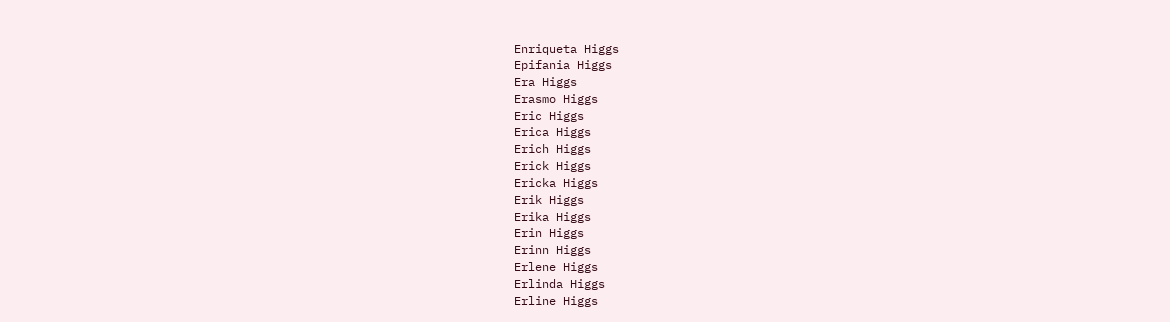Enriqueta Higgs
Epifania Higgs
Era Higgs
Erasmo Higgs
Eric Higgs
Erica Higgs
Erich Higgs
Erick Higgs
Ericka Higgs
Erik Higgs
Erika Higgs
Erin Higgs
Erinn Higgs
Erlene Higgs
Erlinda Higgs
Erline Higgs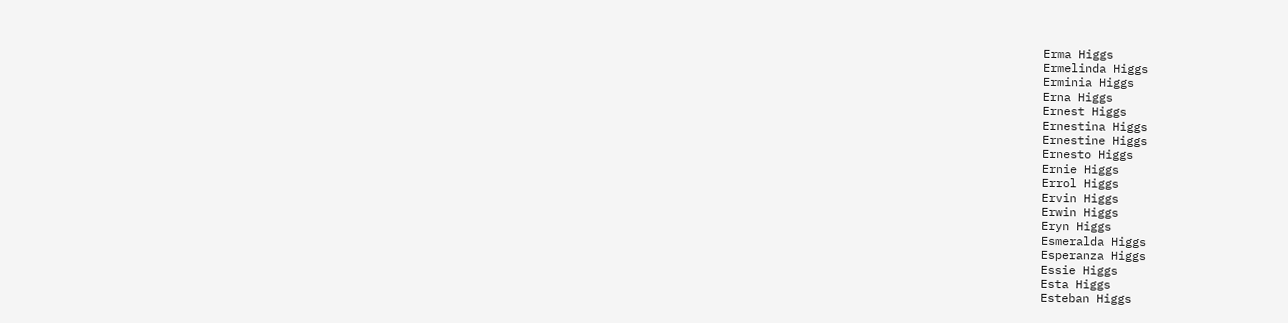Erma Higgs
Ermelinda Higgs
Erminia Higgs
Erna Higgs
Ernest Higgs
Ernestina Higgs
Ernestine Higgs
Ernesto Higgs
Ernie Higgs
Errol Higgs
Ervin Higgs
Erwin Higgs
Eryn Higgs
Esmeralda Higgs
Esperanza Higgs
Essie Higgs
Esta Higgs
Esteban Higgs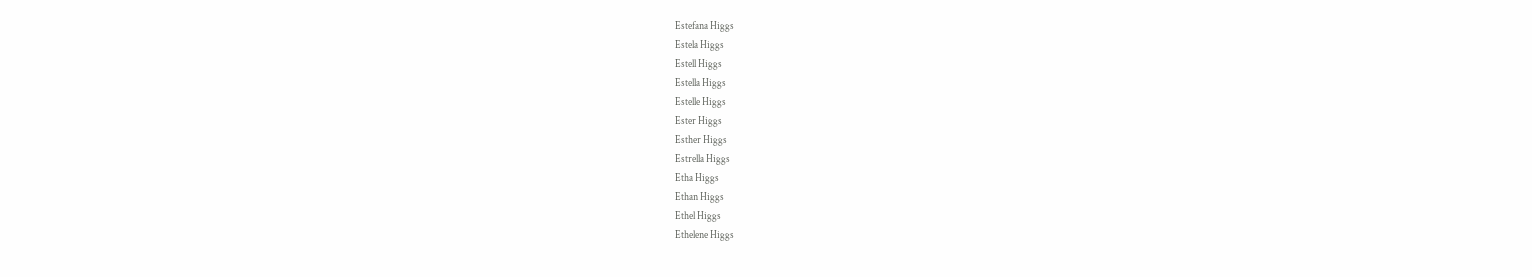Estefana Higgs
Estela Higgs
Estell Higgs
Estella Higgs
Estelle Higgs
Ester Higgs
Esther Higgs
Estrella Higgs
Etha Higgs
Ethan Higgs
Ethel Higgs
Ethelene Higgs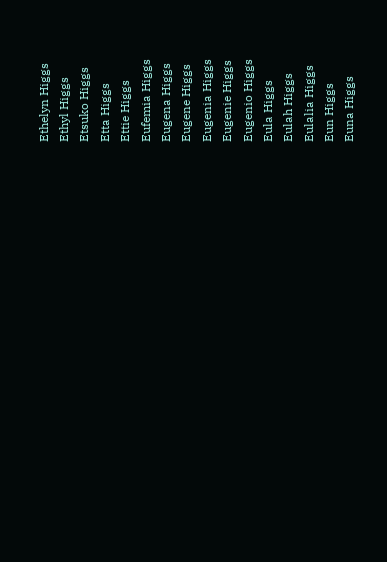Ethelyn Higgs
Ethyl Higgs
Etsuko Higgs
Etta Higgs
Ettie Higgs
Eufemia Higgs
Eugena Higgs
Eugene Higgs
Eugenia Higgs
Eugenie Higgs
Eugenio Higgs
Eula Higgs
Eulah Higgs
Eulalia Higgs
Eun Higgs
Euna Higgs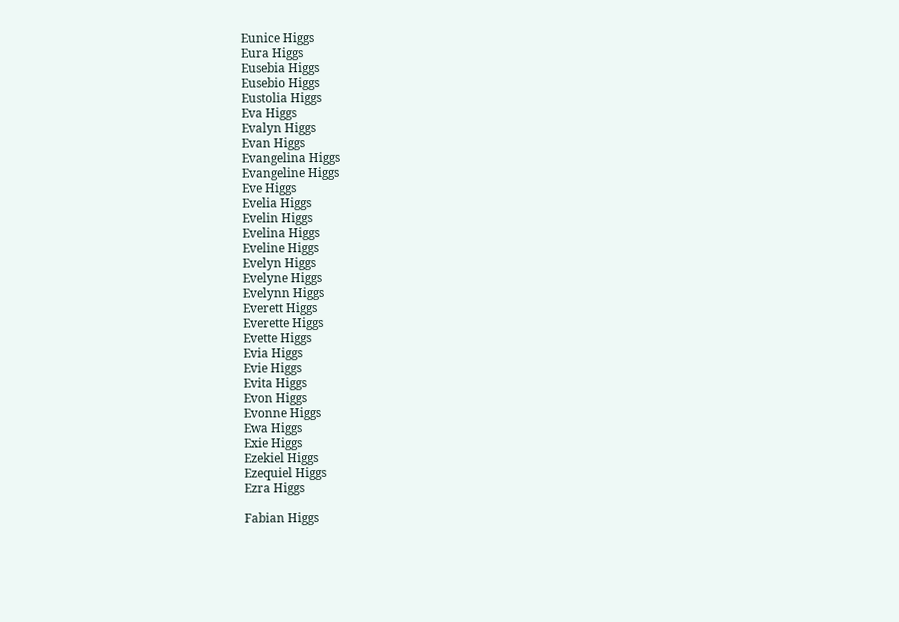Eunice Higgs
Eura Higgs
Eusebia Higgs
Eusebio Higgs
Eustolia Higgs
Eva Higgs
Evalyn Higgs
Evan Higgs
Evangelina Higgs
Evangeline Higgs
Eve Higgs
Evelia Higgs
Evelin Higgs
Evelina Higgs
Eveline Higgs
Evelyn Higgs
Evelyne Higgs
Evelynn Higgs
Everett Higgs
Everette Higgs
Evette Higgs
Evia Higgs
Evie Higgs
Evita Higgs
Evon Higgs
Evonne Higgs
Ewa Higgs
Exie Higgs
Ezekiel Higgs
Ezequiel Higgs
Ezra Higgs

Fabian Higgs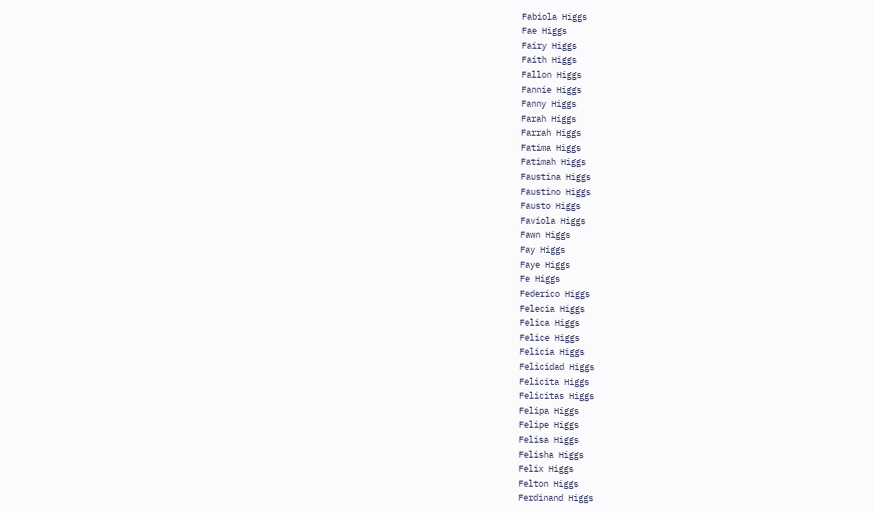Fabiola Higgs
Fae Higgs
Fairy Higgs
Faith Higgs
Fallon Higgs
Fannie Higgs
Fanny Higgs
Farah Higgs
Farrah Higgs
Fatima Higgs
Fatimah Higgs
Faustina Higgs
Faustino Higgs
Fausto Higgs
Faviola Higgs
Fawn Higgs
Fay Higgs
Faye Higgs
Fe Higgs
Federico Higgs
Felecia Higgs
Felica Higgs
Felice Higgs
Felicia Higgs
Felicidad Higgs
Felicita Higgs
Felicitas Higgs
Felipa Higgs
Felipe Higgs
Felisa Higgs
Felisha Higgs
Felix Higgs
Felton Higgs
Ferdinand Higgs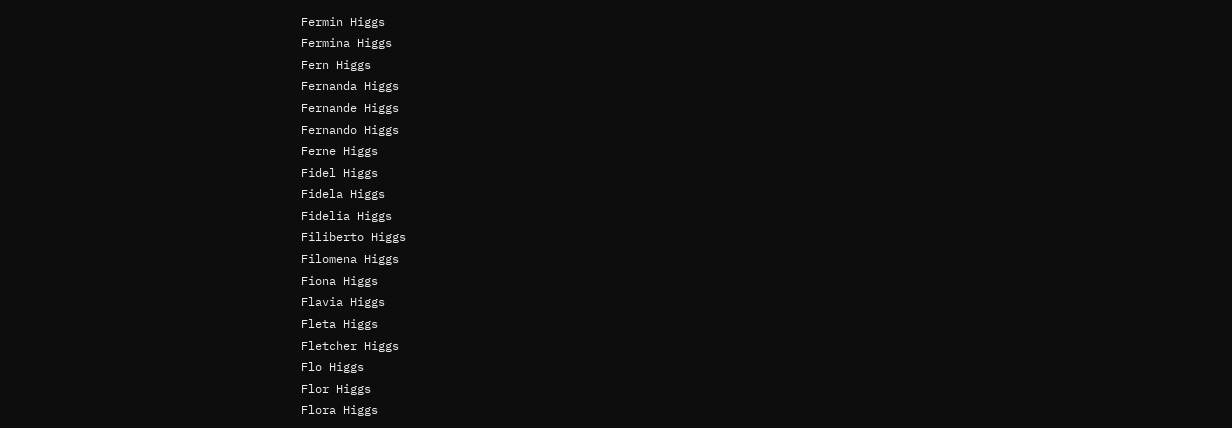Fermin Higgs
Fermina Higgs
Fern Higgs
Fernanda Higgs
Fernande Higgs
Fernando Higgs
Ferne Higgs
Fidel Higgs
Fidela Higgs
Fidelia Higgs
Filiberto Higgs
Filomena Higgs
Fiona Higgs
Flavia Higgs
Fleta Higgs
Fletcher Higgs
Flo Higgs
Flor Higgs
Flora Higgs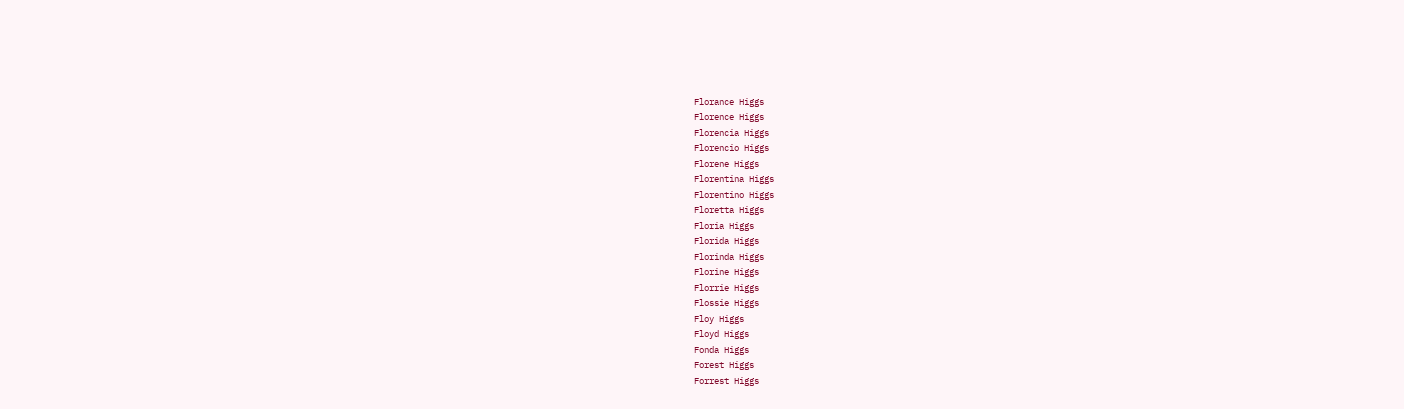Florance Higgs
Florence Higgs
Florencia Higgs
Florencio Higgs
Florene Higgs
Florentina Higgs
Florentino Higgs
Floretta Higgs
Floria Higgs
Florida Higgs
Florinda Higgs
Florine Higgs
Florrie Higgs
Flossie Higgs
Floy Higgs
Floyd Higgs
Fonda Higgs
Forest Higgs
Forrest Higgs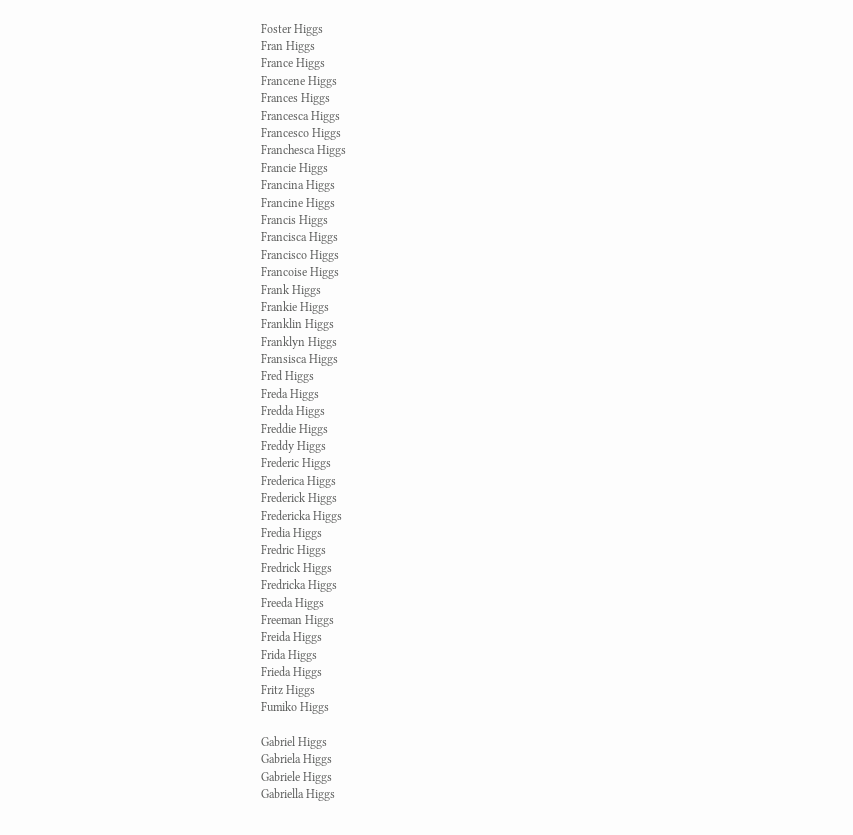Foster Higgs
Fran Higgs
France Higgs
Francene Higgs
Frances Higgs
Francesca Higgs
Francesco Higgs
Franchesca Higgs
Francie Higgs
Francina Higgs
Francine Higgs
Francis Higgs
Francisca Higgs
Francisco Higgs
Francoise Higgs
Frank Higgs
Frankie Higgs
Franklin Higgs
Franklyn Higgs
Fransisca Higgs
Fred Higgs
Freda Higgs
Fredda Higgs
Freddie Higgs
Freddy Higgs
Frederic Higgs
Frederica Higgs
Frederick Higgs
Fredericka Higgs
Fredia Higgs
Fredric Higgs
Fredrick Higgs
Fredricka Higgs
Freeda Higgs
Freeman Higgs
Freida Higgs
Frida Higgs
Frieda Higgs
Fritz Higgs
Fumiko Higgs

Gabriel Higgs
Gabriela Higgs
Gabriele Higgs
Gabriella Higgs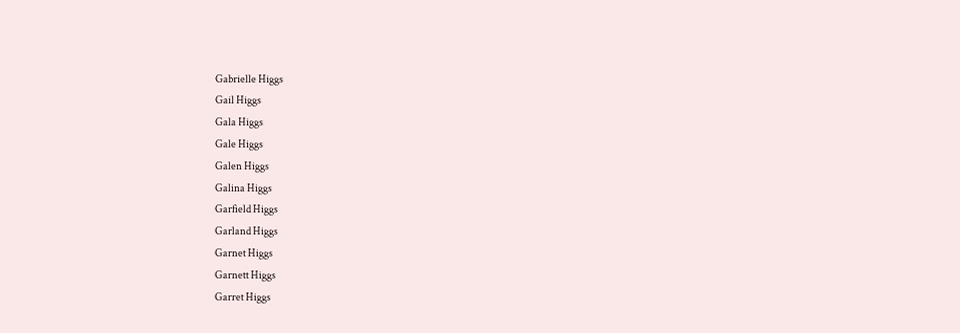Gabrielle Higgs
Gail Higgs
Gala Higgs
Gale Higgs
Galen Higgs
Galina Higgs
Garfield Higgs
Garland Higgs
Garnet Higgs
Garnett Higgs
Garret Higgs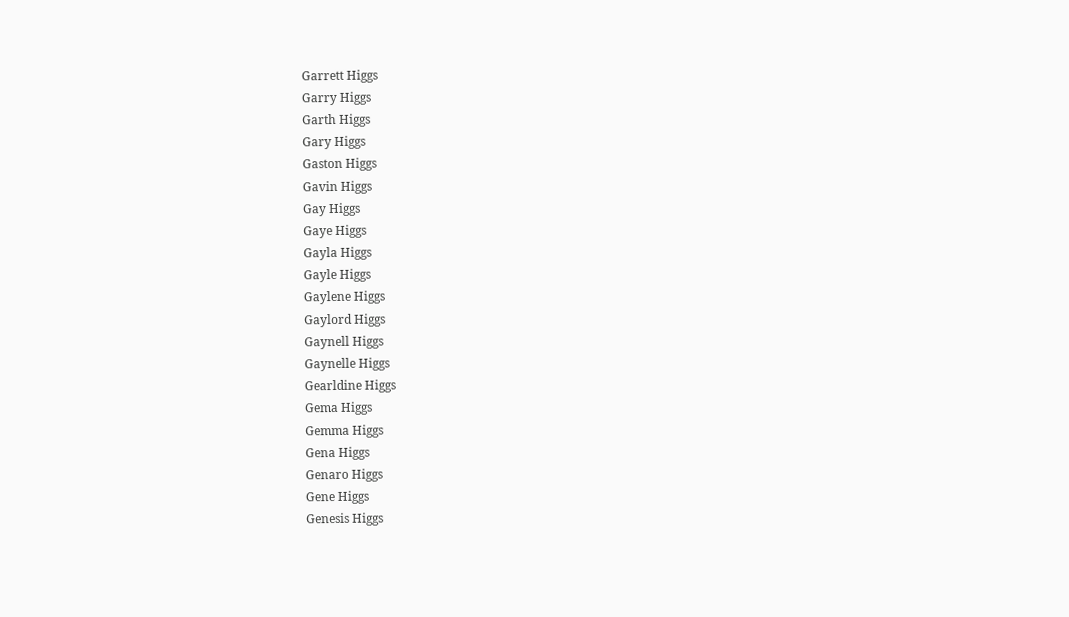Garrett Higgs
Garry Higgs
Garth Higgs
Gary Higgs
Gaston Higgs
Gavin Higgs
Gay Higgs
Gaye Higgs
Gayla Higgs
Gayle Higgs
Gaylene Higgs
Gaylord Higgs
Gaynell Higgs
Gaynelle Higgs
Gearldine Higgs
Gema Higgs
Gemma Higgs
Gena Higgs
Genaro Higgs
Gene Higgs
Genesis Higgs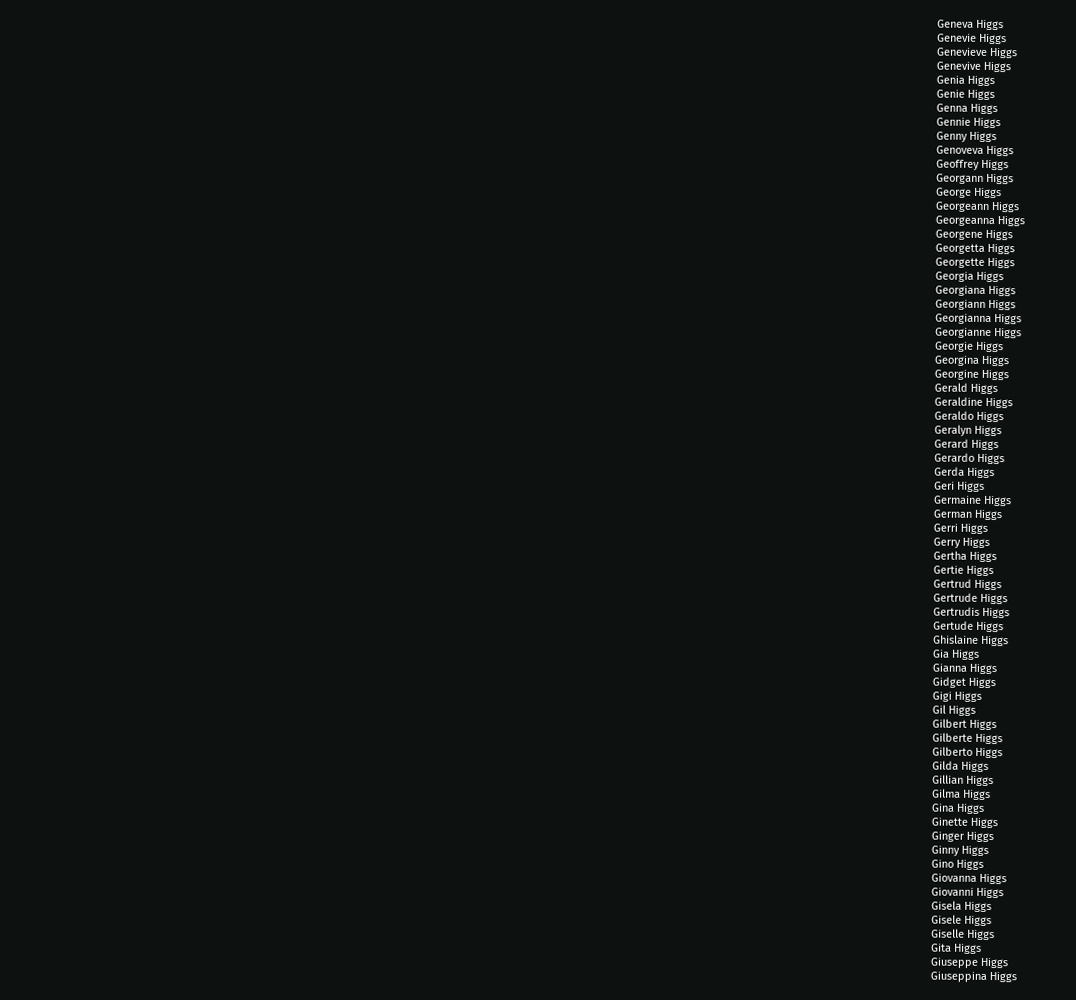Geneva Higgs
Genevie Higgs
Genevieve Higgs
Genevive Higgs
Genia Higgs
Genie Higgs
Genna Higgs
Gennie Higgs
Genny Higgs
Genoveva Higgs
Geoffrey Higgs
Georgann Higgs
George Higgs
Georgeann Higgs
Georgeanna Higgs
Georgene Higgs
Georgetta Higgs
Georgette Higgs
Georgia Higgs
Georgiana Higgs
Georgiann Higgs
Georgianna Higgs
Georgianne Higgs
Georgie Higgs
Georgina Higgs
Georgine Higgs
Gerald Higgs
Geraldine Higgs
Geraldo Higgs
Geralyn Higgs
Gerard Higgs
Gerardo Higgs
Gerda Higgs
Geri Higgs
Germaine Higgs
German Higgs
Gerri Higgs
Gerry Higgs
Gertha Higgs
Gertie Higgs
Gertrud Higgs
Gertrude Higgs
Gertrudis Higgs
Gertude Higgs
Ghislaine Higgs
Gia Higgs
Gianna Higgs
Gidget Higgs
Gigi Higgs
Gil Higgs
Gilbert Higgs
Gilberte Higgs
Gilberto Higgs
Gilda Higgs
Gillian Higgs
Gilma Higgs
Gina Higgs
Ginette Higgs
Ginger Higgs
Ginny Higgs
Gino Higgs
Giovanna Higgs
Giovanni Higgs
Gisela Higgs
Gisele Higgs
Giselle Higgs
Gita Higgs
Giuseppe Higgs
Giuseppina Higgs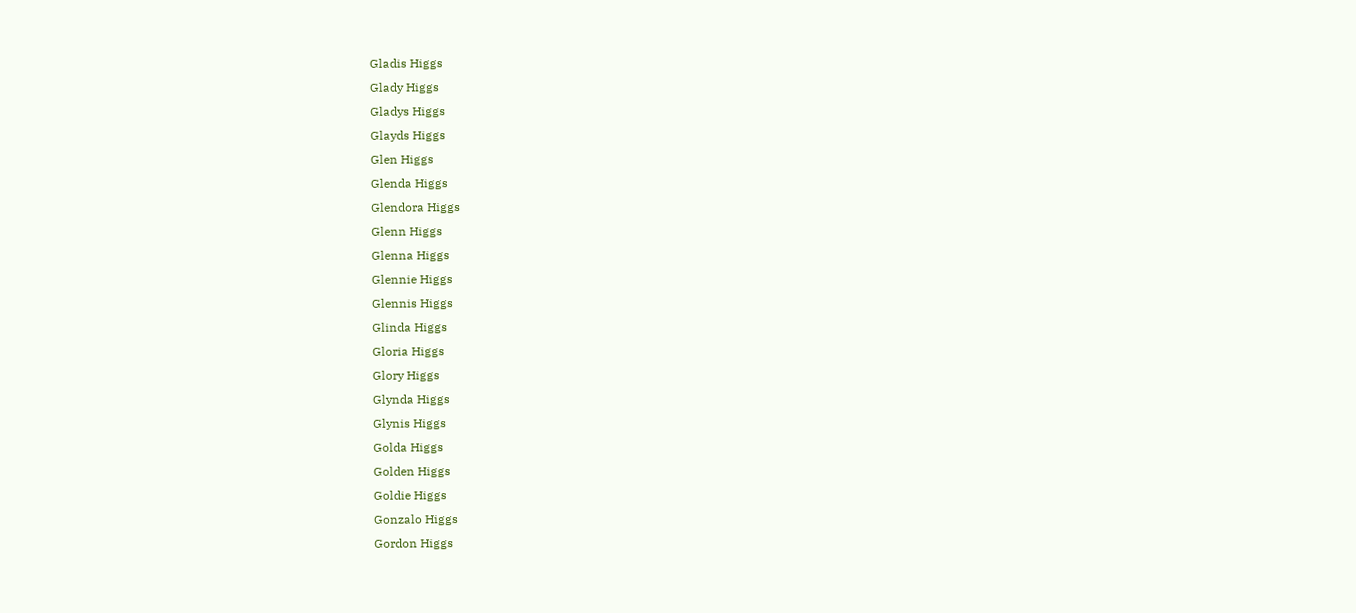Gladis Higgs
Glady Higgs
Gladys Higgs
Glayds Higgs
Glen Higgs
Glenda Higgs
Glendora Higgs
Glenn Higgs
Glenna Higgs
Glennie Higgs
Glennis Higgs
Glinda Higgs
Gloria Higgs
Glory Higgs
Glynda Higgs
Glynis Higgs
Golda Higgs
Golden Higgs
Goldie Higgs
Gonzalo Higgs
Gordon Higgs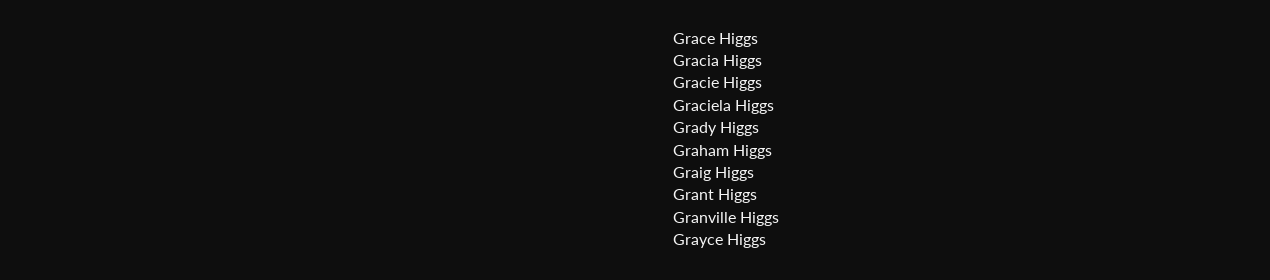Grace Higgs
Gracia Higgs
Gracie Higgs
Graciela Higgs
Grady Higgs
Graham Higgs
Graig Higgs
Grant Higgs
Granville Higgs
Grayce Higgs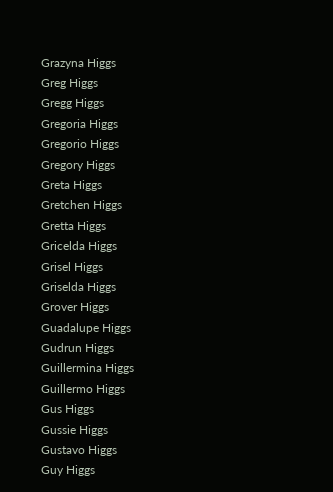Grazyna Higgs
Greg Higgs
Gregg Higgs
Gregoria Higgs
Gregorio Higgs
Gregory Higgs
Greta Higgs
Gretchen Higgs
Gretta Higgs
Gricelda Higgs
Grisel Higgs
Griselda Higgs
Grover Higgs
Guadalupe Higgs
Gudrun Higgs
Guillermina Higgs
Guillermo Higgs
Gus Higgs
Gussie Higgs
Gustavo Higgs
Guy Higgs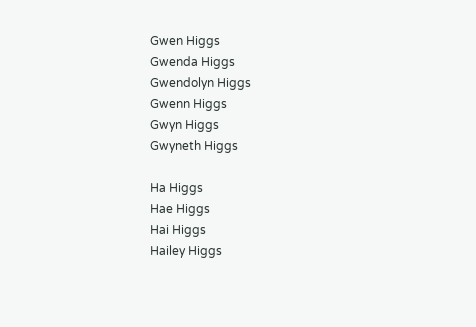Gwen Higgs
Gwenda Higgs
Gwendolyn Higgs
Gwenn Higgs
Gwyn Higgs
Gwyneth Higgs

Ha Higgs
Hae Higgs
Hai Higgs
Hailey Higgs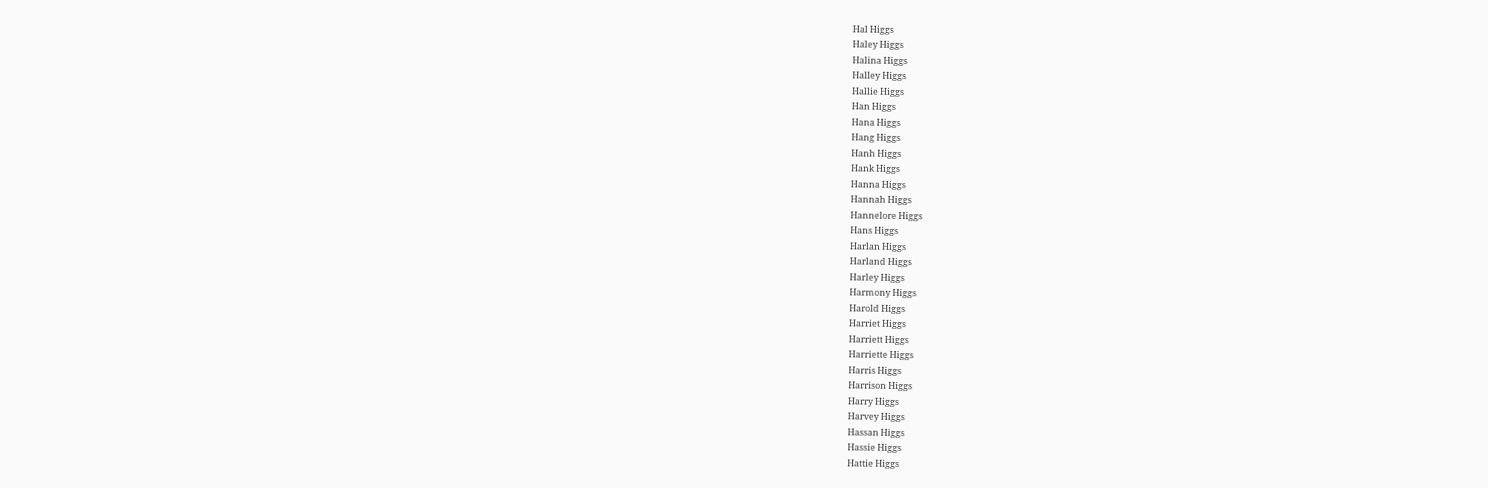Hal Higgs
Haley Higgs
Halina Higgs
Halley Higgs
Hallie Higgs
Han Higgs
Hana Higgs
Hang Higgs
Hanh Higgs
Hank Higgs
Hanna Higgs
Hannah Higgs
Hannelore Higgs
Hans Higgs
Harlan Higgs
Harland Higgs
Harley Higgs
Harmony Higgs
Harold Higgs
Harriet Higgs
Harriett Higgs
Harriette Higgs
Harris Higgs
Harrison Higgs
Harry Higgs
Harvey Higgs
Hassan Higgs
Hassie Higgs
Hattie Higgs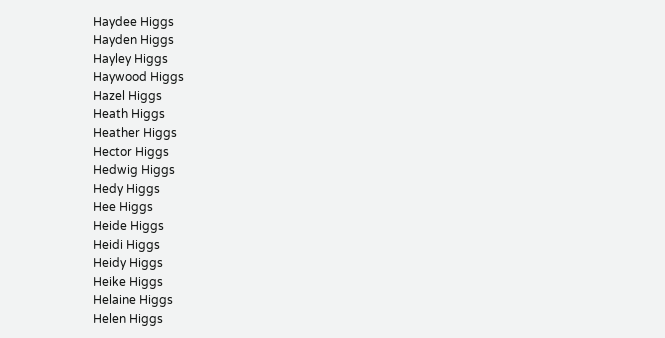Haydee Higgs
Hayden Higgs
Hayley Higgs
Haywood Higgs
Hazel Higgs
Heath Higgs
Heather Higgs
Hector Higgs
Hedwig Higgs
Hedy Higgs
Hee Higgs
Heide Higgs
Heidi Higgs
Heidy Higgs
Heike Higgs
Helaine Higgs
Helen Higgs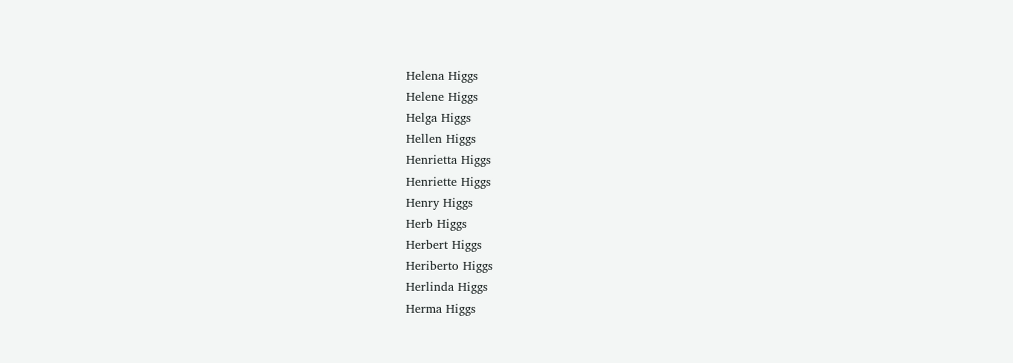Helena Higgs
Helene Higgs
Helga Higgs
Hellen Higgs
Henrietta Higgs
Henriette Higgs
Henry Higgs
Herb Higgs
Herbert Higgs
Heriberto Higgs
Herlinda Higgs
Herma Higgs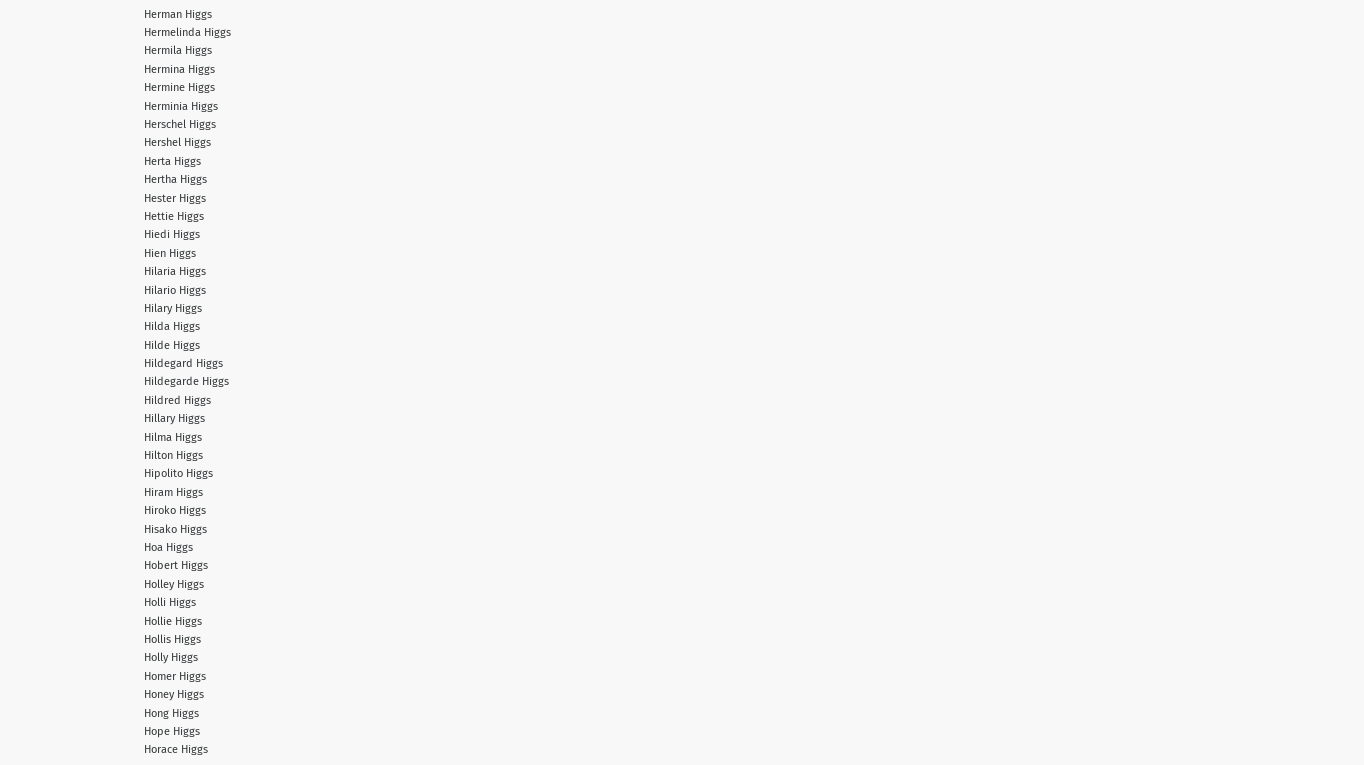Herman Higgs
Hermelinda Higgs
Hermila Higgs
Hermina Higgs
Hermine Higgs
Herminia Higgs
Herschel Higgs
Hershel Higgs
Herta Higgs
Hertha Higgs
Hester Higgs
Hettie Higgs
Hiedi Higgs
Hien Higgs
Hilaria Higgs
Hilario Higgs
Hilary Higgs
Hilda Higgs
Hilde Higgs
Hildegard Higgs
Hildegarde Higgs
Hildred Higgs
Hillary Higgs
Hilma Higgs
Hilton Higgs
Hipolito Higgs
Hiram Higgs
Hiroko Higgs
Hisako Higgs
Hoa Higgs
Hobert Higgs
Holley Higgs
Holli Higgs
Hollie Higgs
Hollis Higgs
Holly Higgs
Homer Higgs
Honey Higgs
Hong Higgs
Hope Higgs
Horace Higgs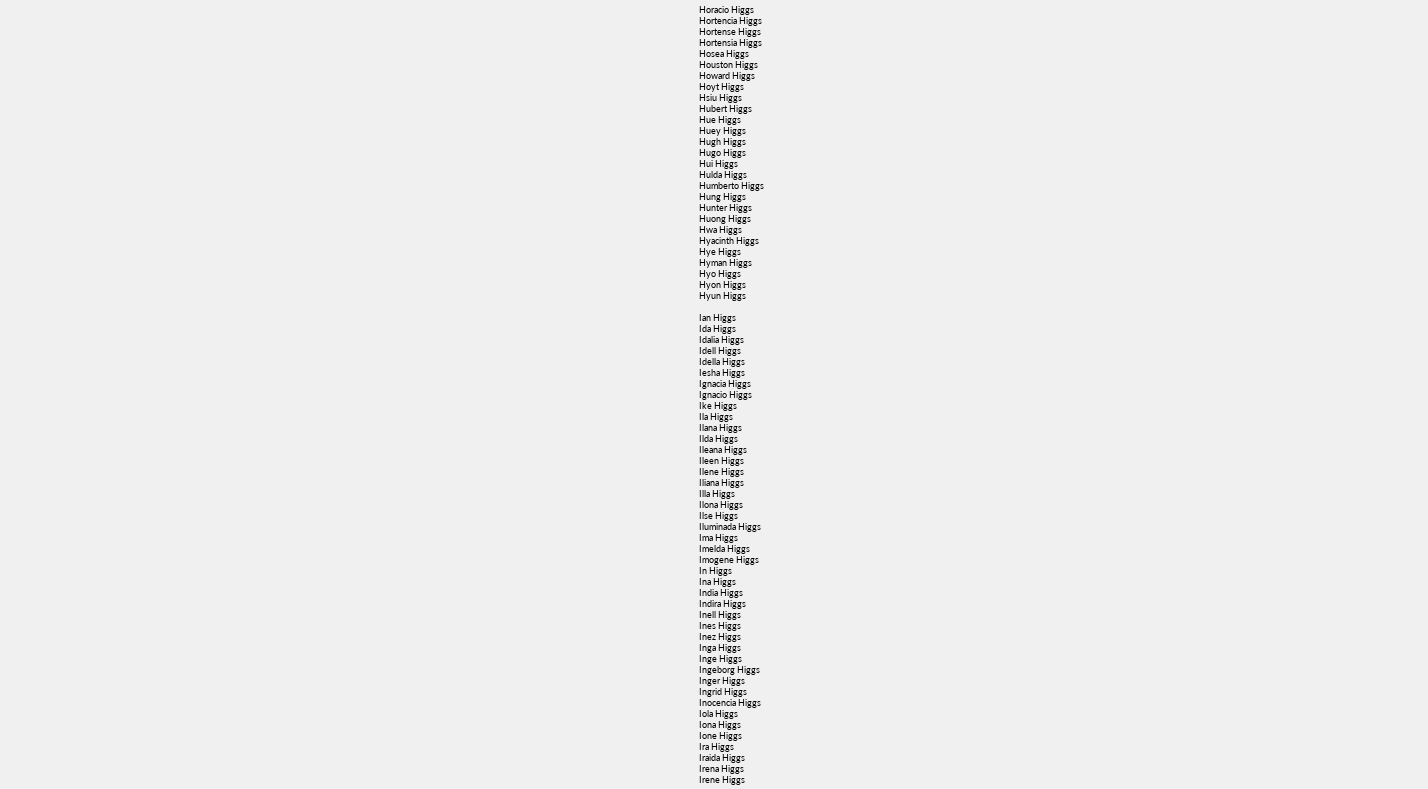Horacio Higgs
Hortencia Higgs
Hortense Higgs
Hortensia Higgs
Hosea Higgs
Houston Higgs
Howard Higgs
Hoyt Higgs
Hsiu Higgs
Hubert Higgs
Hue Higgs
Huey Higgs
Hugh Higgs
Hugo Higgs
Hui Higgs
Hulda Higgs
Humberto Higgs
Hung Higgs
Hunter Higgs
Huong Higgs
Hwa Higgs
Hyacinth Higgs
Hye Higgs
Hyman Higgs
Hyo Higgs
Hyon Higgs
Hyun Higgs

Ian Higgs
Ida Higgs
Idalia Higgs
Idell Higgs
Idella Higgs
Iesha Higgs
Ignacia Higgs
Ignacio Higgs
Ike Higgs
Ila Higgs
Ilana Higgs
Ilda Higgs
Ileana Higgs
Ileen Higgs
Ilene Higgs
Iliana Higgs
Illa Higgs
Ilona Higgs
Ilse Higgs
Iluminada Higgs
Ima Higgs
Imelda Higgs
Imogene Higgs
In Higgs
Ina Higgs
India Higgs
Indira Higgs
Inell Higgs
Ines Higgs
Inez Higgs
Inga Higgs
Inge Higgs
Ingeborg Higgs
Inger Higgs
Ingrid Higgs
Inocencia Higgs
Iola Higgs
Iona Higgs
Ione Higgs
Ira Higgs
Iraida Higgs
Irena Higgs
Irene Higgs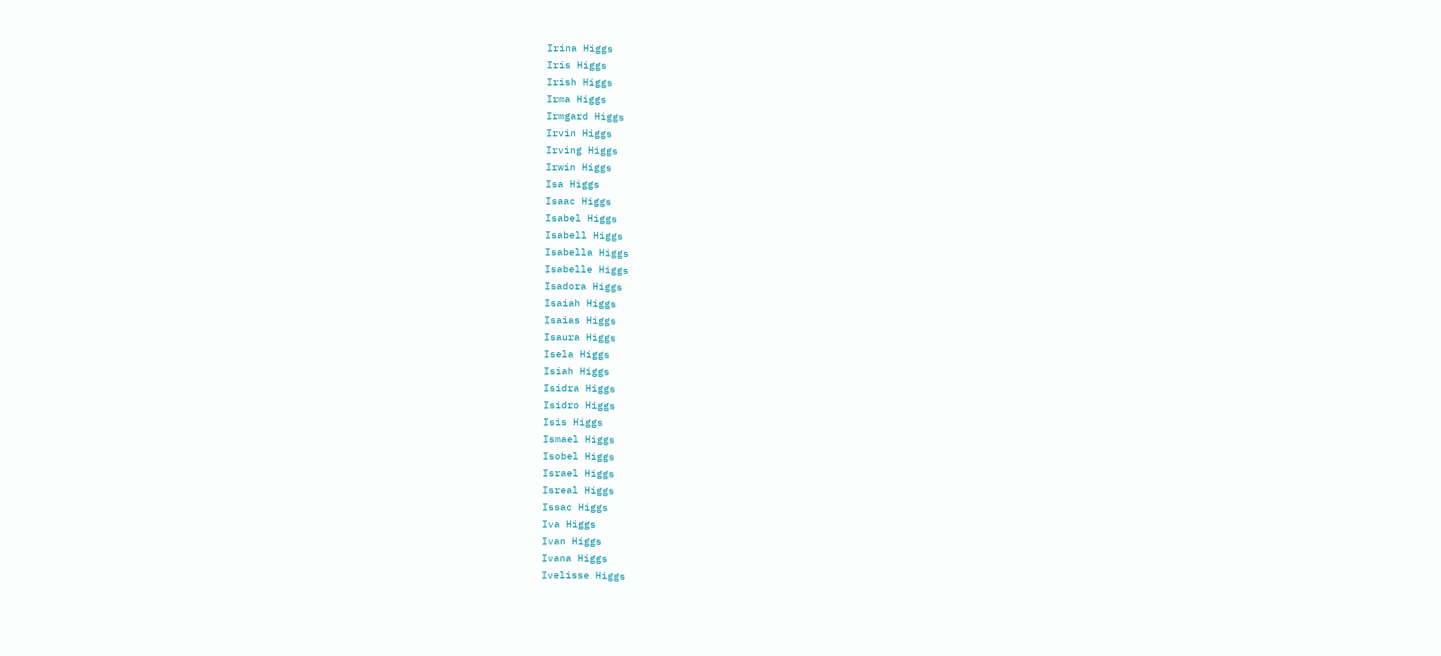Irina Higgs
Iris Higgs
Irish Higgs
Irma Higgs
Irmgard Higgs
Irvin Higgs
Irving Higgs
Irwin Higgs
Isa Higgs
Isaac Higgs
Isabel Higgs
Isabell Higgs
Isabella Higgs
Isabelle Higgs
Isadora Higgs
Isaiah Higgs
Isaias Higgs
Isaura Higgs
Isela Higgs
Isiah Higgs
Isidra Higgs
Isidro Higgs
Isis Higgs
Ismael Higgs
Isobel Higgs
Israel Higgs
Isreal Higgs
Issac Higgs
Iva Higgs
Ivan Higgs
Ivana Higgs
Ivelisse Higgs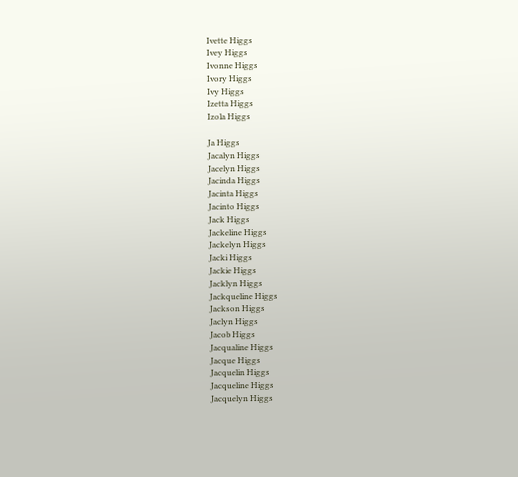Ivette Higgs
Ivey Higgs
Ivonne Higgs
Ivory Higgs
Ivy Higgs
Izetta Higgs
Izola Higgs

Ja Higgs
Jacalyn Higgs
Jacelyn Higgs
Jacinda Higgs
Jacinta Higgs
Jacinto Higgs
Jack Higgs
Jackeline Higgs
Jackelyn Higgs
Jacki Higgs
Jackie Higgs
Jacklyn Higgs
Jackqueline Higgs
Jackson Higgs
Jaclyn Higgs
Jacob Higgs
Jacqualine Higgs
Jacque Higgs
Jacquelin Higgs
Jacqueline Higgs
Jacquelyn Higgs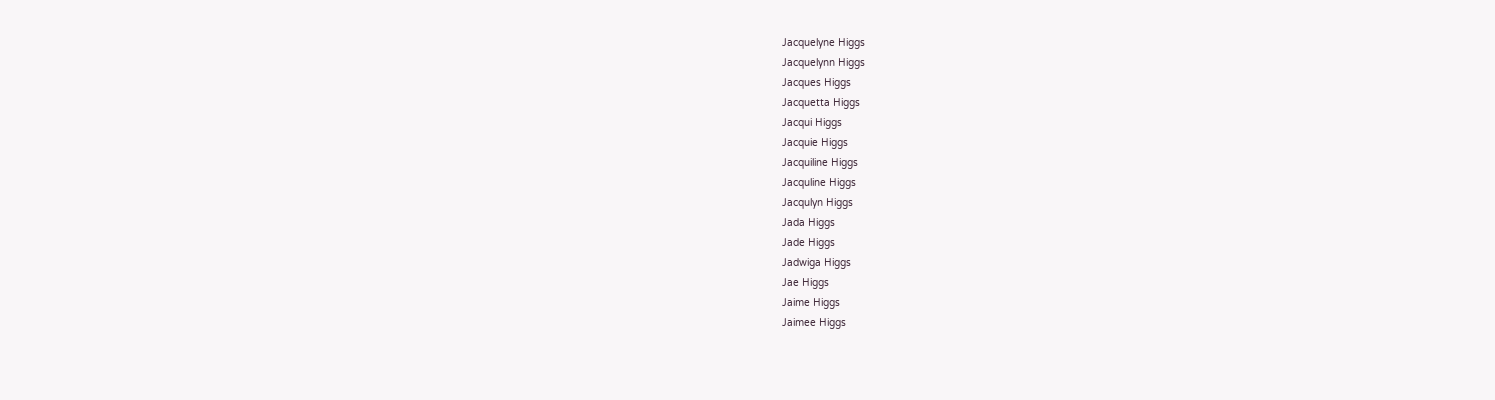Jacquelyne Higgs
Jacquelynn Higgs
Jacques Higgs
Jacquetta Higgs
Jacqui Higgs
Jacquie Higgs
Jacquiline Higgs
Jacquline Higgs
Jacqulyn Higgs
Jada Higgs
Jade Higgs
Jadwiga Higgs
Jae Higgs
Jaime Higgs
Jaimee Higgs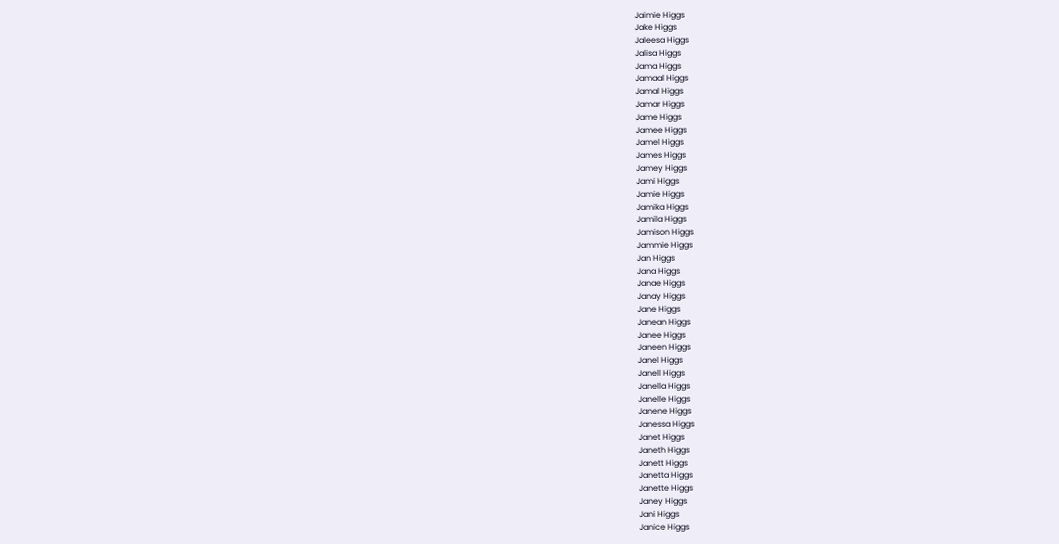Jaimie Higgs
Jake Higgs
Jaleesa Higgs
Jalisa Higgs
Jama Higgs
Jamaal Higgs
Jamal Higgs
Jamar Higgs
Jame Higgs
Jamee Higgs
Jamel Higgs
James Higgs
Jamey Higgs
Jami Higgs
Jamie Higgs
Jamika Higgs
Jamila Higgs
Jamison Higgs
Jammie Higgs
Jan Higgs
Jana Higgs
Janae Higgs
Janay Higgs
Jane Higgs
Janean Higgs
Janee Higgs
Janeen Higgs
Janel Higgs
Janell Higgs
Janella Higgs
Janelle Higgs
Janene Higgs
Janessa Higgs
Janet Higgs
Janeth Higgs
Janett Higgs
Janetta Higgs
Janette Higgs
Janey Higgs
Jani Higgs
Janice Higgs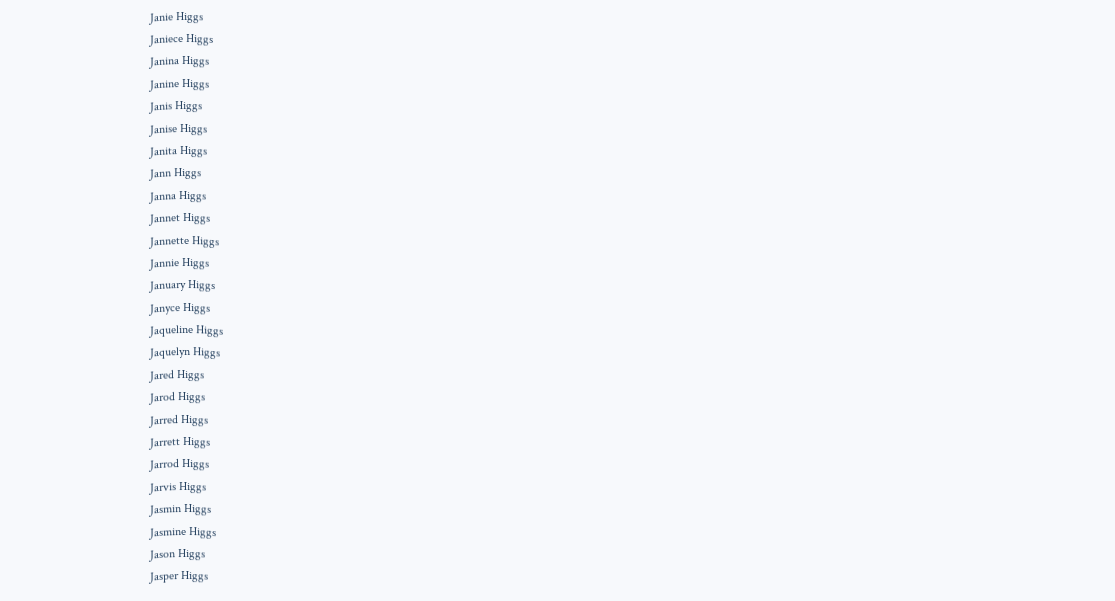Janie Higgs
Janiece Higgs
Janina Higgs
Janine Higgs
Janis Higgs
Janise Higgs
Janita Higgs
Jann Higgs
Janna Higgs
Jannet Higgs
Jannette Higgs
Jannie Higgs
January Higgs
Janyce Higgs
Jaqueline Higgs
Jaquelyn Higgs
Jared Higgs
Jarod Higgs
Jarred Higgs
Jarrett Higgs
Jarrod Higgs
Jarvis Higgs
Jasmin Higgs
Jasmine Higgs
Jason Higgs
Jasper Higgs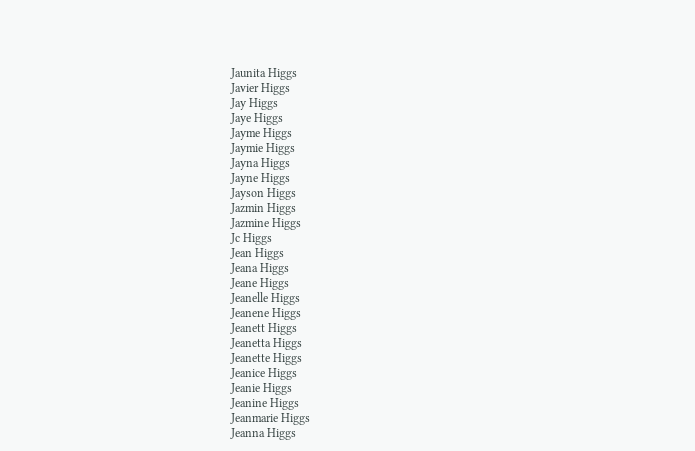Jaunita Higgs
Javier Higgs
Jay Higgs
Jaye Higgs
Jayme Higgs
Jaymie Higgs
Jayna Higgs
Jayne Higgs
Jayson Higgs
Jazmin Higgs
Jazmine Higgs
Jc Higgs
Jean Higgs
Jeana Higgs
Jeane Higgs
Jeanelle Higgs
Jeanene Higgs
Jeanett Higgs
Jeanetta Higgs
Jeanette Higgs
Jeanice Higgs
Jeanie Higgs
Jeanine Higgs
Jeanmarie Higgs
Jeanna Higgs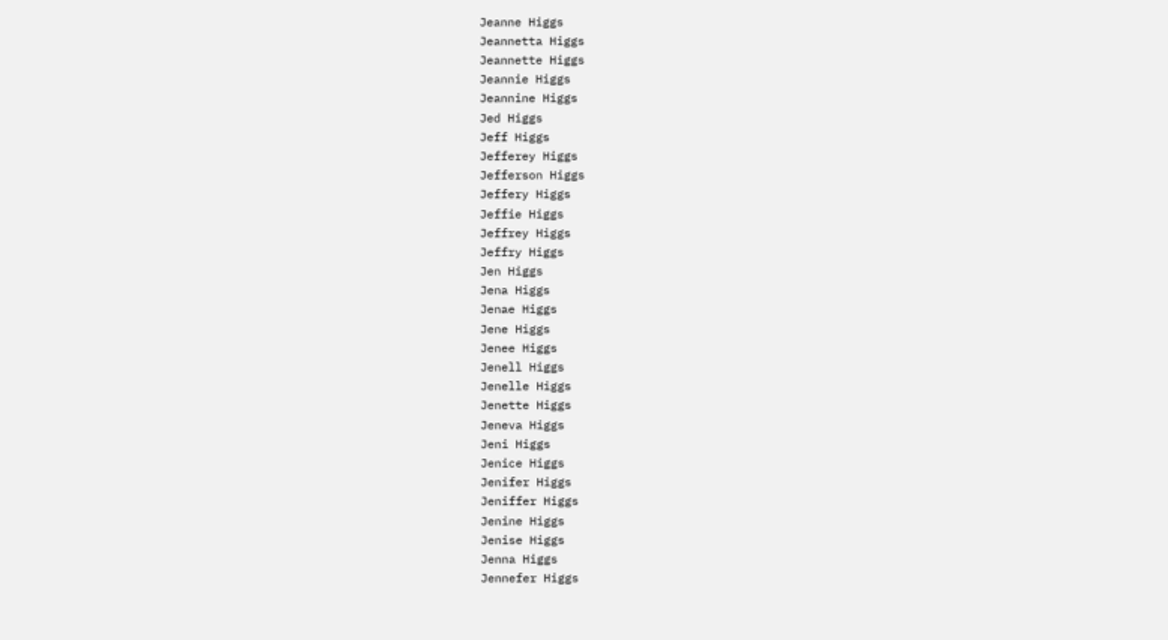Jeanne Higgs
Jeannetta Higgs
Jeannette Higgs
Jeannie Higgs
Jeannine Higgs
Jed Higgs
Jeff Higgs
Jefferey Higgs
Jefferson Higgs
Jeffery Higgs
Jeffie Higgs
Jeffrey Higgs
Jeffry Higgs
Jen Higgs
Jena Higgs
Jenae Higgs
Jene Higgs
Jenee Higgs
Jenell Higgs
Jenelle Higgs
Jenette Higgs
Jeneva Higgs
Jeni Higgs
Jenice Higgs
Jenifer Higgs
Jeniffer Higgs
Jenine Higgs
Jenise Higgs
Jenna Higgs
Jennefer Higgs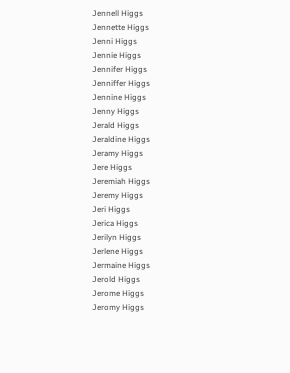Jennell Higgs
Jennette Higgs
Jenni Higgs
Jennie Higgs
Jennifer Higgs
Jenniffer Higgs
Jennine Higgs
Jenny Higgs
Jerald Higgs
Jeraldine Higgs
Jeramy Higgs
Jere Higgs
Jeremiah Higgs
Jeremy Higgs
Jeri Higgs
Jerica Higgs
Jerilyn Higgs
Jerlene Higgs
Jermaine Higgs
Jerold Higgs
Jerome Higgs
Jeromy Higgs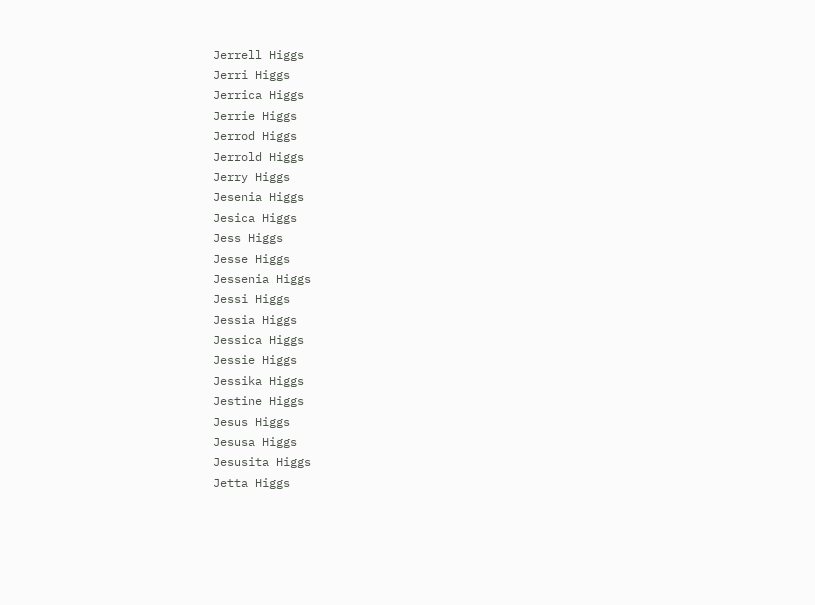Jerrell Higgs
Jerri Higgs
Jerrica Higgs
Jerrie Higgs
Jerrod Higgs
Jerrold Higgs
Jerry Higgs
Jesenia Higgs
Jesica Higgs
Jess Higgs
Jesse Higgs
Jessenia Higgs
Jessi Higgs
Jessia Higgs
Jessica Higgs
Jessie Higgs
Jessika Higgs
Jestine Higgs
Jesus Higgs
Jesusa Higgs
Jesusita Higgs
Jetta Higgs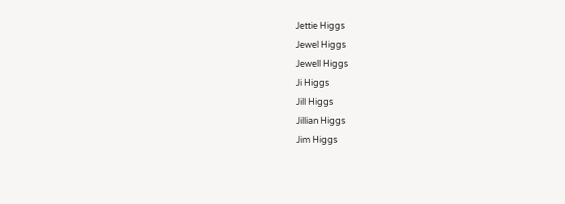Jettie Higgs
Jewel Higgs
Jewell Higgs
Ji Higgs
Jill Higgs
Jillian Higgs
Jim Higgs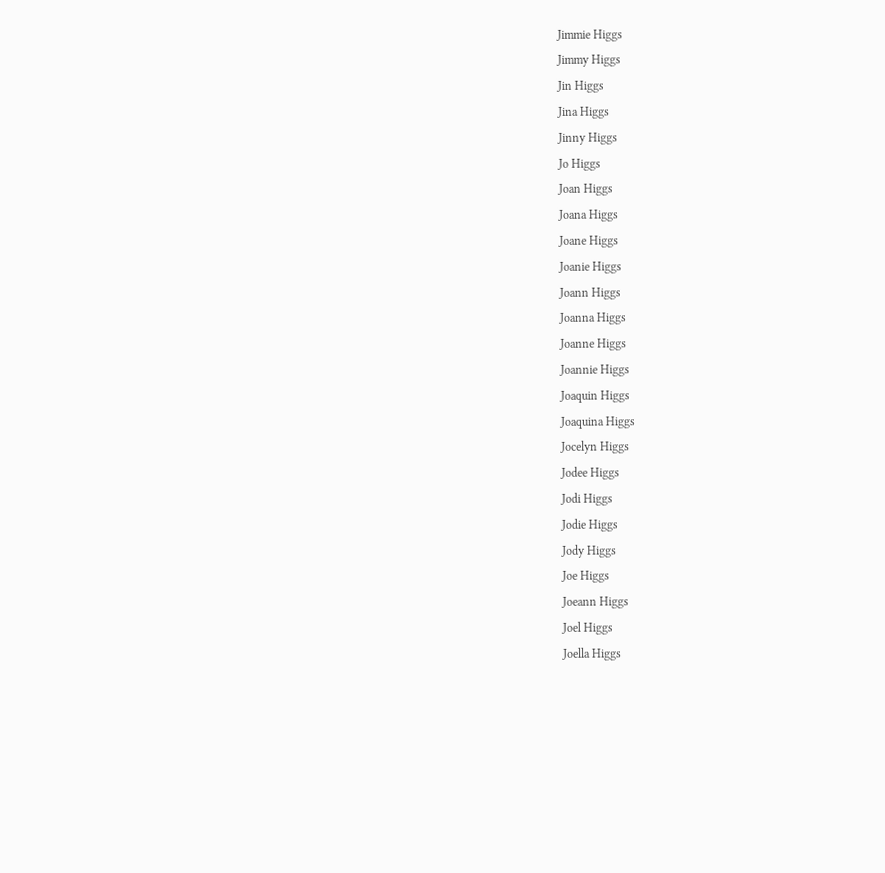Jimmie Higgs
Jimmy Higgs
Jin Higgs
Jina Higgs
Jinny Higgs
Jo Higgs
Joan Higgs
Joana Higgs
Joane Higgs
Joanie Higgs
Joann Higgs
Joanna Higgs
Joanne Higgs
Joannie Higgs
Joaquin Higgs
Joaquina Higgs
Jocelyn Higgs
Jodee Higgs
Jodi Higgs
Jodie Higgs
Jody Higgs
Joe Higgs
Joeann Higgs
Joel Higgs
Joella Higgs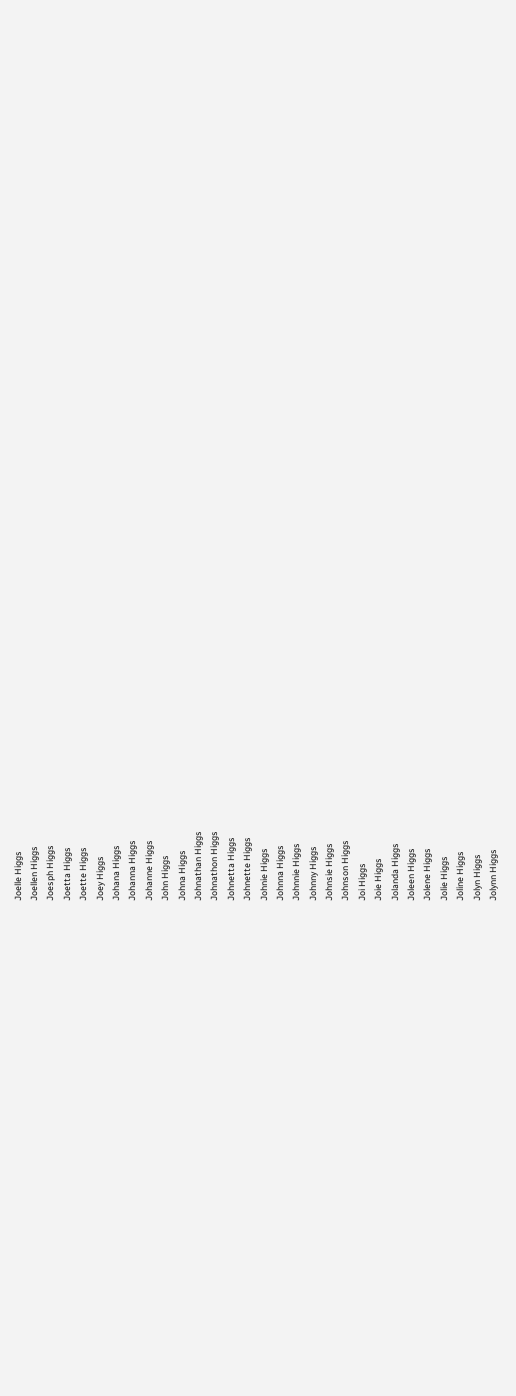Joelle Higgs
Joellen Higgs
Joesph Higgs
Joetta Higgs
Joette Higgs
Joey Higgs
Johana Higgs
Johanna Higgs
Johanne Higgs
John Higgs
Johna Higgs
Johnathan Higgs
Johnathon Higgs
Johnetta Higgs
Johnette Higgs
Johnie Higgs
Johnna Higgs
Johnnie Higgs
Johnny Higgs
Johnsie Higgs
Johnson Higgs
Joi Higgs
Joie Higgs
Jolanda Higgs
Joleen Higgs
Jolene Higgs
Jolie Higgs
Joline Higgs
Jolyn Higgs
Jolynn Higgs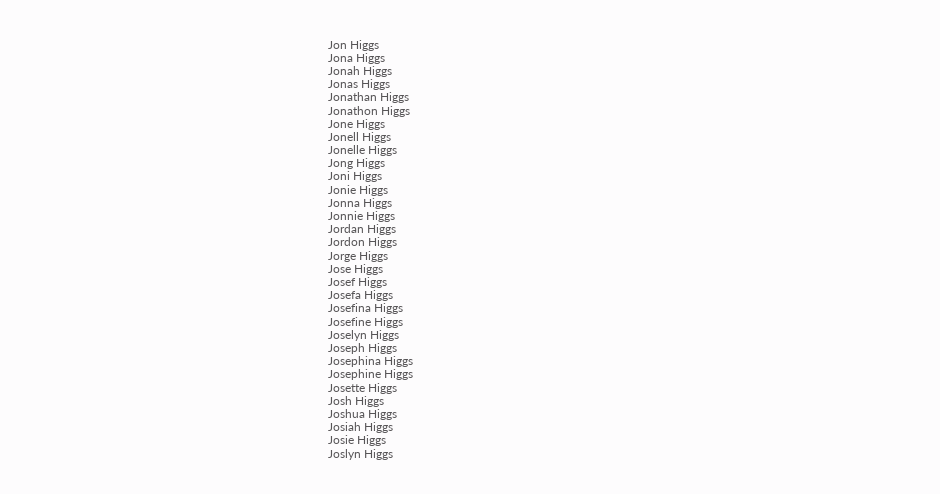Jon Higgs
Jona Higgs
Jonah Higgs
Jonas Higgs
Jonathan Higgs
Jonathon Higgs
Jone Higgs
Jonell Higgs
Jonelle Higgs
Jong Higgs
Joni Higgs
Jonie Higgs
Jonna Higgs
Jonnie Higgs
Jordan Higgs
Jordon Higgs
Jorge Higgs
Jose Higgs
Josef Higgs
Josefa Higgs
Josefina Higgs
Josefine Higgs
Joselyn Higgs
Joseph Higgs
Josephina Higgs
Josephine Higgs
Josette Higgs
Josh Higgs
Joshua Higgs
Josiah Higgs
Josie Higgs
Joslyn Higgs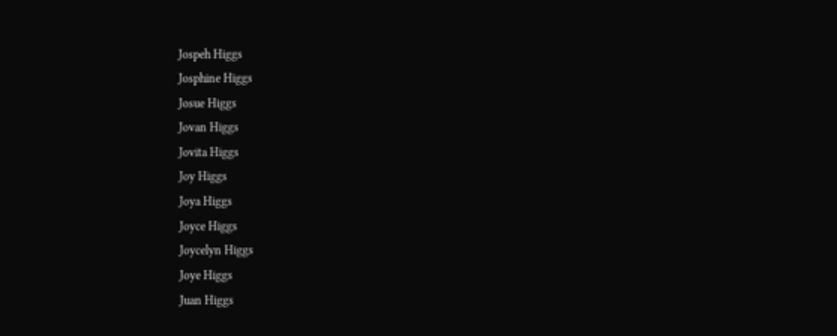Jospeh Higgs
Josphine Higgs
Josue Higgs
Jovan Higgs
Jovita Higgs
Joy Higgs
Joya Higgs
Joyce Higgs
Joycelyn Higgs
Joye Higgs
Juan Higgs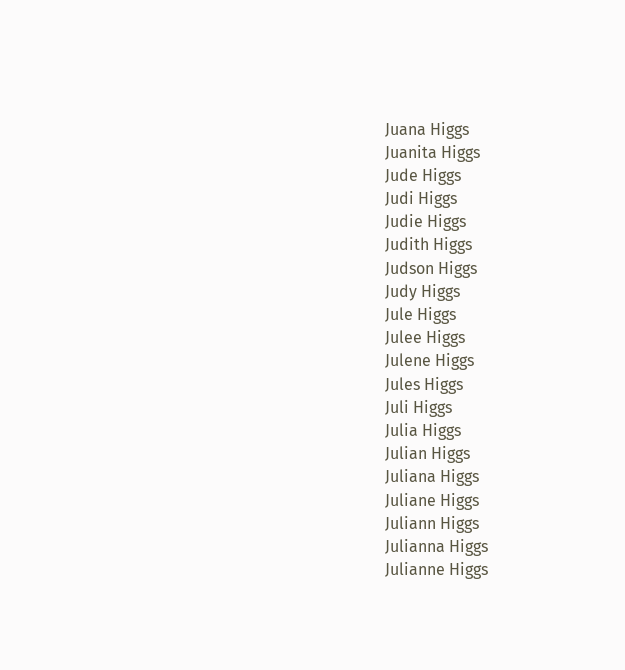Juana Higgs
Juanita Higgs
Jude Higgs
Judi Higgs
Judie Higgs
Judith Higgs
Judson Higgs
Judy Higgs
Jule Higgs
Julee Higgs
Julene Higgs
Jules Higgs
Juli Higgs
Julia Higgs
Julian Higgs
Juliana Higgs
Juliane Higgs
Juliann Higgs
Julianna Higgs
Julianne Higgs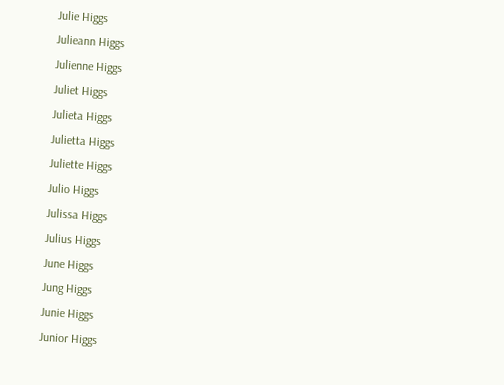Julie Higgs
Julieann Higgs
Julienne Higgs
Juliet Higgs
Julieta Higgs
Julietta Higgs
Juliette Higgs
Julio Higgs
Julissa Higgs
Julius Higgs
June Higgs
Jung Higgs
Junie Higgs
Junior Higgs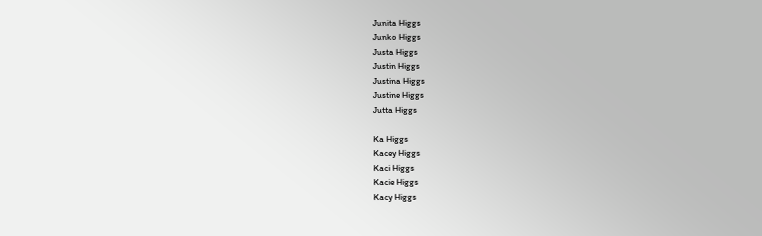Junita Higgs
Junko Higgs
Justa Higgs
Justin Higgs
Justina Higgs
Justine Higgs
Jutta Higgs

Ka Higgs
Kacey Higgs
Kaci Higgs
Kacie Higgs
Kacy Higgs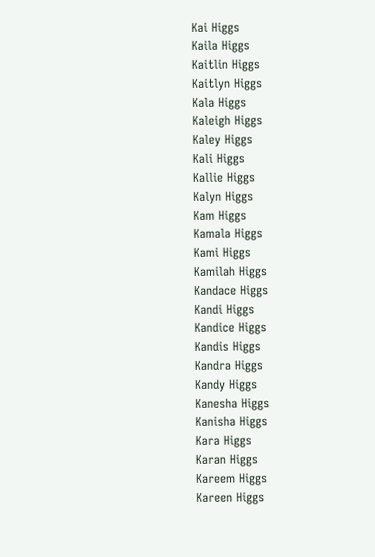Kai Higgs
Kaila Higgs
Kaitlin Higgs
Kaitlyn Higgs
Kala Higgs
Kaleigh Higgs
Kaley Higgs
Kali Higgs
Kallie Higgs
Kalyn Higgs
Kam Higgs
Kamala Higgs
Kami Higgs
Kamilah Higgs
Kandace Higgs
Kandi Higgs
Kandice Higgs
Kandis Higgs
Kandra Higgs
Kandy Higgs
Kanesha Higgs
Kanisha Higgs
Kara Higgs
Karan Higgs
Kareem Higgs
Kareen Higgs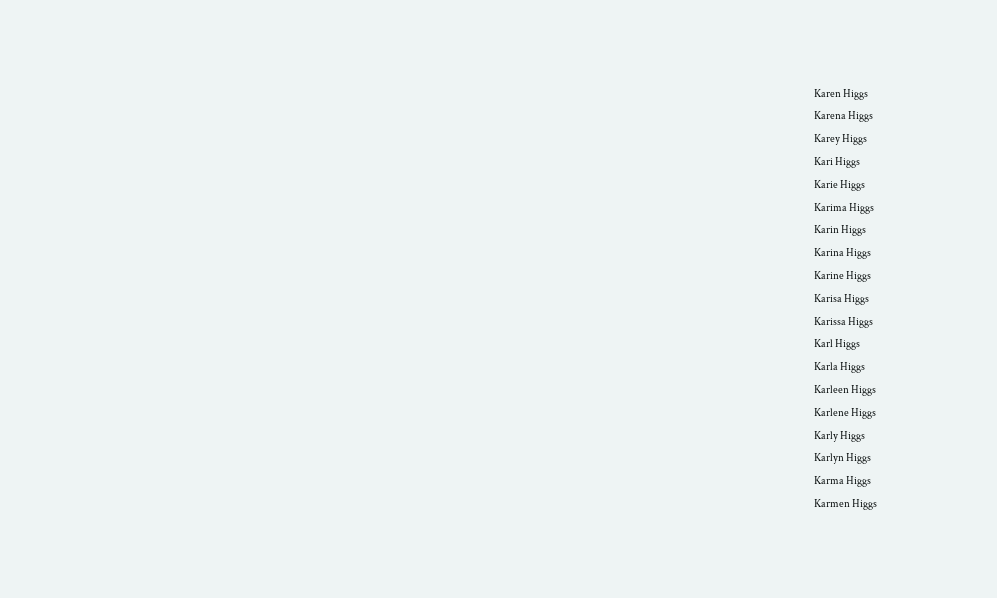Karen Higgs
Karena Higgs
Karey Higgs
Kari Higgs
Karie Higgs
Karima Higgs
Karin Higgs
Karina Higgs
Karine Higgs
Karisa Higgs
Karissa Higgs
Karl Higgs
Karla Higgs
Karleen Higgs
Karlene Higgs
Karly Higgs
Karlyn Higgs
Karma Higgs
Karmen Higgs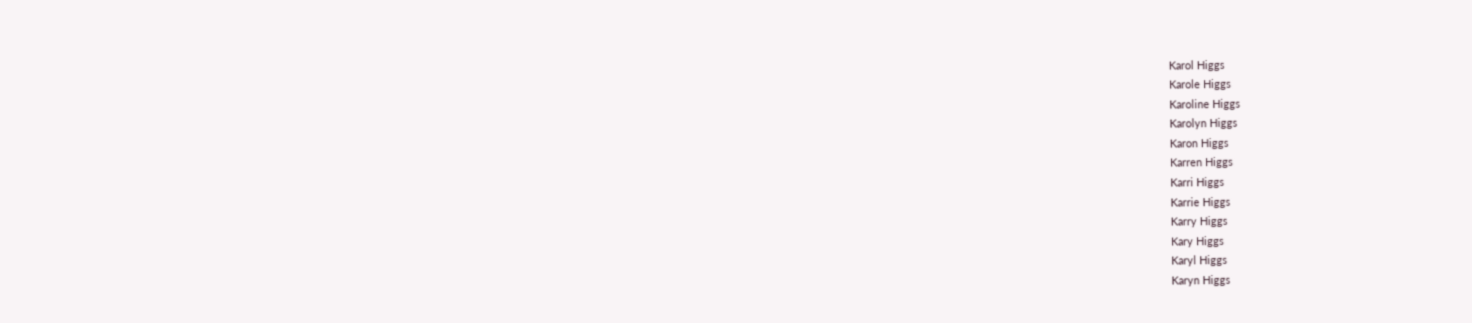Karol Higgs
Karole Higgs
Karoline Higgs
Karolyn Higgs
Karon Higgs
Karren Higgs
Karri Higgs
Karrie Higgs
Karry Higgs
Kary Higgs
Karyl Higgs
Karyn Higgs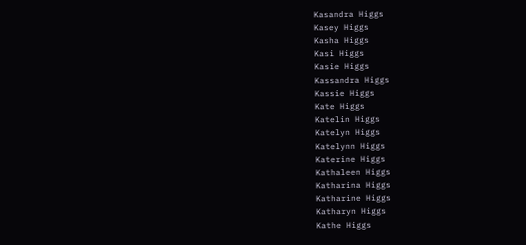Kasandra Higgs
Kasey Higgs
Kasha Higgs
Kasi Higgs
Kasie Higgs
Kassandra Higgs
Kassie Higgs
Kate Higgs
Katelin Higgs
Katelyn Higgs
Katelynn Higgs
Katerine Higgs
Kathaleen Higgs
Katharina Higgs
Katharine Higgs
Katharyn Higgs
Kathe Higgs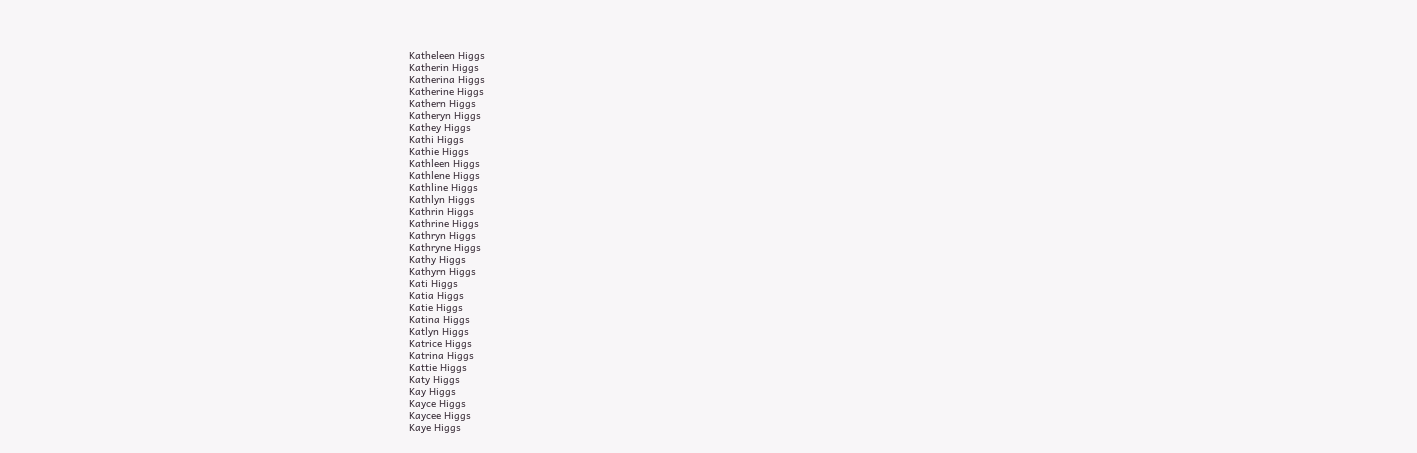Katheleen Higgs
Katherin Higgs
Katherina Higgs
Katherine Higgs
Kathern Higgs
Katheryn Higgs
Kathey Higgs
Kathi Higgs
Kathie Higgs
Kathleen Higgs
Kathlene Higgs
Kathline Higgs
Kathlyn Higgs
Kathrin Higgs
Kathrine Higgs
Kathryn Higgs
Kathryne Higgs
Kathy Higgs
Kathyrn Higgs
Kati Higgs
Katia Higgs
Katie Higgs
Katina Higgs
Katlyn Higgs
Katrice Higgs
Katrina Higgs
Kattie Higgs
Katy Higgs
Kay Higgs
Kayce Higgs
Kaycee Higgs
Kaye Higgs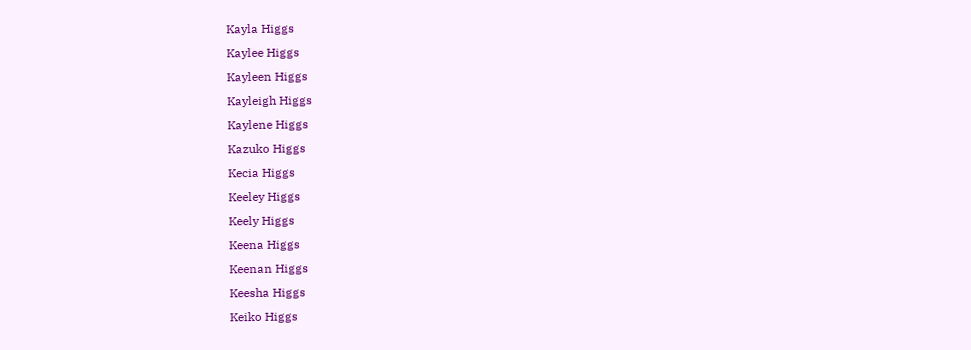Kayla Higgs
Kaylee Higgs
Kayleen Higgs
Kayleigh Higgs
Kaylene Higgs
Kazuko Higgs
Kecia Higgs
Keeley Higgs
Keely Higgs
Keena Higgs
Keenan Higgs
Keesha Higgs
Keiko Higgs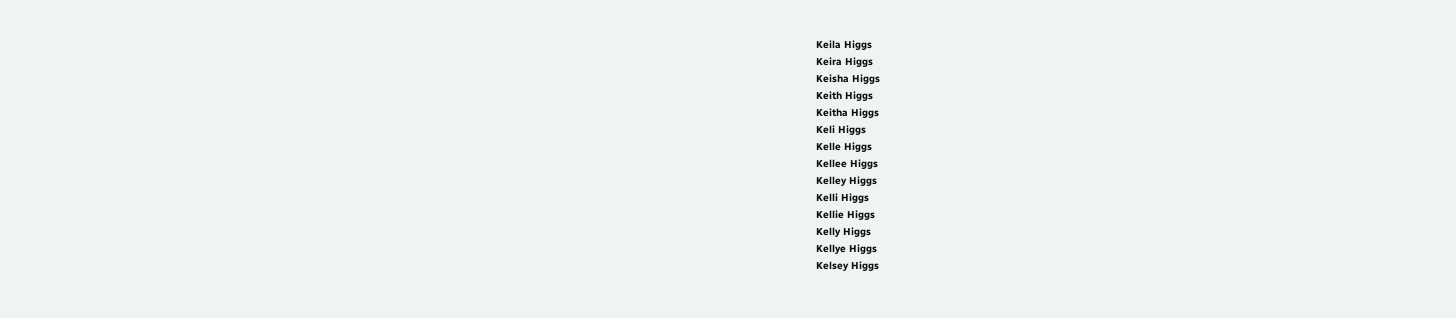Keila Higgs
Keira Higgs
Keisha Higgs
Keith Higgs
Keitha Higgs
Keli Higgs
Kelle Higgs
Kellee Higgs
Kelley Higgs
Kelli Higgs
Kellie Higgs
Kelly Higgs
Kellye Higgs
Kelsey Higgs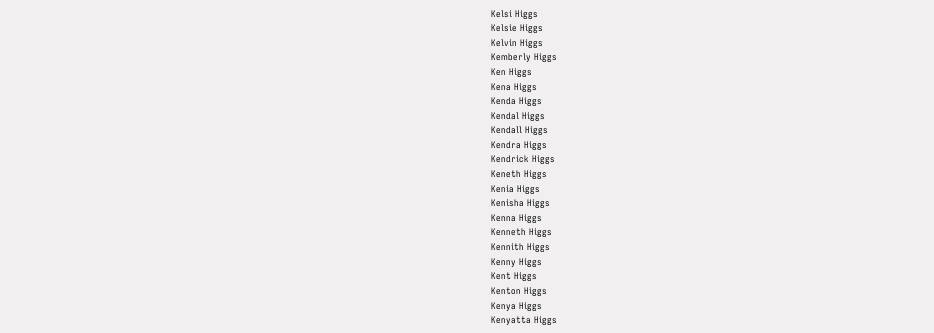Kelsi Higgs
Kelsie Higgs
Kelvin Higgs
Kemberly Higgs
Ken Higgs
Kena Higgs
Kenda Higgs
Kendal Higgs
Kendall Higgs
Kendra Higgs
Kendrick Higgs
Keneth Higgs
Kenia Higgs
Kenisha Higgs
Kenna Higgs
Kenneth Higgs
Kennith Higgs
Kenny Higgs
Kent Higgs
Kenton Higgs
Kenya Higgs
Kenyatta Higgs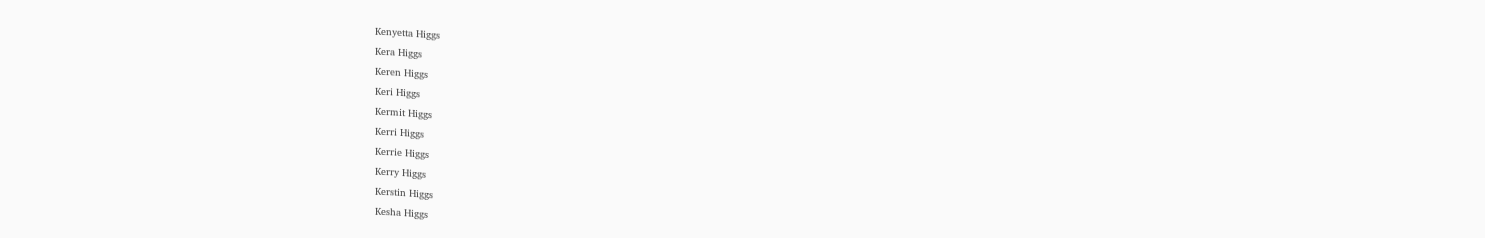Kenyetta Higgs
Kera Higgs
Keren Higgs
Keri Higgs
Kermit Higgs
Kerri Higgs
Kerrie Higgs
Kerry Higgs
Kerstin Higgs
Kesha Higgs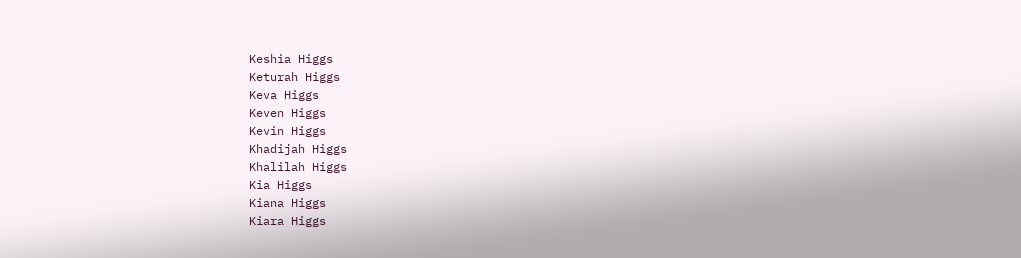Keshia Higgs
Keturah Higgs
Keva Higgs
Keven Higgs
Kevin Higgs
Khadijah Higgs
Khalilah Higgs
Kia Higgs
Kiana Higgs
Kiara Higgs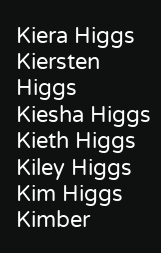Kiera Higgs
Kiersten Higgs
Kiesha Higgs
Kieth Higgs
Kiley Higgs
Kim Higgs
Kimber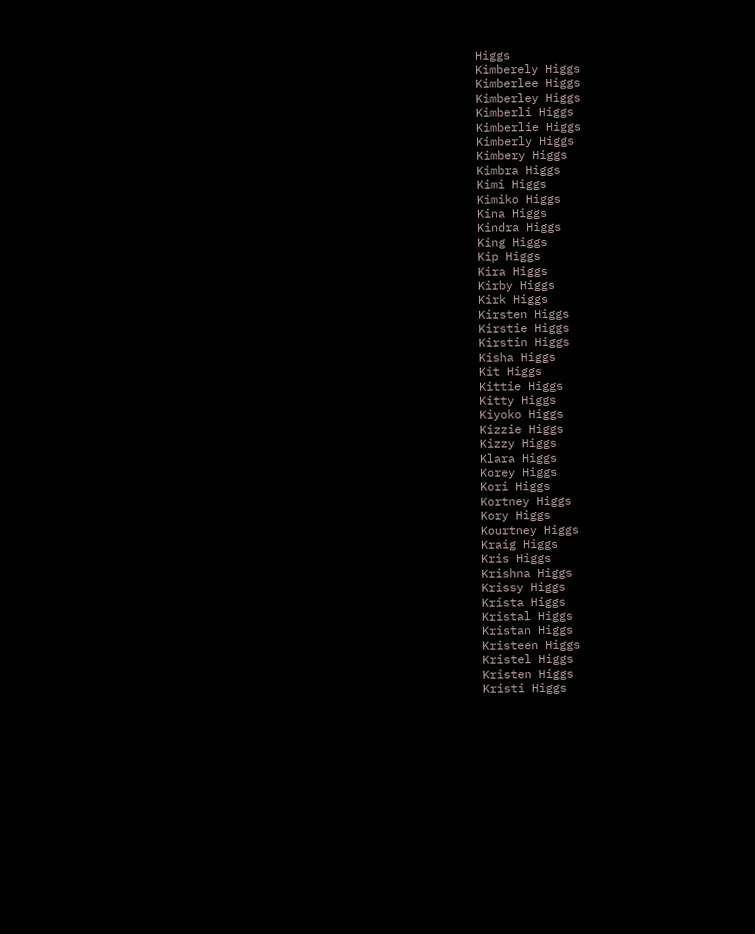Higgs
Kimberely Higgs
Kimberlee Higgs
Kimberley Higgs
Kimberli Higgs
Kimberlie Higgs
Kimberly Higgs
Kimbery Higgs
Kimbra Higgs
Kimi Higgs
Kimiko Higgs
Kina Higgs
Kindra Higgs
King Higgs
Kip Higgs
Kira Higgs
Kirby Higgs
Kirk Higgs
Kirsten Higgs
Kirstie Higgs
Kirstin Higgs
Kisha Higgs
Kit Higgs
Kittie Higgs
Kitty Higgs
Kiyoko Higgs
Kizzie Higgs
Kizzy Higgs
Klara Higgs
Korey Higgs
Kori Higgs
Kortney Higgs
Kory Higgs
Kourtney Higgs
Kraig Higgs
Kris Higgs
Krishna Higgs
Krissy Higgs
Krista Higgs
Kristal Higgs
Kristan Higgs
Kristeen Higgs
Kristel Higgs
Kristen Higgs
Kristi Higgs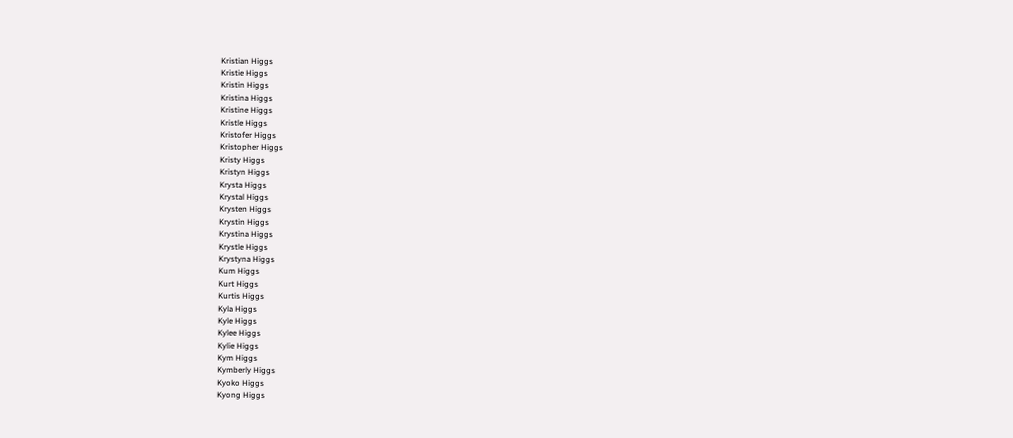Kristian Higgs
Kristie Higgs
Kristin Higgs
Kristina Higgs
Kristine Higgs
Kristle Higgs
Kristofer Higgs
Kristopher Higgs
Kristy Higgs
Kristyn Higgs
Krysta Higgs
Krystal Higgs
Krysten Higgs
Krystin Higgs
Krystina Higgs
Krystle Higgs
Krystyna Higgs
Kum Higgs
Kurt Higgs
Kurtis Higgs
Kyla Higgs
Kyle Higgs
Kylee Higgs
Kylie Higgs
Kym Higgs
Kymberly Higgs
Kyoko Higgs
Kyong Higgs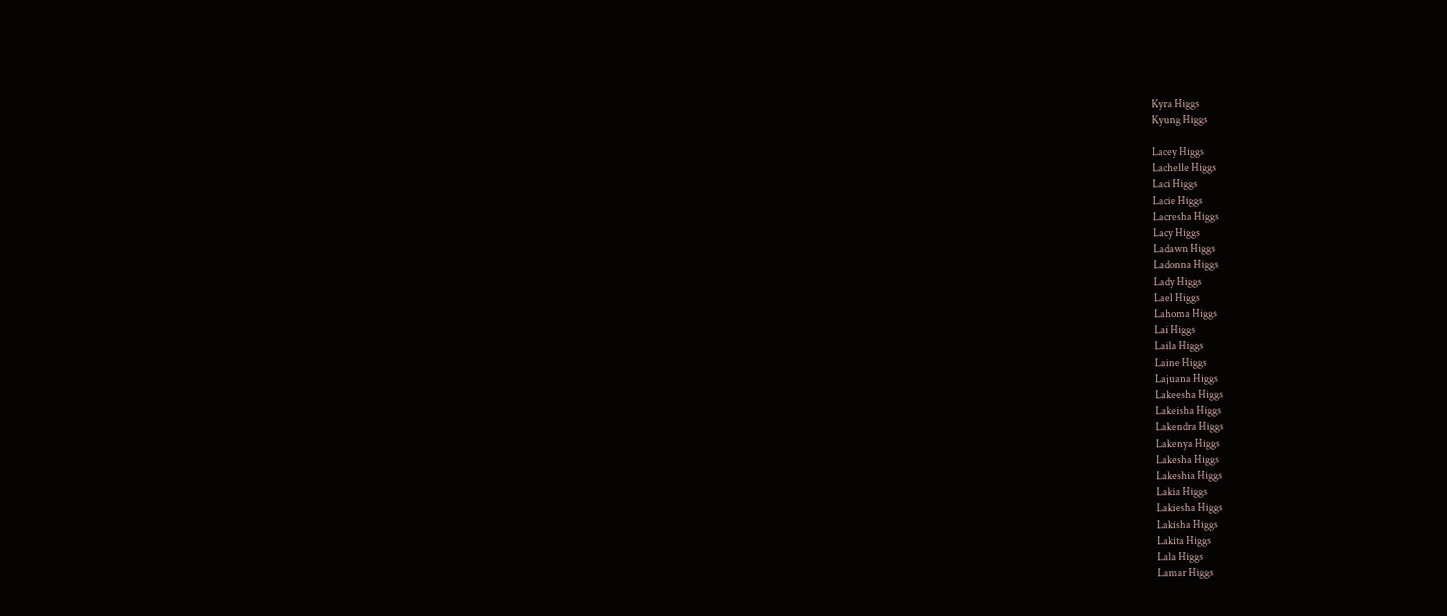Kyra Higgs
Kyung Higgs

Lacey Higgs
Lachelle Higgs
Laci Higgs
Lacie Higgs
Lacresha Higgs
Lacy Higgs
Ladawn Higgs
Ladonna Higgs
Lady Higgs
Lael Higgs
Lahoma Higgs
Lai Higgs
Laila Higgs
Laine Higgs
Lajuana Higgs
Lakeesha Higgs
Lakeisha Higgs
Lakendra Higgs
Lakenya Higgs
Lakesha Higgs
Lakeshia Higgs
Lakia Higgs
Lakiesha Higgs
Lakisha Higgs
Lakita Higgs
Lala Higgs
Lamar Higgs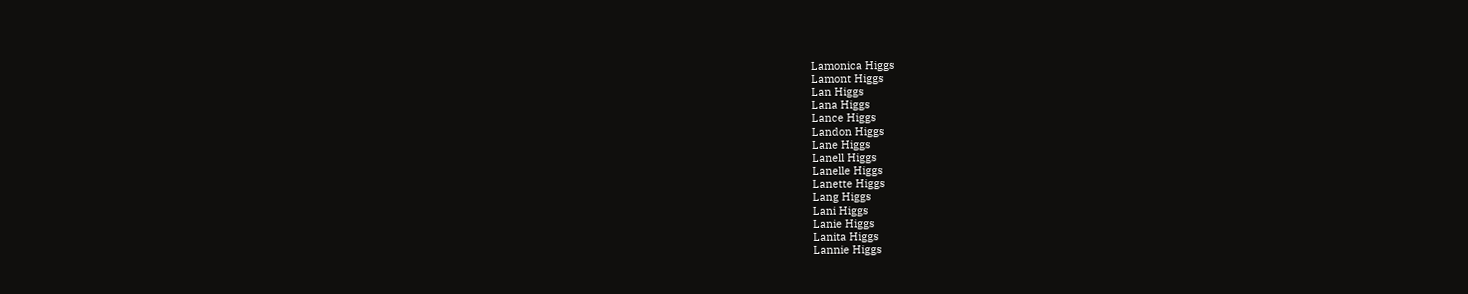Lamonica Higgs
Lamont Higgs
Lan Higgs
Lana Higgs
Lance Higgs
Landon Higgs
Lane Higgs
Lanell Higgs
Lanelle Higgs
Lanette Higgs
Lang Higgs
Lani Higgs
Lanie Higgs
Lanita Higgs
Lannie Higgs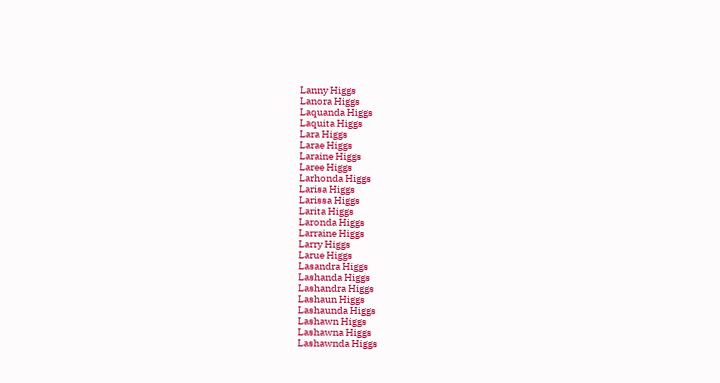Lanny Higgs
Lanora Higgs
Laquanda Higgs
Laquita Higgs
Lara Higgs
Larae Higgs
Laraine Higgs
Laree Higgs
Larhonda Higgs
Larisa Higgs
Larissa Higgs
Larita Higgs
Laronda Higgs
Larraine Higgs
Larry Higgs
Larue Higgs
Lasandra Higgs
Lashanda Higgs
Lashandra Higgs
Lashaun Higgs
Lashaunda Higgs
Lashawn Higgs
Lashawna Higgs
Lashawnda Higgs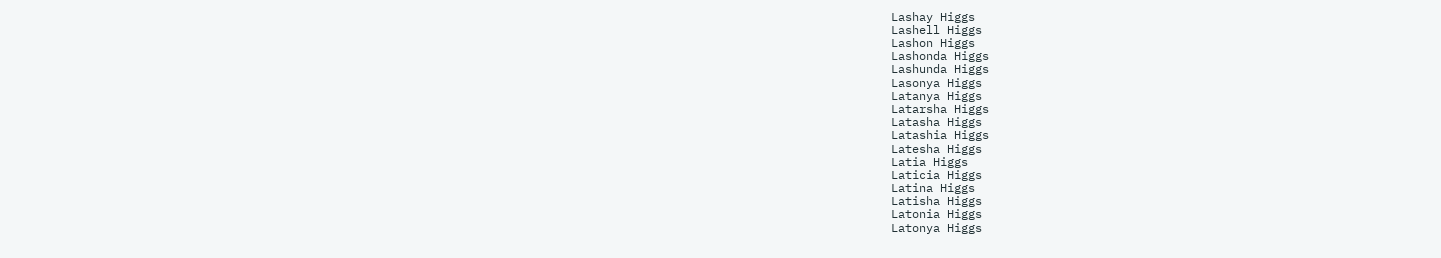Lashay Higgs
Lashell Higgs
Lashon Higgs
Lashonda Higgs
Lashunda Higgs
Lasonya Higgs
Latanya Higgs
Latarsha Higgs
Latasha Higgs
Latashia Higgs
Latesha Higgs
Latia Higgs
Laticia Higgs
Latina Higgs
Latisha Higgs
Latonia Higgs
Latonya Higgs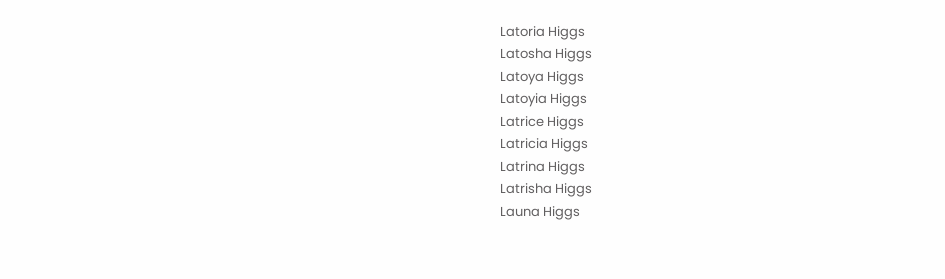Latoria Higgs
Latosha Higgs
Latoya Higgs
Latoyia Higgs
Latrice Higgs
Latricia Higgs
Latrina Higgs
Latrisha Higgs
Launa Higgs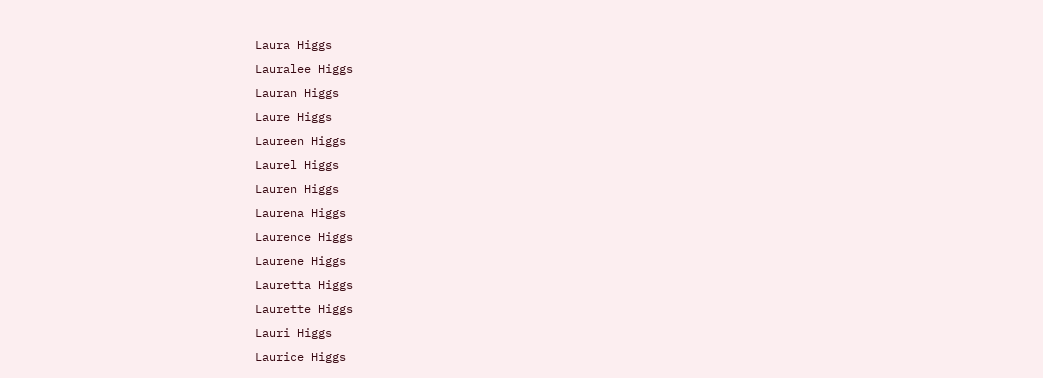Laura Higgs
Lauralee Higgs
Lauran Higgs
Laure Higgs
Laureen Higgs
Laurel Higgs
Lauren Higgs
Laurena Higgs
Laurence Higgs
Laurene Higgs
Lauretta Higgs
Laurette Higgs
Lauri Higgs
Laurice Higgs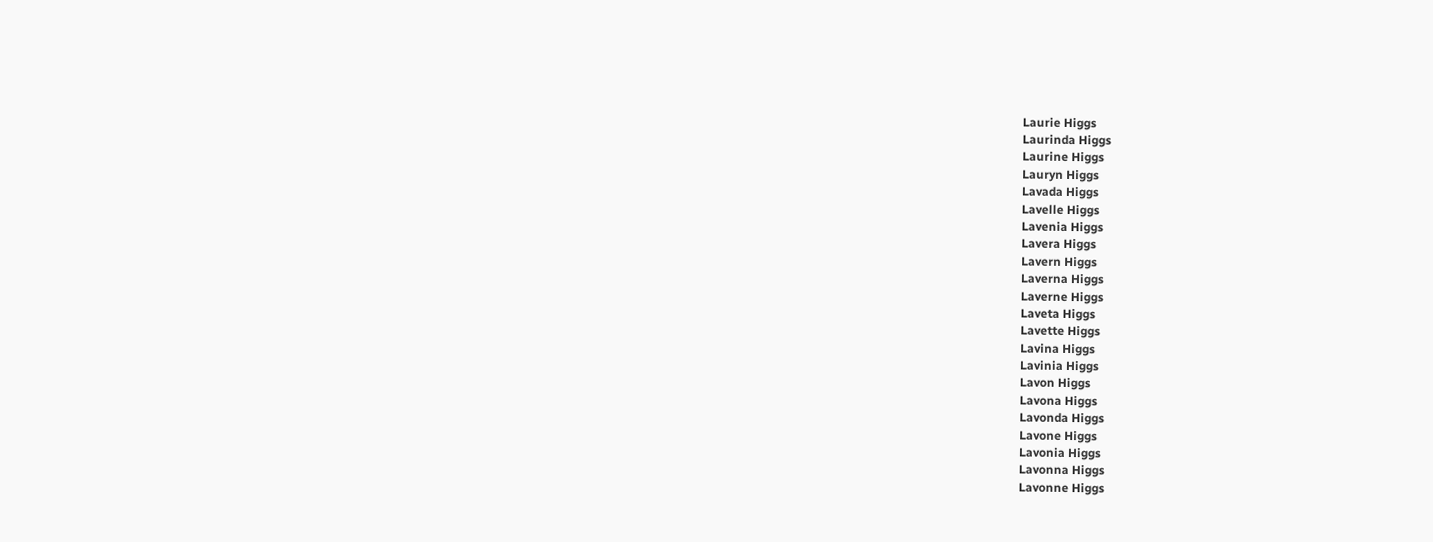Laurie Higgs
Laurinda Higgs
Laurine Higgs
Lauryn Higgs
Lavada Higgs
Lavelle Higgs
Lavenia Higgs
Lavera Higgs
Lavern Higgs
Laverna Higgs
Laverne Higgs
Laveta Higgs
Lavette Higgs
Lavina Higgs
Lavinia Higgs
Lavon Higgs
Lavona Higgs
Lavonda Higgs
Lavone Higgs
Lavonia Higgs
Lavonna Higgs
Lavonne Higgs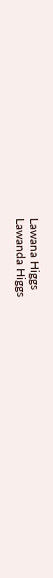Lawana Higgs
Lawanda Higgs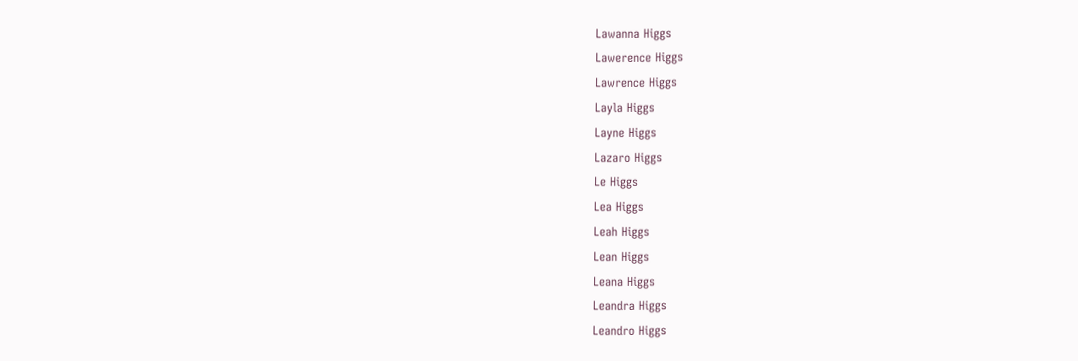Lawanna Higgs
Lawerence Higgs
Lawrence Higgs
Layla Higgs
Layne Higgs
Lazaro Higgs
Le Higgs
Lea Higgs
Leah Higgs
Lean Higgs
Leana Higgs
Leandra Higgs
Leandro Higgs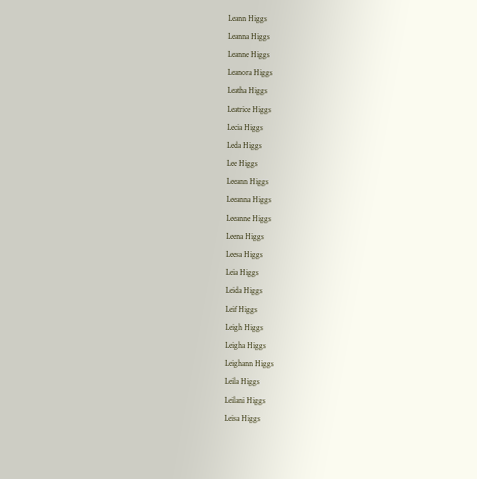Leann Higgs
Leanna Higgs
Leanne Higgs
Leanora Higgs
Leatha Higgs
Leatrice Higgs
Lecia Higgs
Leda Higgs
Lee Higgs
Leeann Higgs
Leeanna Higgs
Leeanne Higgs
Leena Higgs
Leesa Higgs
Leia Higgs
Leida Higgs
Leif Higgs
Leigh Higgs
Leigha Higgs
Leighann Higgs
Leila Higgs
Leilani Higgs
Leisa Higgs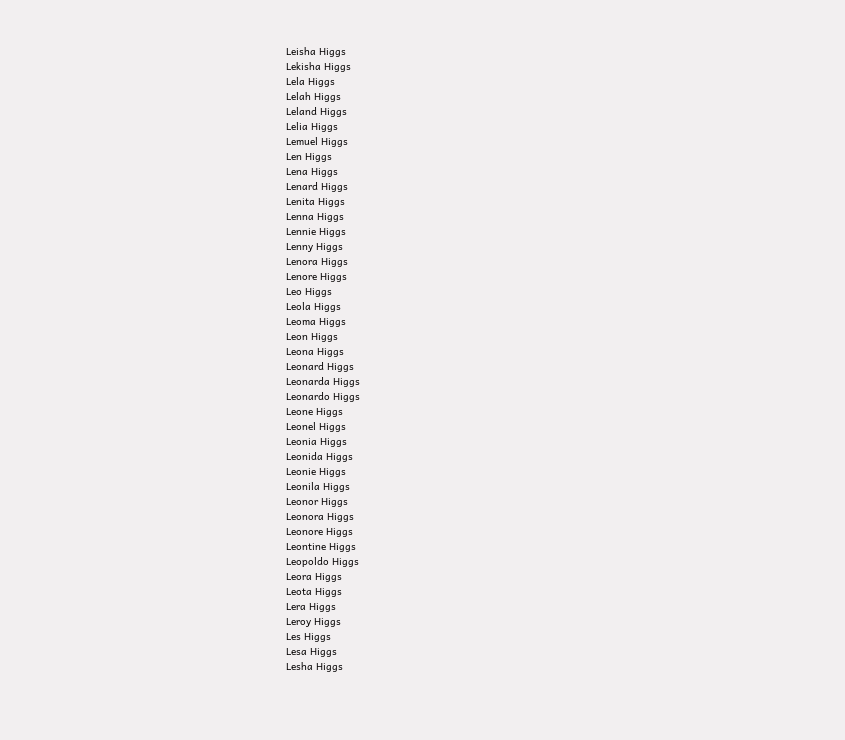Leisha Higgs
Lekisha Higgs
Lela Higgs
Lelah Higgs
Leland Higgs
Lelia Higgs
Lemuel Higgs
Len Higgs
Lena Higgs
Lenard Higgs
Lenita Higgs
Lenna Higgs
Lennie Higgs
Lenny Higgs
Lenora Higgs
Lenore Higgs
Leo Higgs
Leola Higgs
Leoma Higgs
Leon Higgs
Leona Higgs
Leonard Higgs
Leonarda Higgs
Leonardo Higgs
Leone Higgs
Leonel Higgs
Leonia Higgs
Leonida Higgs
Leonie Higgs
Leonila Higgs
Leonor Higgs
Leonora Higgs
Leonore Higgs
Leontine Higgs
Leopoldo Higgs
Leora Higgs
Leota Higgs
Lera Higgs
Leroy Higgs
Les Higgs
Lesa Higgs
Lesha Higgs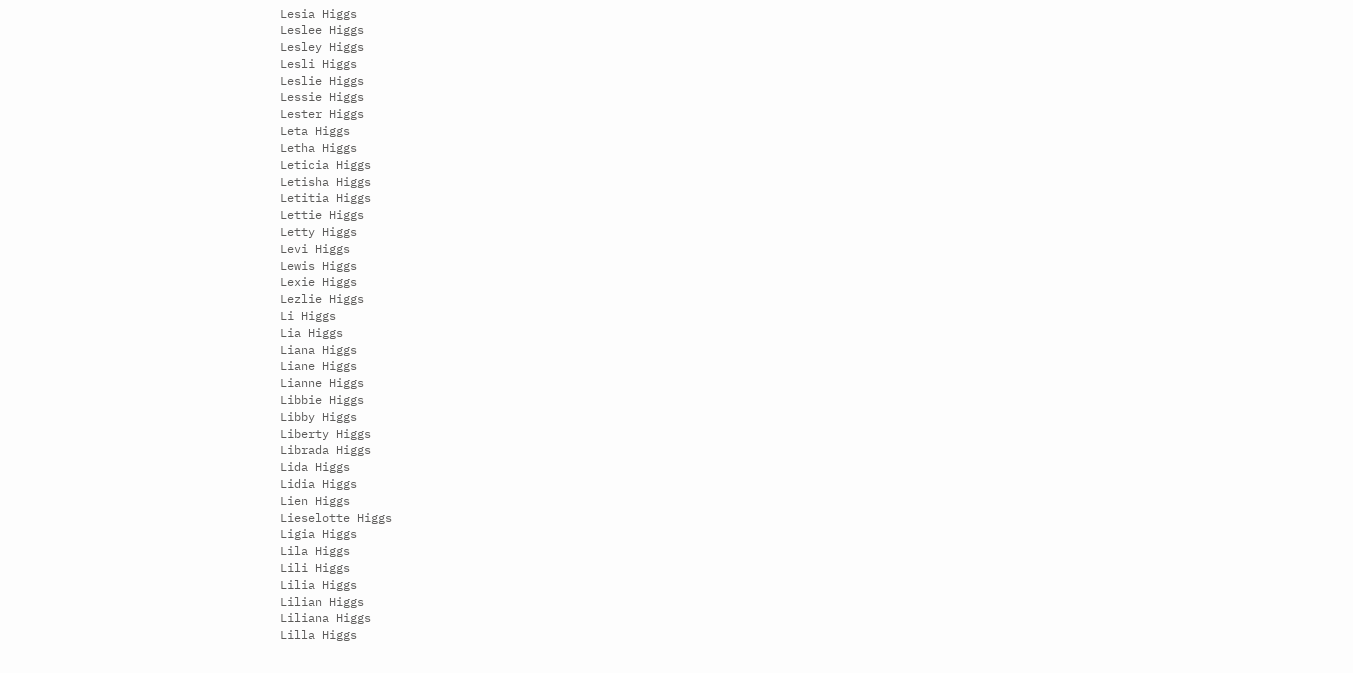Lesia Higgs
Leslee Higgs
Lesley Higgs
Lesli Higgs
Leslie Higgs
Lessie Higgs
Lester Higgs
Leta Higgs
Letha Higgs
Leticia Higgs
Letisha Higgs
Letitia Higgs
Lettie Higgs
Letty Higgs
Levi Higgs
Lewis Higgs
Lexie Higgs
Lezlie Higgs
Li Higgs
Lia Higgs
Liana Higgs
Liane Higgs
Lianne Higgs
Libbie Higgs
Libby Higgs
Liberty Higgs
Librada Higgs
Lida Higgs
Lidia Higgs
Lien Higgs
Lieselotte Higgs
Ligia Higgs
Lila Higgs
Lili Higgs
Lilia Higgs
Lilian Higgs
Liliana Higgs
Lilla Higgs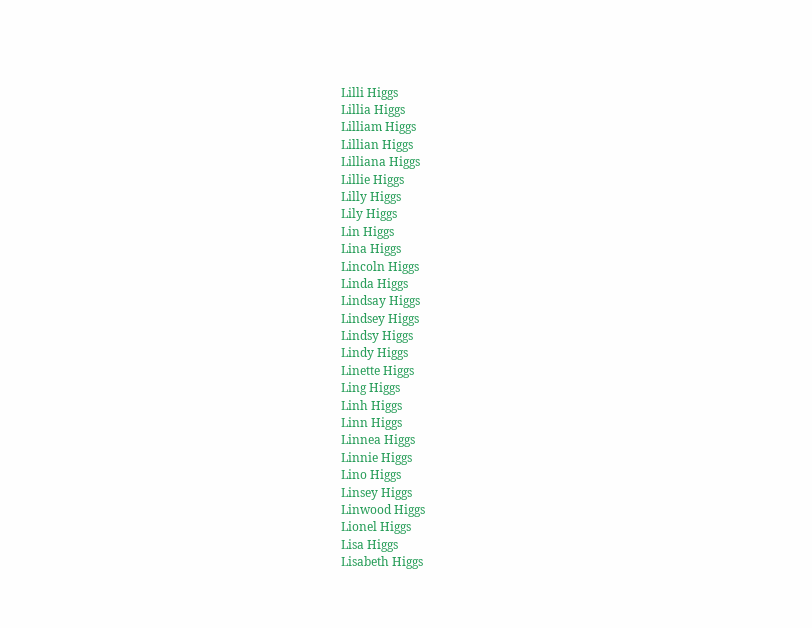Lilli Higgs
Lillia Higgs
Lilliam Higgs
Lillian Higgs
Lilliana Higgs
Lillie Higgs
Lilly Higgs
Lily Higgs
Lin Higgs
Lina Higgs
Lincoln Higgs
Linda Higgs
Lindsay Higgs
Lindsey Higgs
Lindsy Higgs
Lindy Higgs
Linette Higgs
Ling Higgs
Linh Higgs
Linn Higgs
Linnea Higgs
Linnie Higgs
Lino Higgs
Linsey Higgs
Linwood Higgs
Lionel Higgs
Lisa Higgs
Lisabeth Higgs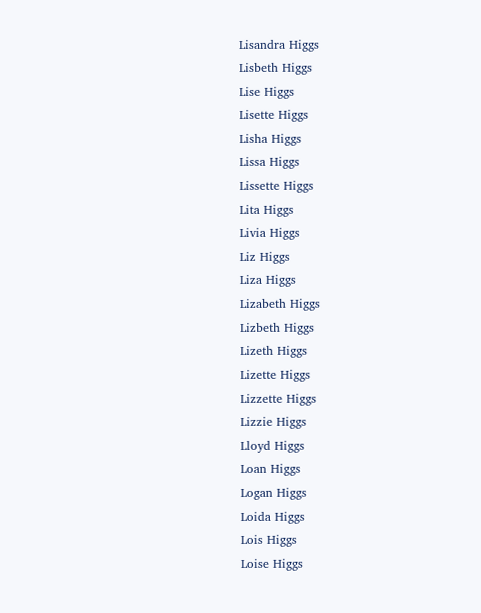Lisandra Higgs
Lisbeth Higgs
Lise Higgs
Lisette Higgs
Lisha Higgs
Lissa Higgs
Lissette Higgs
Lita Higgs
Livia Higgs
Liz Higgs
Liza Higgs
Lizabeth Higgs
Lizbeth Higgs
Lizeth Higgs
Lizette Higgs
Lizzette Higgs
Lizzie Higgs
Lloyd Higgs
Loan Higgs
Logan Higgs
Loida Higgs
Lois Higgs
Loise Higgs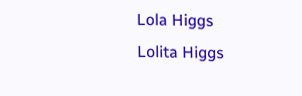Lola Higgs
Lolita Higgs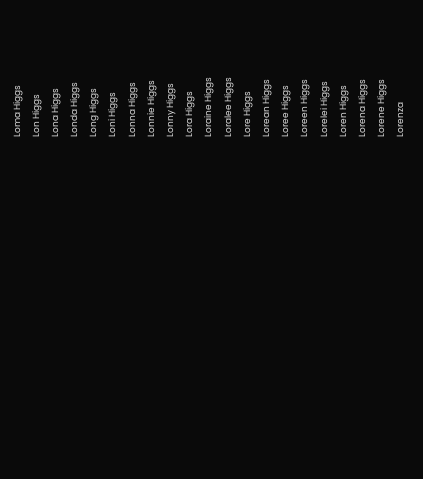Loma Higgs
Lon Higgs
Lona Higgs
Londa Higgs
Long Higgs
Loni Higgs
Lonna Higgs
Lonnie Higgs
Lonny Higgs
Lora Higgs
Loraine Higgs
Loralee Higgs
Lore Higgs
Lorean Higgs
Loree Higgs
Loreen Higgs
Lorelei Higgs
Loren Higgs
Lorena Higgs
Lorene Higgs
Lorenza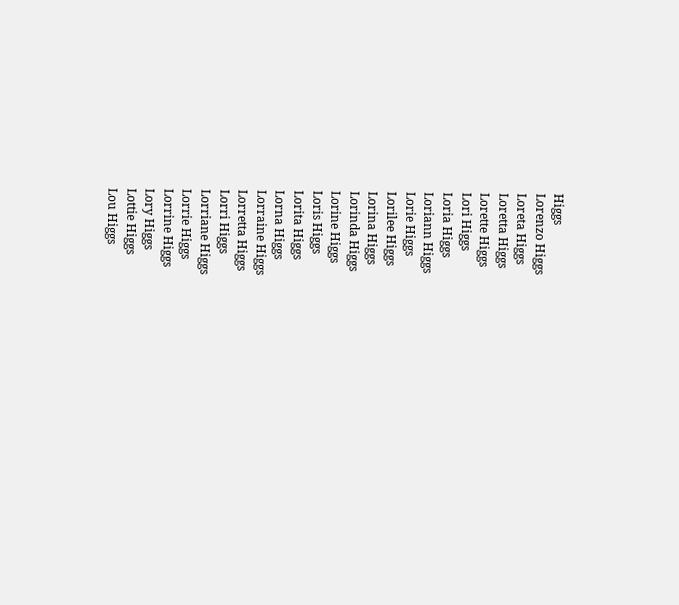Higgs
Lorenzo Higgs
Loreta Higgs
Loretta Higgs
Lorette Higgs
Lori Higgs
Loria Higgs
Loriann Higgs
Lorie Higgs
Lorilee Higgs
Lorina Higgs
Lorinda Higgs
Lorine Higgs
Loris Higgs
Lorita Higgs
Lorna Higgs
Lorraine Higgs
Lorretta Higgs
Lorri Higgs
Lorriane Higgs
Lorrie Higgs
Lorrine Higgs
Lory Higgs
Lottie Higgs
Lou Higgs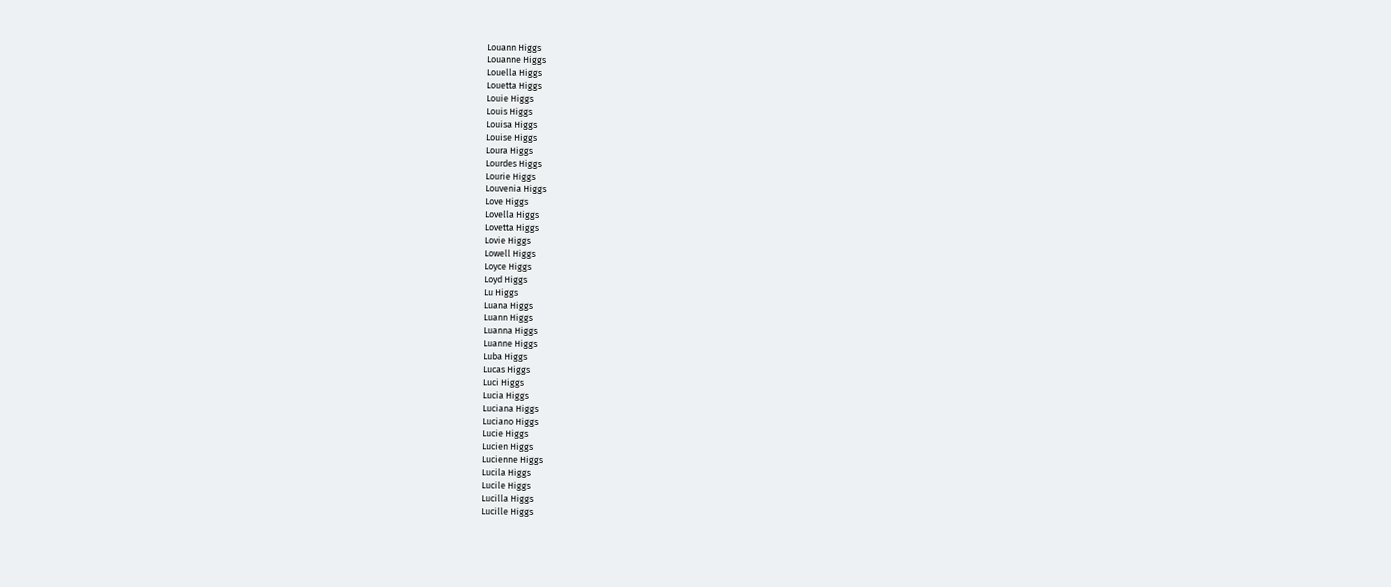Louann Higgs
Louanne Higgs
Louella Higgs
Louetta Higgs
Louie Higgs
Louis Higgs
Louisa Higgs
Louise Higgs
Loura Higgs
Lourdes Higgs
Lourie Higgs
Louvenia Higgs
Love Higgs
Lovella Higgs
Lovetta Higgs
Lovie Higgs
Lowell Higgs
Loyce Higgs
Loyd Higgs
Lu Higgs
Luana Higgs
Luann Higgs
Luanna Higgs
Luanne Higgs
Luba Higgs
Lucas Higgs
Luci Higgs
Lucia Higgs
Luciana Higgs
Luciano Higgs
Lucie Higgs
Lucien Higgs
Lucienne Higgs
Lucila Higgs
Lucile Higgs
Lucilla Higgs
Lucille Higgs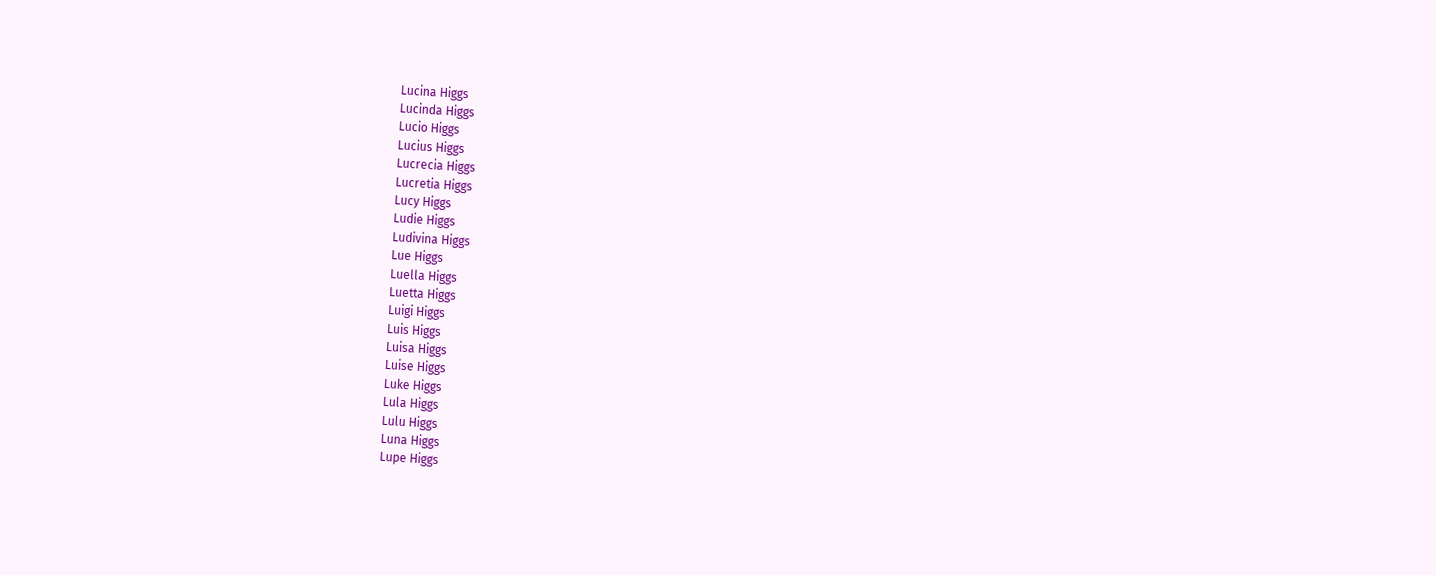Lucina Higgs
Lucinda Higgs
Lucio Higgs
Lucius Higgs
Lucrecia Higgs
Lucretia Higgs
Lucy Higgs
Ludie Higgs
Ludivina Higgs
Lue Higgs
Luella Higgs
Luetta Higgs
Luigi Higgs
Luis Higgs
Luisa Higgs
Luise Higgs
Luke Higgs
Lula Higgs
Lulu Higgs
Luna Higgs
Lupe Higgs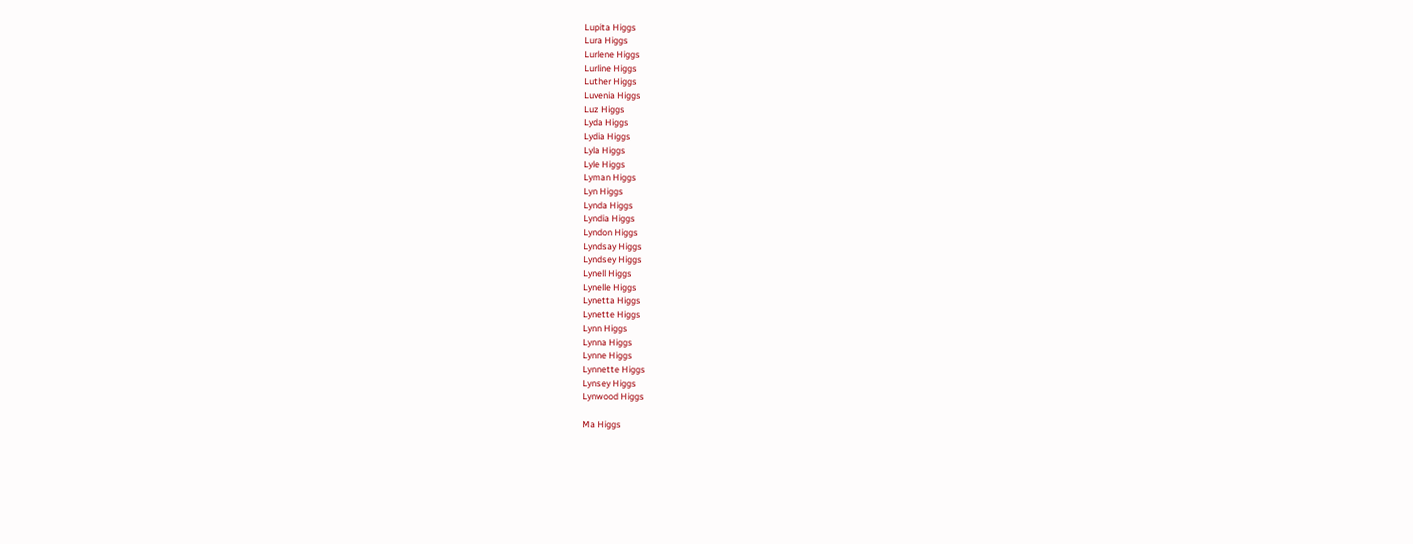Lupita Higgs
Lura Higgs
Lurlene Higgs
Lurline Higgs
Luther Higgs
Luvenia Higgs
Luz Higgs
Lyda Higgs
Lydia Higgs
Lyla Higgs
Lyle Higgs
Lyman Higgs
Lyn Higgs
Lynda Higgs
Lyndia Higgs
Lyndon Higgs
Lyndsay Higgs
Lyndsey Higgs
Lynell Higgs
Lynelle Higgs
Lynetta Higgs
Lynette Higgs
Lynn Higgs
Lynna Higgs
Lynne Higgs
Lynnette Higgs
Lynsey Higgs
Lynwood Higgs

Ma Higgs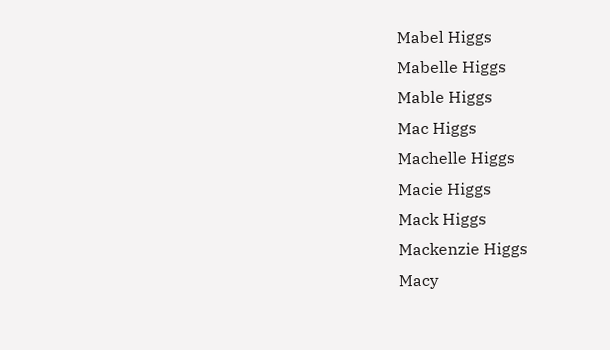Mabel Higgs
Mabelle Higgs
Mable Higgs
Mac Higgs
Machelle Higgs
Macie Higgs
Mack Higgs
Mackenzie Higgs
Macy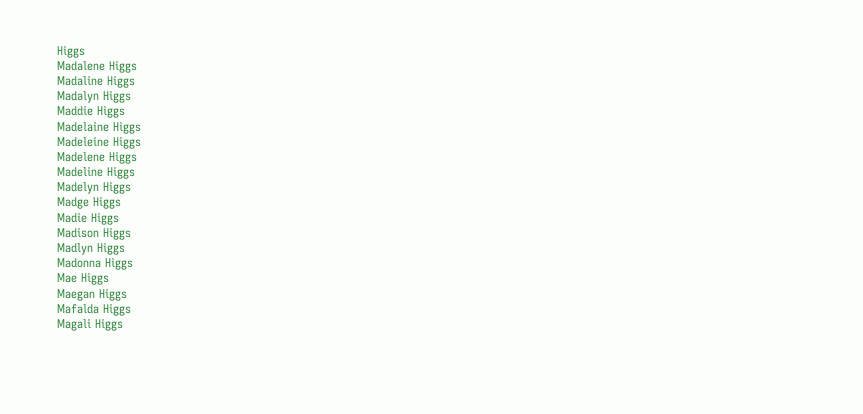Higgs
Madalene Higgs
Madaline Higgs
Madalyn Higgs
Maddie Higgs
Madelaine Higgs
Madeleine Higgs
Madelene Higgs
Madeline Higgs
Madelyn Higgs
Madge Higgs
Madie Higgs
Madison Higgs
Madlyn Higgs
Madonna Higgs
Mae Higgs
Maegan Higgs
Mafalda Higgs
Magali Higgs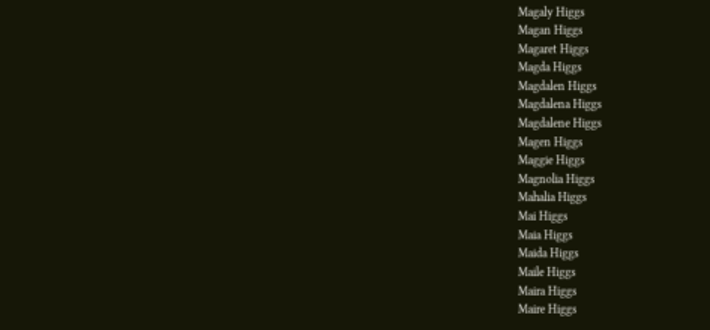Magaly Higgs
Magan Higgs
Magaret Higgs
Magda Higgs
Magdalen Higgs
Magdalena Higgs
Magdalene Higgs
Magen Higgs
Maggie Higgs
Magnolia Higgs
Mahalia Higgs
Mai Higgs
Maia Higgs
Maida Higgs
Maile Higgs
Maira Higgs
Maire Higgs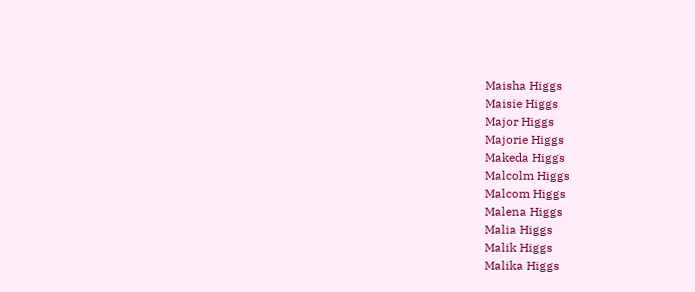Maisha Higgs
Maisie Higgs
Major Higgs
Majorie Higgs
Makeda Higgs
Malcolm Higgs
Malcom Higgs
Malena Higgs
Malia Higgs
Malik Higgs
Malika Higgs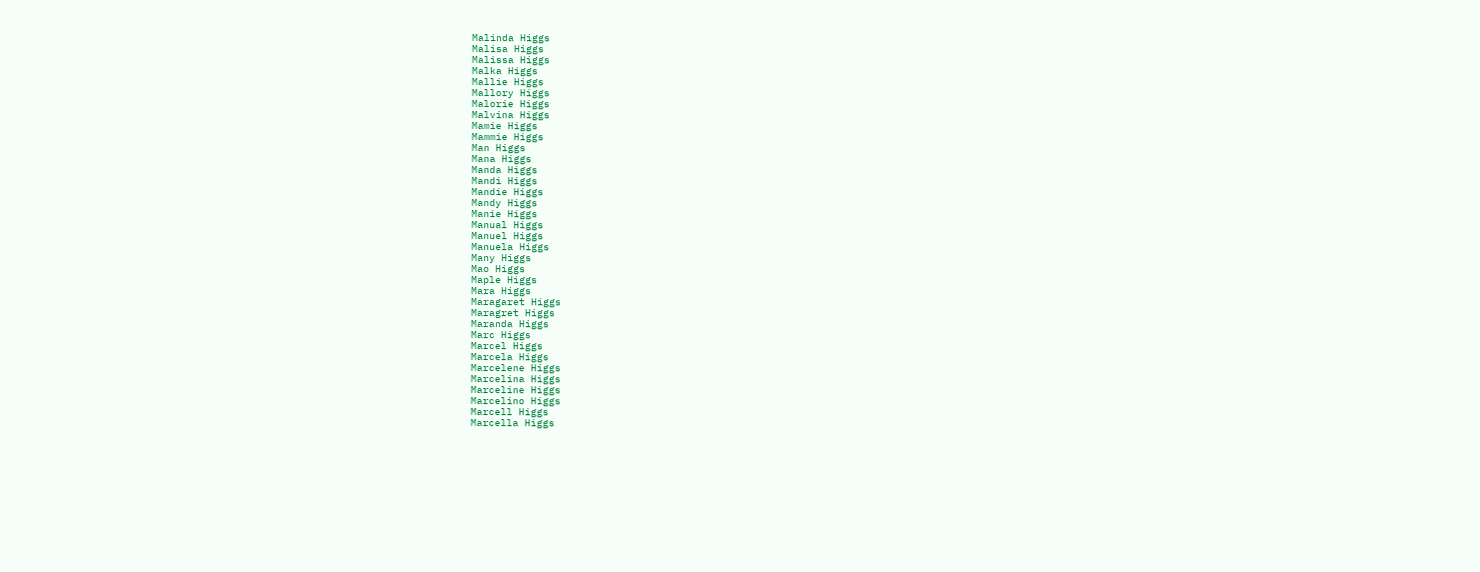Malinda Higgs
Malisa Higgs
Malissa Higgs
Malka Higgs
Mallie Higgs
Mallory Higgs
Malorie Higgs
Malvina Higgs
Mamie Higgs
Mammie Higgs
Man Higgs
Mana Higgs
Manda Higgs
Mandi Higgs
Mandie Higgs
Mandy Higgs
Manie Higgs
Manual Higgs
Manuel Higgs
Manuela Higgs
Many Higgs
Mao Higgs
Maple Higgs
Mara Higgs
Maragaret Higgs
Maragret Higgs
Maranda Higgs
Marc Higgs
Marcel Higgs
Marcela Higgs
Marcelene Higgs
Marcelina Higgs
Marceline Higgs
Marcelino Higgs
Marcell Higgs
Marcella Higgs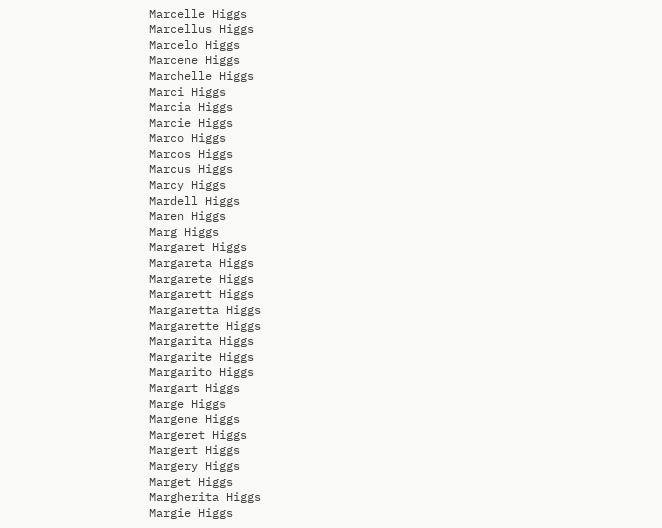Marcelle Higgs
Marcellus Higgs
Marcelo Higgs
Marcene Higgs
Marchelle Higgs
Marci Higgs
Marcia Higgs
Marcie Higgs
Marco Higgs
Marcos Higgs
Marcus Higgs
Marcy Higgs
Mardell Higgs
Maren Higgs
Marg Higgs
Margaret Higgs
Margareta Higgs
Margarete Higgs
Margarett Higgs
Margaretta Higgs
Margarette Higgs
Margarita Higgs
Margarite Higgs
Margarito Higgs
Margart Higgs
Marge Higgs
Margene Higgs
Margeret Higgs
Margert Higgs
Margery Higgs
Marget Higgs
Margherita Higgs
Margie Higgs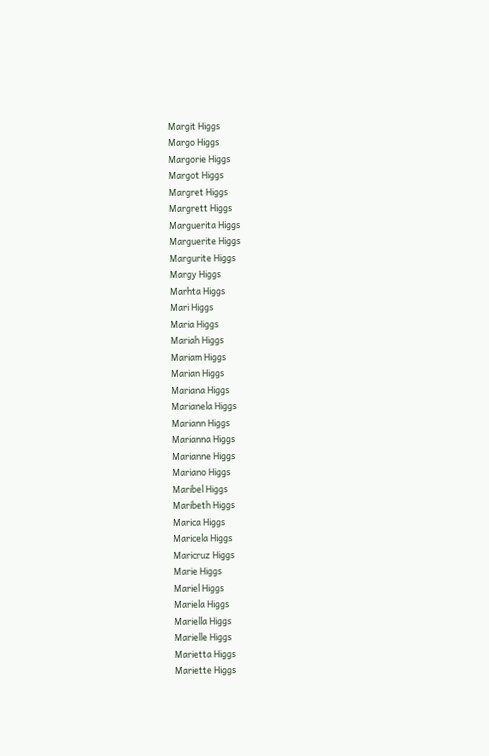Margit Higgs
Margo Higgs
Margorie Higgs
Margot Higgs
Margret Higgs
Margrett Higgs
Marguerita Higgs
Marguerite Higgs
Margurite Higgs
Margy Higgs
Marhta Higgs
Mari Higgs
Maria Higgs
Mariah Higgs
Mariam Higgs
Marian Higgs
Mariana Higgs
Marianela Higgs
Mariann Higgs
Marianna Higgs
Marianne Higgs
Mariano Higgs
Maribel Higgs
Maribeth Higgs
Marica Higgs
Maricela Higgs
Maricruz Higgs
Marie Higgs
Mariel Higgs
Mariela Higgs
Mariella Higgs
Marielle Higgs
Marietta Higgs
Mariette Higgs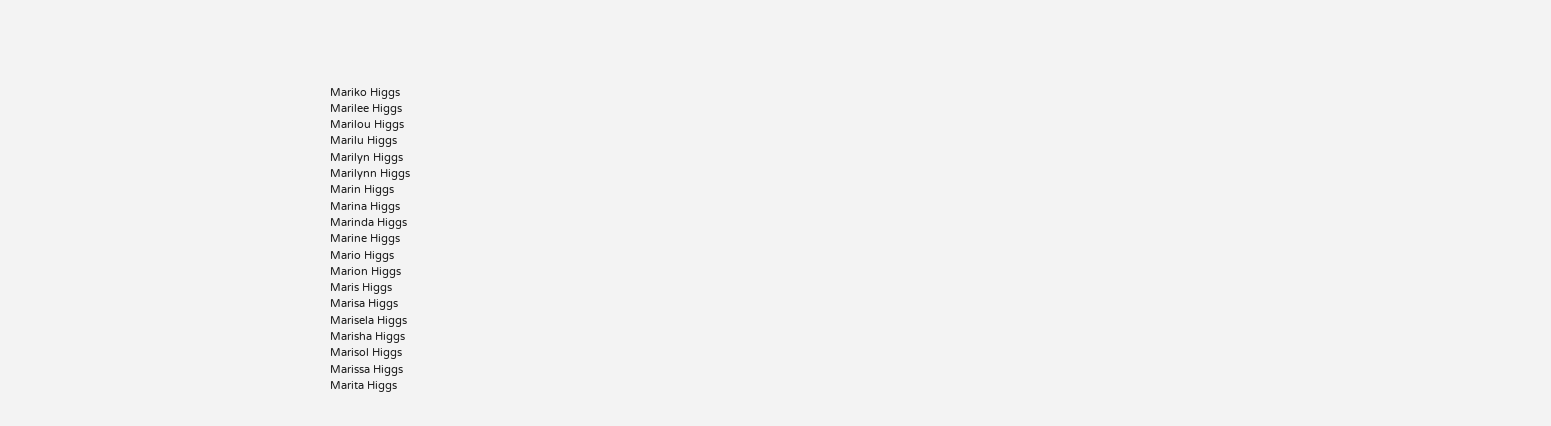Mariko Higgs
Marilee Higgs
Marilou Higgs
Marilu Higgs
Marilyn Higgs
Marilynn Higgs
Marin Higgs
Marina Higgs
Marinda Higgs
Marine Higgs
Mario Higgs
Marion Higgs
Maris Higgs
Marisa Higgs
Marisela Higgs
Marisha Higgs
Marisol Higgs
Marissa Higgs
Marita Higgs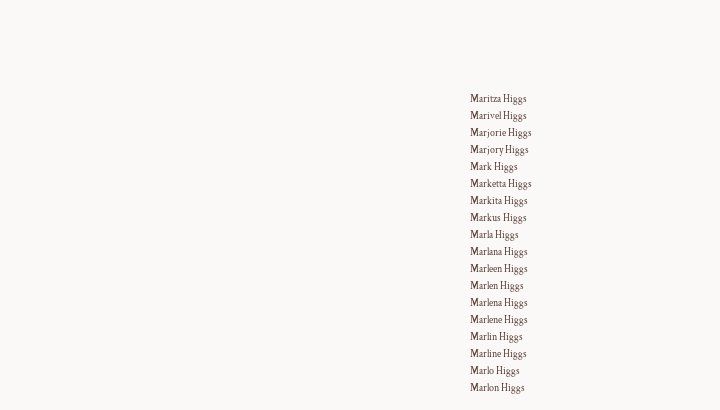Maritza Higgs
Marivel Higgs
Marjorie Higgs
Marjory Higgs
Mark Higgs
Marketta Higgs
Markita Higgs
Markus Higgs
Marla Higgs
Marlana Higgs
Marleen Higgs
Marlen Higgs
Marlena Higgs
Marlene Higgs
Marlin Higgs
Marline Higgs
Marlo Higgs
Marlon Higgs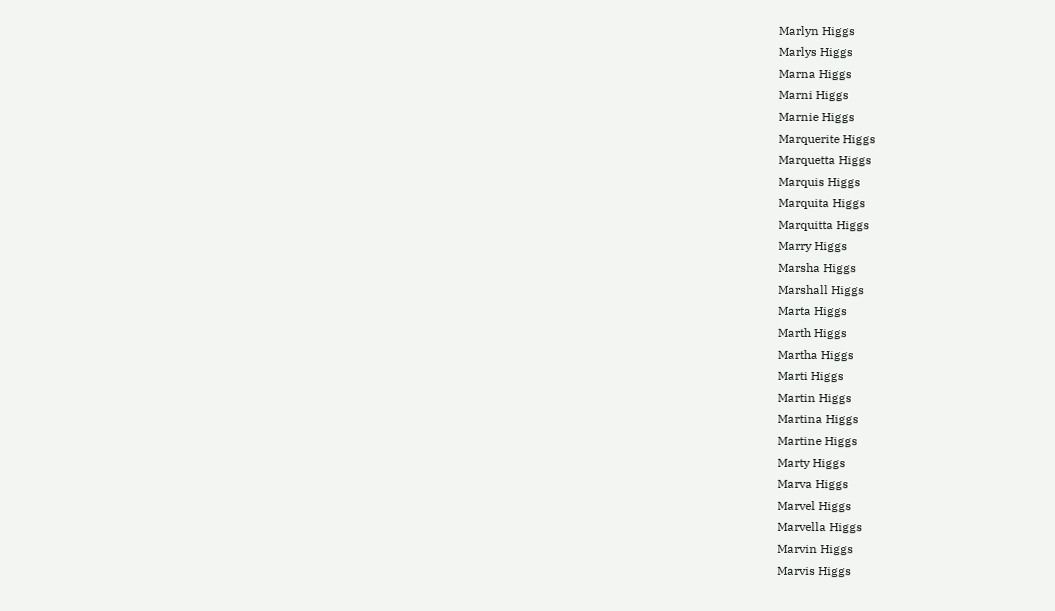Marlyn Higgs
Marlys Higgs
Marna Higgs
Marni Higgs
Marnie Higgs
Marquerite Higgs
Marquetta Higgs
Marquis Higgs
Marquita Higgs
Marquitta Higgs
Marry Higgs
Marsha Higgs
Marshall Higgs
Marta Higgs
Marth Higgs
Martha Higgs
Marti Higgs
Martin Higgs
Martina Higgs
Martine Higgs
Marty Higgs
Marva Higgs
Marvel Higgs
Marvella Higgs
Marvin Higgs
Marvis Higgs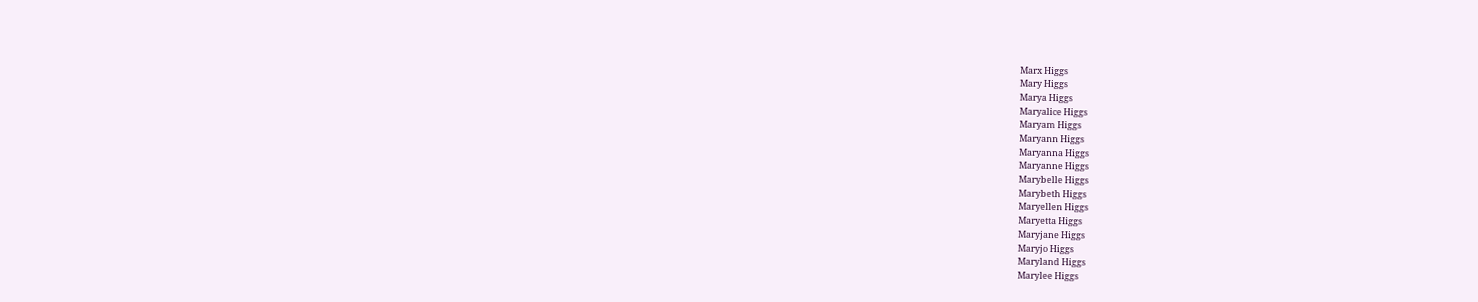Marx Higgs
Mary Higgs
Marya Higgs
Maryalice Higgs
Maryam Higgs
Maryann Higgs
Maryanna Higgs
Maryanne Higgs
Marybelle Higgs
Marybeth Higgs
Maryellen Higgs
Maryetta Higgs
Maryjane Higgs
Maryjo Higgs
Maryland Higgs
Marylee Higgs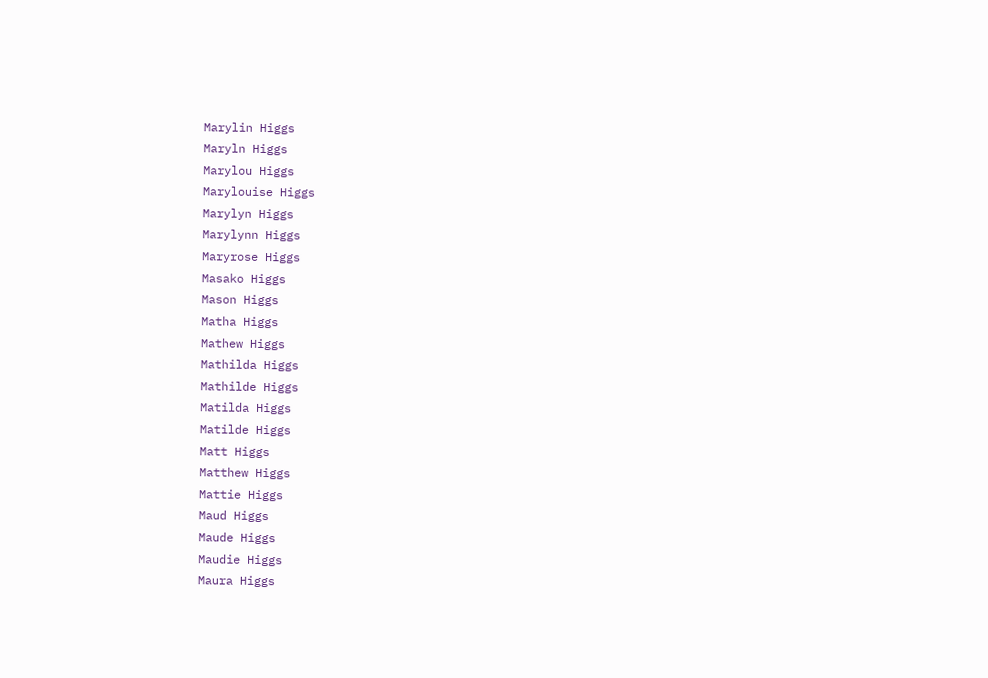Marylin Higgs
Maryln Higgs
Marylou Higgs
Marylouise Higgs
Marylyn Higgs
Marylynn Higgs
Maryrose Higgs
Masako Higgs
Mason Higgs
Matha Higgs
Mathew Higgs
Mathilda Higgs
Mathilde Higgs
Matilda Higgs
Matilde Higgs
Matt Higgs
Matthew Higgs
Mattie Higgs
Maud Higgs
Maude Higgs
Maudie Higgs
Maura Higgs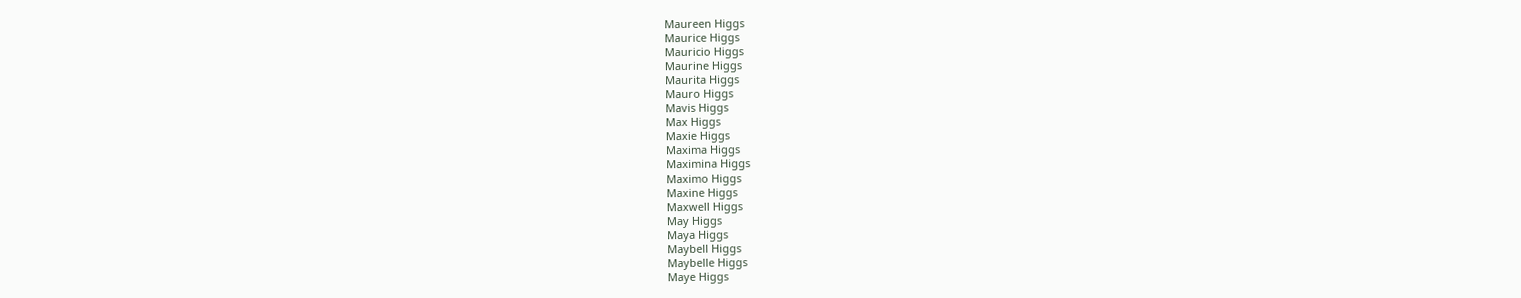Maureen Higgs
Maurice Higgs
Mauricio Higgs
Maurine Higgs
Maurita Higgs
Mauro Higgs
Mavis Higgs
Max Higgs
Maxie Higgs
Maxima Higgs
Maximina Higgs
Maximo Higgs
Maxine Higgs
Maxwell Higgs
May Higgs
Maya Higgs
Maybell Higgs
Maybelle Higgs
Maye Higgs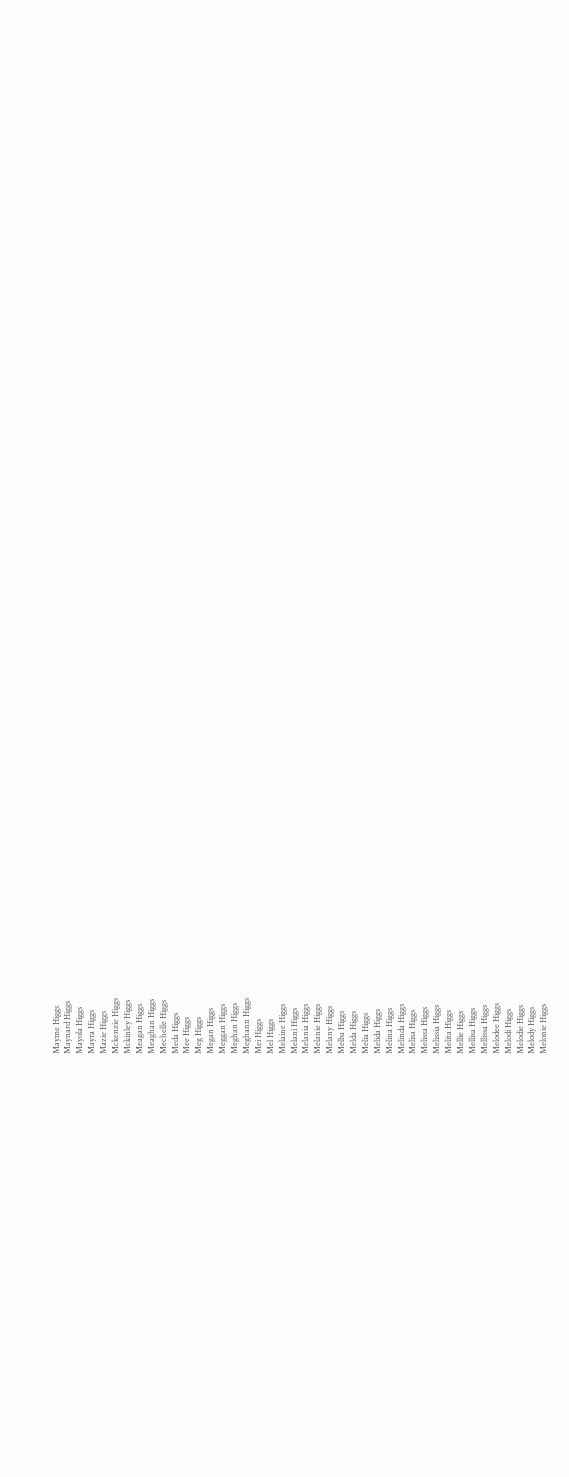Mayme Higgs
Maynard Higgs
Mayola Higgs
Mayra Higgs
Mazie Higgs
Mckenzie Higgs
Mckinley Higgs
Meagan Higgs
Meaghan Higgs
Mechelle Higgs
Meda Higgs
Mee Higgs
Meg Higgs
Megan Higgs
Meggan Higgs
Meghan Higgs
Meghann Higgs
Mei Higgs
Mel Higgs
Melaine Higgs
Melani Higgs
Melania Higgs
Melanie Higgs
Melany Higgs
Melba Higgs
Melda Higgs
Melia Higgs
Melida Higgs
Melina Higgs
Melinda Higgs
Melisa Higgs
Melissa Higgs
Melissia Higgs
Melita Higgs
Mellie Higgs
Mellisa Higgs
Mellissa Higgs
Melodee Higgs
Melodi Higgs
Melodie Higgs
Melody Higgs
Melonie Higgs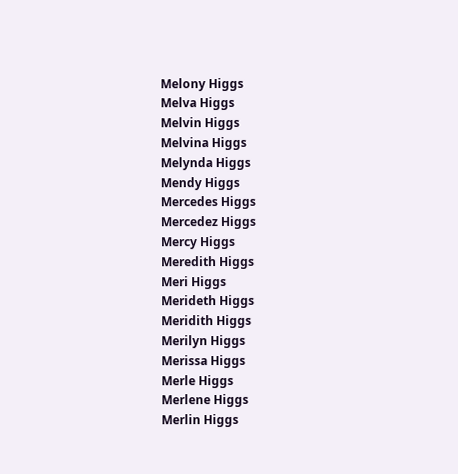Melony Higgs
Melva Higgs
Melvin Higgs
Melvina Higgs
Melynda Higgs
Mendy Higgs
Mercedes Higgs
Mercedez Higgs
Mercy Higgs
Meredith Higgs
Meri Higgs
Merideth Higgs
Meridith Higgs
Merilyn Higgs
Merissa Higgs
Merle Higgs
Merlene Higgs
Merlin Higgs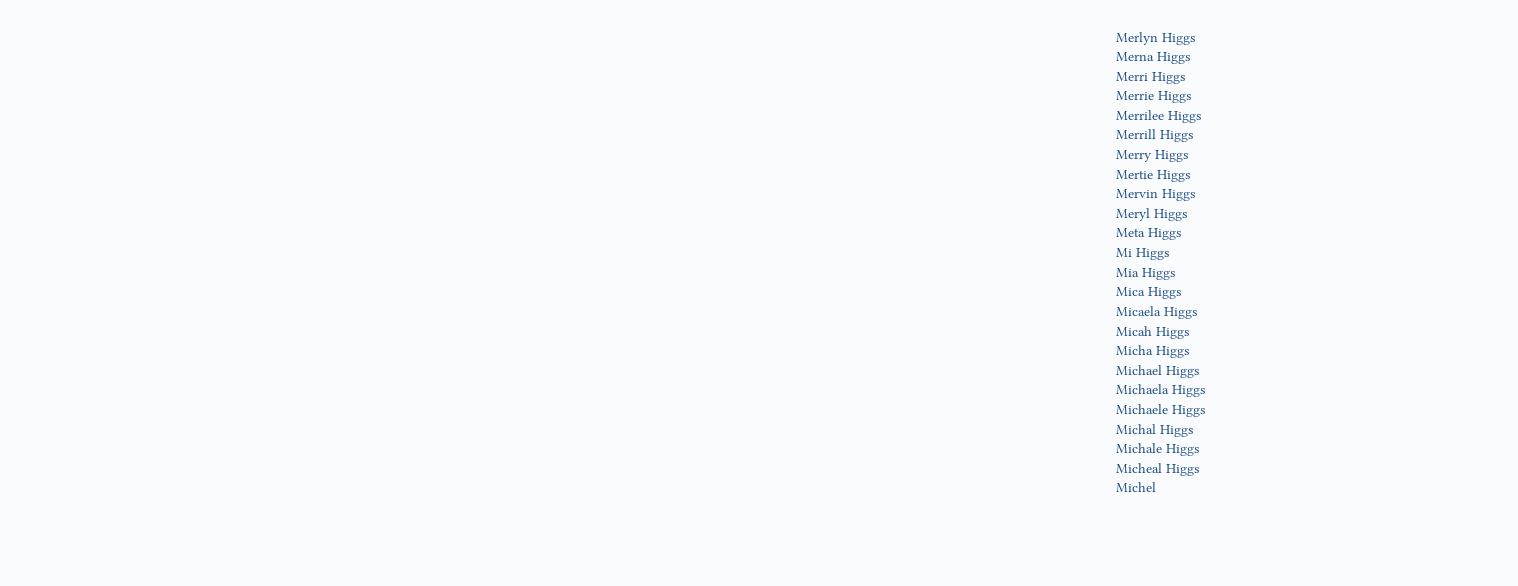Merlyn Higgs
Merna Higgs
Merri Higgs
Merrie Higgs
Merrilee Higgs
Merrill Higgs
Merry Higgs
Mertie Higgs
Mervin Higgs
Meryl Higgs
Meta Higgs
Mi Higgs
Mia Higgs
Mica Higgs
Micaela Higgs
Micah Higgs
Micha Higgs
Michael Higgs
Michaela Higgs
Michaele Higgs
Michal Higgs
Michale Higgs
Micheal Higgs
Michel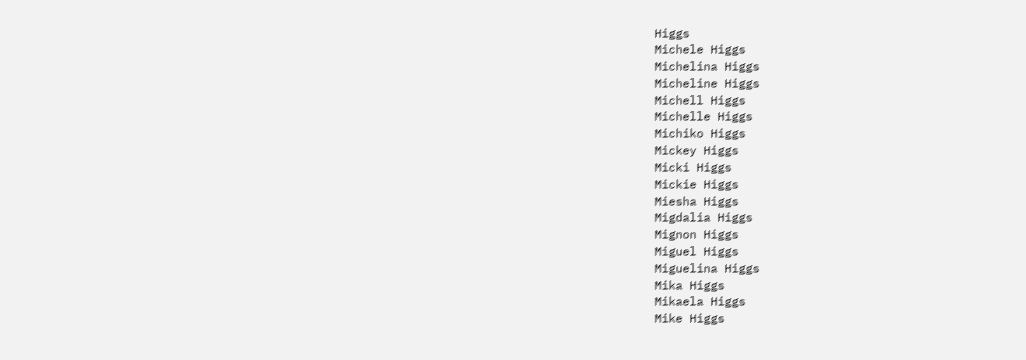Higgs
Michele Higgs
Michelina Higgs
Micheline Higgs
Michell Higgs
Michelle Higgs
Michiko Higgs
Mickey Higgs
Micki Higgs
Mickie Higgs
Miesha Higgs
Migdalia Higgs
Mignon Higgs
Miguel Higgs
Miguelina Higgs
Mika Higgs
Mikaela Higgs
Mike Higgs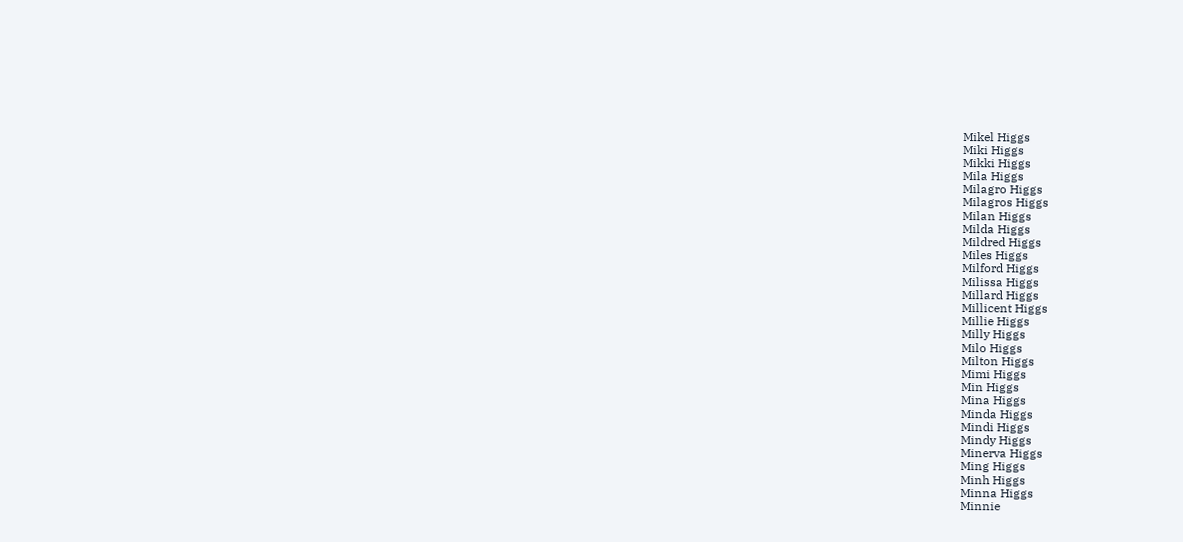Mikel Higgs
Miki Higgs
Mikki Higgs
Mila Higgs
Milagro Higgs
Milagros Higgs
Milan Higgs
Milda Higgs
Mildred Higgs
Miles Higgs
Milford Higgs
Milissa Higgs
Millard Higgs
Millicent Higgs
Millie Higgs
Milly Higgs
Milo Higgs
Milton Higgs
Mimi Higgs
Min Higgs
Mina Higgs
Minda Higgs
Mindi Higgs
Mindy Higgs
Minerva Higgs
Ming Higgs
Minh Higgs
Minna Higgs
Minnie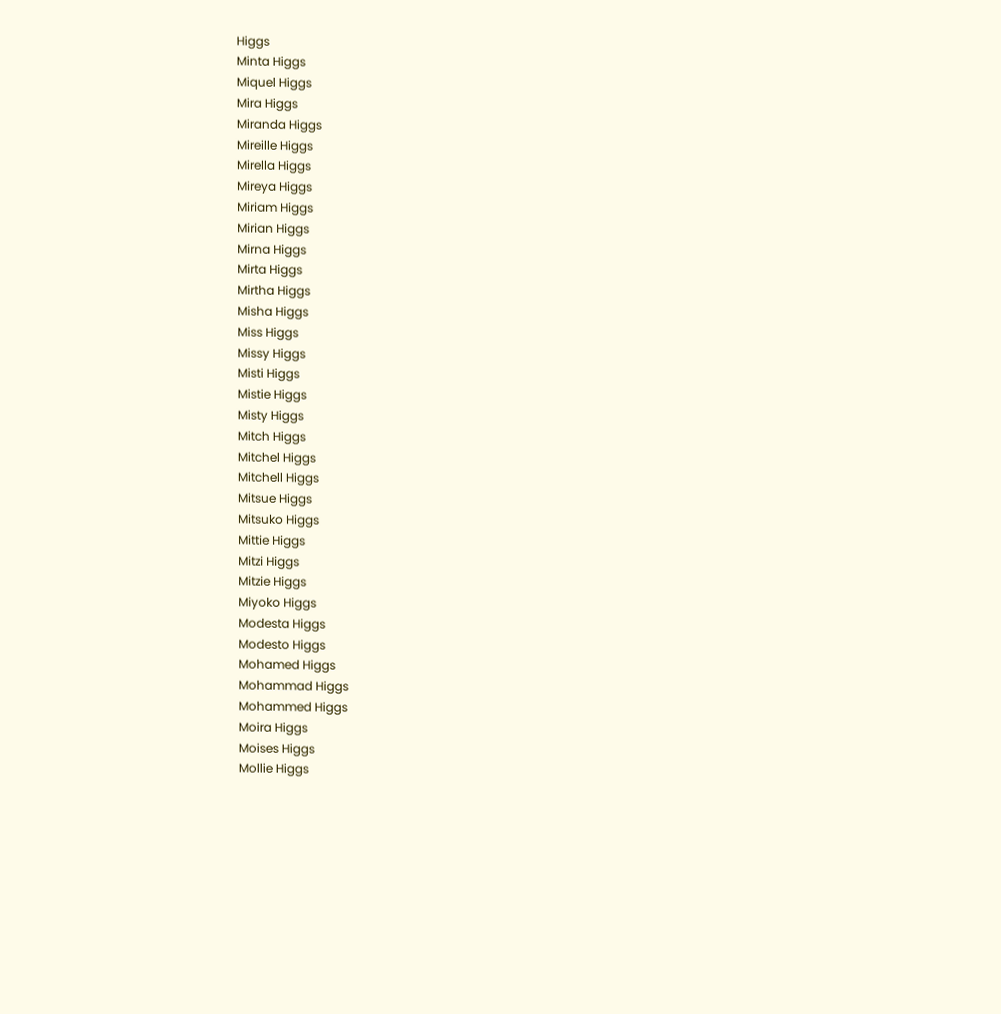Higgs
Minta Higgs
Miquel Higgs
Mira Higgs
Miranda Higgs
Mireille Higgs
Mirella Higgs
Mireya Higgs
Miriam Higgs
Mirian Higgs
Mirna Higgs
Mirta Higgs
Mirtha Higgs
Misha Higgs
Miss Higgs
Missy Higgs
Misti Higgs
Mistie Higgs
Misty Higgs
Mitch Higgs
Mitchel Higgs
Mitchell Higgs
Mitsue Higgs
Mitsuko Higgs
Mittie Higgs
Mitzi Higgs
Mitzie Higgs
Miyoko Higgs
Modesta Higgs
Modesto Higgs
Mohamed Higgs
Mohammad Higgs
Mohammed Higgs
Moira Higgs
Moises Higgs
Mollie Higgs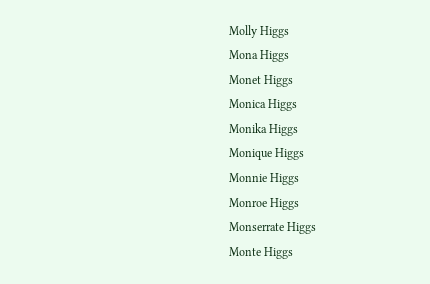Molly Higgs
Mona Higgs
Monet Higgs
Monica Higgs
Monika Higgs
Monique Higgs
Monnie Higgs
Monroe Higgs
Monserrate Higgs
Monte Higgs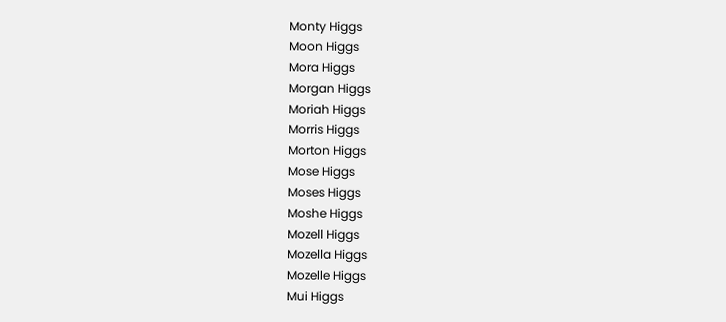Monty Higgs
Moon Higgs
Mora Higgs
Morgan Higgs
Moriah Higgs
Morris Higgs
Morton Higgs
Mose Higgs
Moses Higgs
Moshe Higgs
Mozell Higgs
Mozella Higgs
Mozelle Higgs
Mui Higgs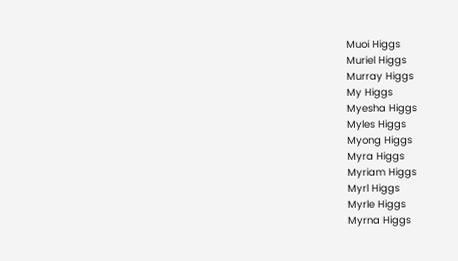Muoi Higgs
Muriel Higgs
Murray Higgs
My Higgs
Myesha Higgs
Myles Higgs
Myong Higgs
Myra Higgs
Myriam Higgs
Myrl Higgs
Myrle Higgs
Myrna Higgs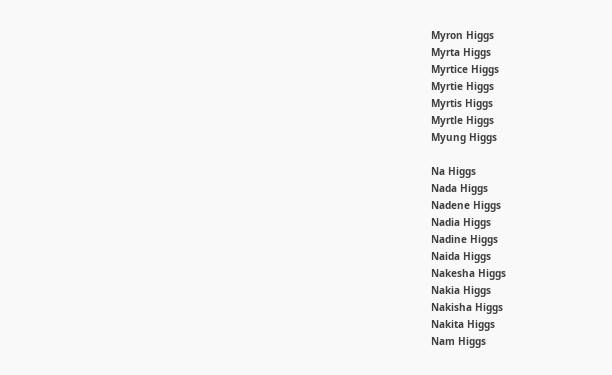Myron Higgs
Myrta Higgs
Myrtice Higgs
Myrtie Higgs
Myrtis Higgs
Myrtle Higgs
Myung Higgs

Na Higgs
Nada Higgs
Nadene Higgs
Nadia Higgs
Nadine Higgs
Naida Higgs
Nakesha Higgs
Nakia Higgs
Nakisha Higgs
Nakita Higgs
Nam Higgs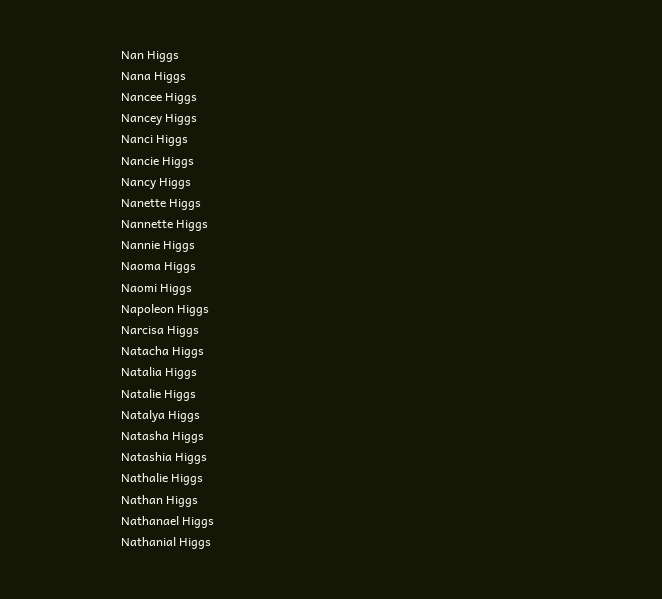Nan Higgs
Nana Higgs
Nancee Higgs
Nancey Higgs
Nanci Higgs
Nancie Higgs
Nancy Higgs
Nanette Higgs
Nannette Higgs
Nannie Higgs
Naoma Higgs
Naomi Higgs
Napoleon Higgs
Narcisa Higgs
Natacha Higgs
Natalia Higgs
Natalie Higgs
Natalya Higgs
Natasha Higgs
Natashia Higgs
Nathalie Higgs
Nathan Higgs
Nathanael Higgs
Nathanial Higgs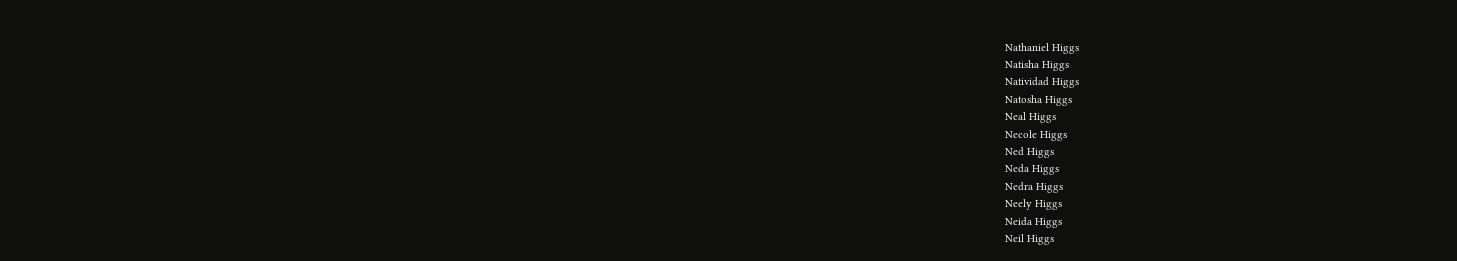Nathaniel Higgs
Natisha Higgs
Natividad Higgs
Natosha Higgs
Neal Higgs
Necole Higgs
Ned Higgs
Neda Higgs
Nedra Higgs
Neely Higgs
Neida Higgs
Neil Higgs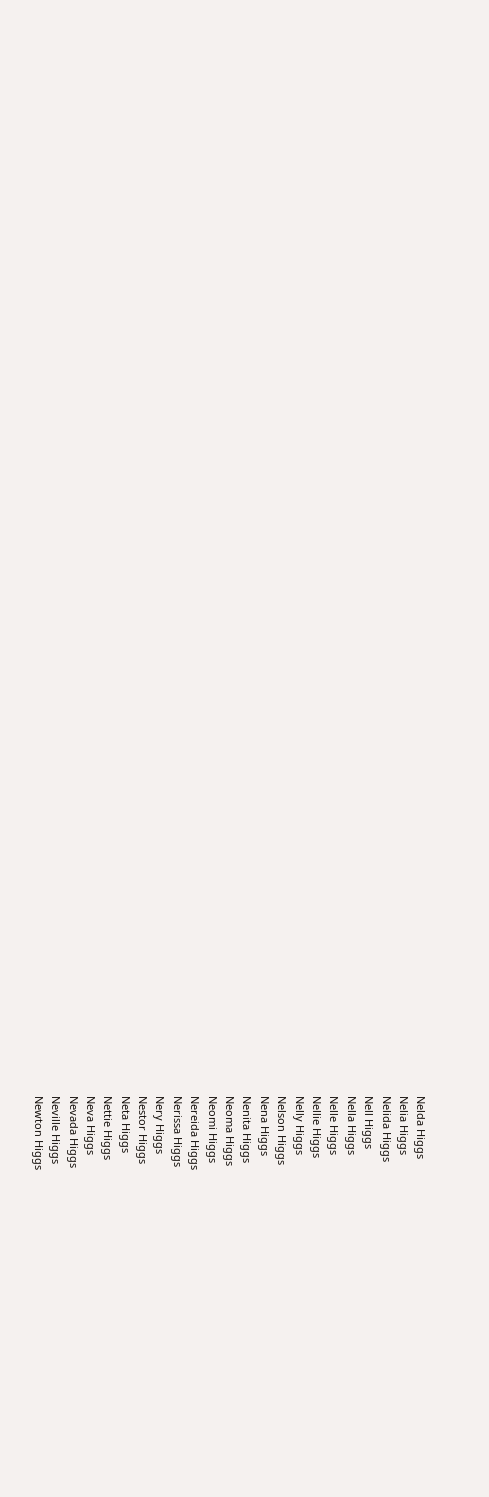Nelda Higgs
Nelia Higgs
Nelida Higgs
Nell Higgs
Nella Higgs
Nelle Higgs
Nellie Higgs
Nelly Higgs
Nelson Higgs
Nena Higgs
Nenita Higgs
Neoma Higgs
Neomi Higgs
Nereida Higgs
Nerissa Higgs
Nery Higgs
Nestor Higgs
Neta Higgs
Nettie Higgs
Neva Higgs
Nevada Higgs
Neville Higgs
Newton Higgs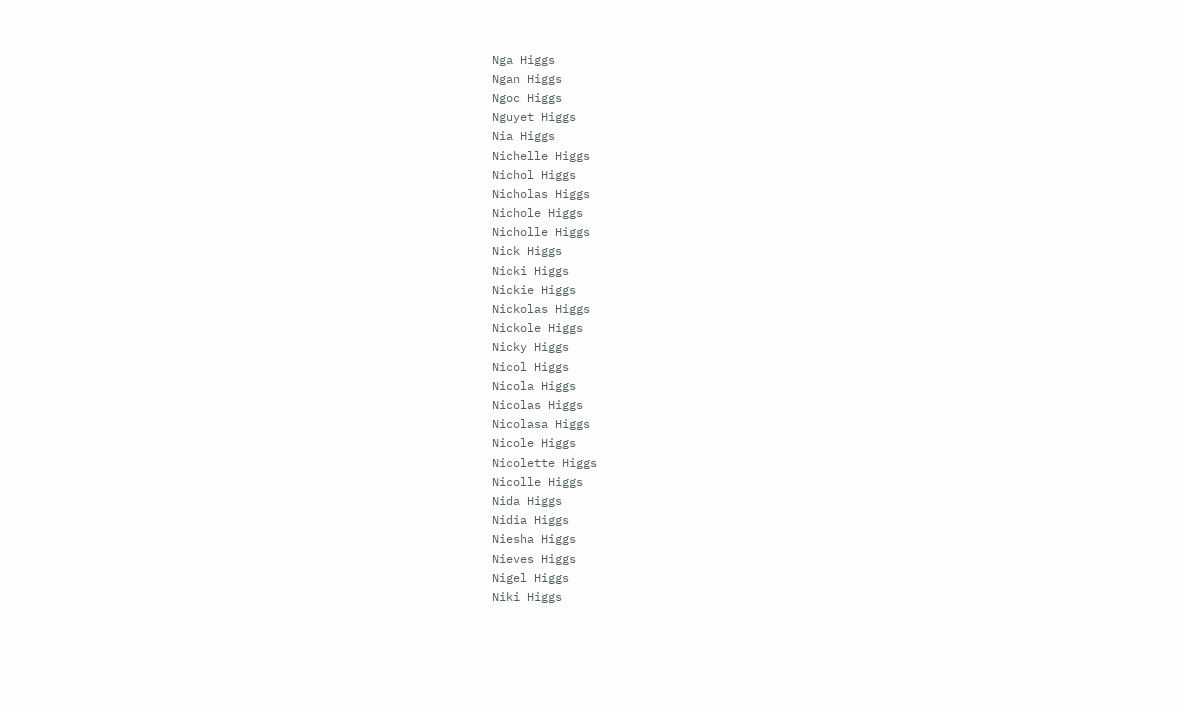Nga Higgs
Ngan Higgs
Ngoc Higgs
Nguyet Higgs
Nia Higgs
Nichelle Higgs
Nichol Higgs
Nicholas Higgs
Nichole Higgs
Nicholle Higgs
Nick Higgs
Nicki Higgs
Nickie Higgs
Nickolas Higgs
Nickole Higgs
Nicky Higgs
Nicol Higgs
Nicola Higgs
Nicolas Higgs
Nicolasa Higgs
Nicole Higgs
Nicolette Higgs
Nicolle Higgs
Nida Higgs
Nidia Higgs
Niesha Higgs
Nieves Higgs
Nigel Higgs
Niki Higgs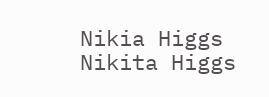Nikia Higgs
Nikita Higgs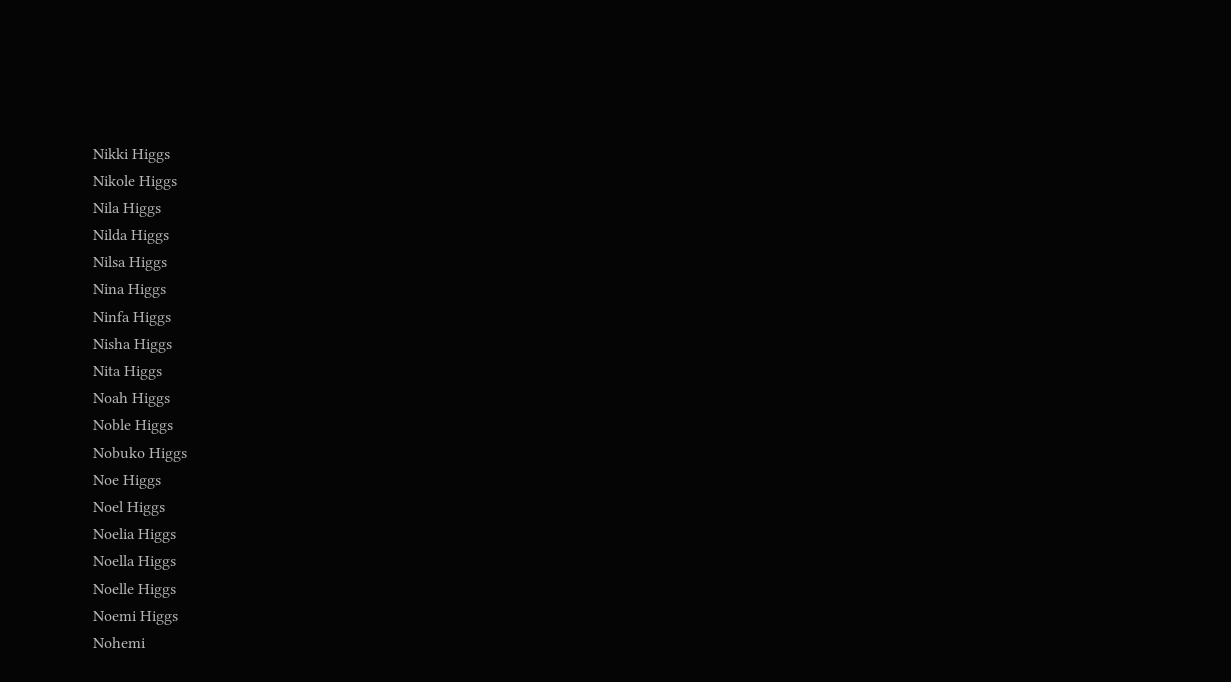Nikki Higgs
Nikole Higgs
Nila Higgs
Nilda Higgs
Nilsa Higgs
Nina Higgs
Ninfa Higgs
Nisha Higgs
Nita Higgs
Noah Higgs
Noble Higgs
Nobuko Higgs
Noe Higgs
Noel Higgs
Noelia Higgs
Noella Higgs
Noelle Higgs
Noemi Higgs
Nohemi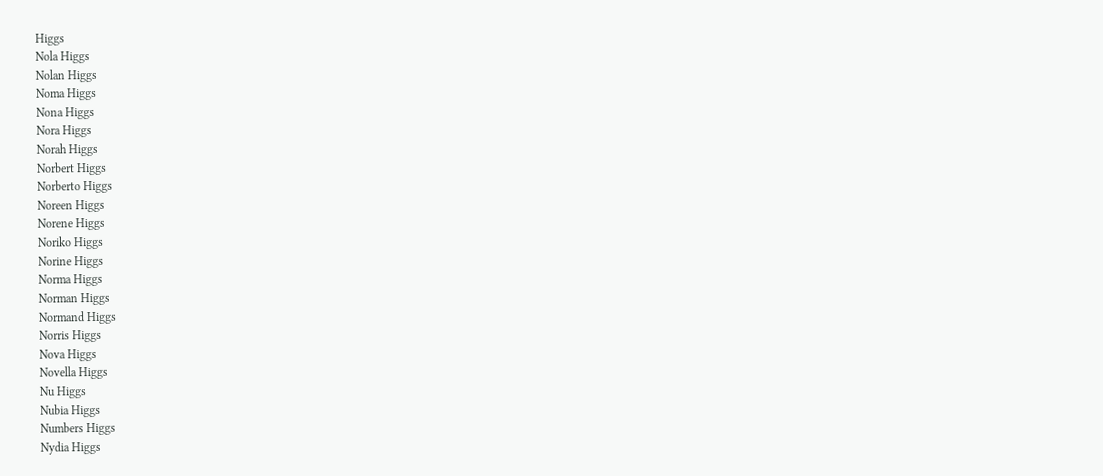Higgs
Nola Higgs
Nolan Higgs
Noma Higgs
Nona Higgs
Nora Higgs
Norah Higgs
Norbert Higgs
Norberto Higgs
Noreen Higgs
Norene Higgs
Noriko Higgs
Norine Higgs
Norma Higgs
Norman Higgs
Normand Higgs
Norris Higgs
Nova Higgs
Novella Higgs
Nu Higgs
Nubia Higgs
Numbers Higgs
Nydia Higgs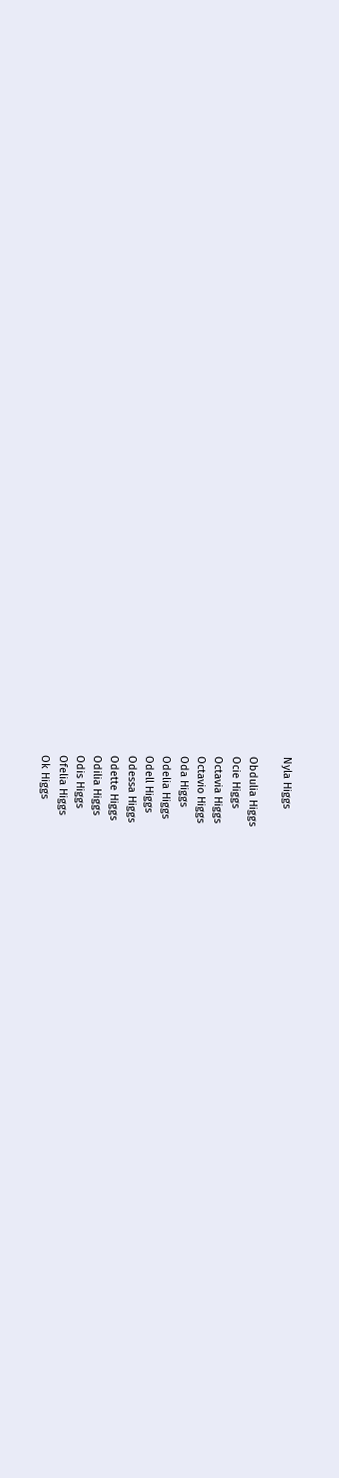Nyla Higgs

Obdulia Higgs
Ocie Higgs
Octavia Higgs
Octavio Higgs
Oda Higgs
Odelia Higgs
Odell Higgs
Odessa Higgs
Odette Higgs
Odilia Higgs
Odis Higgs
Ofelia Higgs
Ok Higgs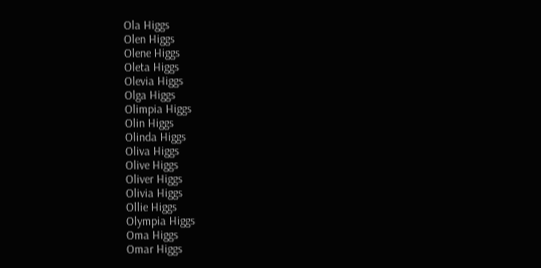Ola Higgs
Olen Higgs
Olene Higgs
Oleta Higgs
Olevia Higgs
Olga Higgs
Olimpia Higgs
Olin Higgs
Olinda Higgs
Oliva Higgs
Olive Higgs
Oliver Higgs
Olivia Higgs
Ollie Higgs
Olympia Higgs
Oma Higgs
Omar Higgs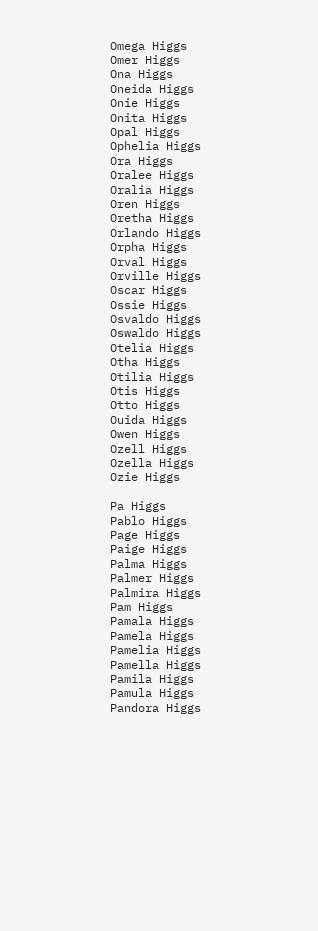Omega Higgs
Omer Higgs
Ona Higgs
Oneida Higgs
Onie Higgs
Onita Higgs
Opal Higgs
Ophelia Higgs
Ora Higgs
Oralee Higgs
Oralia Higgs
Oren Higgs
Oretha Higgs
Orlando Higgs
Orpha Higgs
Orval Higgs
Orville Higgs
Oscar Higgs
Ossie Higgs
Osvaldo Higgs
Oswaldo Higgs
Otelia Higgs
Otha Higgs
Otilia Higgs
Otis Higgs
Otto Higgs
Ouida Higgs
Owen Higgs
Ozell Higgs
Ozella Higgs
Ozie Higgs

Pa Higgs
Pablo Higgs
Page Higgs
Paige Higgs
Palma Higgs
Palmer Higgs
Palmira Higgs
Pam Higgs
Pamala Higgs
Pamela Higgs
Pamelia Higgs
Pamella Higgs
Pamila Higgs
Pamula Higgs
Pandora Higgs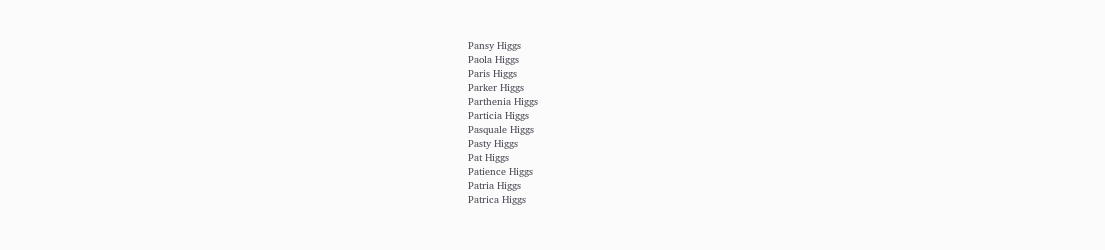Pansy Higgs
Paola Higgs
Paris Higgs
Parker Higgs
Parthenia Higgs
Particia Higgs
Pasquale Higgs
Pasty Higgs
Pat Higgs
Patience Higgs
Patria Higgs
Patrica Higgs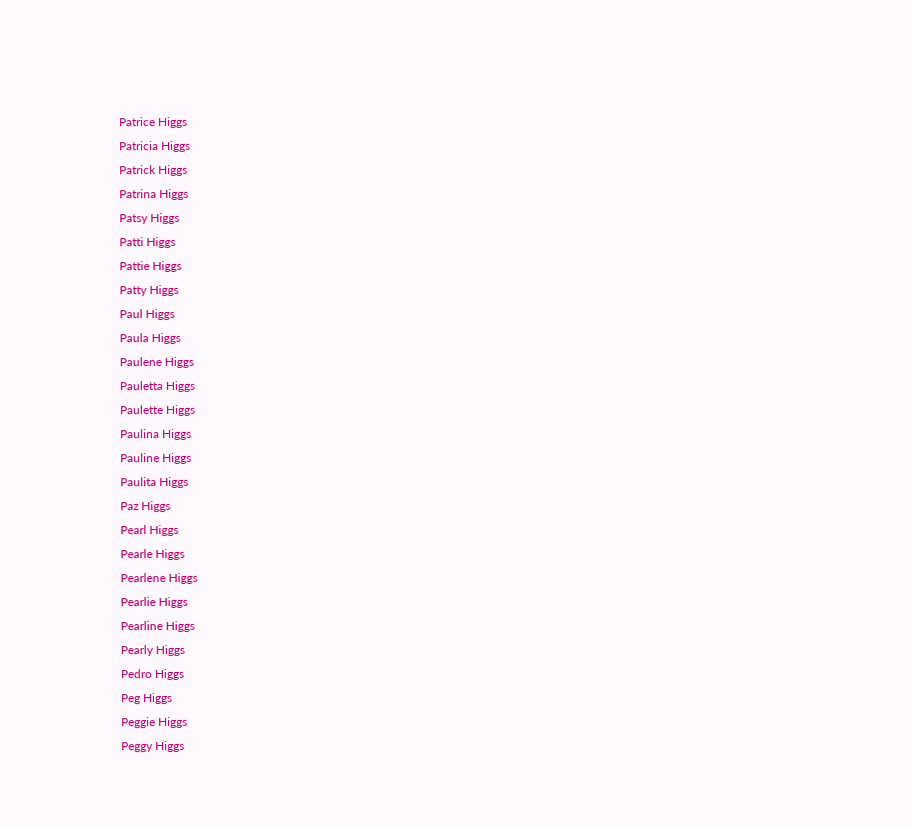Patrice Higgs
Patricia Higgs
Patrick Higgs
Patrina Higgs
Patsy Higgs
Patti Higgs
Pattie Higgs
Patty Higgs
Paul Higgs
Paula Higgs
Paulene Higgs
Pauletta Higgs
Paulette Higgs
Paulina Higgs
Pauline Higgs
Paulita Higgs
Paz Higgs
Pearl Higgs
Pearle Higgs
Pearlene Higgs
Pearlie Higgs
Pearline Higgs
Pearly Higgs
Pedro Higgs
Peg Higgs
Peggie Higgs
Peggy Higgs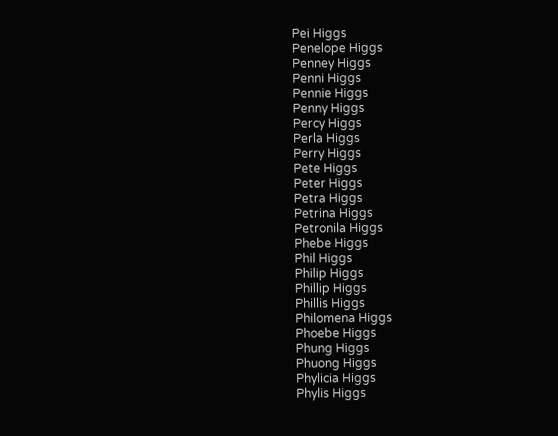Pei Higgs
Penelope Higgs
Penney Higgs
Penni Higgs
Pennie Higgs
Penny Higgs
Percy Higgs
Perla Higgs
Perry Higgs
Pete Higgs
Peter Higgs
Petra Higgs
Petrina Higgs
Petronila Higgs
Phebe Higgs
Phil Higgs
Philip Higgs
Phillip Higgs
Phillis Higgs
Philomena Higgs
Phoebe Higgs
Phung Higgs
Phuong Higgs
Phylicia Higgs
Phylis Higgs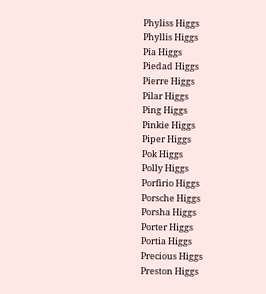Phyliss Higgs
Phyllis Higgs
Pia Higgs
Piedad Higgs
Pierre Higgs
Pilar Higgs
Ping Higgs
Pinkie Higgs
Piper Higgs
Pok Higgs
Polly Higgs
Porfirio Higgs
Porsche Higgs
Porsha Higgs
Porter Higgs
Portia Higgs
Precious Higgs
Preston Higgs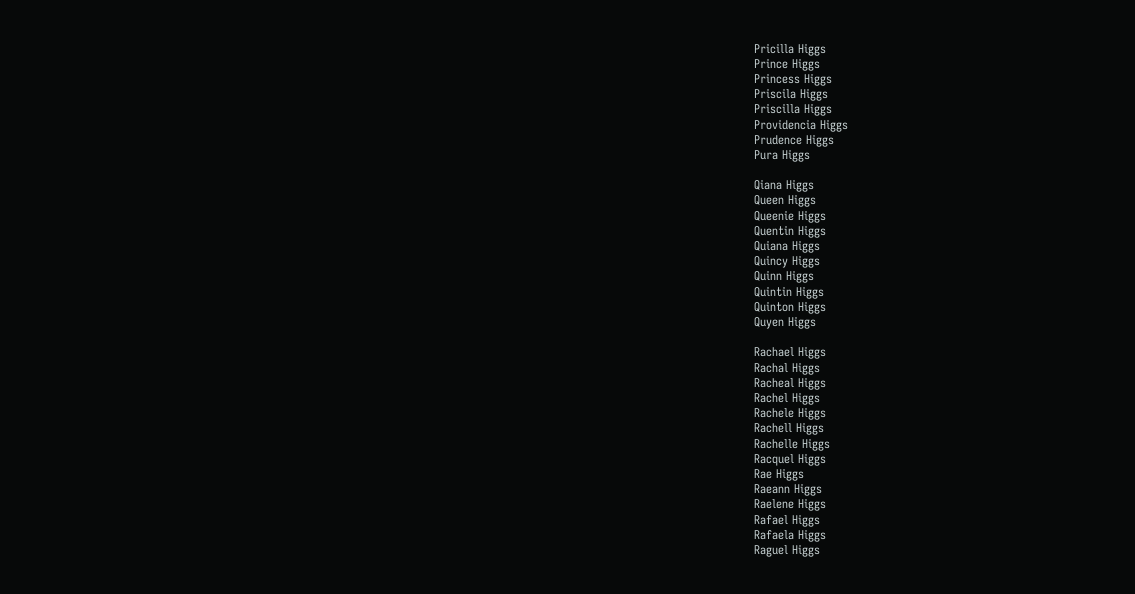Pricilla Higgs
Prince Higgs
Princess Higgs
Priscila Higgs
Priscilla Higgs
Providencia Higgs
Prudence Higgs
Pura Higgs

Qiana Higgs
Queen Higgs
Queenie Higgs
Quentin Higgs
Quiana Higgs
Quincy Higgs
Quinn Higgs
Quintin Higgs
Quinton Higgs
Quyen Higgs

Rachael Higgs
Rachal Higgs
Racheal Higgs
Rachel Higgs
Rachele Higgs
Rachell Higgs
Rachelle Higgs
Racquel Higgs
Rae Higgs
Raeann Higgs
Raelene Higgs
Rafael Higgs
Rafaela Higgs
Raguel Higgs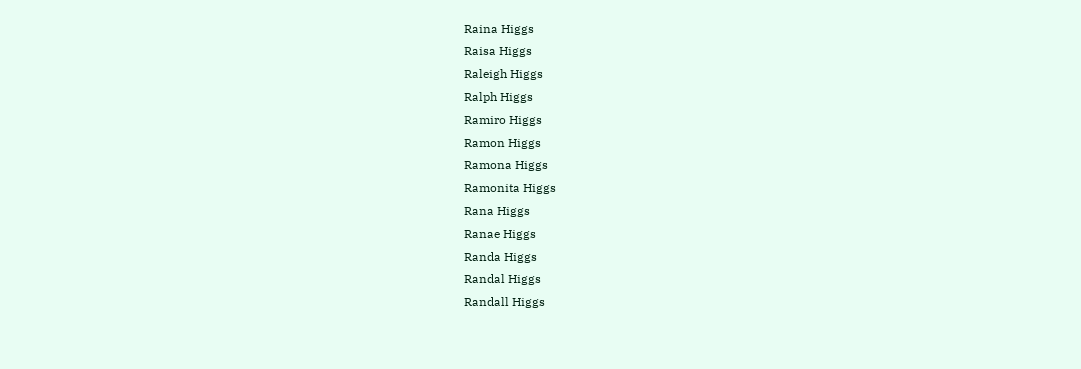Raina Higgs
Raisa Higgs
Raleigh Higgs
Ralph Higgs
Ramiro Higgs
Ramon Higgs
Ramona Higgs
Ramonita Higgs
Rana Higgs
Ranae Higgs
Randa Higgs
Randal Higgs
Randall Higgs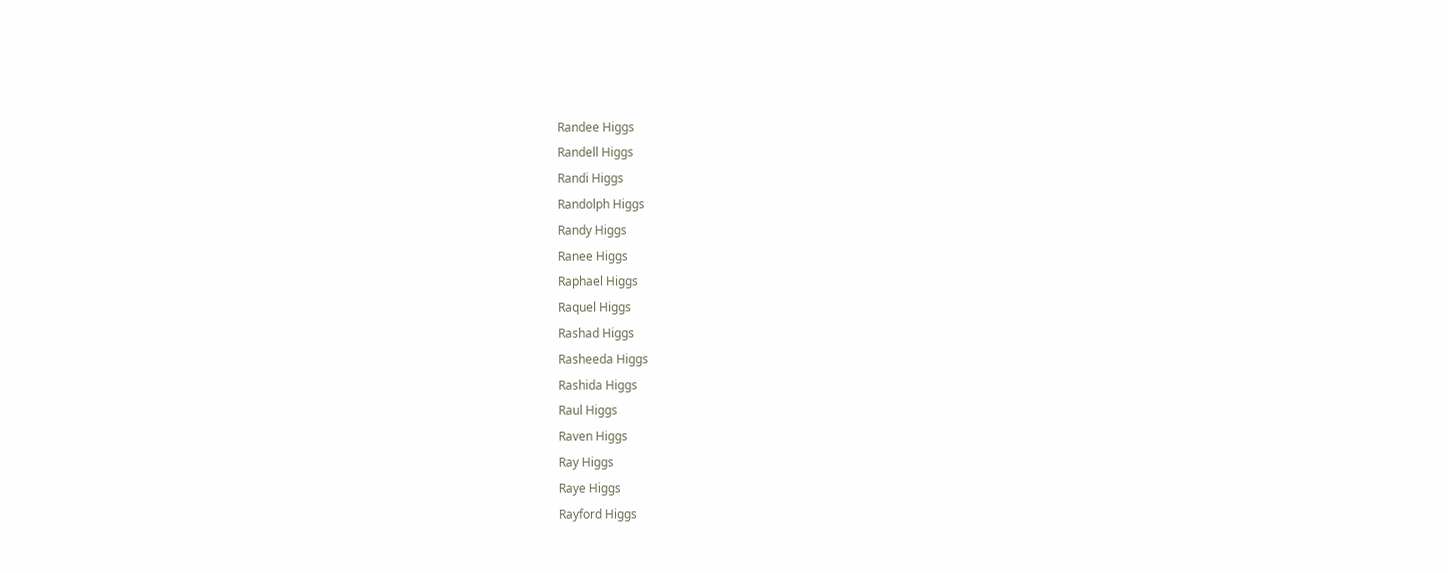Randee Higgs
Randell Higgs
Randi Higgs
Randolph Higgs
Randy Higgs
Ranee Higgs
Raphael Higgs
Raquel Higgs
Rashad Higgs
Rasheeda Higgs
Rashida Higgs
Raul Higgs
Raven Higgs
Ray Higgs
Raye Higgs
Rayford Higgs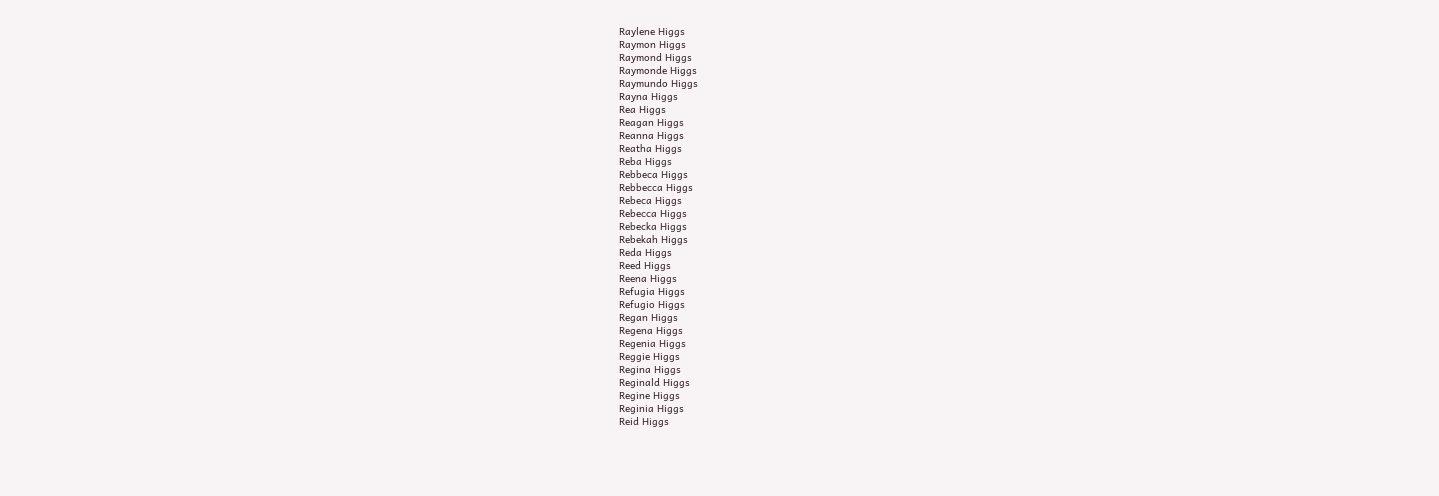Raylene Higgs
Raymon Higgs
Raymond Higgs
Raymonde Higgs
Raymundo Higgs
Rayna Higgs
Rea Higgs
Reagan Higgs
Reanna Higgs
Reatha Higgs
Reba Higgs
Rebbeca Higgs
Rebbecca Higgs
Rebeca Higgs
Rebecca Higgs
Rebecka Higgs
Rebekah Higgs
Reda Higgs
Reed Higgs
Reena Higgs
Refugia Higgs
Refugio Higgs
Regan Higgs
Regena Higgs
Regenia Higgs
Reggie Higgs
Regina Higgs
Reginald Higgs
Regine Higgs
Reginia Higgs
Reid Higgs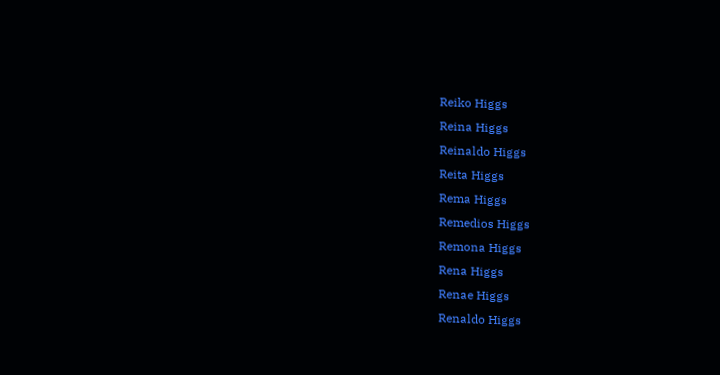Reiko Higgs
Reina Higgs
Reinaldo Higgs
Reita Higgs
Rema Higgs
Remedios Higgs
Remona Higgs
Rena Higgs
Renae Higgs
Renaldo Higgs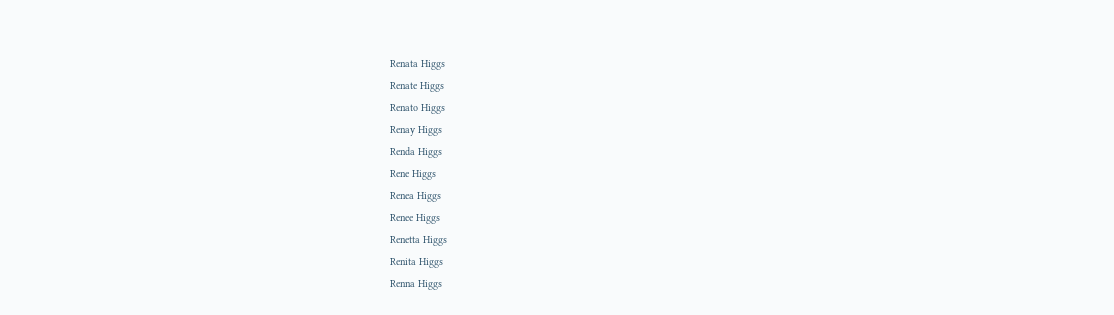Renata Higgs
Renate Higgs
Renato Higgs
Renay Higgs
Renda Higgs
Rene Higgs
Renea Higgs
Renee Higgs
Renetta Higgs
Renita Higgs
Renna Higgs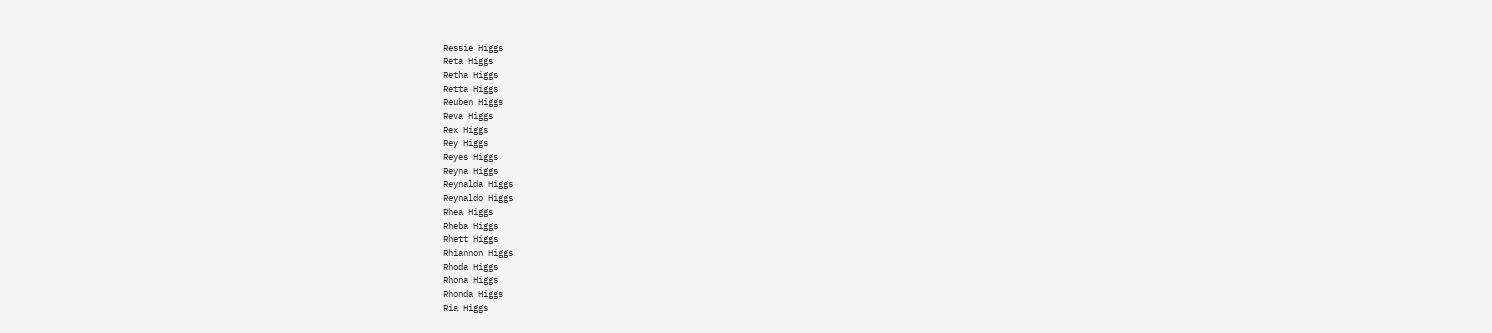Ressie Higgs
Reta Higgs
Retha Higgs
Retta Higgs
Reuben Higgs
Reva Higgs
Rex Higgs
Rey Higgs
Reyes Higgs
Reyna Higgs
Reynalda Higgs
Reynaldo Higgs
Rhea Higgs
Rheba Higgs
Rhett Higgs
Rhiannon Higgs
Rhoda Higgs
Rhona Higgs
Rhonda Higgs
Ria Higgs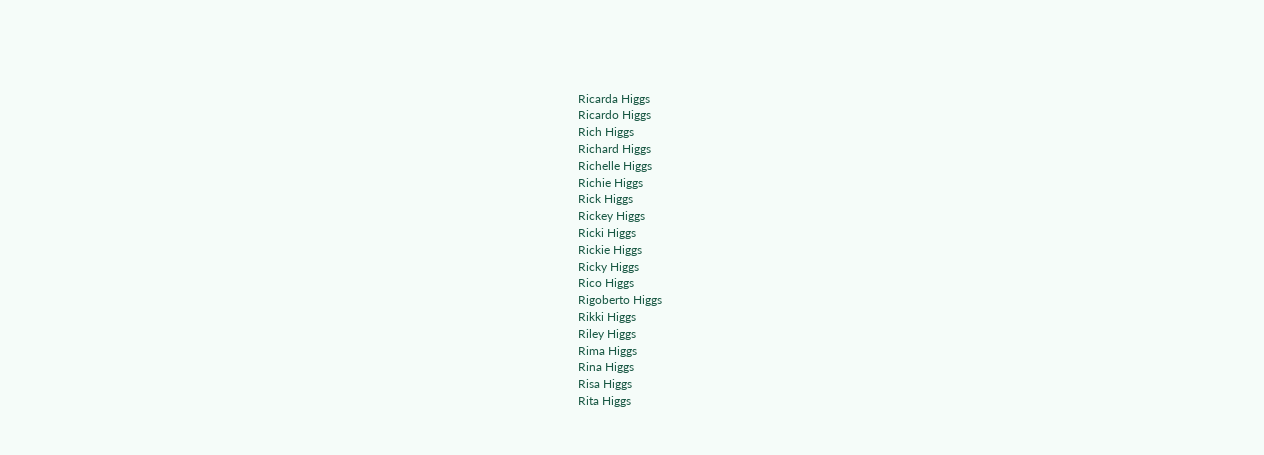Ricarda Higgs
Ricardo Higgs
Rich Higgs
Richard Higgs
Richelle Higgs
Richie Higgs
Rick Higgs
Rickey Higgs
Ricki Higgs
Rickie Higgs
Ricky Higgs
Rico Higgs
Rigoberto Higgs
Rikki Higgs
Riley Higgs
Rima Higgs
Rina Higgs
Risa Higgs
Rita Higgs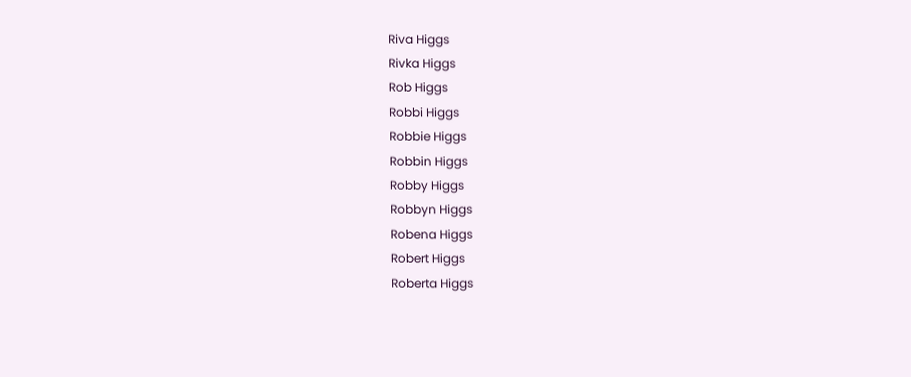Riva Higgs
Rivka Higgs
Rob Higgs
Robbi Higgs
Robbie Higgs
Robbin Higgs
Robby Higgs
Robbyn Higgs
Robena Higgs
Robert Higgs
Roberta Higgs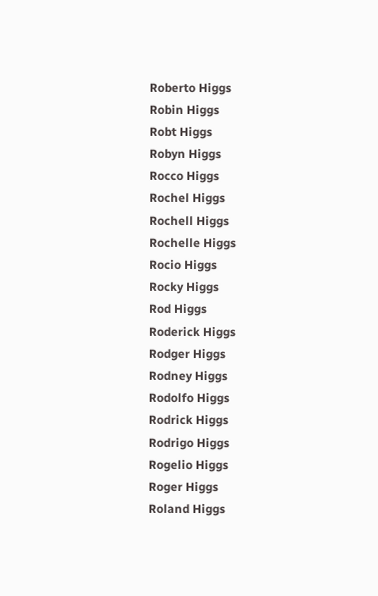Roberto Higgs
Robin Higgs
Robt Higgs
Robyn Higgs
Rocco Higgs
Rochel Higgs
Rochell Higgs
Rochelle Higgs
Rocio Higgs
Rocky Higgs
Rod Higgs
Roderick Higgs
Rodger Higgs
Rodney Higgs
Rodolfo Higgs
Rodrick Higgs
Rodrigo Higgs
Rogelio Higgs
Roger Higgs
Roland Higgs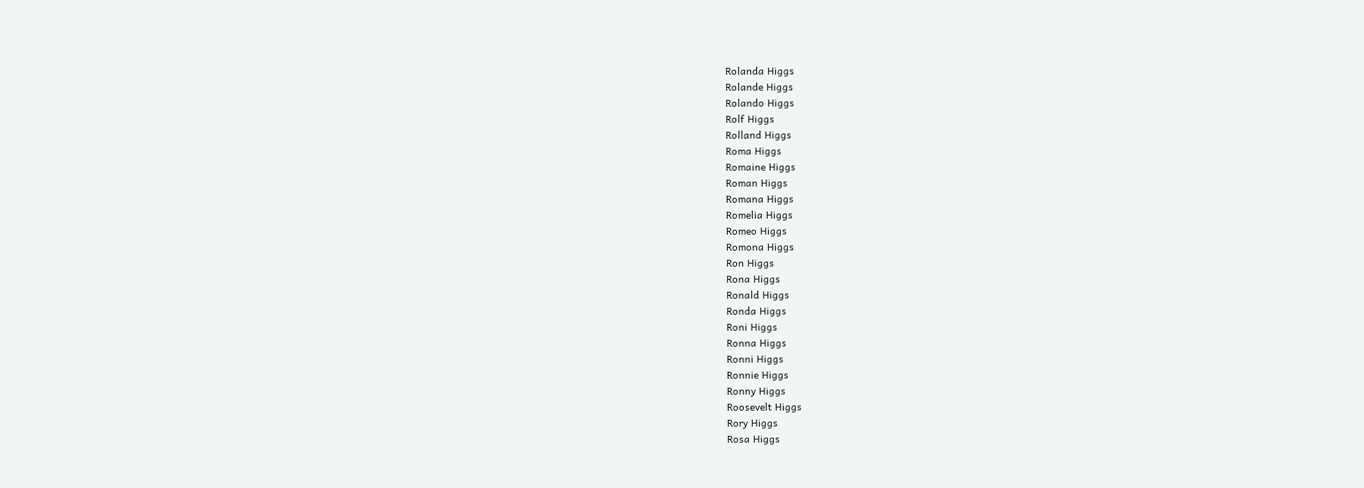Rolanda Higgs
Rolande Higgs
Rolando Higgs
Rolf Higgs
Rolland Higgs
Roma Higgs
Romaine Higgs
Roman Higgs
Romana Higgs
Romelia Higgs
Romeo Higgs
Romona Higgs
Ron Higgs
Rona Higgs
Ronald Higgs
Ronda Higgs
Roni Higgs
Ronna Higgs
Ronni Higgs
Ronnie Higgs
Ronny Higgs
Roosevelt Higgs
Rory Higgs
Rosa Higgs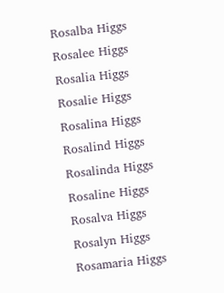Rosalba Higgs
Rosalee Higgs
Rosalia Higgs
Rosalie Higgs
Rosalina Higgs
Rosalind Higgs
Rosalinda Higgs
Rosaline Higgs
Rosalva Higgs
Rosalyn Higgs
Rosamaria Higgs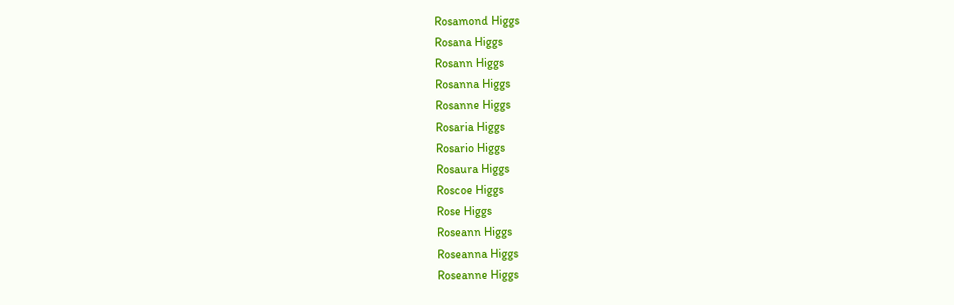Rosamond Higgs
Rosana Higgs
Rosann Higgs
Rosanna Higgs
Rosanne Higgs
Rosaria Higgs
Rosario Higgs
Rosaura Higgs
Roscoe Higgs
Rose Higgs
Roseann Higgs
Roseanna Higgs
Roseanne Higgs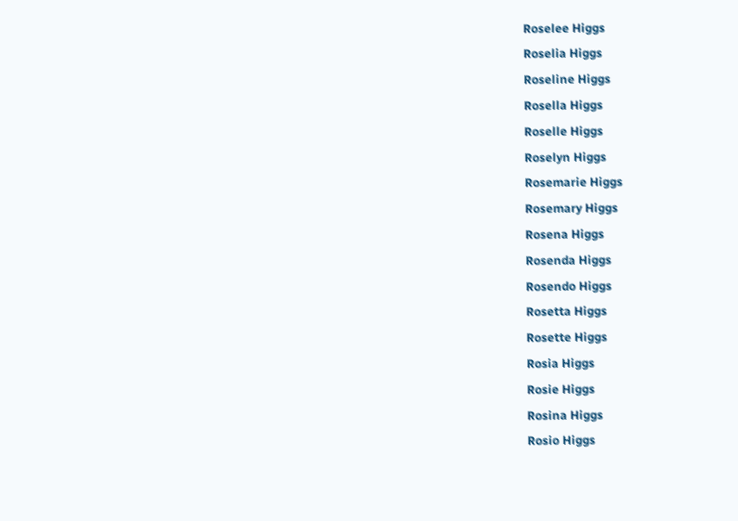Roselee Higgs
Roselia Higgs
Roseline Higgs
Rosella Higgs
Roselle Higgs
Roselyn Higgs
Rosemarie Higgs
Rosemary Higgs
Rosena Higgs
Rosenda Higgs
Rosendo Higgs
Rosetta Higgs
Rosette Higgs
Rosia Higgs
Rosie Higgs
Rosina Higgs
Rosio Higgs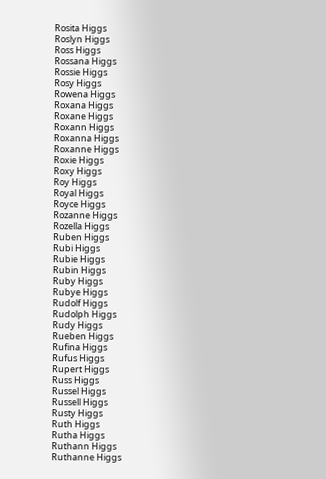Rosita Higgs
Roslyn Higgs
Ross Higgs
Rossana Higgs
Rossie Higgs
Rosy Higgs
Rowena Higgs
Roxana Higgs
Roxane Higgs
Roxann Higgs
Roxanna Higgs
Roxanne Higgs
Roxie Higgs
Roxy Higgs
Roy Higgs
Royal Higgs
Royce Higgs
Rozanne Higgs
Rozella Higgs
Ruben Higgs
Rubi Higgs
Rubie Higgs
Rubin Higgs
Ruby Higgs
Rubye Higgs
Rudolf Higgs
Rudolph Higgs
Rudy Higgs
Rueben Higgs
Rufina Higgs
Rufus Higgs
Rupert Higgs
Russ Higgs
Russel Higgs
Russell Higgs
Rusty Higgs
Ruth Higgs
Rutha Higgs
Ruthann Higgs
Ruthanne Higgs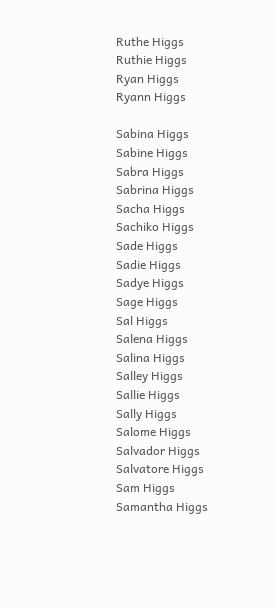Ruthe Higgs
Ruthie Higgs
Ryan Higgs
Ryann Higgs

Sabina Higgs
Sabine Higgs
Sabra Higgs
Sabrina Higgs
Sacha Higgs
Sachiko Higgs
Sade Higgs
Sadie Higgs
Sadye Higgs
Sage Higgs
Sal Higgs
Salena Higgs
Salina Higgs
Salley Higgs
Sallie Higgs
Sally Higgs
Salome Higgs
Salvador Higgs
Salvatore Higgs
Sam Higgs
Samantha Higgs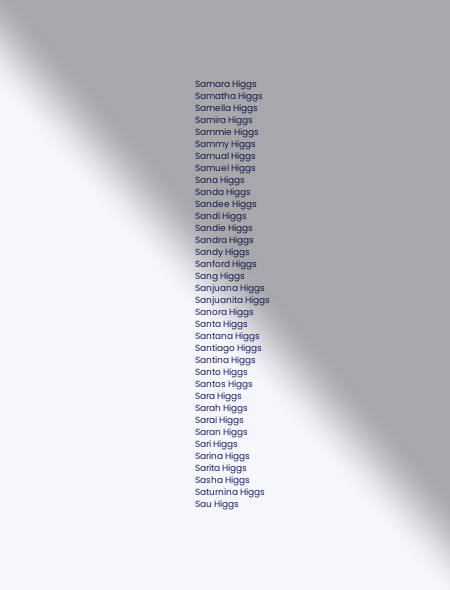Samara Higgs
Samatha Higgs
Samella Higgs
Samira Higgs
Sammie Higgs
Sammy Higgs
Samual Higgs
Samuel Higgs
Sana Higgs
Sanda Higgs
Sandee Higgs
Sandi Higgs
Sandie Higgs
Sandra Higgs
Sandy Higgs
Sanford Higgs
Sang Higgs
Sanjuana Higgs
Sanjuanita Higgs
Sanora Higgs
Santa Higgs
Santana Higgs
Santiago Higgs
Santina Higgs
Santo Higgs
Santos Higgs
Sara Higgs
Sarah Higgs
Sarai Higgs
Saran Higgs
Sari Higgs
Sarina Higgs
Sarita Higgs
Sasha Higgs
Saturnina Higgs
Sau Higgs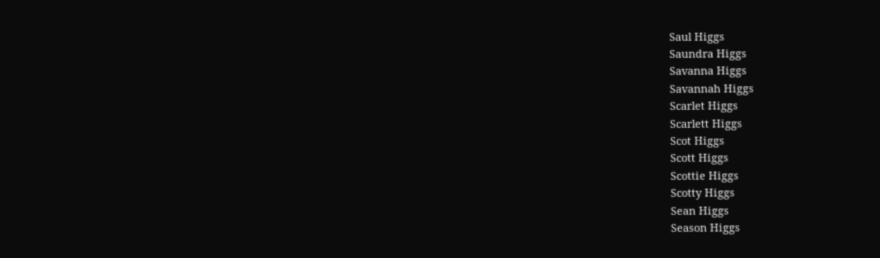Saul Higgs
Saundra Higgs
Savanna Higgs
Savannah Higgs
Scarlet Higgs
Scarlett Higgs
Scot Higgs
Scott Higgs
Scottie Higgs
Scotty Higgs
Sean Higgs
Season Higgs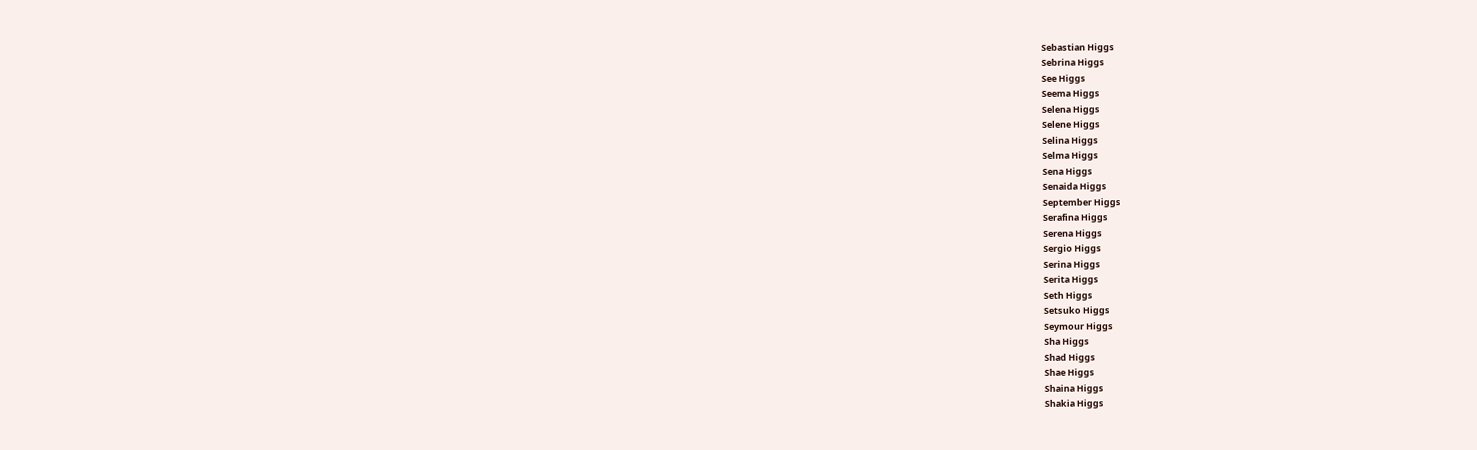Sebastian Higgs
Sebrina Higgs
See Higgs
Seema Higgs
Selena Higgs
Selene Higgs
Selina Higgs
Selma Higgs
Sena Higgs
Senaida Higgs
September Higgs
Serafina Higgs
Serena Higgs
Sergio Higgs
Serina Higgs
Serita Higgs
Seth Higgs
Setsuko Higgs
Seymour Higgs
Sha Higgs
Shad Higgs
Shae Higgs
Shaina Higgs
Shakia Higgs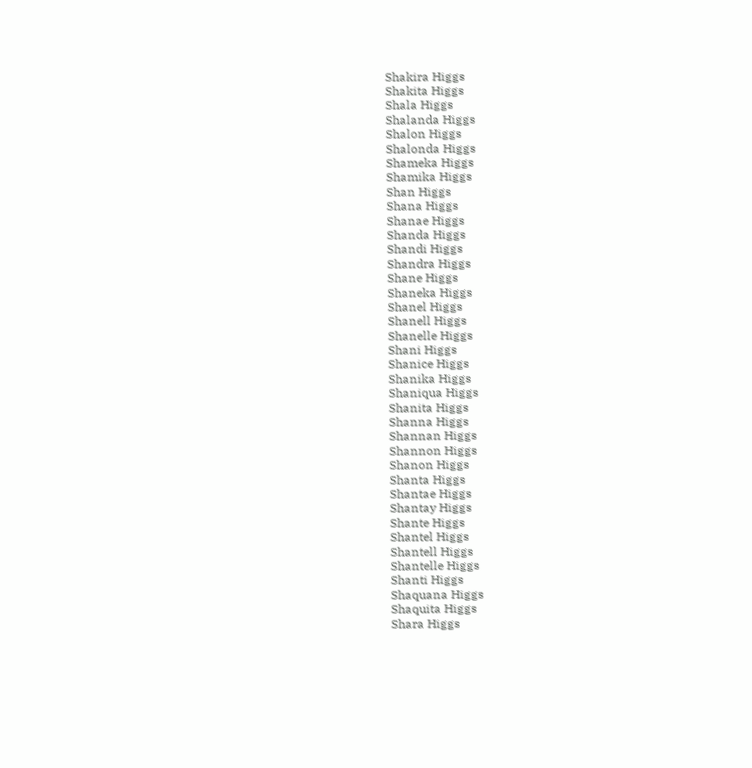Shakira Higgs
Shakita Higgs
Shala Higgs
Shalanda Higgs
Shalon Higgs
Shalonda Higgs
Shameka Higgs
Shamika Higgs
Shan Higgs
Shana Higgs
Shanae Higgs
Shanda Higgs
Shandi Higgs
Shandra Higgs
Shane Higgs
Shaneka Higgs
Shanel Higgs
Shanell Higgs
Shanelle Higgs
Shani Higgs
Shanice Higgs
Shanika Higgs
Shaniqua Higgs
Shanita Higgs
Shanna Higgs
Shannan Higgs
Shannon Higgs
Shanon Higgs
Shanta Higgs
Shantae Higgs
Shantay Higgs
Shante Higgs
Shantel Higgs
Shantell Higgs
Shantelle Higgs
Shanti Higgs
Shaquana Higgs
Shaquita Higgs
Shara Higgs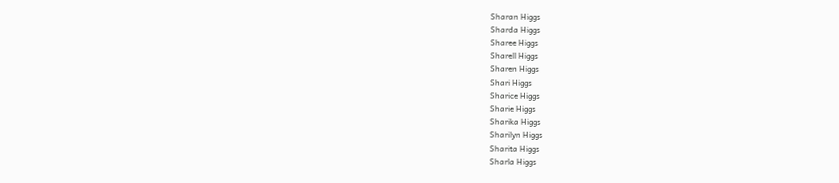Sharan Higgs
Sharda Higgs
Sharee Higgs
Sharell Higgs
Sharen Higgs
Shari Higgs
Sharice Higgs
Sharie Higgs
Sharika Higgs
Sharilyn Higgs
Sharita Higgs
Sharla Higgs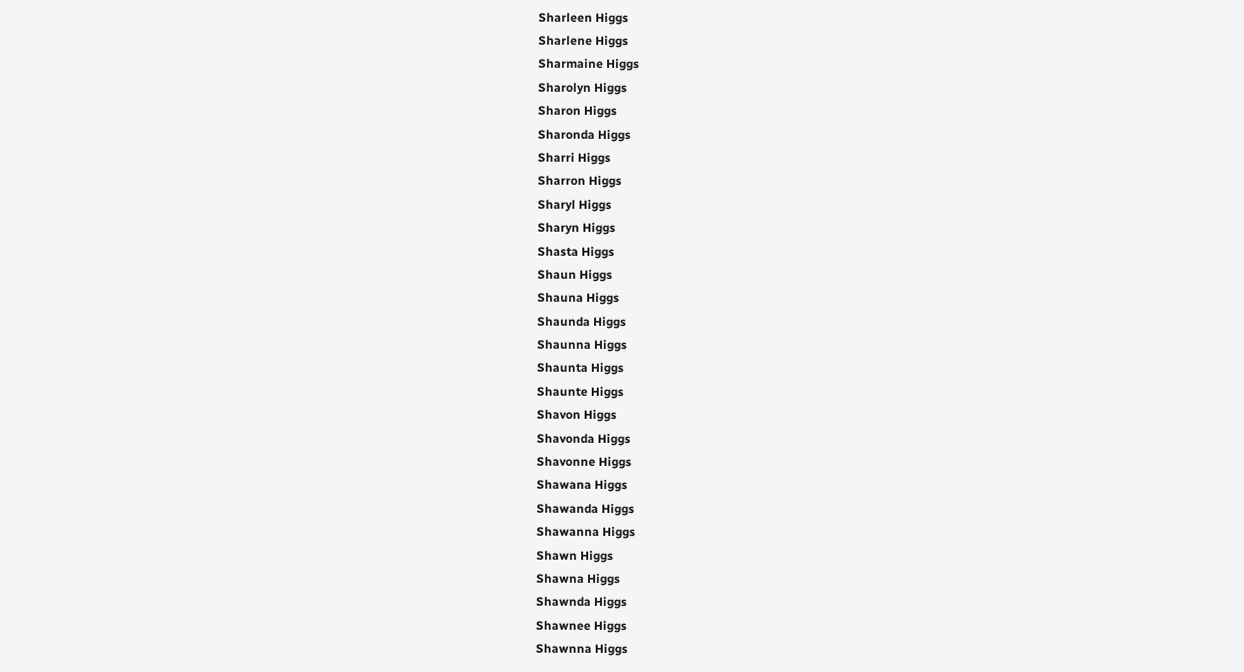Sharleen Higgs
Sharlene Higgs
Sharmaine Higgs
Sharolyn Higgs
Sharon Higgs
Sharonda Higgs
Sharri Higgs
Sharron Higgs
Sharyl Higgs
Sharyn Higgs
Shasta Higgs
Shaun Higgs
Shauna Higgs
Shaunda Higgs
Shaunna Higgs
Shaunta Higgs
Shaunte Higgs
Shavon Higgs
Shavonda Higgs
Shavonne Higgs
Shawana Higgs
Shawanda Higgs
Shawanna Higgs
Shawn Higgs
Shawna Higgs
Shawnda Higgs
Shawnee Higgs
Shawnna Higgs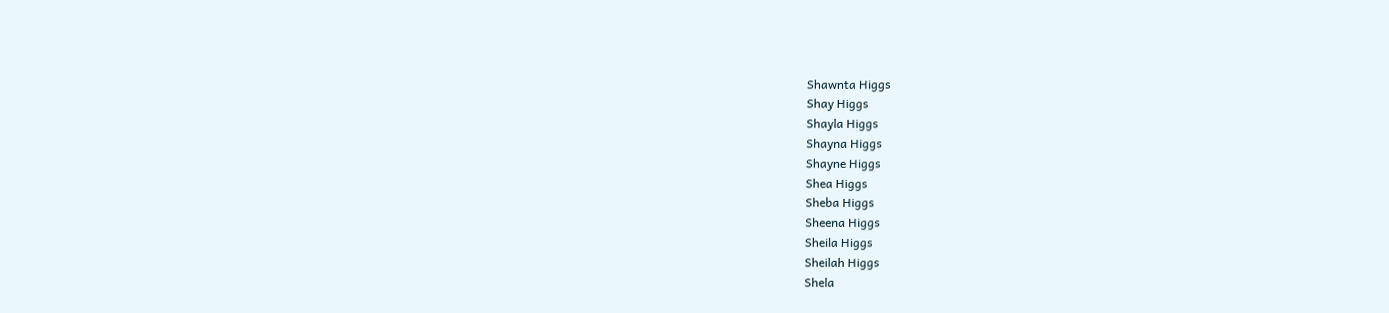Shawnta Higgs
Shay Higgs
Shayla Higgs
Shayna Higgs
Shayne Higgs
Shea Higgs
Sheba Higgs
Sheena Higgs
Sheila Higgs
Sheilah Higgs
Shela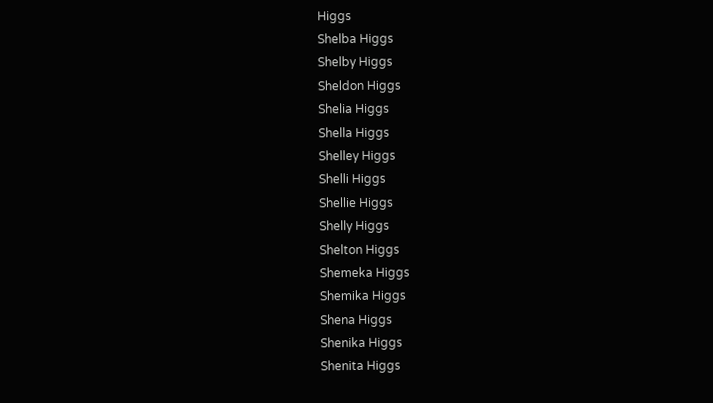Higgs
Shelba Higgs
Shelby Higgs
Sheldon Higgs
Shelia Higgs
Shella Higgs
Shelley Higgs
Shelli Higgs
Shellie Higgs
Shelly Higgs
Shelton Higgs
Shemeka Higgs
Shemika Higgs
Shena Higgs
Shenika Higgs
Shenita Higgs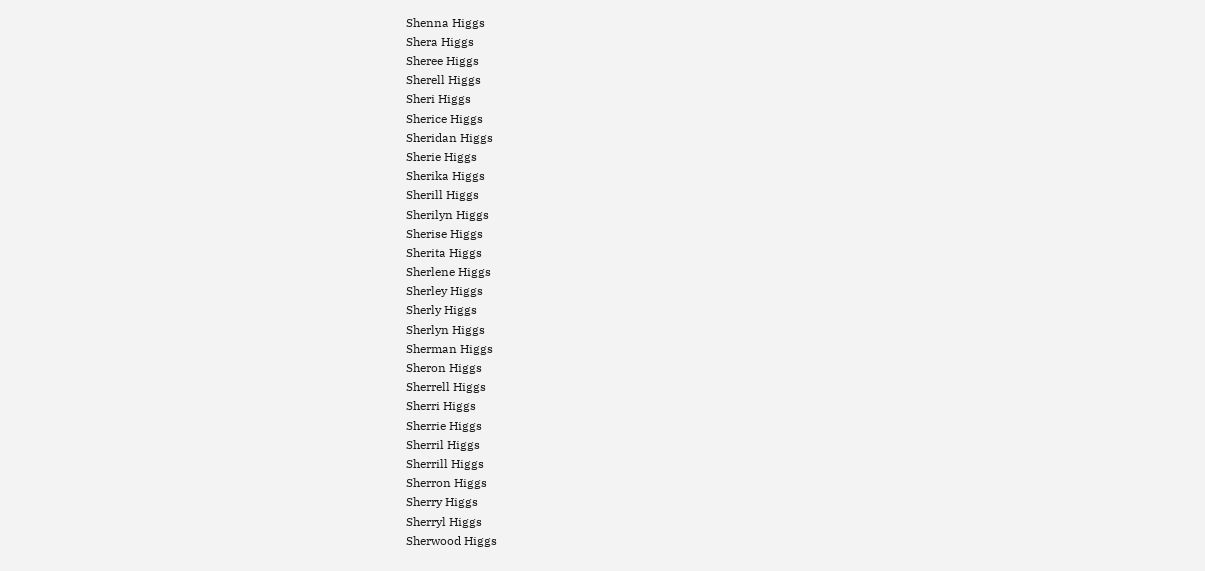Shenna Higgs
Shera Higgs
Sheree Higgs
Sherell Higgs
Sheri Higgs
Sherice Higgs
Sheridan Higgs
Sherie Higgs
Sherika Higgs
Sherill Higgs
Sherilyn Higgs
Sherise Higgs
Sherita Higgs
Sherlene Higgs
Sherley Higgs
Sherly Higgs
Sherlyn Higgs
Sherman Higgs
Sheron Higgs
Sherrell Higgs
Sherri Higgs
Sherrie Higgs
Sherril Higgs
Sherrill Higgs
Sherron Higgs
Sherry Higgs
Sherryl Higgs
Sherwood Higgs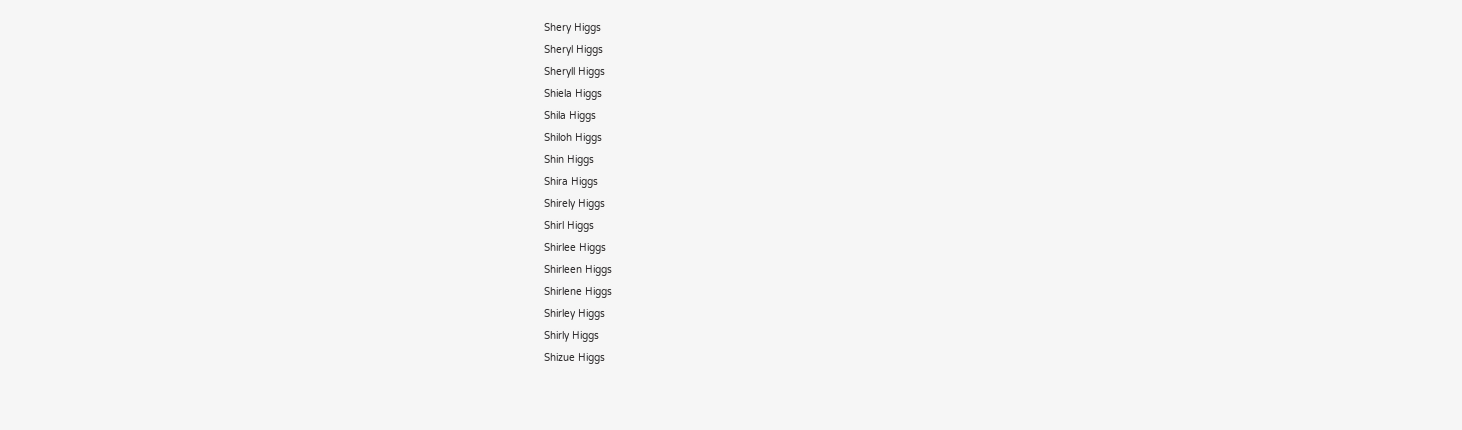Shery Higgs
Sheryl Higgs
Sheryll Higgs
Shiela Higgs
Shila Higgs
Shiloh Higgs
Shin Higgs
Shira Higgs
Shirely Higgs
Shirl Higgs
Shirlee Higgs
Shirleen Higgs
Shirlene Higgs
Shirley Higgs
Shirly Higgs
Shizue Higgs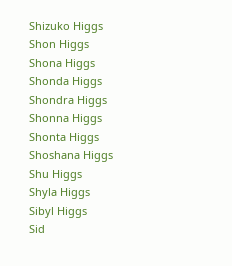Shizuko Higgs
Shon Higgs
Shona Higgs
Shonda Higgs
Shondra Higgs
Shonna Higgs
Shonta Higgs
Shoshana Higgs
Shu Higgs
Shyla Higgs
Sibyl Higgs
Sid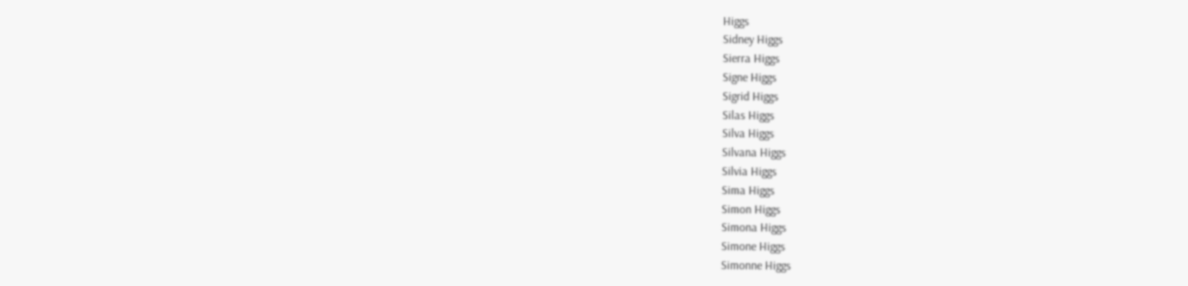Higgs
Sidney Higgs
Sierra Higgs
Signe Higgs
Sigrid Higgs
Silas Higgs
Silva Higgs
Silvana Higgs
Silvia Higgs
Sima Higgs
Simon Higgs
Simona Higgs
Simone Higgs
Simonne Higgs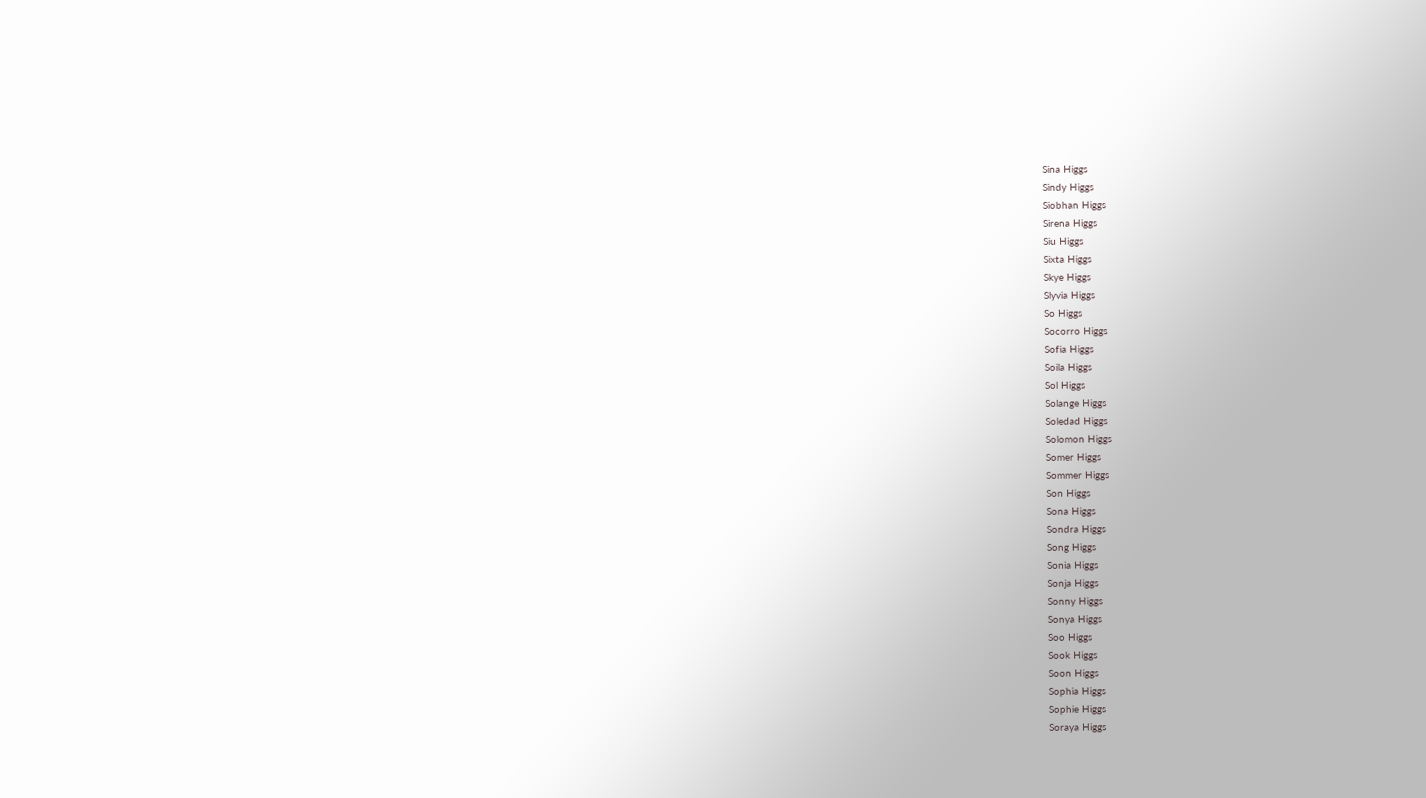Sina Higgs
Sindy Higgs
Siobhan Higgs
Sirena Higgs
Siu Higgs
Sixta Higgs
Skye Higgs
Slyvia Higgs
So Higgs
Socorro Higgs
Sofia Higgs
Soila Higgs
Sol Higgs
Solange Higgs
Soledad Higgs
Solomon Higgs
Somer Higgs
Sommer Higgs
Son Higgs
Sona Higgs
Sondra Higgs
Song Higgs
Sonia Higgs
Sonja Higgs
Sonny Higgs
Sonya Higgs
Soo Higgs
Sook Higgs
Soon Higgs
Sophia Higgs
Sophie Higgs
Soraya Higgs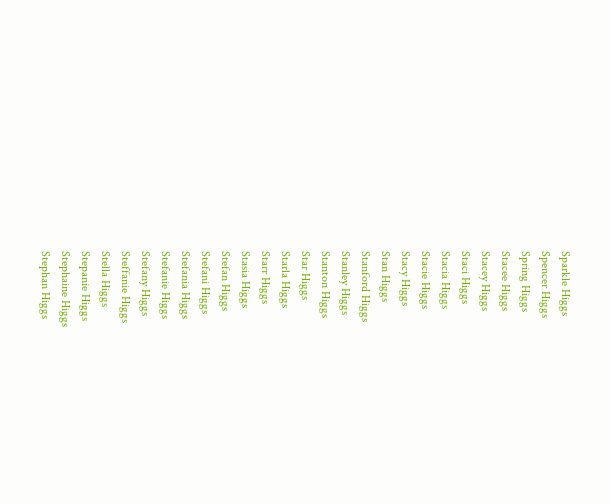Sparkle Higgs
Spencer Higgs
Spring Higgs
Stacee Higgs
Stacey Higgs
Staci Higgs
Stacia Higgs
Stacie Higgs
Stacy Higgs
Stan Higgs
Stanford Higgs
Stanley Higgs
Stanton Higgs
Star Higgs
Starla Higgs
Starr Higgs
Stasia Higgs
Stefan Higgs
Stefani Higgs
Stefania Higgs
Stefanie Higgs
Stefany Higgs
Steffanie Higgs
Stella Higgs
Stepanie Higgs
Stephaine Higgs
Stephan Higgs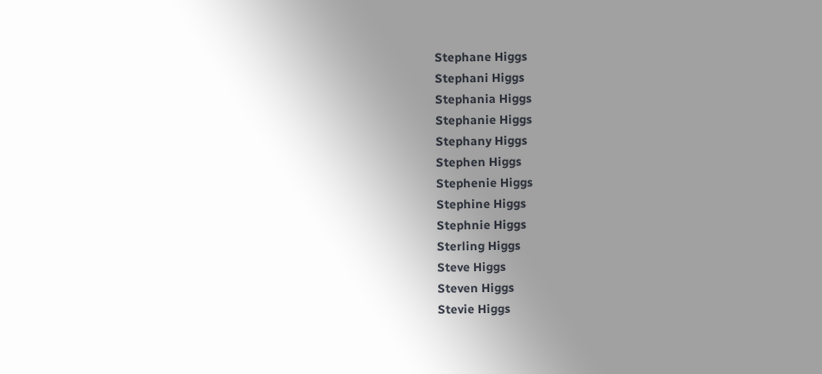Stephane Higgs
Stephani Higgs
Stephania Higgs
Stephanie Higgs
Stephany Higgs
Stephen Higgs
Stephenie Higgs
Stephine Higgs
Stephnie Higgs
Sterling Higgs
Steve Higgs
Steven Higgs
Stevie Higgs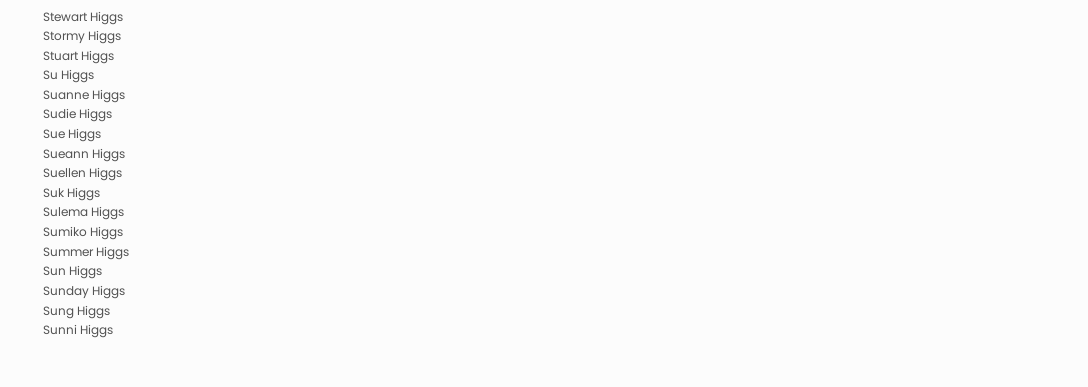Stewart Higgs
Stormy Higgs
Stuart Higgs
Su Higgs
Suanne Higgs
Sudie Higgs
Sue Higgs
Sueann Higgs
Suellen Higgs
Suk Higgs
Sulema Higgs
Sumiko Higgs
Summer Higgs
Sun Higgs
Sunday Higgs
Sung Higgs
Sunni Higgs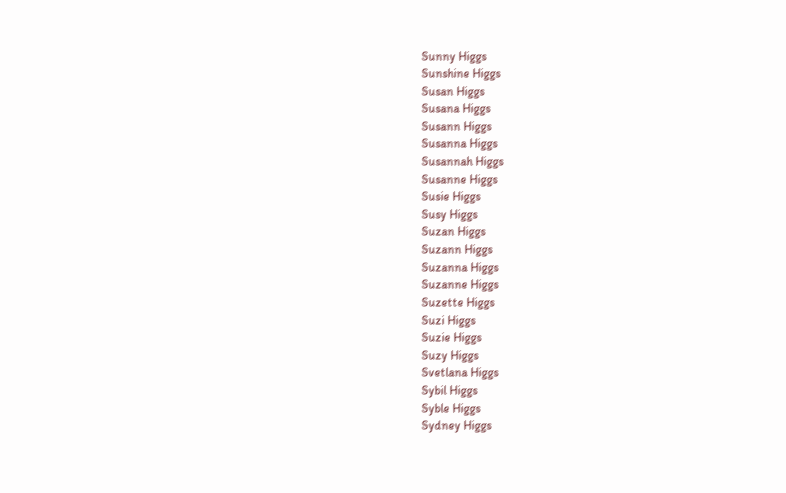Sunny Higgs
Sunshine Higgs
Susan Higgs
Susana Higgs
Susann Higgs
Susanna Higgs
Susannah Higgs
Susanne Higgs
Susie Higgs
Susy Higgs
Suzan Higgs
Suzann Higgs
Suzanna Higgs
Suzanne Higgs
Suzette Higgs
Suzi Higgs
Suzie Higgs
Suzy Higgs
Svetlana Higgs
Sybil Higgs
Syble Higgs
Sydney Higgs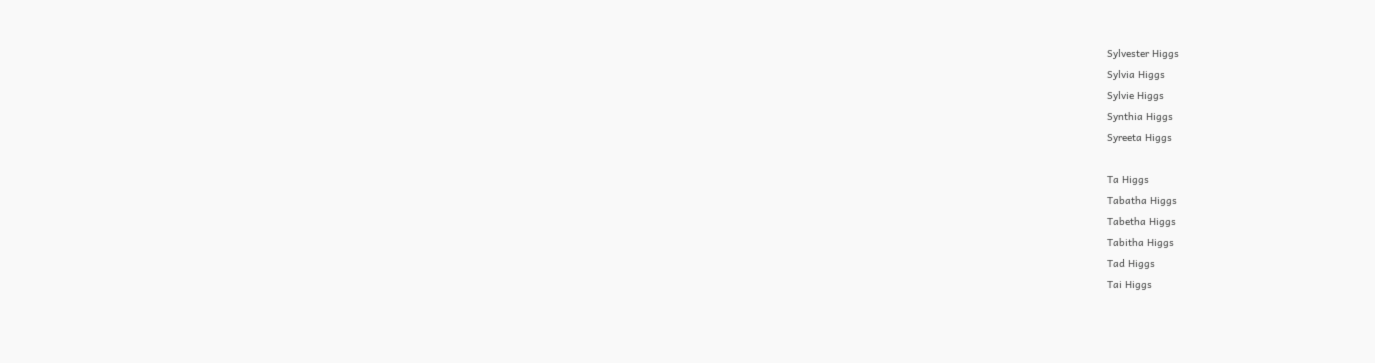Sylvester Higgs
Sylvia Higgs
Sylvie Higgs
Synthia Higgs
Syreeta Higgs

Ta Higgs
Tabatha Higgs
Tabetha Higgs
Tabitha Higgs
Tad Higgs
Tai Higgs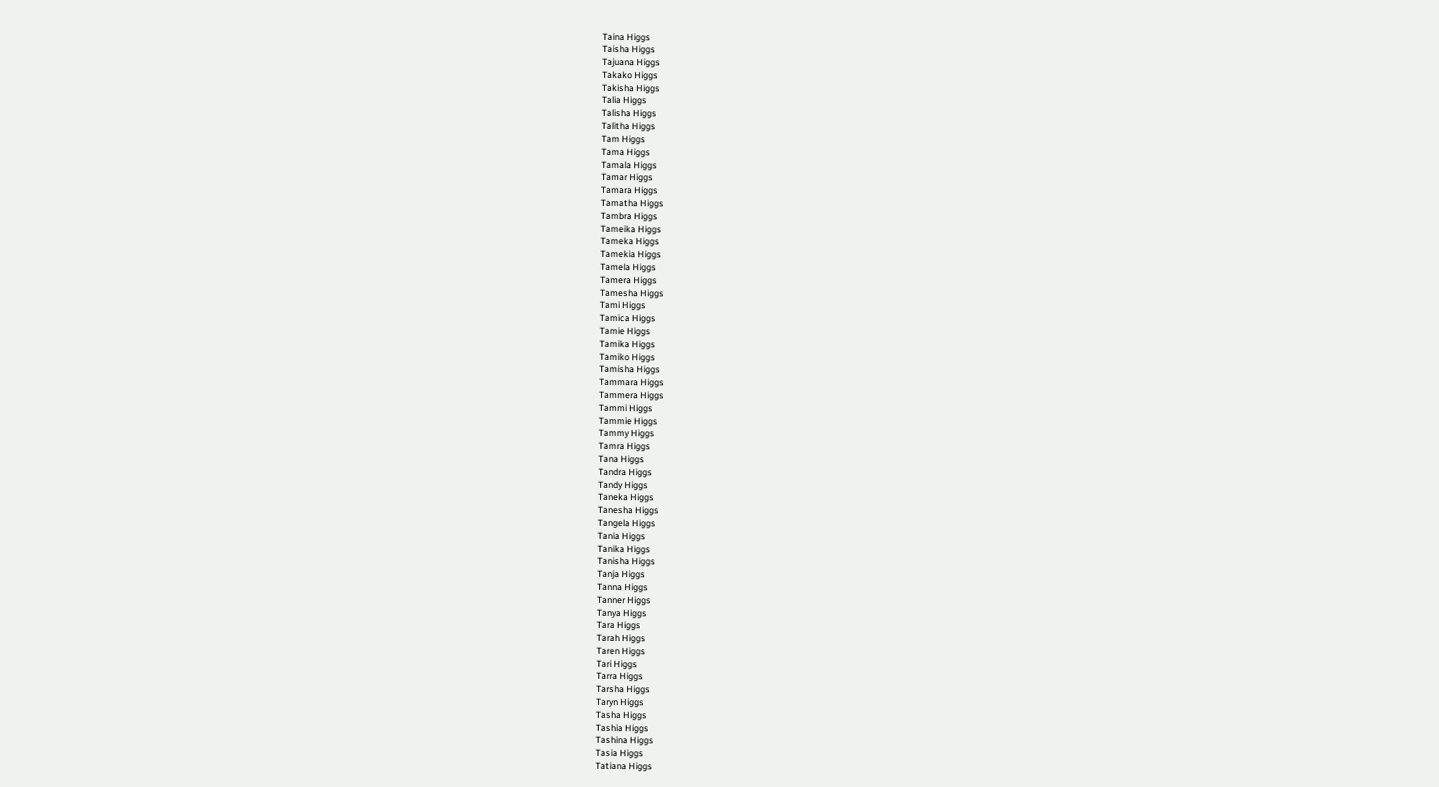Taina Higgs
Taisha Higgs
Tajuana Higgs
Takako Higgs
Takisha Higgs
Talia Higgs
Talisha Higgs
Talitha Higgs
Tam Higgs
Tama Higgs
Tamala Higgs
Tamar Higgs
Tamara Higgs
Tamatha Higgs
Tambra Higgs
Tameika Higgs
Tameka Higgs
Tamekia Higgs
Tamela Higgs
Tamera Higgs
Tamesha Higgs
Tami Higgs
Tamica Higgs
Tamie Higgs
Tamika Higgs
Tamiko Higgs
Tamisha Higgs
Tammara Higgs
Tammera Higgs
Tammi Higgs
Tammie Higgs
Tammy Higgs
Tamra Higgs
Tana Higgs
Tandra Higgs
Tandy Higgs
Taneka Higgs
Tanesha Higgs
Tangela Higgs
Tania Higgs
Tanika Higgs
Tanisha Higgs
Tanja Higgs
Tanna Higgs
Tanner Higgs
Tanya Higgs
Tara Higgs
Tarah Higgs
Taren Higgs
Tari Higgs
Tarra Higgs
Tarsha Higgs
Taryn Higgs
Tasha Higgs
Tashia Higgs
Tashina Higgs
Tasia Higgs
Tatiana Higgs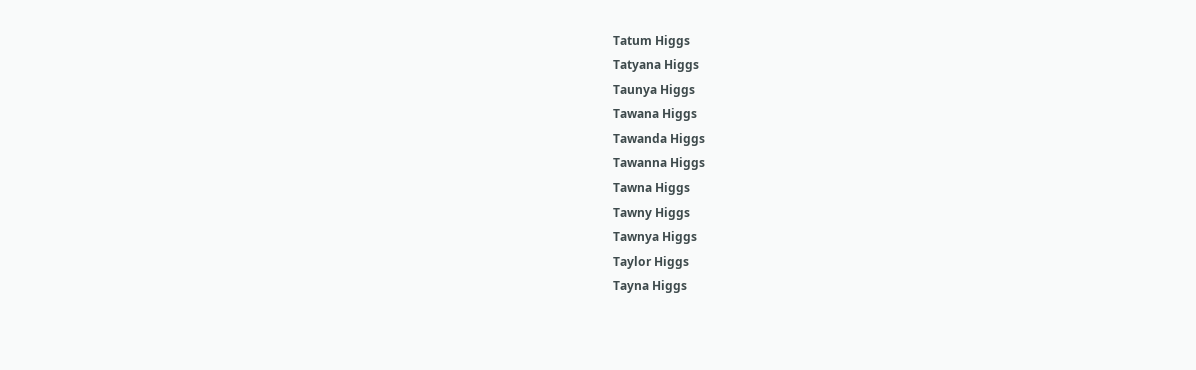Tatum Higgs
Tatyana Higgs
Taunya Higgs
Tawana Higgs
Tawanda Higgs
Tawanna Higgs
Tawna Higgs
Tawny Higgs
Tawnya Higgs
Taylor Higgs
Tayna Higgs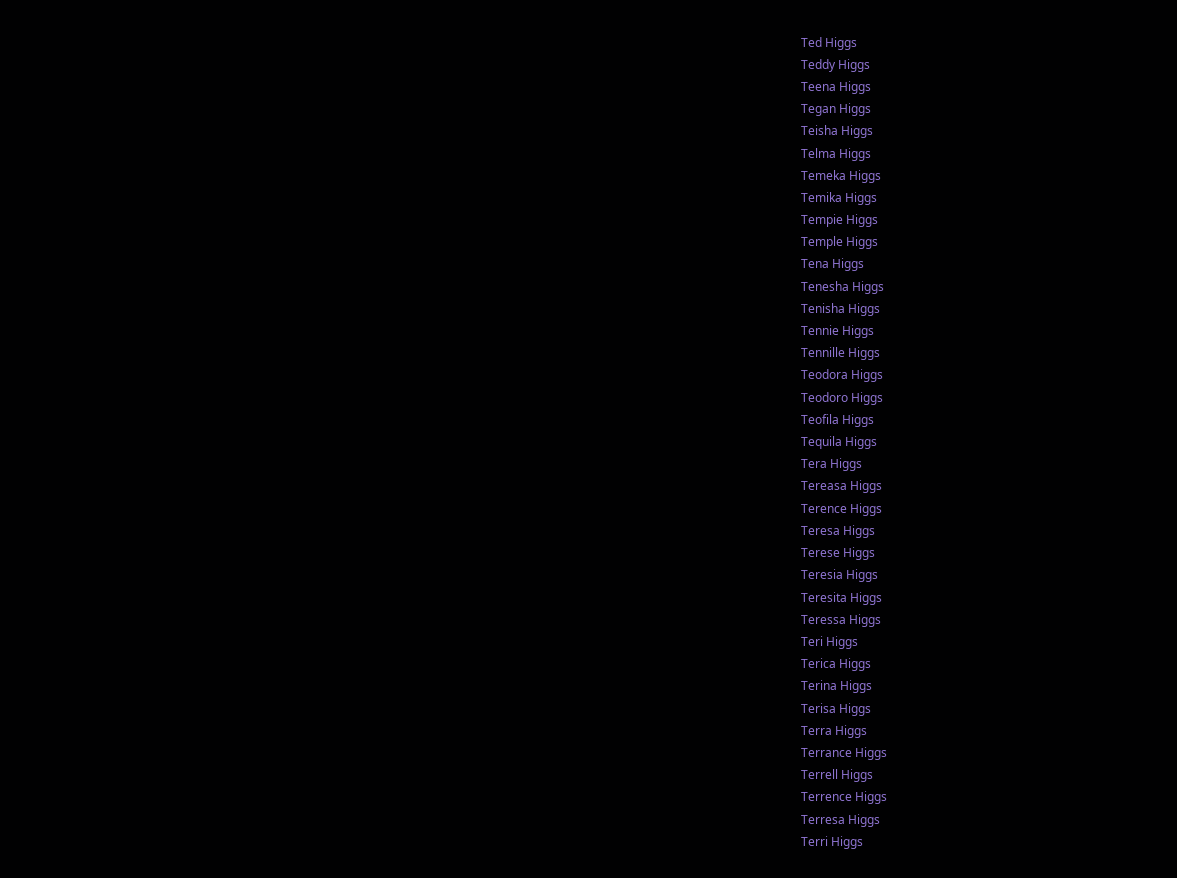Ted Higgs
Teddy Higgs
Teena Higgs
Tegan Higgs
Teisha Higgs
Telma Higgs
Temeka Higgs
Temika Higgs
Tempie Higgs
Temple Higgs
Tena Higgs
Tenesha Higgs
Tenisha Higgs
Tennie Higgs
Tennille Higgs
Teodora Higgs
Teodoro Higgs
Teofila Higgs
Tequila Higgs
Tera Higgs
Tereasa Higgs
Terence Higgs
Teresa Higgs
Terese Higgs
Teresia Higgs
Teresita Higgs
Teressa Higgs
Teri Higgs
Terica Higgs
Terina Higgs
Terisa Higgs
Terra Higgs
Terrance Higgs
Terrell Higgs
Terrence Higgs
Terresa Higgs
Terri Higgs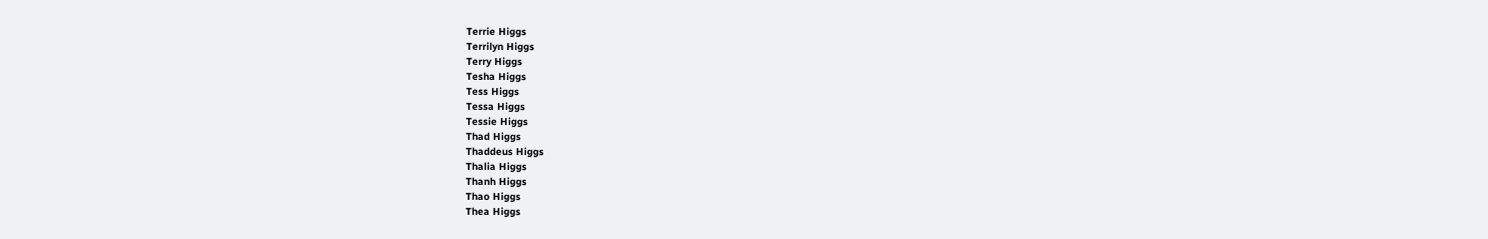Terrie Higgs
Terrilyn Higgs
Terry Higgs
Tesha Higgs
Tess Higgs
Tessa Higgs
Tessie Higgs
Thad Higgs
Thaddeus Higgs
Thalia Higgs
Thanh Higgs
Thao Higgs
Thea Higgs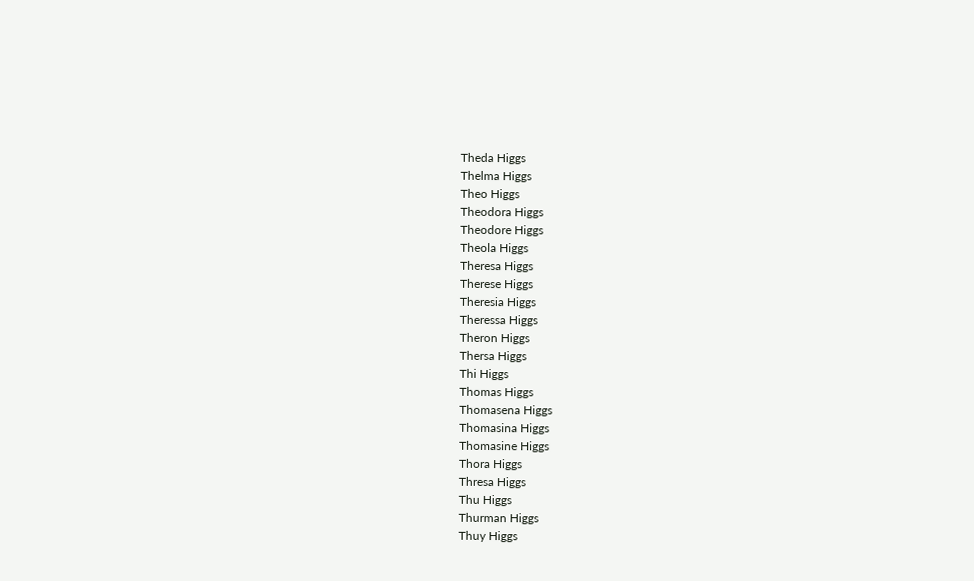Theda Higgs
Thelma Higgs
Theo Higgs
Theodora Higgs
Theodore Higgs
Theola Higgs
Theresa Higgs
Therese Higgs
Theresia Higgs
Theressa Higgs
Theron Higgs
Thersa Higgs
Thi Higgs
Thomas Higgs
Thomasena Higgs
Thomasina Higgs
Thomasine Higgs
Thora Higgs
Thresa Higgs
Thu Higgs
Thurman Higgs
Thuy Higgs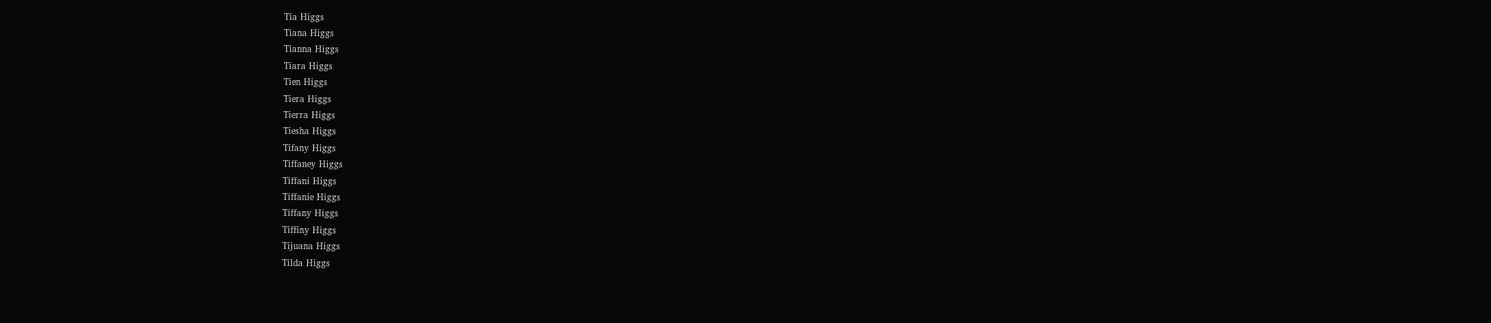Tia Higgs
Tiana Higgs
Tianna Higgs
Tiara Higgs
Tien Higgs
Tiera Higgs
Tierra Higgs
Tiesha Higgs
Tifany Higgs
Tiffaney Higgs
Tiffani Higgs
Tiffanie Higgs
Tiffany Higgs
Tiffiny Higgs
Tijuana Higgs
Tilda Higgs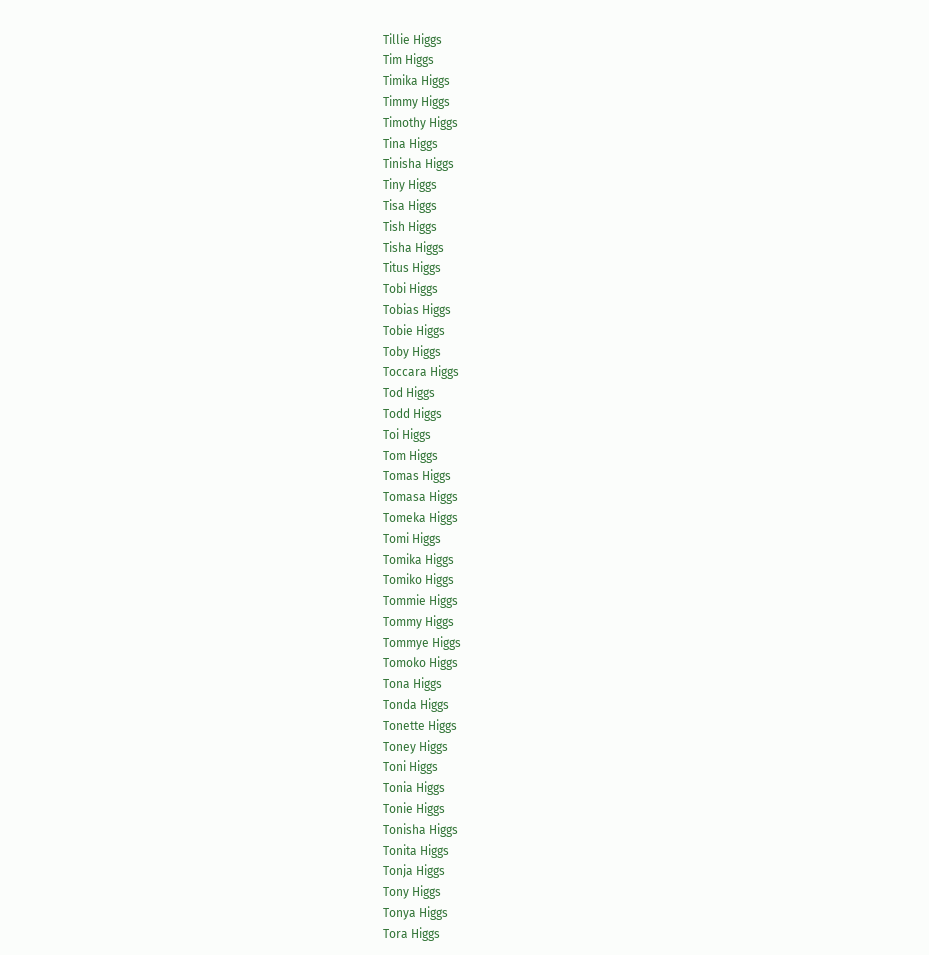Tillie Higgs
Tim Higgs
Timika Higgs
Timmy Higgs
Timothy Higgs
Tina Higgs
Tinisha Higgs
Tiny Higgs
Tisa Higgs
Tish Higgs
Tisha Higgs
Titus Higgs
Tobi Higgs
Tobias Higgs
Tobie Higgs
Toby Higgs
Toccara Higgs
Tod Higgs
Todd Higgs
Toi Higgs
Tom Higgs
Tomas Higgs
Tomasa Higgs
Tomeka Higgs
Tomi Higgs
Tomika Higgs
Tomiko Higgs
Tommie Higgs
Tommy Higgs
Tommye Higgs
Tomoko Higgs
Tona Higgs
Tonda Higgs
Tonette Higgs
Toney Higgs
Toni Higgs
Tonia Higgs
Tonie Higgs
Tonisha Higgs
Tonita Higgs
Tonja Higgs
Tony Higgs
Tonya Higgs
Tora Higgs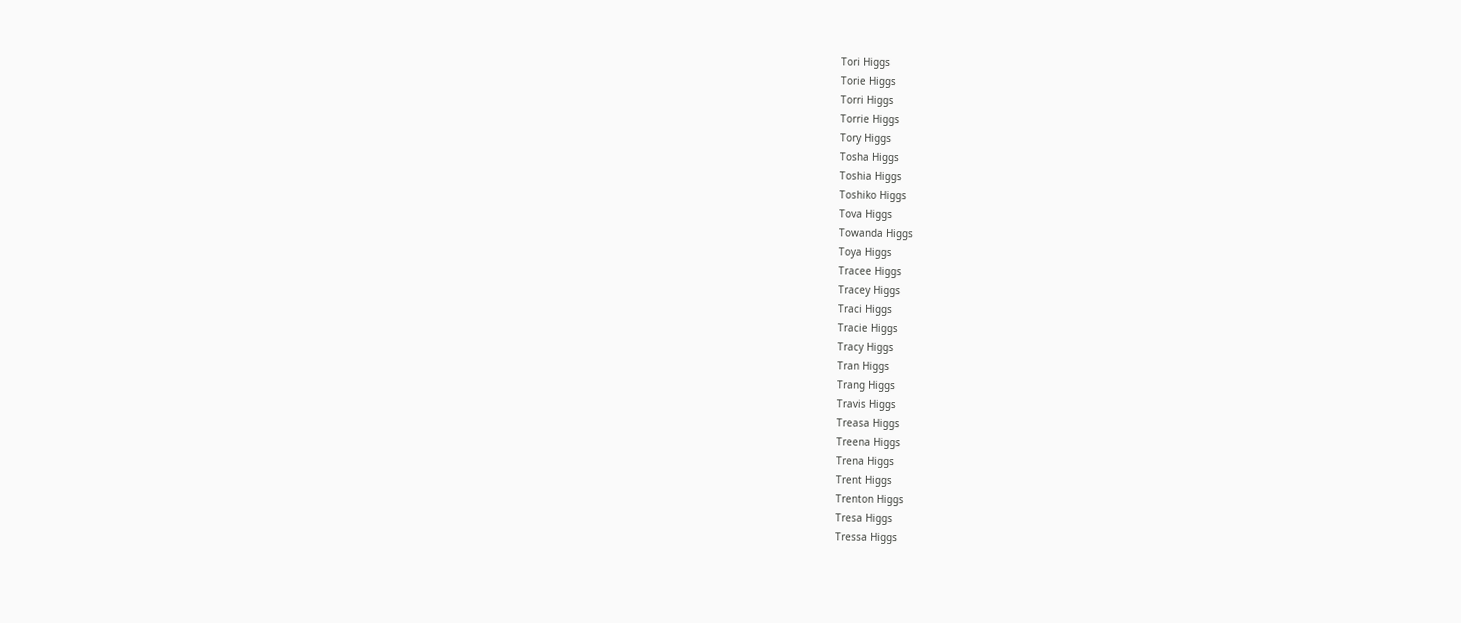Tori Higgs
Torie Higgs
Torri Higgs
Torrie Higgs
Tory Higgs
Tosha Higgs
Toshia Higgs
Toshiko Higgs
Tova Higgs
Towanda Higgs
Toya Higgs
Tracee Higgs
Tracey Higgs
Traci Higgs
Tracie Higgs
Tracy Higgs
Tran Higgs
Trang Higgs
Travis Higgs
Treasa Higgs
Treena Higgs
Trena Higgs
Trent Higgs
Trenton Higgs
Tresa Higgs
Tressa Higgs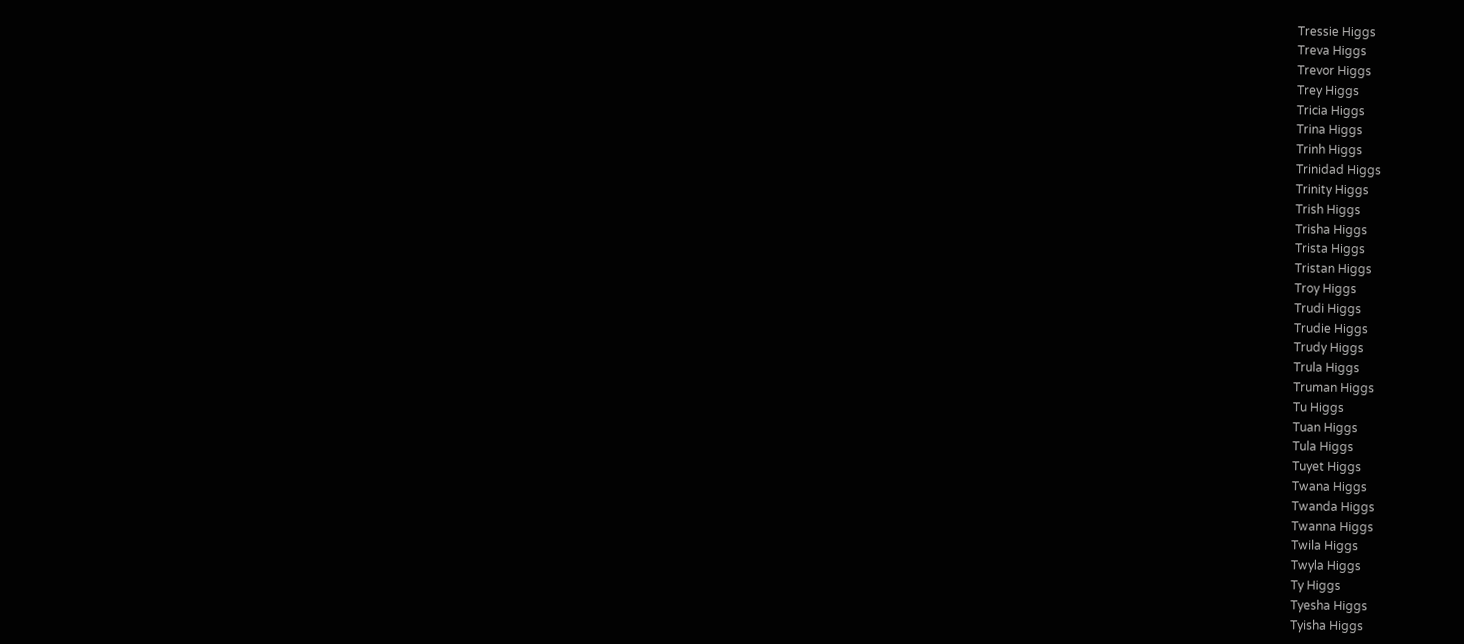Tressie Higgs
Treva Higgs
Trevor Higgs
Trey Higgs
Tricia Higgs
Trina Higgs
Trinh Higgs
Trinidad Higgs
Trinity Higgs
Trish Higgs
Trisha Higgs
Trista Higgs
Tristan Higgs
Troy Higgs
Trudi Higgs
Trudie Higgs
Trudy Higgs
Trula Higgs
Truman Higgs
Tu Higgs
Tuan Higgs
Tula Higgs
Tuyet Higgs
Twana Higgs
Twanda Higgs
Twanna Higgs
Twila Higgs
Twyla Higgs
Ty Higgs
Tyesha Higgs
Tyisha Higgs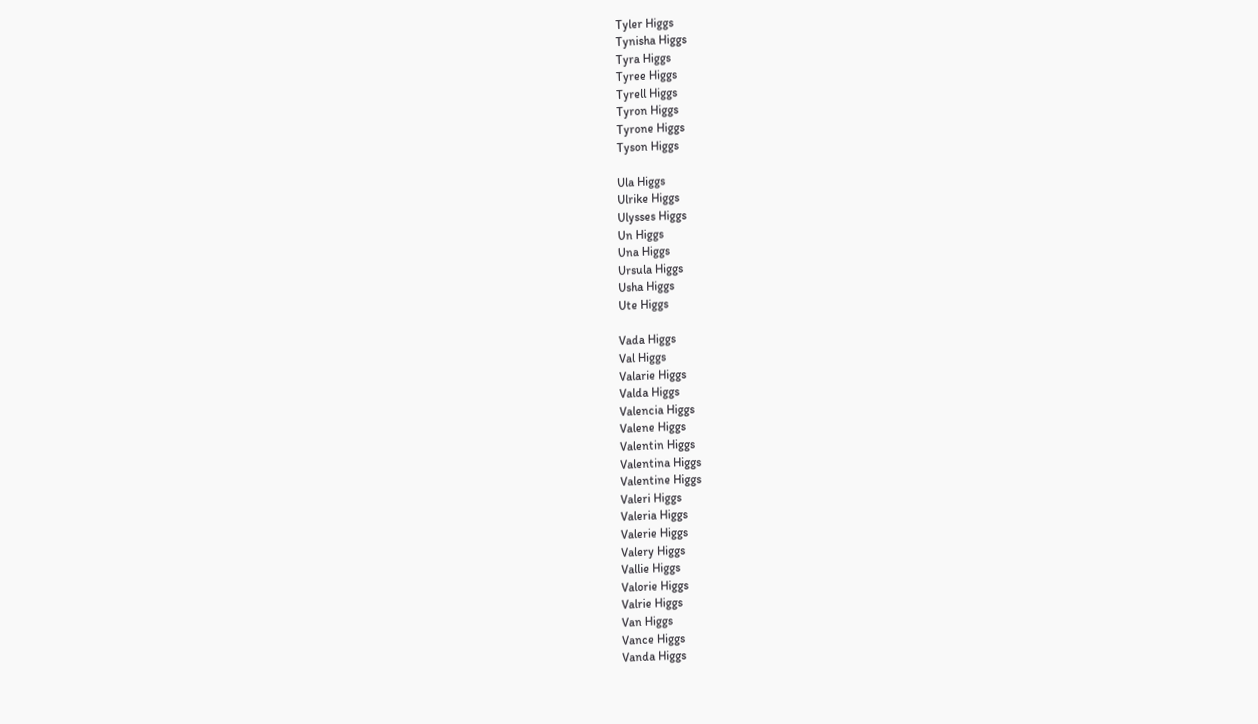Tyler Higgs
Tynisha Higgs
Tyra Higgs
Tyree Higgs
Tyrell Higgs
Tyron Higgs
Tyrone Higgs
Tyson Higgs

Ula Higgs
Ulrike Higgs
Ulysses Higgs
Un Higgs
Una Higgs
Ursula Higgs
Usha Higgs
Ute Higgs

Vada Higgs
Val Higgs
Valarie Higgs
Valda Higgs
Valencia Higgs
Valene Higgs
Valentin Higgs
Valentina Higgs
Valentine Higgs
Valeri Higgs
Valeria Higgs
Valerie Higgs
Valery Higgs
Vallie Higgs
Valorie Higgs
Valrie Higgs
Van Higgs
Vance Higgs
Vanda Higgs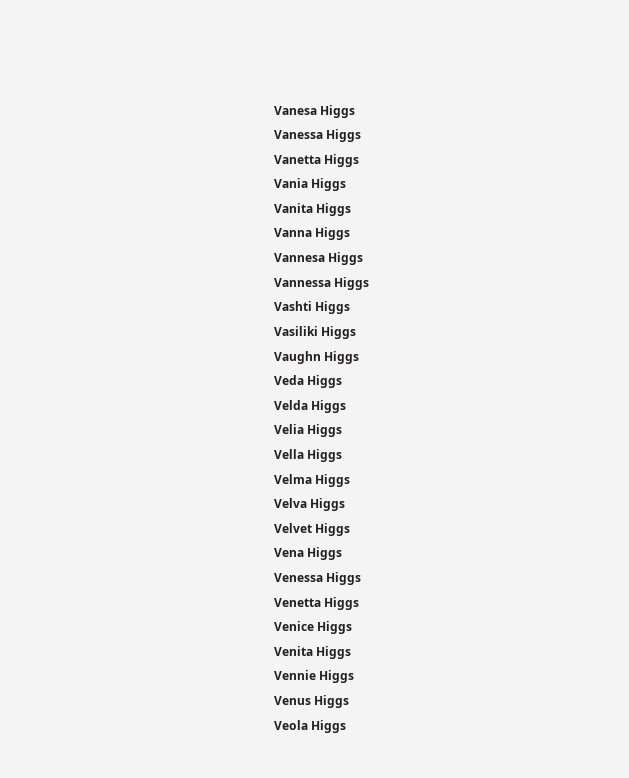Vanesa Higgs
Vanessa Higgs
Vanetta Higgs
Vania Higgs
Vanita Higgs
Vanna Higgs
Vannesa Higgs
Vannessa Higgs
Vashti Higgs
Vasiliki Higgs
Vaughn Higgs
Veda Higgs
Velda Higgs
Velia Higgs
Vella Higgs
Velma Higgs
Velva Higgs
Velvet Higgs
Vena Higgs
Venessa Higgs
Venetta Higgs
Venice Higgs
Venita Higgs
Vennie Higgs
Venus Higgs
Veola Higgs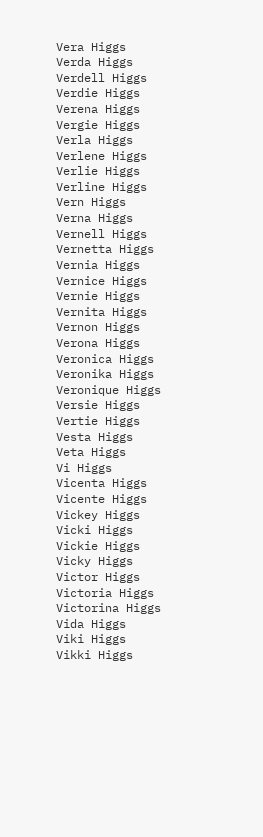Vera Higgs
Verda Higgs
Verdell Higgs
Verdie Higgs
Verena Higgs
Vergie Higgs
Verla Higgs
Verlene Higgs
Verlie Higgs
Verline Higgs
Vern Higgs
Verna Higgs
Vernell Higgs
Vernetta Higgs
Vernia Higgs
Vernice Higgs
Vernie Higgs
Vernita Higgs
Vernon Higgs
Verona Higgs
Veronica Higgs
Veronika Higgs
Veronique Higgs
Versie Higgs
Vertie Higgs
Vesta Higgs
Veta Higgs
Vi Higgs
Vicenta Higgs
Vicente Higgs
Vickey Higgs
Vicki Higgs
Vickie Higgs
Vicky Higgs
Victor Higgs
Victoria Higgs
Victorina Higgs
Vida Higgs
Viki Higgs
Vikki Higgs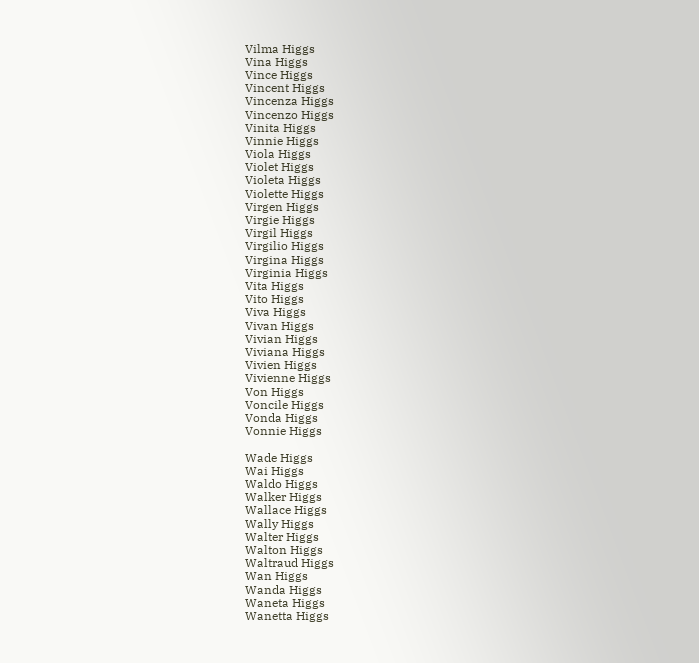Vilma Higgs
Vina Higgs
Vince Higgs
Vincent Higgs
Vincenza Higgs
Vincenzo Higgs
Vinita Higgs
Vinnie Higgs
Viola Higgs
Violet Higgs
Violeta Higgs
Violette Higgs
Virgen Higgs
Virgie Higgs
Virgil Higgs
Virgilio Higgs
Virgina Higgs
Virginia Higgs
Vita Higgs
Vito Higgs
Viva Higgs
Vivan Higgs
Vivian Higgs
Viviana Higgs
Vivien Higgs
Vivienne Higgs
Von Higgs
Voncile Higgs
Vonda Higgs
Vonnie Higgs

Wade Higgs
Wai Higgs
Waldo Higgs
Walker Higgs
Wallace Higgs
Wally Higgs
Walter Higgs
Walton Higgs
Waltraud Higgs
Wan Higgs
Wanda Higgs
Waneta Higgs
Wanetta Higgs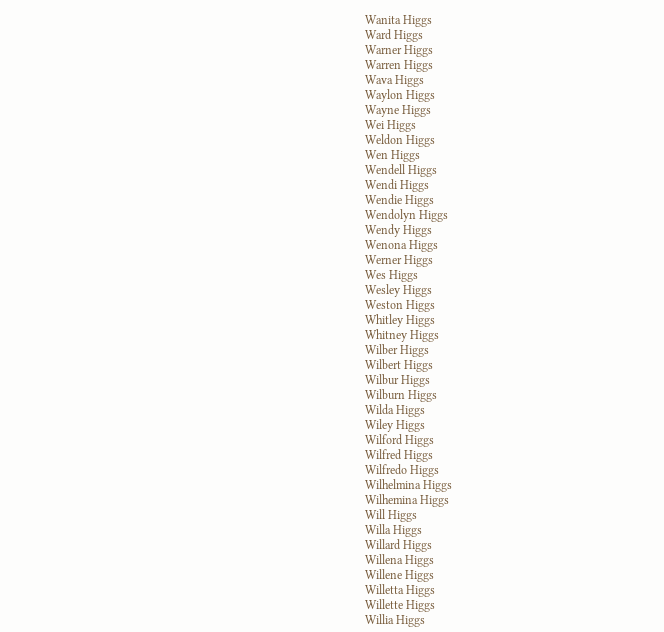Wanita Higgs
Ward Higgs
Warner Higgs
Warren Higgs
Wava Higgs
Waylon Higgs
Wayne Higgs
Wei Higgs
Weldon Higgs
Wen Higgs
Wendell Higgs
Wendi Higgs
Wendie Higgs
Wendolyn Higgs
Wendy Higgs
Wenona Higgs
Werner Higgs
Wes Higgs
Wesley Higgs
Weston Higgs
Whitley Higgs
Whitney Higgs
Wilber Higgs
Wilbert Higgs
Wilbur Higgs
Wilburn Higgs
Wilda Higgs
Wiley Higgs
Wilford Higgs
Wilfred Higgs
Wilfredo Higgs
Wilhelmina Higgs
Wilhemina Higgs
Will Higgs
Willa Higgs
Willard Higgs
Willena Higgs
Willene Higgs
Willetta Higgs
Willette Higgs
Willia Higgs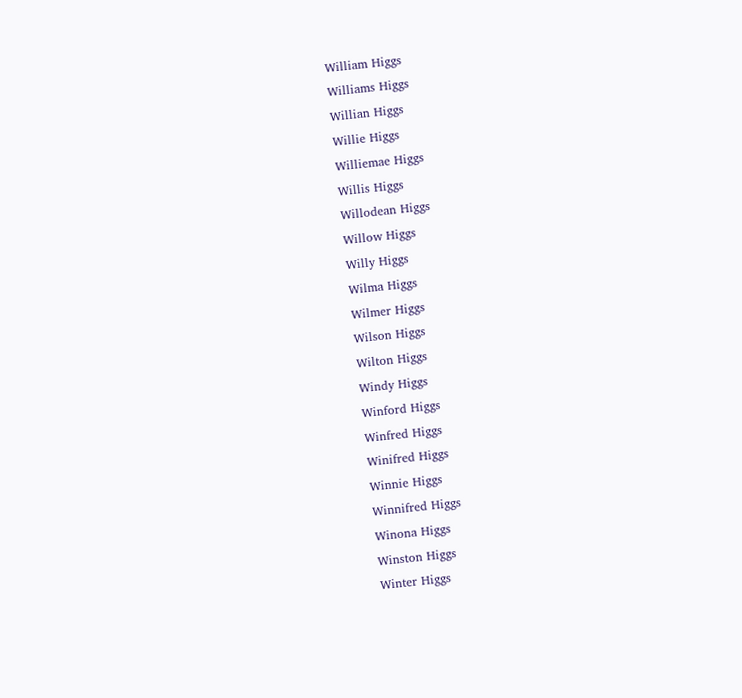William Higgs
Williams Higgs
Willian Higgs
Willie Higgs
Williemae Higgs
Willis Higgs
Willodean Higgs
Willow Higgs
Willy Higgs
Wilma Higgs
Wilmer Higgs
Wilson Higgs
Wilton Higgs
Windy Higgs
Winford Higgs
Winfred Higgs
Winifred Higgs
Winnie Higgs
Winnifred Higgs
Winona Higgs
Winston Higgs
Winter Higgs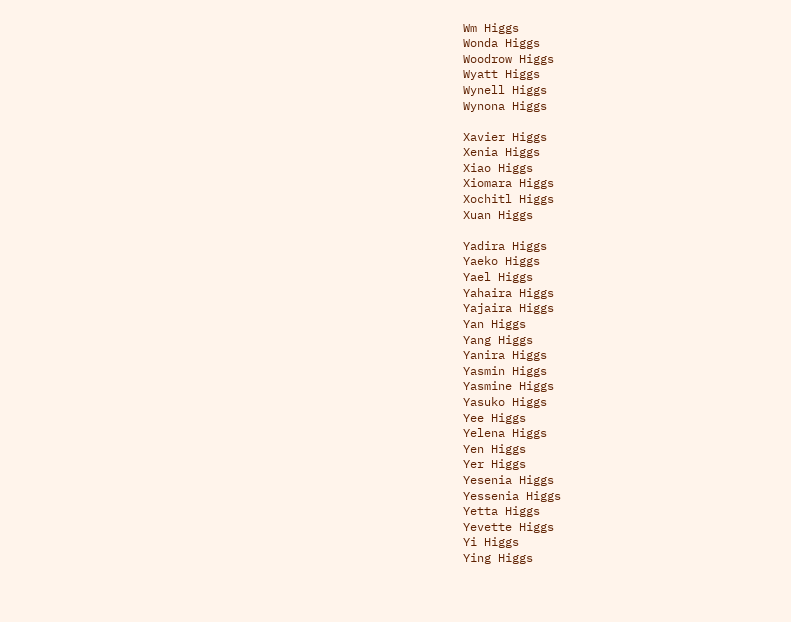Wm Higgs
Wonda Higgs
Woodrow Higgs
Wyatt Higgs
Wynell Higgs
Wynona Higgs

Xavier Higgs
Xenia Higgs
Xiao Higgs
Xiomara Higgs
Xochitl Higgs
Xuan Higgs

Yadira Higgs
Yaeko Higgs
Yael Higgs
Yahaira Higgs
Yajaira Higgs
Yan Higgs
Yang Higgs
Yanira Higgs
Yasmin Higgs
Yasmine Higgs
Yasuko Higgs
Yee Higgs
Yelena Higgs
Yen Higgs
Yer Higgs
Yesenia Higgs
Yessenia Higgs
Yetta Higgs
Yevette Higgs
Yi Higgs
Ying Higgs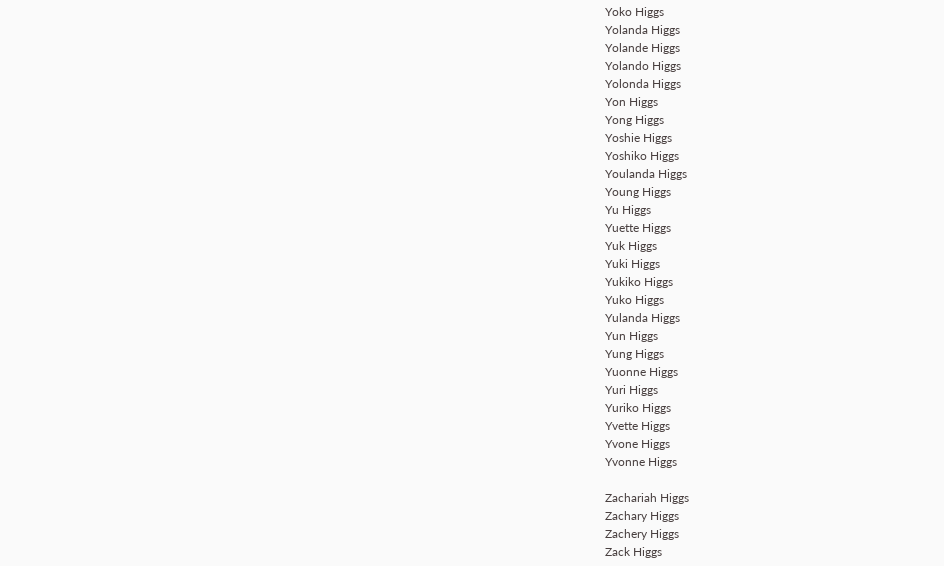Yoko Higgs
Yolanda Higgs
Yolande Higgs
Yolando Higgs
Yolonda Higgs
Yon Higgs
Yong Higgs
Yoshie Higgs
Yoshiko Higgs
Youlanda Higgs
Young Higgs
Yu Higgs
Yuette Higgs
Yuk Higgs
Yuki Higgs
Yukiko Higgs
Yuko Higgs
Yulanda Higgs
Yun Higgs
Yung Higgs
Yuonne Higgs
Yuri Higgs
Yuriko Higgs
Yvette Higgs
Yvone Higgs
Yvonne Higgs

Zachariah Higgs
Zachary Higgs
Zachery Higgs
Zack Higgs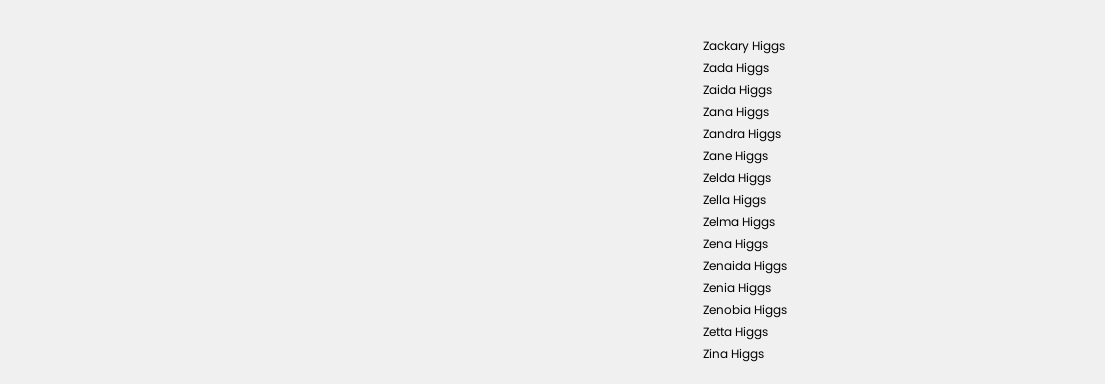Zackary Higgs
Zada Higgs
Zaida Higgs
Zana Higgs
Zandra Higgs
Zane Higgs
Zelda Higgs
Zella Higgs
Zelma Higgs
Zena Higgs
Zenaida Higgs
Zenia Higgs
Zenobia Higgs
Zetta Higgs
Zina Higgs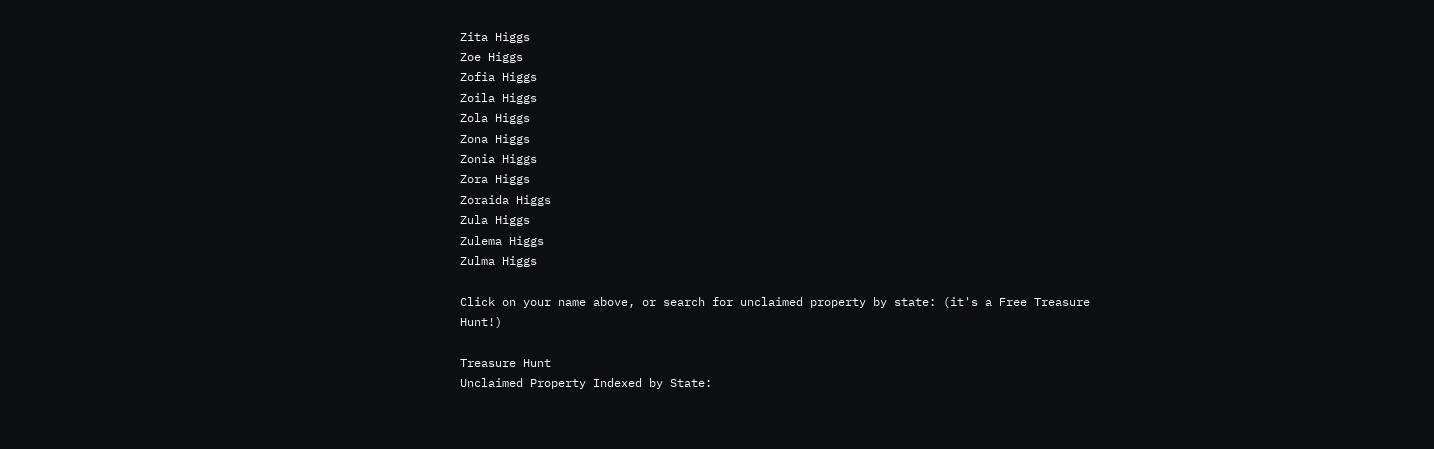Zita Higgs
Zoe Higgs
Zofia Higgs
Zoila Higgs
Zola Higgs
Zona Higgs
Zonia Higgs
Zora Higgs
Zoraida Higgs
Zula Higgs
Zulema Higgs
Zulma Higgs

Click on your name above, or search for unclaimed property by state: (it's a Free Treasure Hunt!)

Treasure Hunt
Unclaimed Property Indexed by State: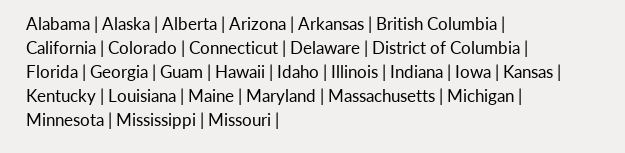Alabama | Alaska | Alberta | Arizona | Arkansas | British Columbia | California | Colorado | Connecticut | Delaware | District of Columbia | Florida | Georgia | Guam | Hawaii | Idaho | Illinois | Indiana | Iowa | Kansas | Kentucky | Louisiana | Maine | Maryland | Massachusetts | Michigan | Minnesota | Mississippi | Missouri |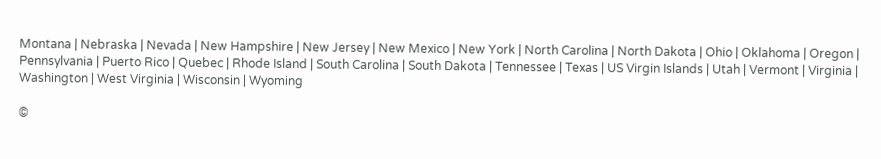Montana | Nebraska | Nevada | New Hampshire | New Jersey | New Mexico | New York | North Carolina | North Dakota | Ohio | Oklahoma | Oregon | Pennsylvania | Puerto Rico | Quebec | Rhode Island | South Carolina | South Dakota | Tennessee | Texas | US Virgin Islands | Utah | Vermont | Virginia | Washington | West Virginia | Wisconsin | Wyoming

©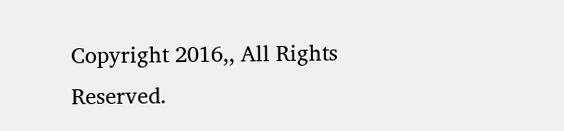Copyright 2016,, All Rights Reserved.